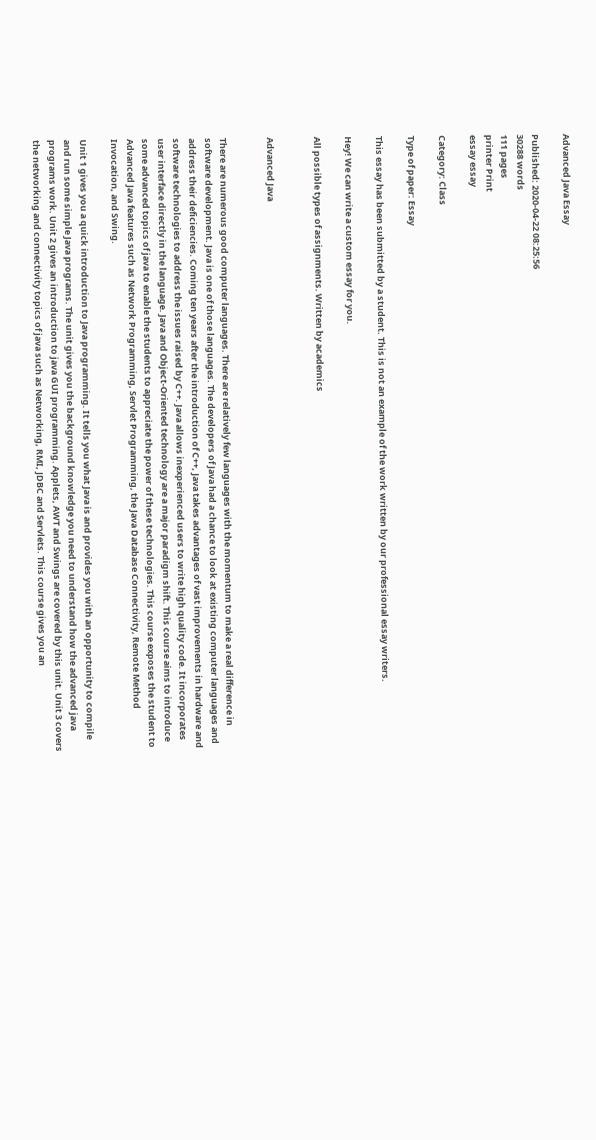Advanced Java Essay

Published: 2020-04-22 08:25:56
30288 words
111 pages
printer Print
essay essay

Category: Class

Type of paper: Essay

This essay has been submitted by a student. This is not an example of the work written by our professional essay writers.

Hey! We can write a custom essay for you.

All possible types of assignments. Written by academics


Advanced Java


There are numerous good computer languages. There are relatively few languages with the momentum to make a real difference in software development. Java is one of those languages. The developers of Java had a chance to look at existing computer languages and address their deficiencies. Coming ten years after the introduction of C++, Java takes advantages of vast improvements in hardware and software technologies to address the issues raised by C++. Java allows inexperienced users to write high quality code. It incorporates user interface directly in the language. Java and Object-Oriented technology are a major paradigm shift. This course aims to introduce some advanced topics of java to enable the students to appreciate the power of these technologies. This course exposes the student to Advanced Java features such as Network Programming, Servlet Programming, the Java Database Connectivity, Remote Method Invocation, and Swing.

Unit 1 gives you a quick introduction to Java programming. It tells you what Java is and provides you with an opportunity to compile and run some simple Java programs. The unit gives you the background knowledge you need to understand how the advanced java programs work. Unit 2 gives an introduction to java GUI programming. Applets, AWT and Swings are covered by this unit. Unit 3 covers the networking and connectivity topics of java such as Networking, RMI, JDBC and Servlets. This course gives you an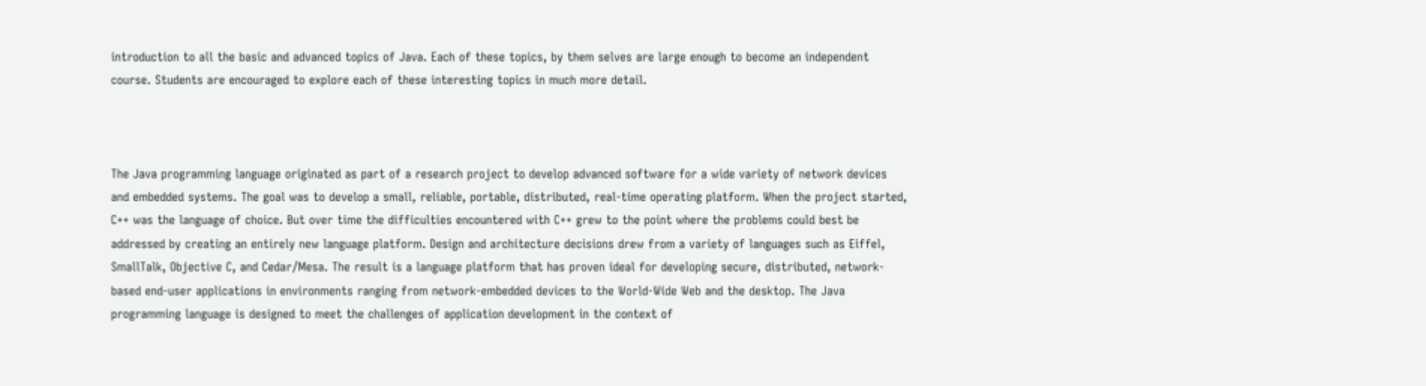introduction to all the basic and advanced topics of Java. Each of these topics, by them selves are large enough to become an independent course. Students are encouraged to explore each of these interesting topics in much more detail.



The Java programming language originated as part of a research project to develop advanced software for a wide variety of network devices and embedded systems. The goal was to develop a small, reliable, portable, distributed, real-time operating platform. When the project started, C++ was the language of choice. But over time the difficulties encountered with C++ grew to the point where the problems could best be addressed by creating an entirely new language platform. Design and architecture decisions drew from a variety of languages such as Eiffel, SmallTalk, Objective C, and Cedar/Mesa. The result is a language platform that has proven ideal for developing secure, distributed, network-based end-user applications in environments ranging from network-embedded devices to the World-Wide Web and the desktop. The Java programming language is designed to meet the challenges of application development in the context of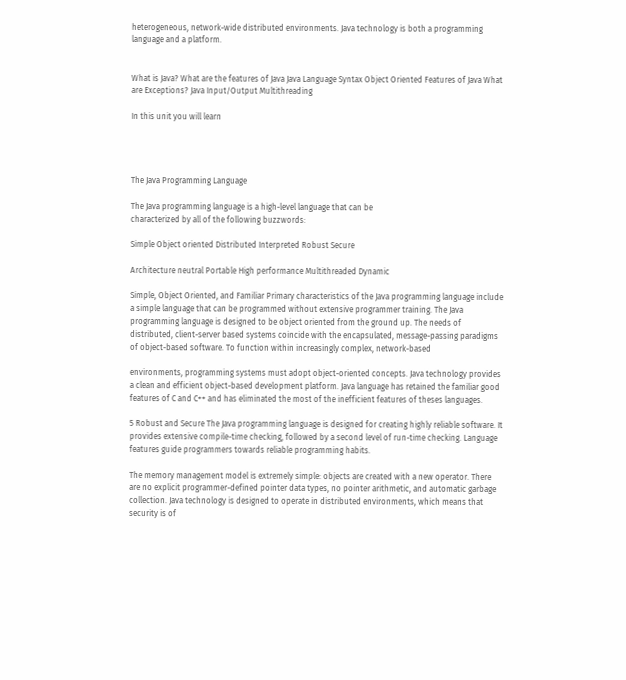heterogeneous, network-wide distributed environments. Java technology is both a programming language and a platform.


What is Java? What are the features of Java Java Language Syntax Object Oriented Features of Java What are Exceptions? Java Input/Output Multithreading

In this unit you will learn




The Java Programming Language

The Java programming language is a high-level language that can be
characterized by all of the following buzzwords:

Simple Object oriented Distributed Interpreted Robust Secure

Architecture neutral Portable High performance Multithreaded Dynamic

Simple, Object Oriented, and Familiar Primary characteristics of the Java programming language include a simple language that can be programmed without extensive programmer training. The Java programming language is designed to be object oriented from the ground up. The needs of distributed, client-server based systems coincide with the encapsulated, message-passing paradigms of object-based software. To function within increasingly complex, network-based

environments, programming systems must adopt object-oriented concepts. Java technology provides a clean and efficient object-based development platform. Java language has retained the familiar good features of C and C++ and has eliminated the most of the inefficient features of theses languages.

5 Robust and Secure The Java programming language is designed for creating highly reliable software. It provides extensive compile-time checking, followed by a second level of run-time checking. Language features guide programmers towards reliable programming habits.

The memory management model is extremely simple: objects are created with a new operator. There are no explicit programmer-defined pointer data types, no pointer arithmetic, and automatic garbage collection. Java technology is designed to operate in distributed environments, which means that security is of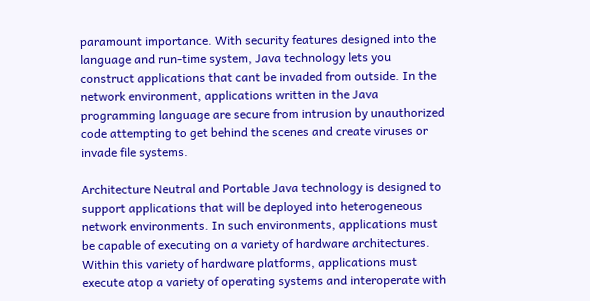paramount importance. With security features designed into the language and run-time system, Java technology lets you construct applications that cant be invaded from outside. In the network environment, applications written in the Java programming language are secure from intrusion by unauthorized code attempting to get behind the scenes and create viruses or invade file systems.

Architecture Neutral and Portable Java technology is designed to support applications that will be deployed into heterogeneous network environments. In such environments, applications must be capable of executing on a variety of hardware architectures. Within this variety of hardware platforms, applications must execute atop a variety of operating systems and interoperate with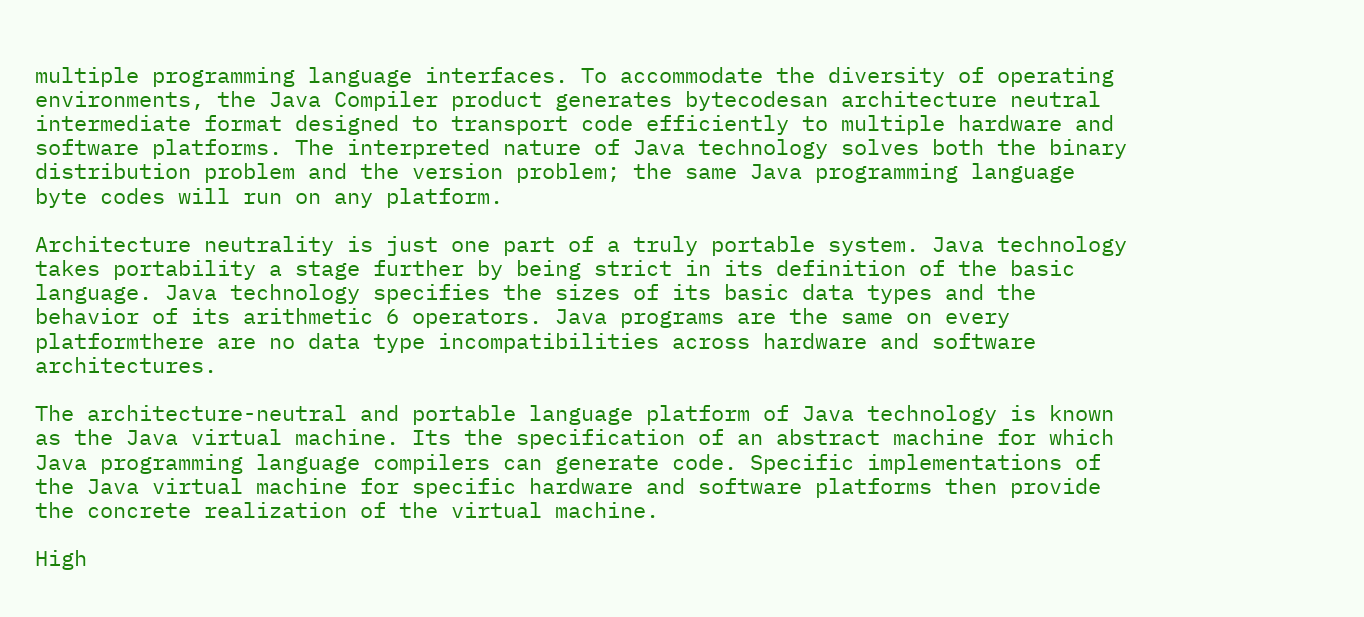multiple programming language interfaces. To accommodate the diversity of operating environments, the Java Compiler product generates bytecodesan architecture neutral intermediate format designed to transport code efficiently to multiple hardware and software platforms. The interpreted nature of Java technology solves both the binary distribution problem and the version problem; the same Java programming language byte codes will run on any platform.

Architecture neutrality is just one part of a truly portable system. Java technology takes portability a stage further by being strict in its definition of the basic language. Java technology specifies the sizes of its basic data types and the behavior of its arithmetic 6 operators. Java programs are the same on every platformthere are no data type incompatibilities across hardware and software architectures.

The architecture-neutral and portable language platform of Java technology is known as the Java virtual machine. Its the specification of an abstract machine for which Java programming language compilers can generate code. Specific implementations of the Java virtual machine for specific hardware and software platforms then provide the concrete realization of the virtual machine.

High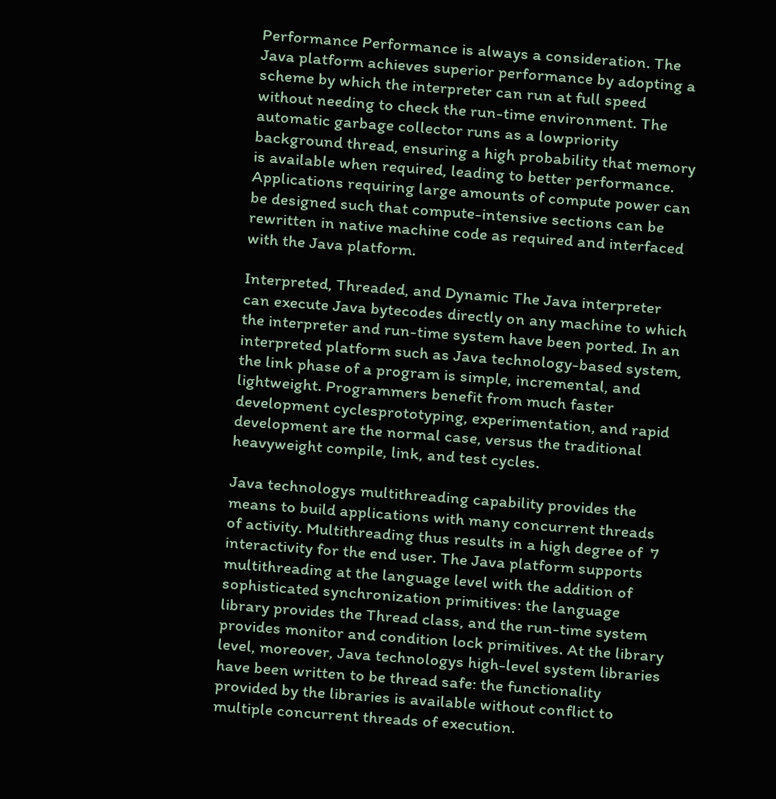Performance Performance is always a consideration. The Java platform achieves superior performance by adopting a scheme by which the interpreter can run at full speed without needing to check the run-time environment. The automatic garbage collector runs as a lowpriority background thread, ensuring a high probability that memory is available when required, leading to better performance. Applications requiring large amounts of compute power can be designed such that compute-intensive sections can be rewritten in native machine code as required and interfaced with the Java platform.

Interpreted, Threaded, and Dynamic The Java interpreter can execute Java bytecodes directly on any machine to which the interpreter and run-time system have been ported. In an interpreted platform such as Java technology-based system, the link phase of a program is simple, incremental, and lightweight. Programmers benefit from much faster development cyclesprototyping, experimentation, and rapid development are the normal case, versus the traditional heavyweight compile, link, and test cycles.

Java technologys multithreading capability provides the means to build applications with many concurrent threads of activity. Multithreading thus results in a high degree of  7 interactivity for the end user. The Java platform supports multithreading at the language level with the addition of sophisticated synchronization primitives: the language library provides the Thread class, and the run-time system provides monitor and condition lock primitives. At the library level, moreover, Java technologys high-level system libraries have been written to be thread safe: the functionality provided by the libraries is available without conflict to multiple concurrent threads of execution.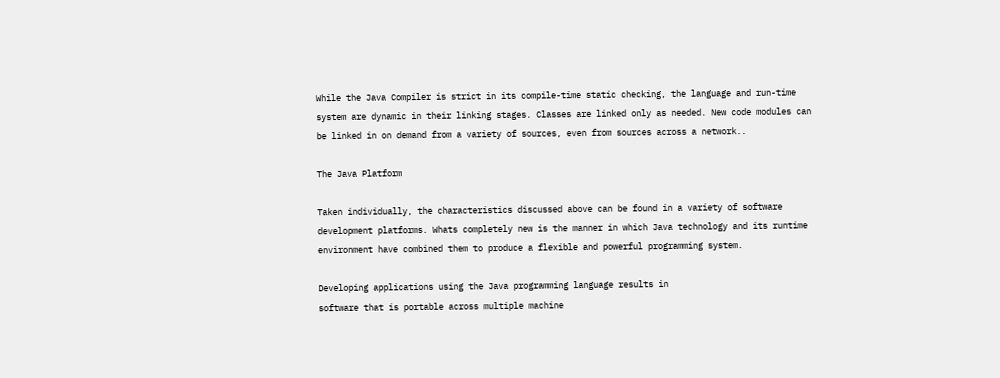While the Java Compiler is strict in its compile-time static checking, the language and run-time system are dynamic in their linking stages. Classes are linked only as needed. New code modules can be linked in on demand from a variety of sources, even from sources across a network..

The Java Platform

Taken individually, the characteristics discussed above can be found in a variety of software development platforms. Whats completely new is the manner in which Java technology and its runtime environment have combined them to produce a flexible and powerful programming system.

Developing applications using the Java programming language results in
software that is portable across multiple machine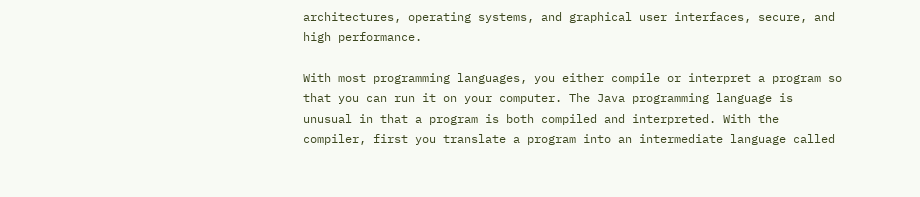architectures, operating systems, and graphical user interfaces, secure, and high performance.

With most programming languages, you either compile or interpret a program so that you can run it on your computer. The Java programming language is unusual in that a program is both compiled and interpreted. With the compiler, first you translate a program into an intermediate language called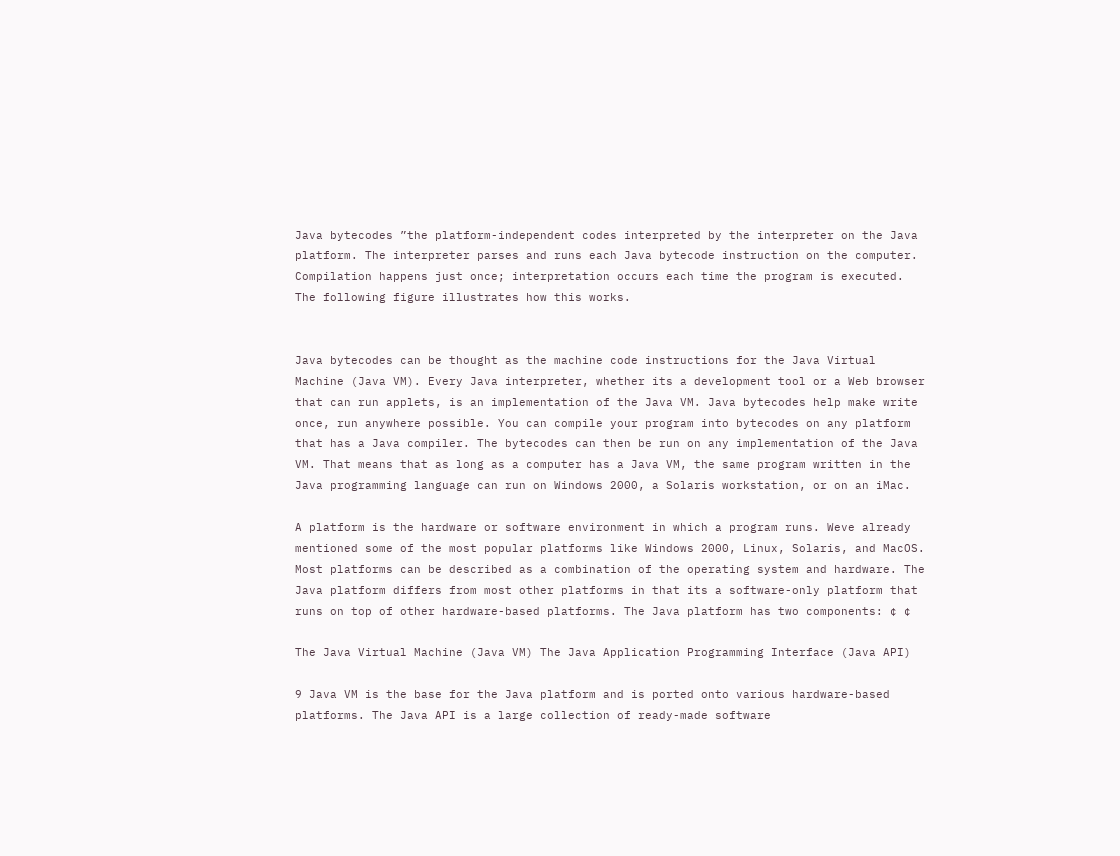Java bytecodes ”the platform-independent codes interpreted by the interpreter on the Java platform. The interpreter parses and runs each Java bytecode instruction on the computer. Compilation happens just once; interpretation occurs each time the program is executed. The following figure illustrates how this works.


Java bytecodes can be thought as the machine code instructions for the Java Virtual Machine (Java VM). Every Java interpreter, whether its a development tool or a Web browser that can run applets, is an implementation of the Java VM. Java bytecodes help make write once, run anywhere possible. You can compile your program into bytecodes on any platform that has a Java compiler. The bytecodes can then be run on any implementation of the Java VM. That means that as long as a computer has a Java VM, the same program written in the Java programming language can run on Windows 2000, a Solaris workstation, or on an iMac.

A platform is the hardware or software environment in which a program runs. Weve already mentioned some of the most popular platforms like Windows 2000, Linux, Solaris, and MacOS. Most platforms can be described as a combination of the operating system and hardware. The Java platform differs from most other platforms in that its a software-only platform that runs on top of other hardware-based platforms. The Java platform has two components: ¢ ¢

The Java Virtual Machine (Java VM) The Java Application Programming Interface (Java API)

9 Java VM is the base for the Java platform and is ported onto various hardware-based platforms. The Java API is a large collection of ready-made software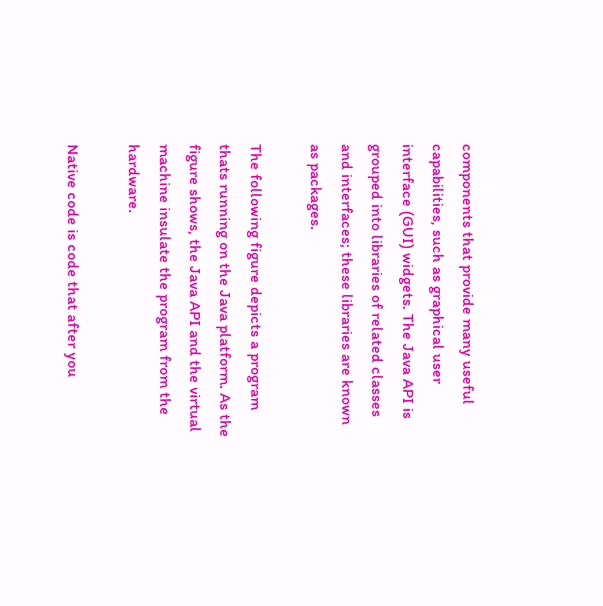components that provide many useful capabilities, such as graphical user interface (GUI) widgets. The Java API is grouped into libraries of related classes and interfaces; these libraries are known as packages.

The following figure depicts a program thats running on the Java platform. As the figure shows, the Java API and the virtual machine insulate the program from the hardware.

Native code is code that after you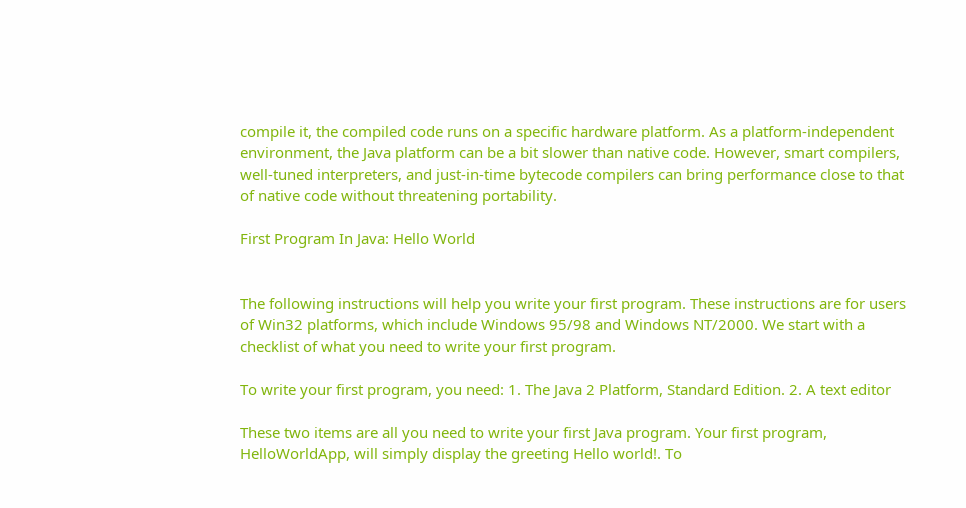compile it, the compiled code runs on a specific hardware platform. As a platform-independent environment, the Java platform can be a bit slower than native code. However, smart compilers, well-tuned interpreters, and just-in-time bytecode compilers can bring performance close to that of native code without threatening portability.

First Program In Java: Hello World


The following instructions will help you write your first program. These instructions are for users of Win32 platforms, which include Windows 95/98 and Windows NT/2000. We start with a checklist of what you need to write your first program.

To write your first program, you need: 1. The Java 2 Platform, Standard Edition. 2. A text editor

These two items are all you need to write your first Java program. Your first program, HelloWorldApp, will simply display the greeting Hello world!. To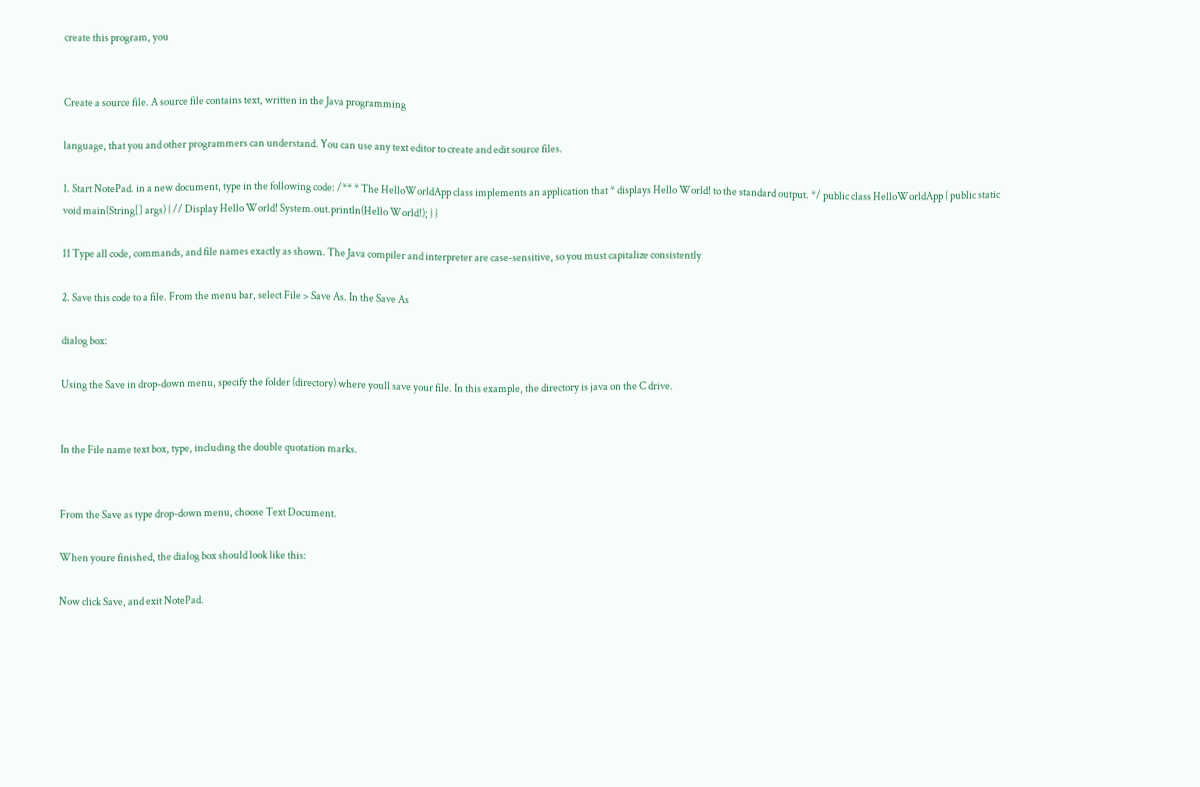create this program, you


Create a source file. A source file contains text, written in the Java programming

language, that you and other programmers can understand. You can use any text editor to create and edit source files.

1. Start NotePad. in a new document, type in the following code: /** * The HelloWorldApp class implements an application that * displays Hello World! to the standard output. */ public class HelloWorldApp { public static void main(String[] args) { // Display Hello World! System.out.println(Hello World!); } }

11 Type all code, commands, and file names exactly as shown. The Java compiler and interpreter are case-sensitive, so you must capitalize consistently

2. Save this code to a file. From the menu bar, select File > Save As. In the Save As

dialog box:

Using the Save in drop-down menu, specify the folder (directory) where youll save your file. In this example, the directory is java on the C drive.


In the File name text box, type, including the double quotation marks.


From the Save as type drop-down menu, choose Text Document.

When youre finished, the dialog box should look like this:

Now click Save, and exit NotePad.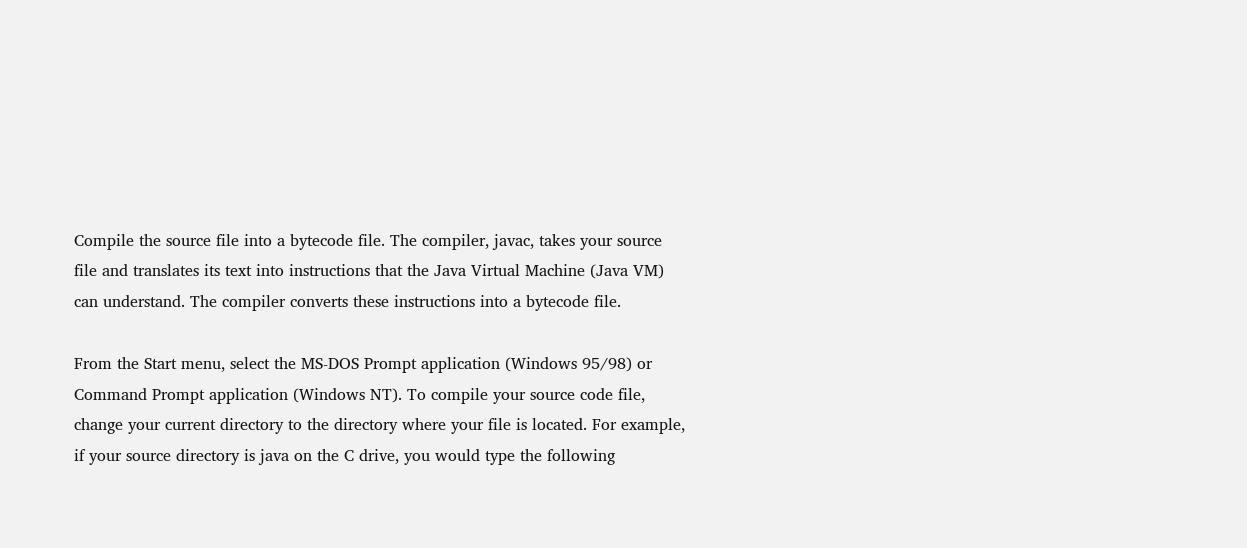Compile the source file into a bytecode file. The compiler, javac, takes your source file and translates its text into instructions that the Java Virtual Machine (Java VM) can understand. The compiler converts these instructions into a bytecode file.

From the Start menu, select the MS-DOS Prompt application (Windows 95/98) or Command Prompt application (Windows NT). To compile your source code file, change your current directory to the directory where your file is located. For example, if your source directory is java on the C drive, you would type the following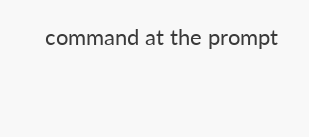command at the prompt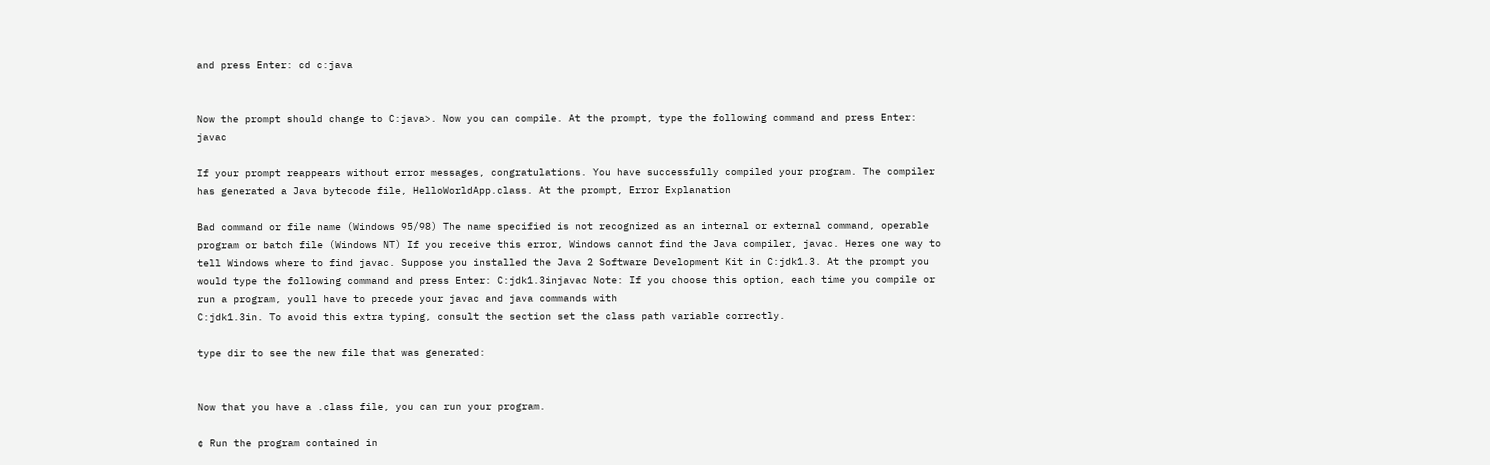and press Enter: cd c:java


Now the prompt should change to C:java>. Now you can compile. At the prompt, type the following command and press Enter: javac

If your prompt reappears without error messages, congratulations. You have successfully compiled your program. The compiler has generated a Java bytecode file, HelloWorldApp.class. At the prompt, Error Explanation

Bad command or file name (Windows 95/98) The name specified is not recognized as an internal or external command, operable program or batch file (Windows NT) If you receive this error, Windows cannot find the Java compiler, javac. Heres one way to tell Windows where to find javac. Suppose you installed the Java 2 Software Development Kit in C:jdk1.3. At the prompt you would type the following command and press Enter: C:jdk1.3injavac Note: If you choose this option, each time you compile or run a program, youll have to precede your javac and java commands with
C:jdk1.3in. To avoid this extra typing, consult the section set the class path variable correctly.

type dir to see the new file that was generated:


Now that you have a .class file, you can run your program.

¢ Run the program contained in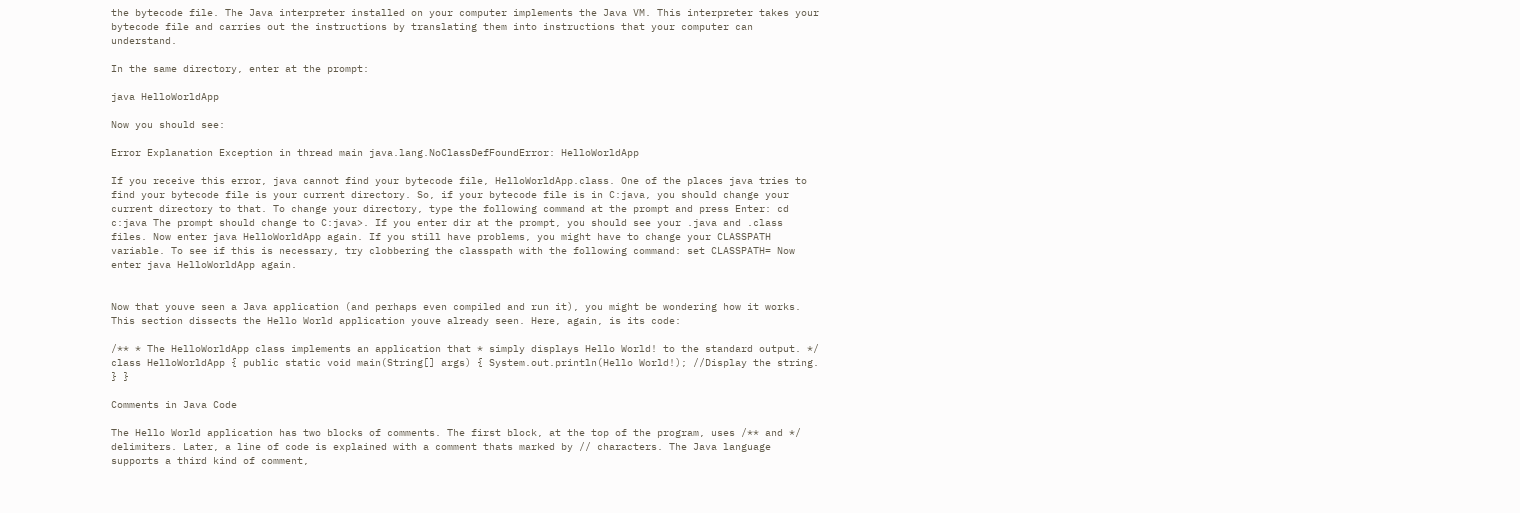the bytecode file. The Java interpreter installed on your computer implements the Java VM. This interpreter takes your bytecode file and carries out the instructions by translating them into instructions that your computer can understand.

In the same directory, enter at the prompt:

java HelloWorldApp

Now you should see:

Error Explanation Exception in thread main java.lang.NoClassDefFoundError: HelloWorldApp

If you receive this error, java cannot find your bytecode file, HelloWorldApp.class. One of the places java tries to find your bytecode file is your current directory. So, if your bytecode file is in C:java, you should change your current directory to that. To change your directory, type the following command at the prompt and press Enter: cd c:java The prompt should change to C:java>. If you enter dir at the prompt, you should see your .java and .class files. Now enter java HelloWorldApp again. If you still have problems, you might have to change your CLASSPATH variable. To see if this is necessary, try clobbering the classpath with the following command: set CLASSPATH= Now enter java HelloWorldApp again.


Now that youve seen a Java application (and perhaps even compiled and run it), you might be wondering how it works. This section dissects the Hello World application youve already seen. Here, again, is its code:

/** * The HelloWorldApp class implements an application that * simply displays Hello World! to the standard output. */ class HelloWorldApp { public static void main(String[] args) { System.out.println(Hello World!); //Display the string. } }

Comments in Java Code

The Hello World application has two blocks of comments. The first block, at the top of the program, uses /** and */ delimiters. Later, a line of code is explained with a comment thats marked by // characters. The Java language supports a third kind of comment,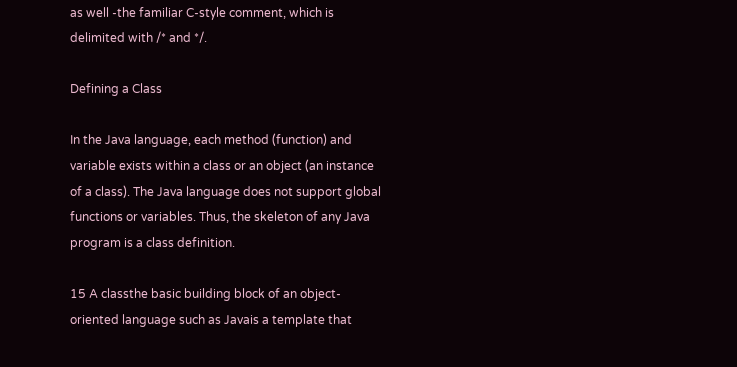as well -the familiar C-style comment, which is delimited with /* and */.

Defining a Class

In the Java language, each method (function) and variable exists within a class or an object (an instance of a class). The Java language does not support global functions or variables. Thus, the skeleton of any Java program is a class definition.

15 A classthe basic building block of an object-oriented language such as Javais a template that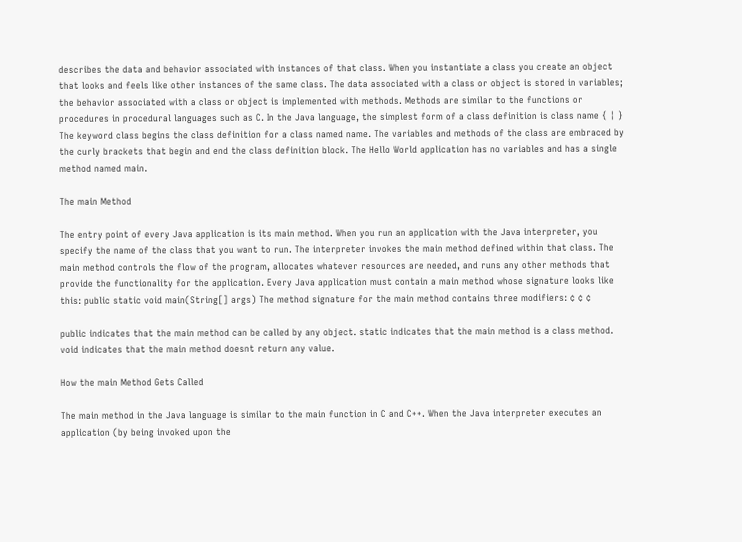describes the data and behavior associated with instances of that class. When you instantiate a class you create an object that looks and feels like other instances of the same class. The data associated with a class or object is stored in variables; the behavior associated with a class or object is implemented with methods. Methods are similar to the functions or procedures in procedural languages such as C. In the Java language, the simplest form of a class definition is class name { ¦ } The keyword class begins the class definition for a class named name. The variables and methods of the class are embraced by the curly brackets that begin and end the class definition block. The Hello World application has no variables and has a single method named main.

The main Method

The entry point of every Java application is its main method. When you run an application with the Java interpreter, you specify the name of the class that you want to run. The interpreter invokes the main method defined within that class. The main method controls the flow of the program, allocates whatever resources are needed, and runs any other methods that provide the functionality for the application. Every Java application must contain a main method whose signature looks like this: public static void main(String[] args) The method signature for the main method contains three modifiers: ¢ ¢ ¢

public indicates that the main method can be called by any object. static indicates that the main method is a class method. void indicates that the main method doesnt return any value.

How the main Method Gets Called

The main method in the Java language is similar to the main function in C and C++. When the Java interpreter executes an application (by being invoked upon the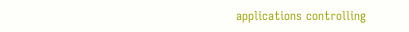applications controlling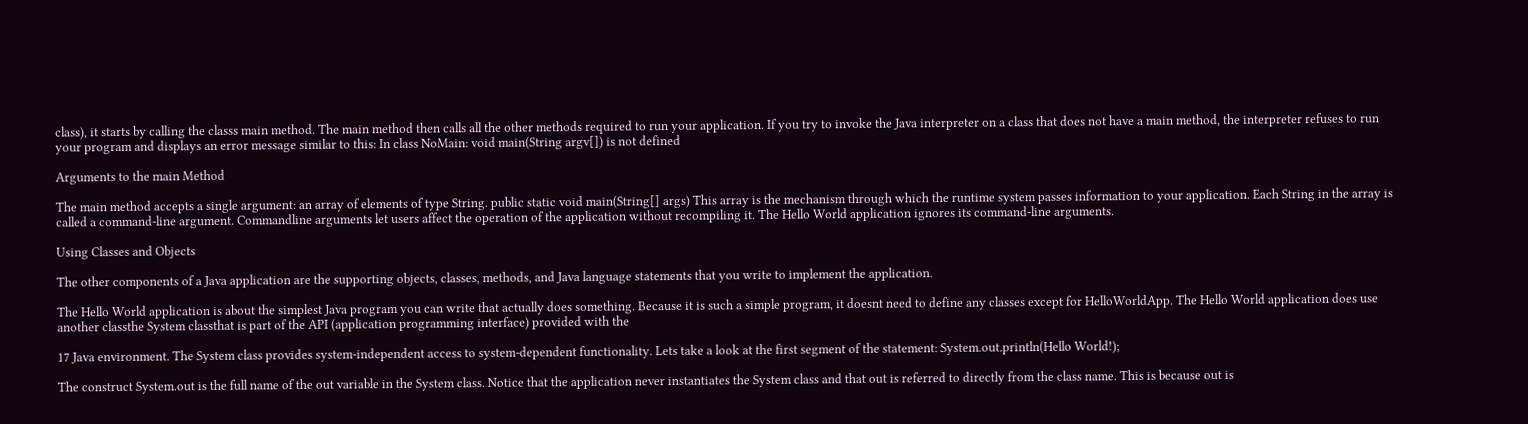class), it starts by calling the classs main method. The main method then calls all the other methods required to run your application. If you try to invoke the Java interpreter on a class that does not have a main method, the interpreter refuses to run your program and displays an error message similar to this: In class NoMain: void main(String argv[]) is not defined

Arguments to the main Method

The main method accepts a single argument: an array of elements of type String. public static void main(String[] args) This array is the mechanism through which the runtime system passes information to your application. Each String in the array is called a command-line argument. Commandline arguments let users affect the operation of the application without recompiling it. The Hello World application ignores its command-line arguments.

Using Classes and Objects

The other components of a Java application are the supporting objects, classes, methods, and Java language statements that you write to implement the application.

The Hello World application is about the simplest Java program you can write that actually does something. Because it is such a simple program, it doesnt need to define any classes except for HelloWorldApp. The Hello World application does use another classthe System classthat is part of the API (application programming interface) provided with the

17 Java environment. The System class provides system-independent access to system-dependent functionality. Lets take a look at the first segment of the statement: System.out.println(Hello World!);

The construct System.out is the full name of the out variable in the System class. Notice that the application never instantiates the System class and that out is referred to directly from the class name. This is because out is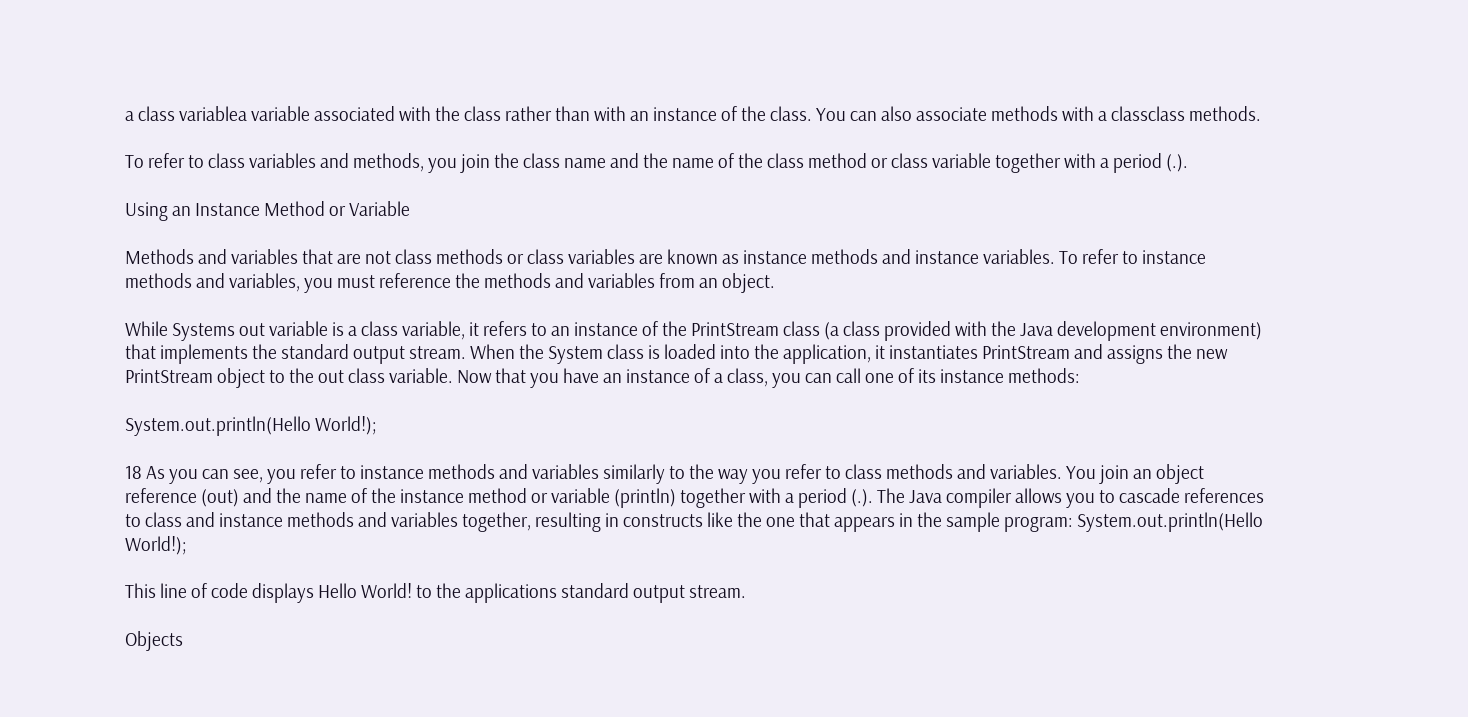a class variablea variable associated with the class rather than with an instance of the class. You can also associate methods with a classclass methods.

To refer to class variables and methods, you join the class name and the name of the class method or class variable together with a period (.).

Using an Instance Method or Variable

Methods and variables that are not class methods or class variables are known as instance methods and instance variables. To refer to instance methods and variables, you must reference the methods and variables from an object.

While Systems out variable is a class variable, it refers to an instance of the PrintStream class (a class provided with the Java development environment) that implements the standard output stream. When the System class is loaded into the application, it instantiates PrintStream and assigns the new PrintStream object to the out class variable. Now that you have an instance of a class, you can call one of its instance methods:

System.out.println(Hello World!);

18 As you can see, you refer to instance methods and variables similarly to the way you refer to class methods and variables. You join an object reference (out) and the name of the instance method or variable (println) together with a period (.). The Java compiler allows you to cascade references to class and instance methods and variables together, resulting in constructs like the one that appears in the sample program: System.out.println(Hello World!);

This line of code displays Hello World! to the applications standard output stream.

Objects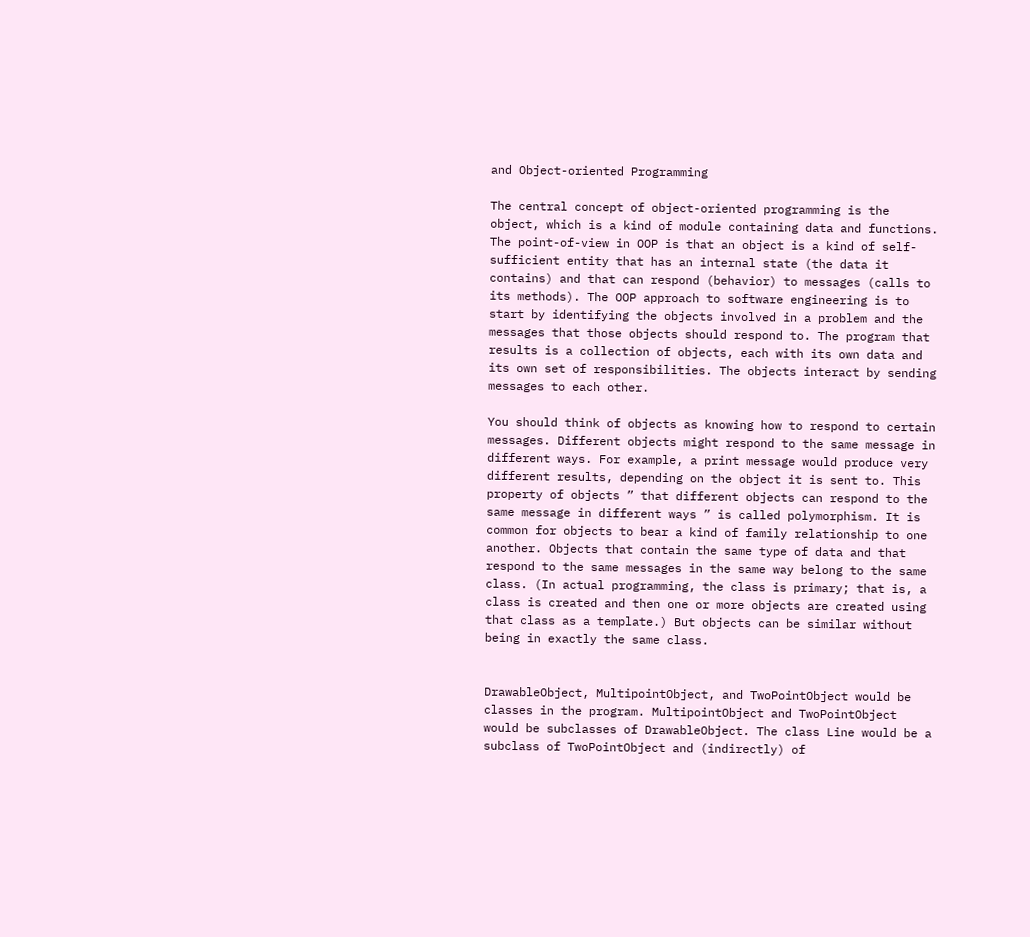and Object-oriented Programming

The central concept of object-oriented programming is the object, which is a kind of module containing data and functions. The point-of-view in OOP is that an object is a kind of self-sufficient entity that has an internal state (the data it contains) and that can respond (behavior) to messages (calls to its methods). The OOP approach to software engineering is to start by identifying the objects involved in a problem and the messages that those objects should respond to. The program that results is a collection of objects, each with its own data and its own set of responsibilities. The objects interact by sending messages to each other.

You should think of objects as knowing how to respond to certain messages. Different objects might respond to the same message in different ways. For example, a print message would produce very different results, depending on the object it is sent to. This property of objects ” that different objects can respond to the same message in different ways ” is called polymorphism. It is common for objects to bear a kind of family relationship to one another. Objects that contain the same type of data and that respond to the same messages in the same way belong to the same class. (In actual programming, the class is primary; that is, a class is created and then one or more objects are created using that class as a template.) But objects can be similar without being in exactly the same class.


DrawableObject, MultipointObject, and TwoPointObject would be classes in the program. MultipointObject and TwoPointObject would be subclasses of DrawableObject. The class Line would be a subclass of TwoPointObject and (indirectly) of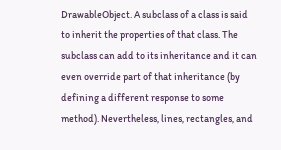DrawableObject. A subclass of a class is said to inherit the properties of that class. The subclass can add to its inheritance and it can even override part of that inheritance (by defining a different response to some method). Nevertheless, lines, rectangles, and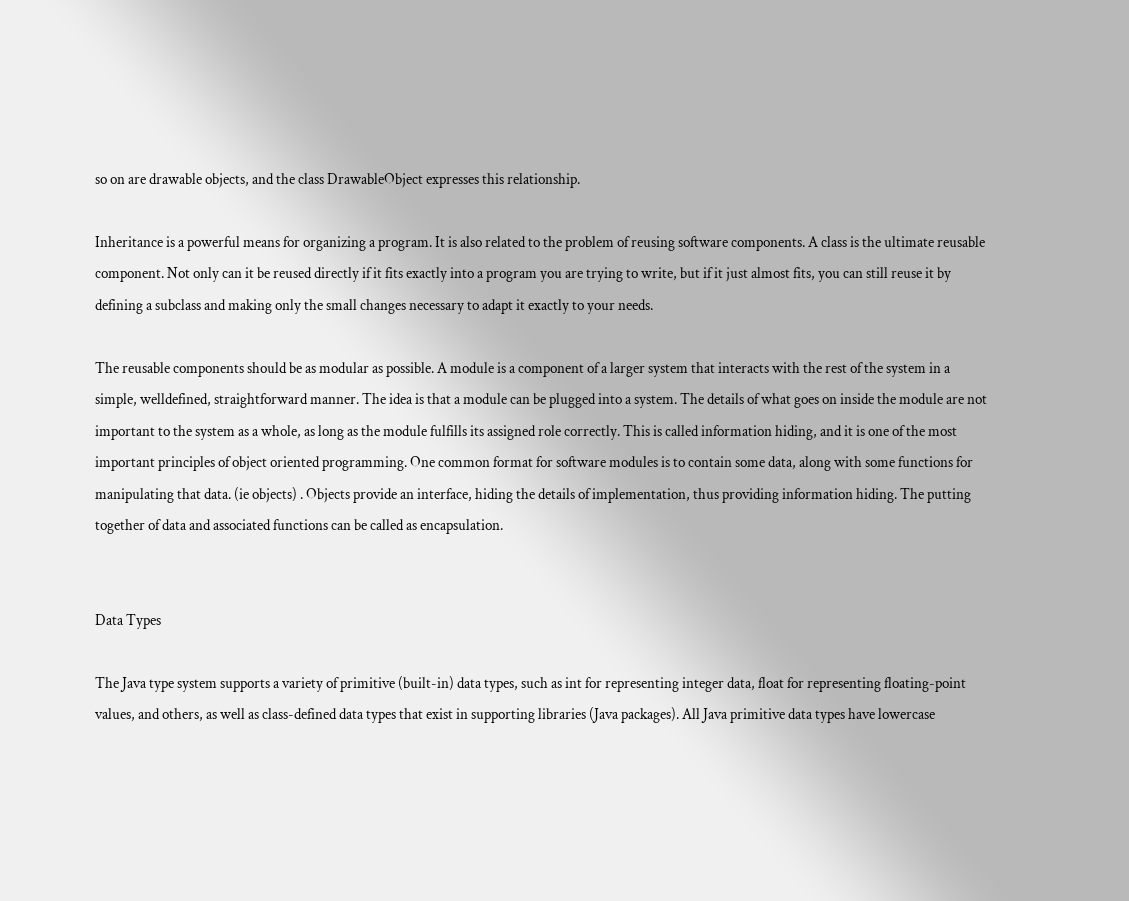so on are drawable objects, and the class DrawableObject expresses this relationship.

Inheritance is a powerful means for organizing a program. It is also related to the problem of reusing software components. A class is the ultimate reusable component. Not only can it be reused directly if it fits exactly into a program you are trying to write, but if it just almost fits, you can still reuse it by defining a subclass and making only the small changes necessary to adapt it exactly to your needs.

The reusable components should be as modular as possible. A module is a component of a larger system that interacts with the rest of the system in a simple, welldefined, straightforward manner. The idea is that a module can be plugged into a system. The details of what goes on inside the module are not important to the system as a whole, as long as the module fulfills its assigned role correctly. This is called information hiding, and it is one of the most important principles of object oriented programming. One common format for software modules is to contain some data, along with some functions for manipulating that data. (ie objects) . Objects provide an interface, hiding the details of implementation, thus providing information hiding. The putting together of data and associated functions can be called as encapsulation.


Data Types

The Java type system supports a variety of primitive (built-in) data types, such as int for representing integer data, float for representing floating-point values, and others, as well as class-defined data types that exist in supporting libraries (Java packages). All Java primitive data types have lowercase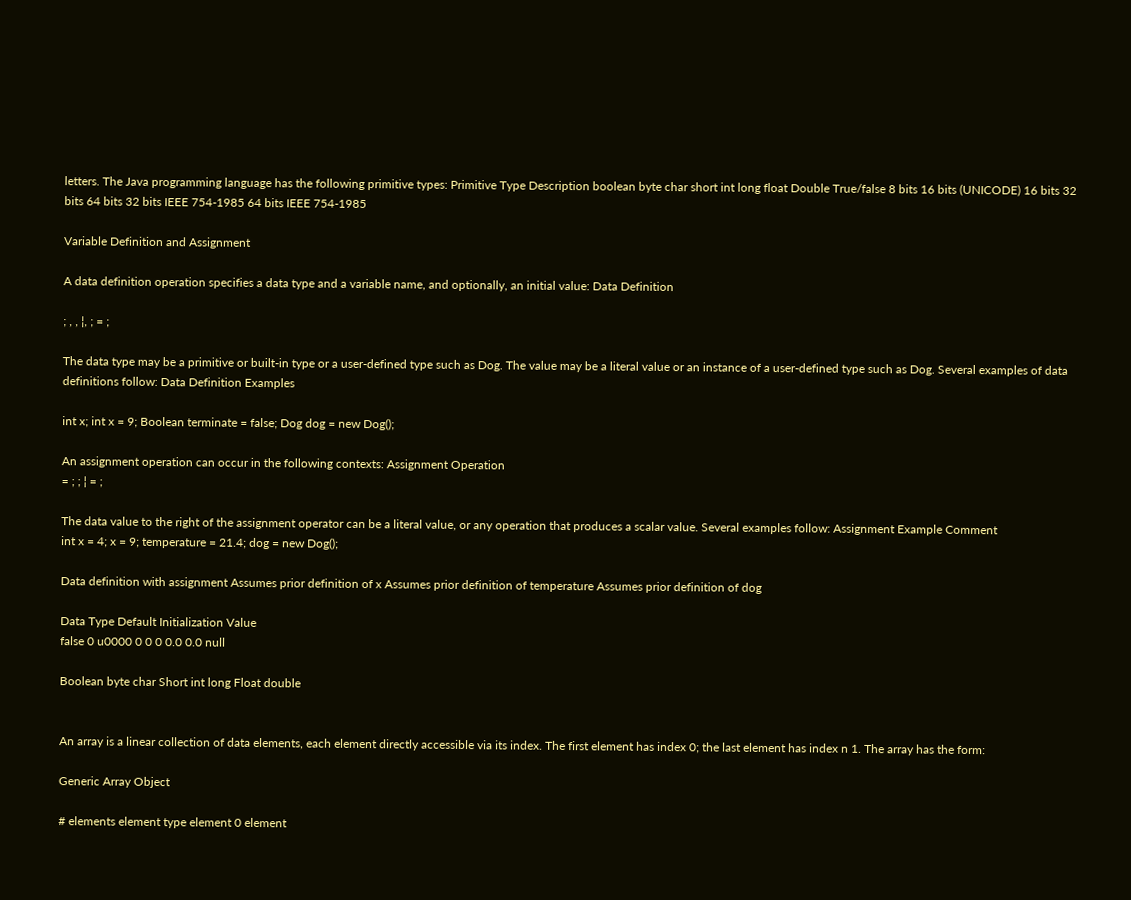letters. The Java programming language has the following primitive types: Primitive Type Description boolean byte char short int long float Double True/false 8 bits 16 bits (UNICODE) 16 bits 32 bits 64 bits 32 bits IEEE 754-1985 64 bits IEEE 754-1985

Variable Definition and Assignment

A data definition operation specifies a data type and a variable name, and optionally, an initial value: Data Definition

; , , ¦, ; = ;

The data type may be a primitive or built-in type or a user-defined type such as Dog. The value may be a literal value or an instance of a user-defined type such as Dog. Several examples of data definitions follow: Data Definition Examples

int x; int x = 9; Boolean terminate = false; Dog dog = new Dog();

An assignment operation can occur in the following contexts: Assignment Operation
= ; ; ¦ = ;

The data value to the right of the assignment operator can be a literal value, or any operation that produces a scalar value. Several examples follow: Assignment Example Comment
int x = 4; x = 9; temperature = 21.4; dog = new Dog();

Data definition with assignment Assumes prior definition of x Assumes prior definition of temperature Assumes prior definition of dog

Data Type Default Initialization Value
false 0 u0000 0 0 0 0.0 0.0 null

Boolean byte char Short int long Float double


An array is a linear collection of data elements, each element directly accessible via its index. The first element has index 0; the last element has index n 1. The array has the form:

Generic Array Object

# elements element type element 0 element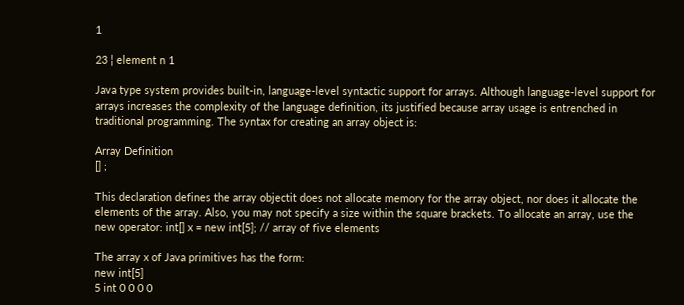1

23 ¦ element n 1

Java type system provides built-in, language-level syntactic support for arrays. Although language-level support for arrays increases the complexity of the language definition, its justified because array usage is entrenched in traditional programming. The syntax for creating an array object is:

Array Definition
[] ;

This declaration defines the array objectit does not allocate memory for the array object, nor does it allocate the elements of the array. Also, you may not specify a size within the square brackets. To allocate an array, use the new operator: int[] x = new int[5]; // array of five elements

The array x of Java primitives has the form:
new int[5]
5 int 0 0 0 0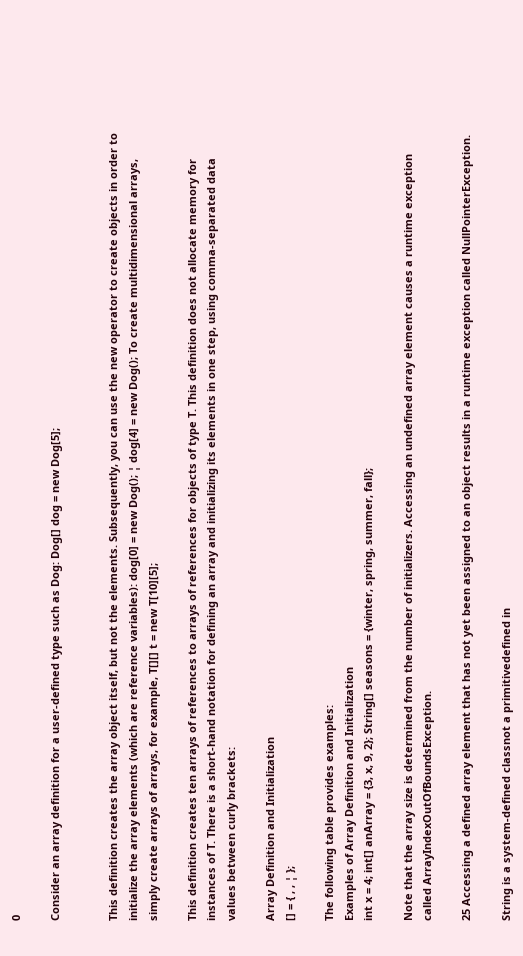0

Consider an array definition for a user-defined type such as Dog: Dog[] dog = new Dog[5];


This definition creates the array object itself, but not the elements. Subsequently, you can use the new operator to create objects in order to initialize the array elements (which are reference variables): dog[0] = new Dog(); ¦ dog[4] = new Dog(); To create multidimensional arrays, simply create arrays of arrays, for example, T[][] t = new T[10][5];

This definition creates ten arrays of references to arrays of references for objects of type T. This definition does not allocate memory for instances of T. There is a short-hand notation for defining an array and initializing its elements in one step, using comma-separated data values between curly brackets:

Array Definition and Initialization
[] = { , , ¦ };

The following table provides examples:
Examples of Array Definition and Initialization
int x = 4; int[] anArray = {3, x, 9, 2}; String[] seasons = {winter, spring, summer, fall};

Note that the array size is determined from the number of initializers. Accessing an undefined array element causes a runtime exception called ArrayIndexOutOfBoundsException.

25 Accessing a defined array element that has not yet been assigned to an object results in a runtime exception called NullPointerException.

String is a system-defined classnot a primitivedefined in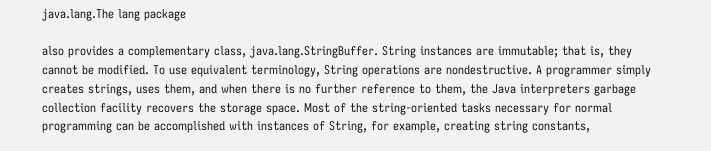java.lang.The lang package

also provides a complementary class, java.lang.StringBuffer. String instances are immutable; that is, they cannot be modified. To use equivalent terminology, String operations are nondestructive. A programmer simply creates strings, uses them, and when there is no further reference to them, the Java interpreters garbage collection facility recovers the storage space. Most of the string-oriented tasks necessary for normal programming can be accomplished with instances of String, for example, creating string constants,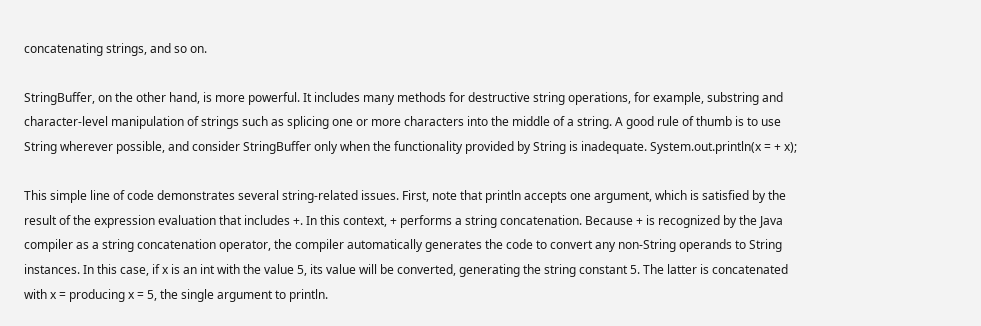concatenating strings, and so on.

StringBuffer, on the other hand, is more powerful. It includes many methods for destructive string operations, for example, substring and character-level manipulation of strings such as splicing one or more characters into the middle of a string. A good rule of thumb is to use String wherever possible, and consider StringBuffer only when the functionality provided by String is inadequate. System.out.println(x = + x);

This simple line of code demonstrates several string-related issues. First, note that println accepts one argument, which is satisfied by the result of the expression evaluation that includes +. In this context, + performs a string concatenation. Because + is recognized by the Java compiler as a string concatenation operator, the compiler automatically generates the code to convert any non-String operands to String instances. In this case, if x is an int with the value 5, its value will be converted, generating the string constant 5. The latter is concatenated with x = producing x = 5, the single argument to println.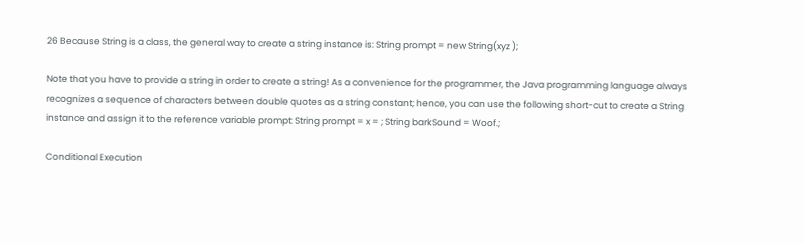26 Because String is a class, the general way to create a string instance is: String prompt = new String(xyz );

Note that you have to provide a string in order to create a string! As a convenience for the programmer, the Java programming language always recognizes a sequence of characters between double quotes as a string constant; hence, you can use the following short-cut to create a String instance and assign it to the reference variable prompt: String prompt = x = ; String barkSound = Woof.;

Conditional Execution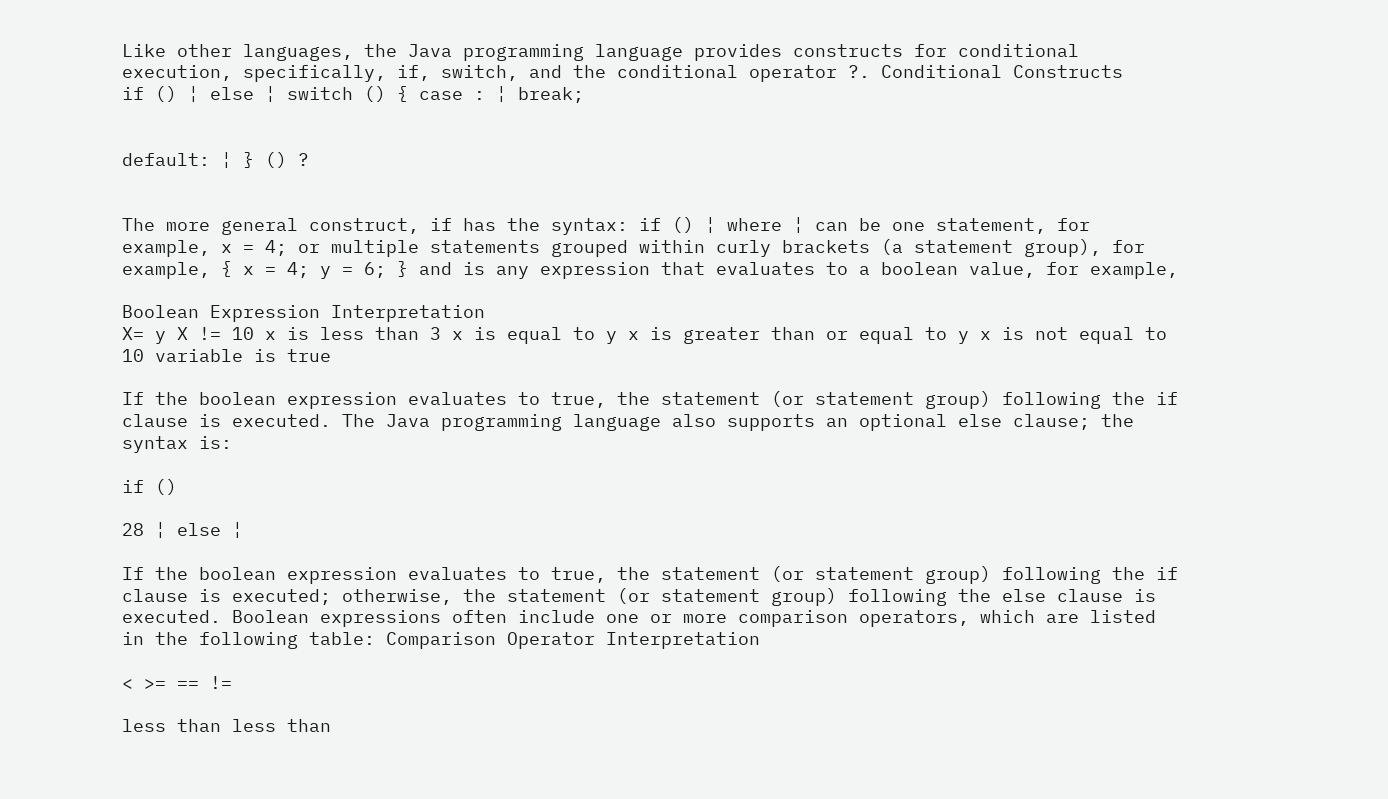Like other languages, the Java programming language provides constructs for conditional execution, specifically, if, switch, and the conditional operator ?. Conditional Constructs
if () ¦ else ¦ switch () { case : ¦ break;


default: ¦ } () ?


The more general construct, if has the syntax: if () ¦ where ¦ can be one statement, for example, x = 4; or multiple statements grouped within curly brackets (a statement group), for example, { x = 4; y = 6; } and is any expression that evaluates to a boolean value, for example,

Boolean Expression Interpretation
X= y X != 10 x is less than 3 x is equal to y x is greater than or equal to y x is not equal to 10 variable is true

If the boolean expression evaluates to true, the statement (or statement group) following the if clause is executed. The Java programming language also supports an optional else clause; the syntax is:

if ()

28 ¦ else ¦

If the boolean expression evaluates to true, the statement (or statement group) following the if clause is executed; otherwise, the statement (or statement group) following the else clause is executed. Boolean expressions often include one or more comparison operators, which are listed in the following table: Comparison Operator Interpretation

< >= == !=

less than less than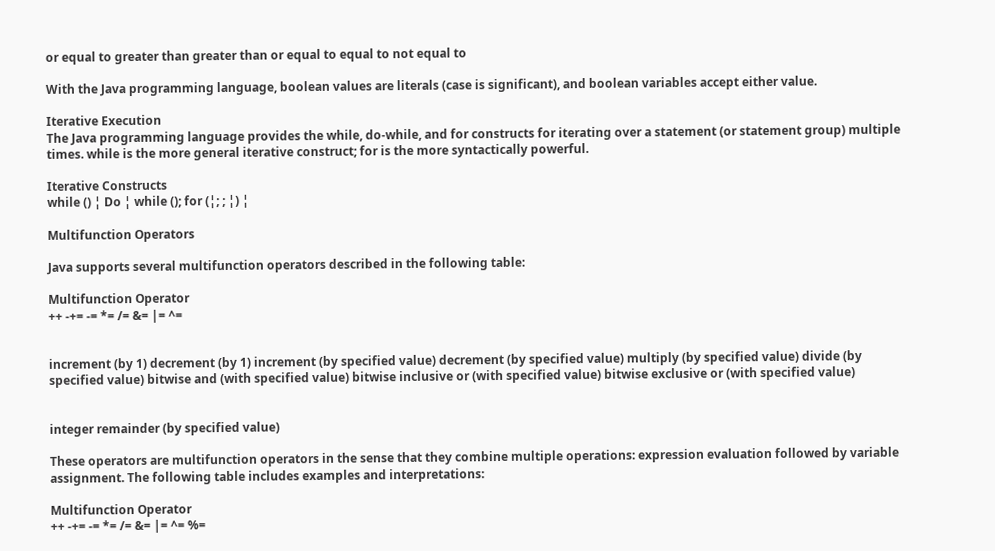or equal to greater than greater than or equal to equal to not equal to

With the Java programming language, boolean values are literals (case is significant), and boolean variables accept either value.

Iterative Execution
The Java programming language provides the while, do-while, and for constructs for iterating over a statement (or statement group) multiple times. while is the more general iterative construct; for is the more syntactically powerful.

Iterative Constructs
while () ¦ Do ¦ while (); for (¦; ; ¦) ¦

Multifunction Operators

Java supports several multifunction operators described in the following table:

Multifunction Operator
++ -+= -= *= /= &= |= ^=


increment (by 1) decrement (by 1) increment (by specified value) decrement (by specified value) multiply (by specified value) divide (by specified value) bitwise and (with specified value) bitwise inclusive or (with specified value) bitwise exclusive or (with specified value)


integer remainder (by specified value)

These operators are multifunction operators in the sense that they combine multiple operations: expression evaluation followed by variable assignment. The following table includes examples and interpretations:

Multifunction Operator
++ -+= -= *= /= &= |= ^= %=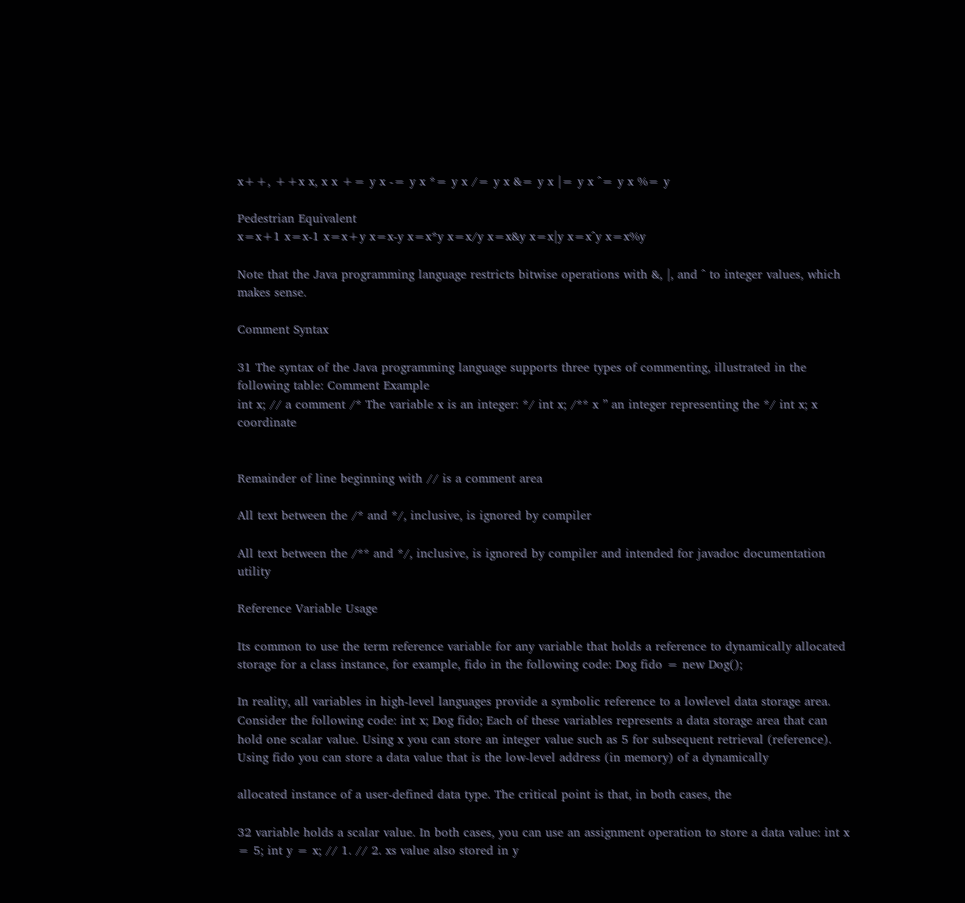x++, ++x x, x x += y x -= y x *= y x /= y x &= y x |= y x ^= y x %= y

Pedestrian Equivalent
x=x+1 x=x-1 x=x+y x=x-y x=x*y x=x/y x=x&y x=x|y x=x^y x=x%y

Note that the Java programming language restricts bitwise operations with &, |, and ^ to integer values, which makes sense.

Comment Syntax

31 The syntax of the Java programming language supports three types of commenting, illustrated in the following table: Comment Example
int x; // a comment /* The variable x is an integer: */ int x; /** x ” an integer representing the */ int x; x coordinate


Remainder of line beginning with // is a comment area

All text between the /* and */, inclusive, is ignored by compiler

All text between the /** and */, inclusive, is ignored by compiler and intended for javadoc documentation utility

Reference Variable Usage

Its common to use the term reference variable for any variable that holds a reference to dynamically allocated storage for a class instance, for example, fido in the following code: Dog fido = new Dog();

In reality, all variables in high-level languages provide a symbolic reference to a lowlevel data storage area. Consider the following code: int x; Dog fido; Each of these variables represents a data storage area that can hold one scalar value. Using x you can store an integer value such as 5 for subsequent retrieval (reference). Using fido you can store a data value that is the low-level address (in memory) of a dynamically

allocated instance of a user-defined data type. The critical point is that, in both cases, the

32 variable holds a scalar value. In both cases, you can use an assignment operation to store a data value: int x = 5; int y = x; // 1. // 2. xs value also stored in y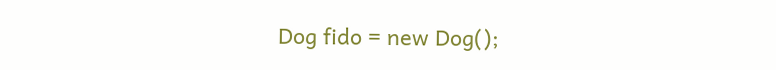Dog fido = new Dog();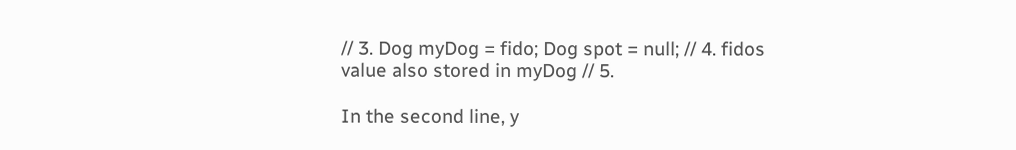// 3. Dog myDog = fido; Dog spot = null; // 4. fidos value also stored in myDog // 5.

In the second line, y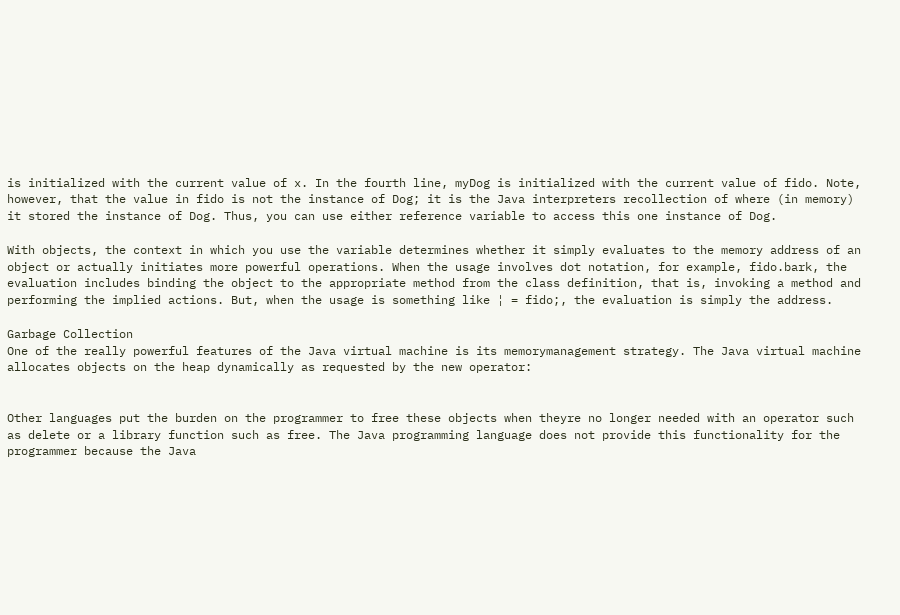is initialized with the current value of x. In the fourth line, myDog is initialized with the current value of fido. Note, however, that the value in fido is not the instance of Dog; it is the Java interpreters recollection of where (in memory) it stored the instance of Dog. Thus, you can use either reference variable to access this one instance of Dog.

With objects, the context in which you use the variable determines whether it simply evaluates to the memory address of an object or actually initiates more powerful operations. When the usage involves dot notation, for example, fido.bark, the evaluation includes binding the object to the appropriate method from the class definition, that is, invoking a method and performing the implied actions. But, when the usage is something like ¦ = fido;, the evaluation is simply the address.

Garbage Collection
One of the really powerful features of the Java virtual machine is its memorymanagement strategy. The Java virtual machine allocates objects on the heap dynamically as requested by the new operator:


Other languages put the burden on the programmer to free these objects when theyre no longer needed with an operator such as delete or a library function such as free. The Java programming language does not provide this functionality for the programmer because the Java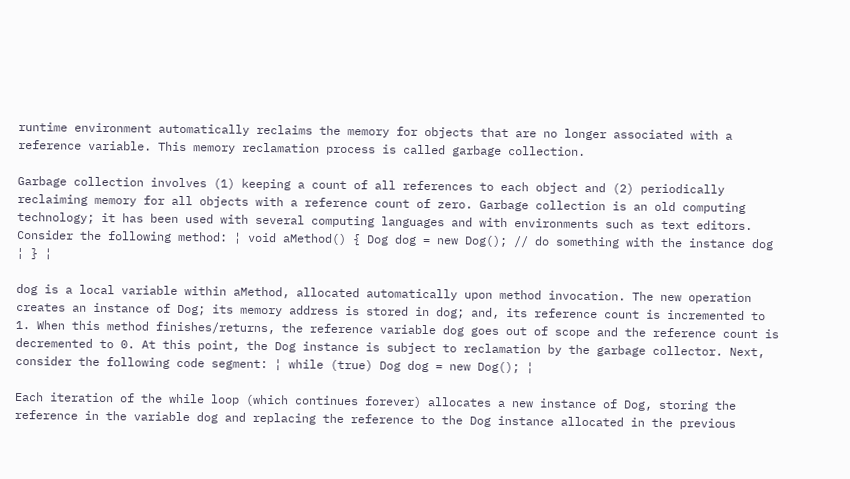runtime environment automatically reclaims the memory for objects that are no longer associated with a reference variable. This memory reclamation process is called garbage collection.

Garbage collection involves (1) keeping a count of all references to each object and (2) periodically reclaiming memory for all objects with a reference count of zero. Garbage collection is an old computing technology; it has been used with several computing languages and with environments such as text editors. Consider the following method: ¦ void aMethod() { Dog dog = new Dog(); // do something with the instance dog ¦ } ¦

dog is a local variable within aMethod, allocated automatically upon method invocation. The new operation creates an instance of Dog; its memory address is stored in dog; and, its reference count is incremented to 1. When this method finishes/returns, the reference variable dog goes out of scope and the reference count is decremented to 0. At this point, the Dog instance is subject to reclamation by the garbage collector. Next, consider the following code segment: ¦ while (true) Dog dog = new Dog(); ¦

Each iteration of the while loop (which continues forever) allocates a new instance of Dog, storing the reference in the variable dog and replacing the reference to the Dog instance allocated in the previous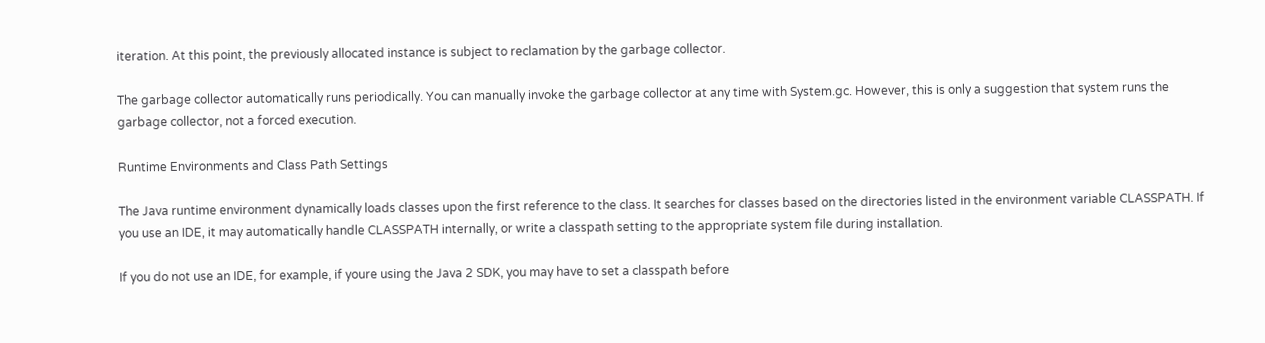iteration. At this point, the previously allocated instance is subject to reclamation by the garbage collector.

The garbage collector automatically runs periodically. You can manually invoke the garbage collector at any time with System.gc. However, this is only a suggestion that system runs the garbage collector, not a forced execution.

Runtime Environments and Class Path Settings

The Java runtime environment dynamically loads classes upon the first reference to the class. It searches for classes based on the directories listed in the environment variable CLASSPATH. If you use an IDE, it may automatically handle CLASSPATH internally, or write a classpath setting to the appropriate system file during installation.

If you do not use an IDE, for example, if youre using the Java 2 SDK, you may have to set a classpath before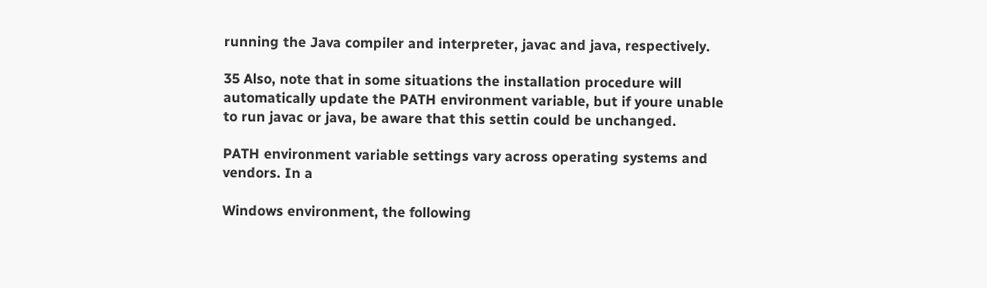running the Java compiler and interpreter, javac and java, respectively.

35 Also, note that in some situations the installation procedure will automatically update the PATH environment variable, but if youre unable to run javac or java, be aware that this settin could be unchanged.

PATH environment variable settings vary across operating systems and vendors. In a

Windows environment, the following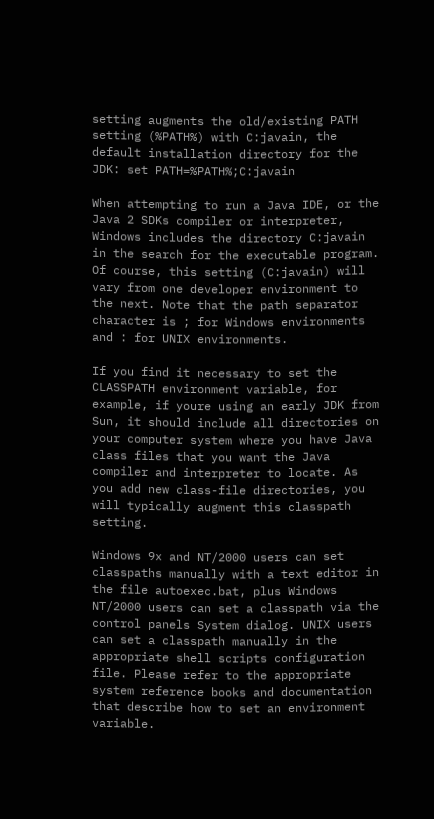setting augments the old/existing PATH setting (%PATH%) with C:javain, the default installation directory for the JDK: set PATH=%PATH%;C:javain

When attempting to run a Java IDE, or the Java 2 SDKs compiler or interpreter, Windows includes the directory C:javain in the search for the executable program. Of course, this setting (C:javain) will vary from one developer environment to the next. Note that the path separator character is ; for Windows environments and : for UNIX environments.

If you find it necessary to set the CLASSPATH environment variable, for example, if youre using an early JDK from Sun, it should include all directories on your computer system where you have Java class files that you want the Java compiler and interpreter to locate. As you add new class-file directories, you will typically augment this classpath setting.

Windows 9x and NT/2000 users can set classpaths manually with a text editor in the file autoexec.bat, plus Windows NT/2000 users can set a classpath via the control panels System dialog. UNIX users can set a classpath manually in the appropriate shell scripts configuration file. Please refer to the appropriate system reference books and documentation that describe how to set an environment variable.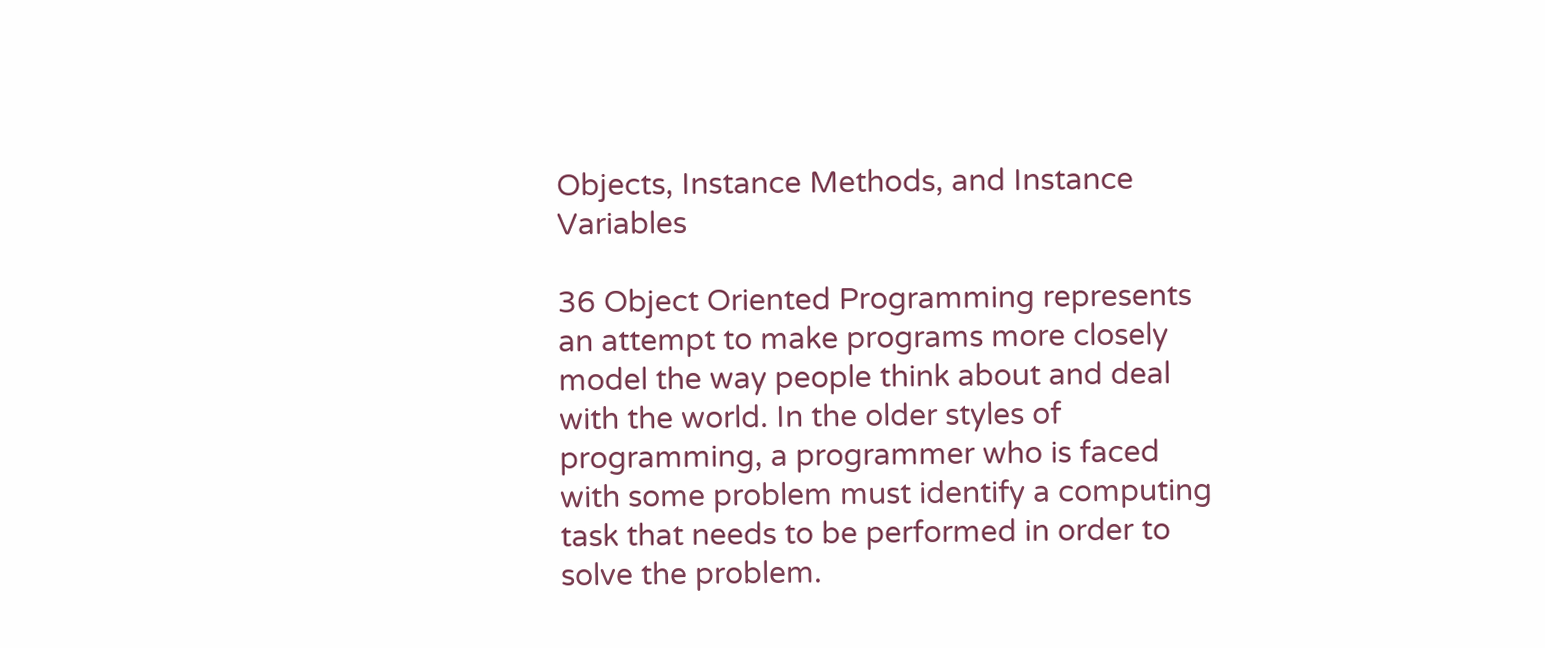Objects, Instance Methods, and Instance Variables

36 Object Oriented Programming represents an attempt to make programs more closely model the way people think about and deal with the world. In the older styles of programming, a programmer who is faced with some problem must identify a computing task that needs to be performed in order to solve the problem.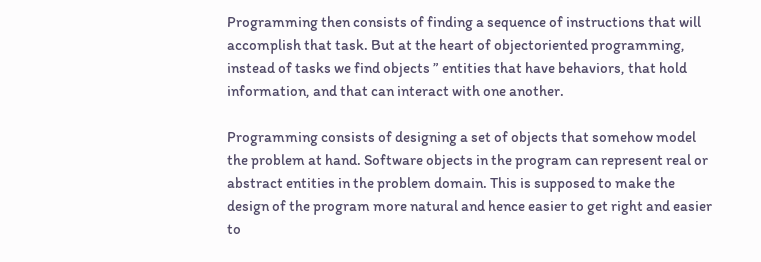Programming then consists of finding a sequence of instructions that will accomplish that task. But at the heart of objectoriented programming, instead of tasks we find objects ” entities that have behaviors, that hold information, and that can interact with one another.

Programming consists of designing a set of objects that somehow model the problem at hand. Software objects in the program can represent real or abstract entities in the problem domain. This is supposed to make the design of the program more natural and hence easier to get right and easier to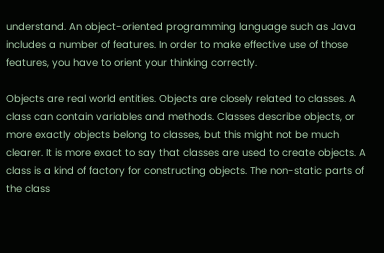understand. An object-oriented programming language such as Java includes a number of features. In order to make effective use of those features, you have to orient your thinking correctly.

Objects are real world entities. Objects are closely related to classes. A class can contain variables and methods. Classes describe objects, or more exactly objects belong to classes, but this might not be much clearer. It is more exact to say that classes are used to create objects. A class is a kind of factory for constructing objects. The non-static parts of the class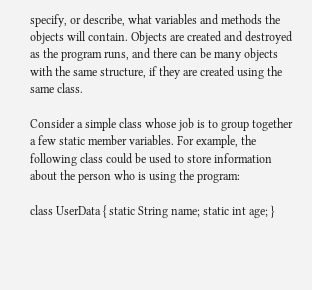specify, or describe, what variables and methods the objects will contain. Objects are created and destroyed as the program runs, and there can be many objects with the same structure, if they are created using the same class.

Consider a simple class whose job is to group together a few static member variables. For example, the following class could be used to store information about the person who is using the program:

class UserData { static String name; static int age; }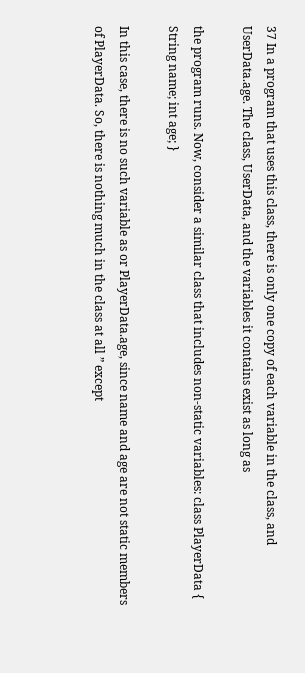37 In a program that uses this class, there is only one copy of each variable in the class, and UserData.age. The class, UserData, and the variables it contains exist as long as

the program runs. Now, consider a similar class that includes non-static variables: class PlayerData { String name; int age; }

In this case, there is no such variable as or PlayerData.age, since name and age are not static members of PlayerData. So, there is nothing much in the class at all ” except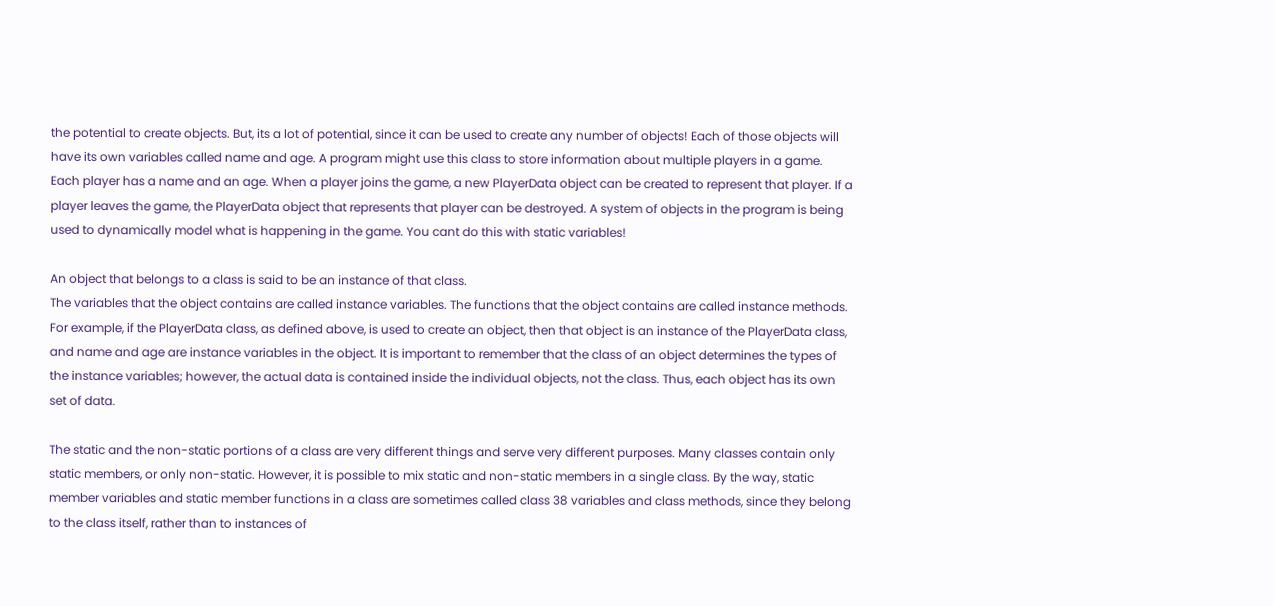the potential to create objects. But, its a lot of potential, since it can be used to create any number of objects! Each of those objects will have its own variables called name and age. A program might use this class to store information about multiple players in a game. Each player has a name and an age. When a player joins the game, a new PlayerData object can be created to represent that player. If a player leaves the game, the PlayerData object that represents that player can be destroyed. A system of objects in the program is being used to dynamically model what is happening in the game. You cant do this with static variables!

An object that belongs to a class is said to be an instance of that class.
The variables that the object contains are called instance variables. The functions that the object contains are called instance methods. For example, if the PlayerData class, as defined above, is used to create an object, then that object is an instance of the PlayerData class, and name and age are instance variables in the object. It is important to remember that the class of an object determines the types of the instance variables; however, the actual data is contained inside the individual objects, not the class. Thus, each object has its own set of data.

The static and the non-static portions of a class are very different things and serve very different purposes. Many classes contain only static members, or only non-static. However, it is possible to mix static and non-static members in a single class. By the way, static member variables and static member functions in a class are sometimes called class 38 variables and class methods, since they belong to the class itself, rather than to instances of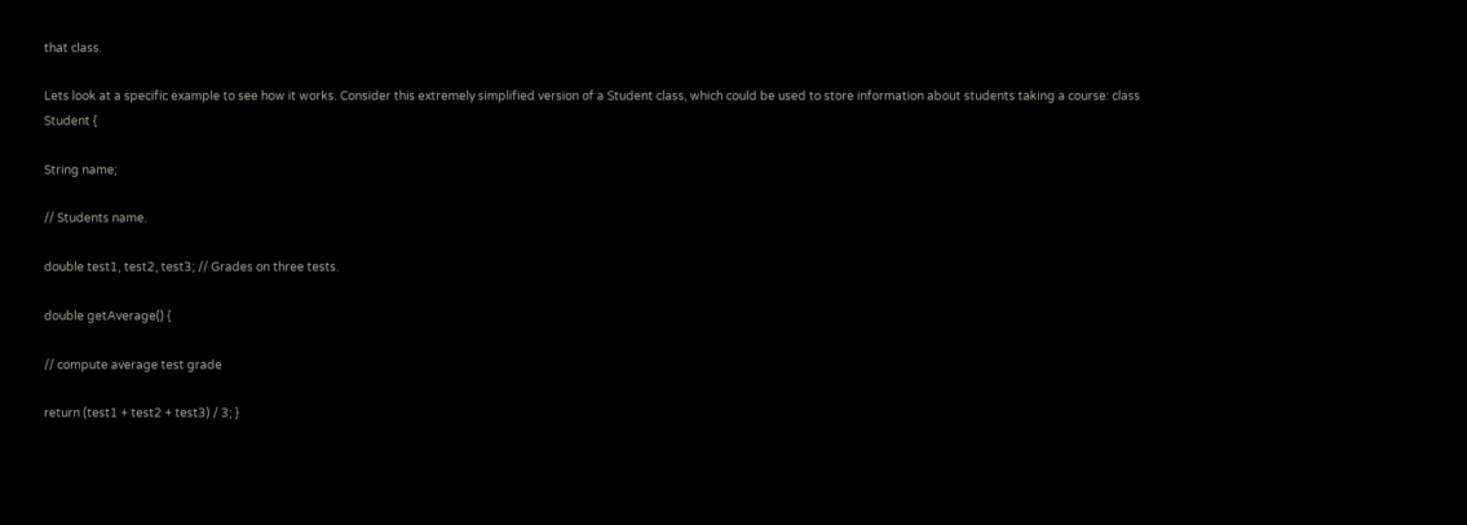that class.

Lets look at a specific example to see how it works. Consider this extremely simplified version of a Student class, which could be used to store information about students taking a course: class Student {

String name;

// Students name.

double test1, test2, test3; // Grades on three tests.

double getAverage() {

// compute average test grade

return (test1 + test2 + test3) / 3; }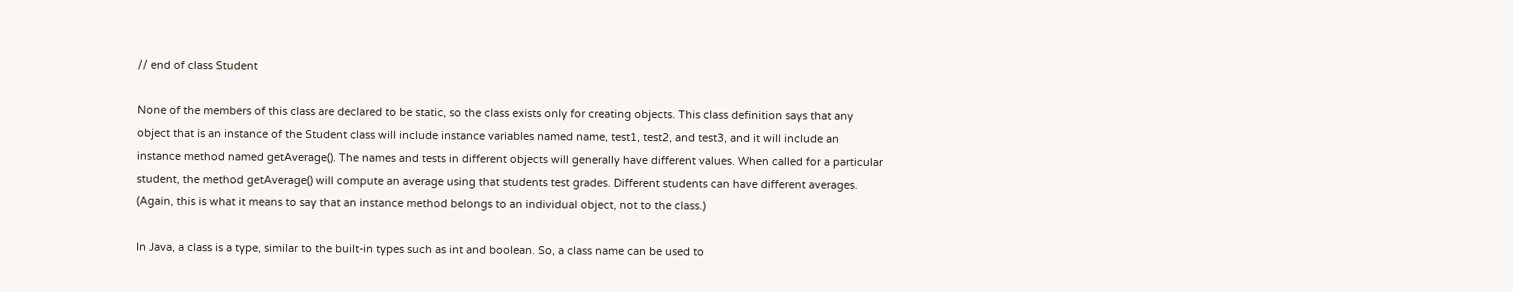// end of class Student

None of the members of this class are declared to be static, so the class exists only for creating objects. This class definition says that any object that is an instance of the Student class will include instance variables named name, test1, test2, and test3, and it will include an instance method named getAverage(). The names and tests in different objects will generally have different values. When called for a particular student, the method getAverage() will compute an average using that students test grades. Different students can have different averages. (Again, this is what it means to say that an instance method belongs to an individual object, not to the class.)

In Java, a class is a type, similar to the built-in types such as int and boolean. So, a class name can be used to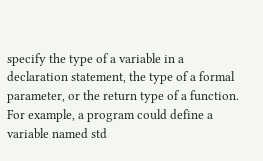specify the type of a variable in a declaration statement, the type of a formal parameter, or the return type of a function. For example, a program could define a variable named std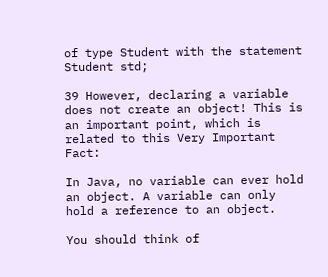of type Student with the statement Student std;

39 However, declaring a variable does not create an object! This is an important point, which is related to this Very Important Fact:

In Java, no variable can ever hold an object. A variable can only hold a reference to an object.

You should think of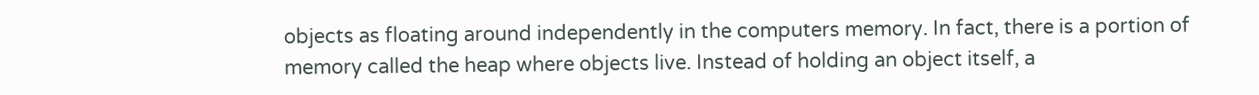objects as floating around independently in the computers memory. In fact, there is a portion of memory called the heap where objects live. Instead of holding an object itself, a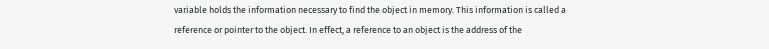variable holds the information necessary to find the object in memory. This information is called a reference or pointer to the object. In effect, a reference to an object is the address of the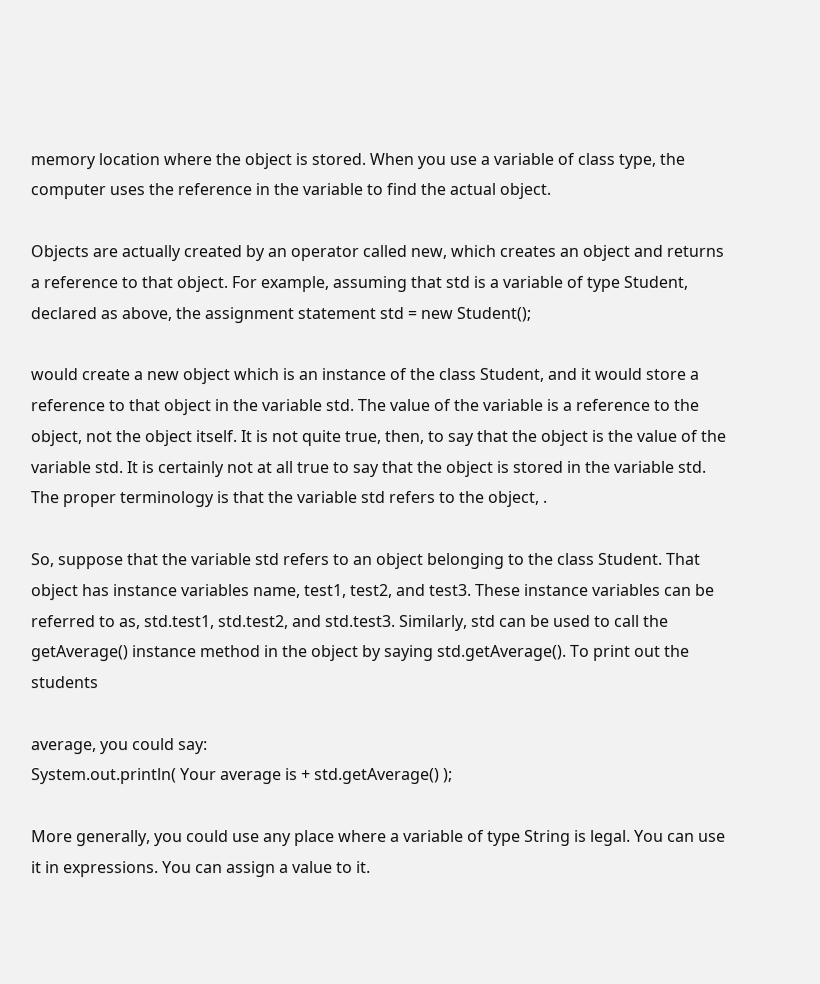memory location where the object is stored. When you use a variable of class type, the computer uses the reference in the variable to find the actual object.

Objects are actually created by an operator called new, which creates an object and returns a reference to that object. For example, assuming that std is a variable of type Student, declared as above, the assignment statement std = new Student();

would create a new object which is an instance of the class Student, and it would store a reference to that object in the variable std. The value of the variable is a reference to the object, not the object itself. It is not quite true, then, to say that the object is the value of the variable std. It is certainly not at all true to say that the object is stored in the variable std. The proper terminology is that the variable std refers to the object, .

So, suppose that the variable std refers to an object belonging to the class Student. That object has instance variables name, test1, test2, and test3. These instance variables can be referred to as, std.test1, std.test2, and std.test3. Similarly, std can be used to call the getAverage() instance method in the object by saying std.getAverage(). To print out the students

average, you could say:
System.out.println( Your average is + std.getAverage() );

More generally, you could use any place where a variable of type String is legal. You can use it in expressions. You can assign a value to it.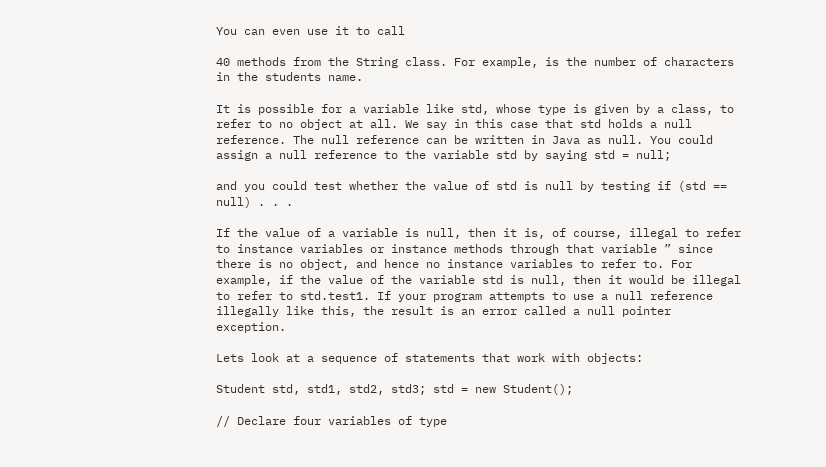You can even use it to call

40 methods from the String class. For example, is the number of characters in the students name.

It is possible for a variable like std, whose type is given by a class, to refer to no object at all. We say in this case that std holds a null reference. The null reference can be written in Java as null. You could assign a null reference to the variable std by saying std = null;

and you could test whether the value of std is null by testing if (std == null) . . .

If the value of a variable is null, then it is, of course, illegal to refer to instance variables or instance methods through that variable ” since there is no object, and hence no instance variables to refer to. For example, if the value of the variable std is null, then it would be illegal to refer to std.test1. If your program attempts to use a null reference illegally like this, the result is an error called a null pointer exception.

Lets look at a sequence of statements that work with objects:

Student std, std1, std2, std3; std = new Student();

// Declare four variables of type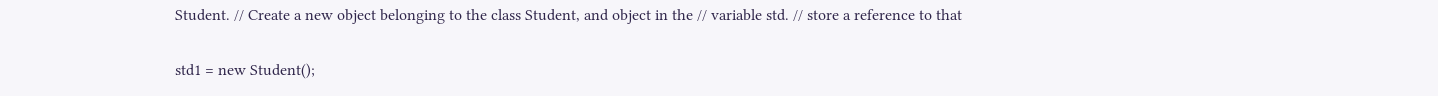Student. // Create a new object belonging to the class Student, and object in the // variable std. // store a reference to that

std1 = new Student();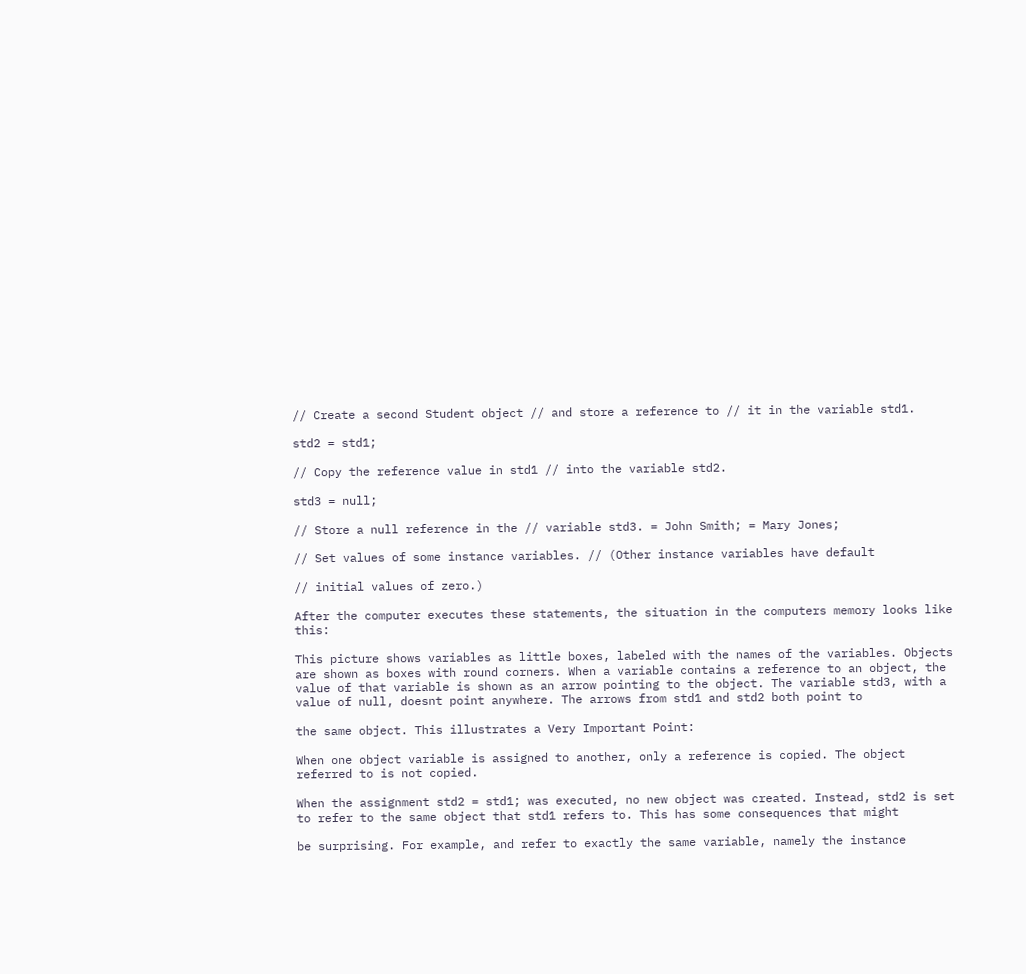// Create a second Student object // and store a reference to // it in the variable std1.

std2 = std1;

// Copy the reference value in std1 // into the variable std2.

std3 = null;

// Store a null reference in the // variable std3. = John Smith; = Mary Jones;

// Set values of some instance variables. // (Other instance variables have default

// initial values of zero.)

After the computer executes these statements, the situation in the computers memory looks like this:

This picture shows variables as little boxes, labeled with the names of the variables. Objects are shown as boxes with round corners. When a variable contains a reference to an object, the value of that variable is shown as an arrow pointing to the object. The variable std3, with a value of null, doesnt point anywhere. The arrows from std1 and std2 both point to

the same object. This illustrates a Very Important Point:

When one object variable is assigned to another, only a reference is copied. The object referred to is not copied.

When the assignment std2 = std1; was executed, no new object was created. Instead, std2 is set to refer to the same object that std1 refers to. This has some consequences that might

be surprising. For example, and refer to exactly the same variable, namely the instance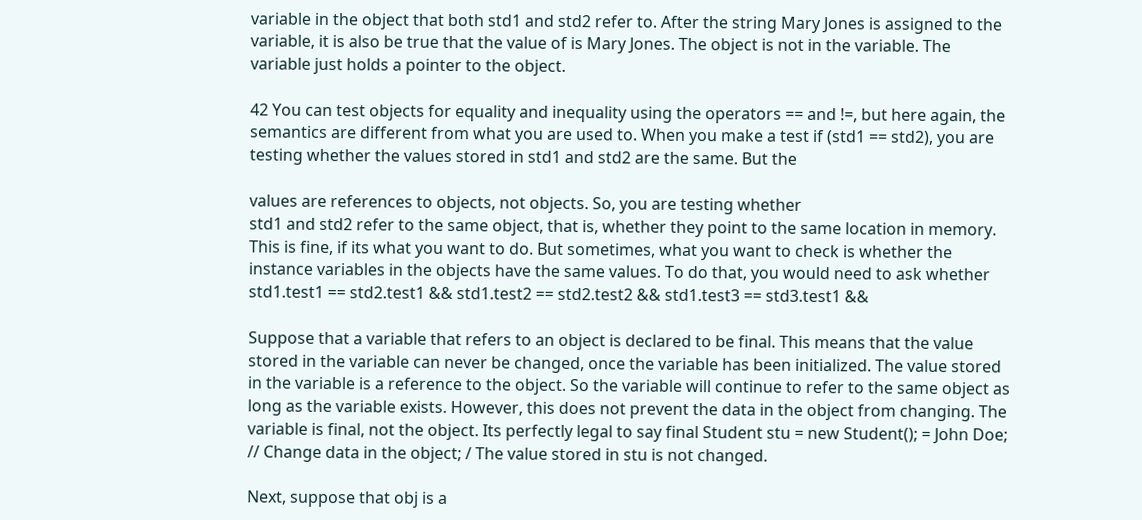variable in the object that both std1 and std2 refer to. After the string Mary Jones is assigned to the variable, it is also be true that the value of is Mary Jones. The object is not in the variable. The variable just holds a pointer to the object.

42 You can test objects for equality and inequality using the operators == and !=, but here again, the semantics are different from what you are used to. When you make a test if (std1 == std2), you are testing whether the values stored in std1 and std2 are the same. But the

values are references to objects, not objects. So, you are testing whether
std1 and std2 refer to the same object, that is, whether they point to the same location in memory. This is fine, if its what you want to do. But sometimes, what you want to check is whether the instance variables in the objects have the same values. To do that, you would need to ask whether std1.test1 == std2.test1 && std1.test2 == std2.test2 && std1.test3 == std3.test1 &&

Suppose that a variable that refers to an object is declared to be final. This means that the value stored in the variable can never be changed, once the variable has been initialized. The value stored in the variable is a reference to the object. So the variable will continue to refer to the same object as long as the variable exists. However, this does not prevent the data in the object from changing. The variable is final, not the object. Its perfectly legal to say final Student stu = new Student(); = John Doe; // Change data in the object; / The value stored in stu is not changed.

Next, suppose that obj is a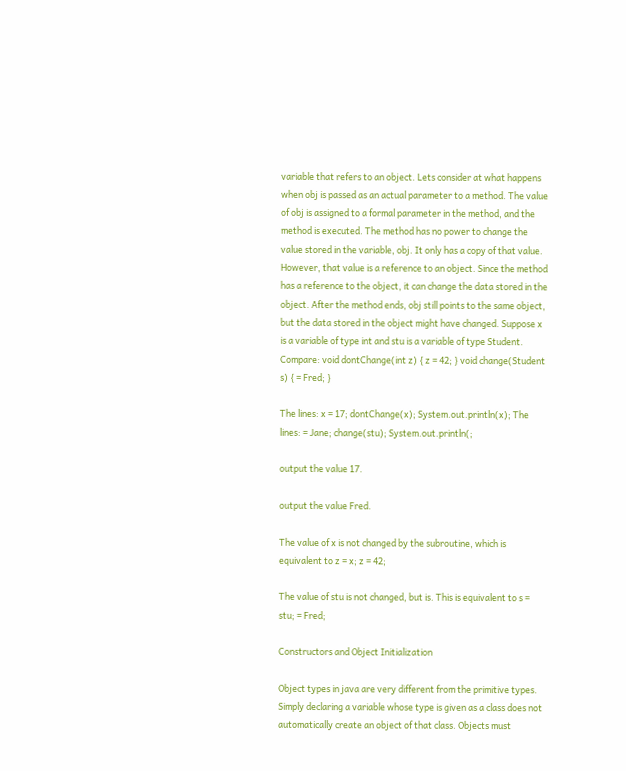variable that refers to an object. Lets consider at what happens when obj is passed as an actual parameter to a method. The value of obj is assigned to a formal parameter in the method, and the method is executed. The method has no power to change the value stored in the variable, obj. It only has a copy of that value. However, that value is a reference to an object. Since the method has a reference to the object, it can change the data stored in the object. After the method ends, obj still points to the same object, but the data stored in the object might have changed. Suppose x is a variable of type int and stu is a variable of type Student. Compare: void dontChange(int z) { z = 42; } void change(Student s) { = Fred; }

The lines: x = 17; dontChange(x); System.out.println(x); The lines: = Jane; change(stu); System.out.println(;

output the value 17.

output the value Fred.

The value of x is not changed by the subroutine, which is equivalent to z = x; z = 42;

The value of stu is not changed, but is. This is equivalent to s = stu; = Fred;

Constructors and Object Initialization

Object types in java are very different from the primitive types. Simply declaring a variable whose type is given as a class does not automatically create an object of that class. Objects must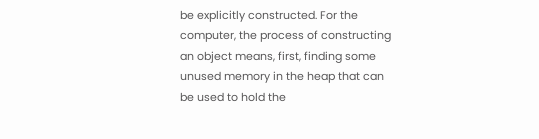be explicitly constructed. For the computer, the process of constructing an object means, first, finding some unused memory in the heap that can be used to hold the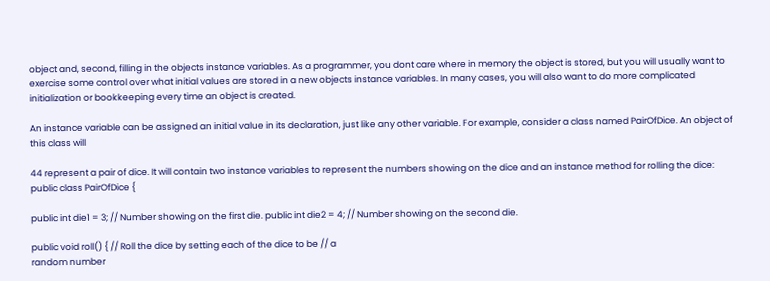object and, second, filling in the objects instance variables. As a programmer, you dont care where in memory the object is stored, but you will usually want to exercise some control over what initial values are stored in a new objects instance variables. In many cases, you will also want to do more complicated initialization or bookkeeping every time an object is created.

An instance variable can be assigned an initial value in its declaration, just like any other variable. For example, consider a class named PairOfDice. An object of this class will

44 represent a pair of dice. It will contain two instance variables to represent the numbers showing on the dice and an instance method for rolling the dice: public class PairOfDice {

public int die1 = 3; // Number showing on the first die. public int die2 = 4; // Number showing on the second die.

public void roll() { // Roll the dice by setting each of the dice to be // a
random number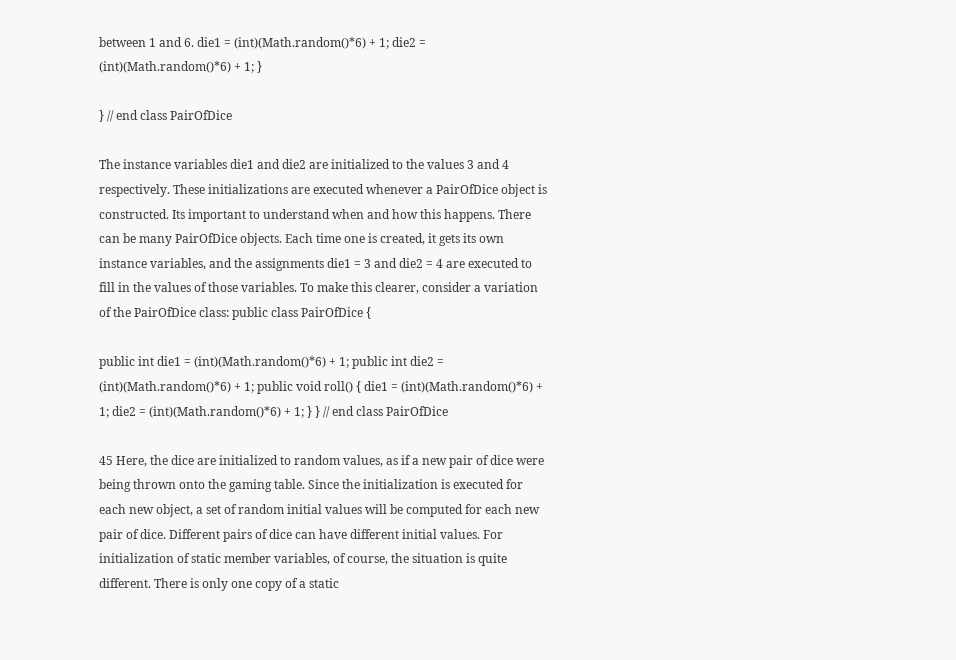between 1 and 6. die1 = (int)(Math.random()*6) + 1; die2 = (int)(Math.random()*6) + 1; }

} // end class PairOfDice

The instance variables die1 and die2 are initialized to the values 3 and 4 respectively. These initializations are executed whenever a PairOfDice object is constructed. Its important to understand when and how this happens. There can be many PairOfDice objects. Each time one is created, it gets its own instance variables, and the assignments die1 = 3 and die2 = 4 are executed to fill in the values of those variables. To make this clearer, consider a variation of the PairOfDice class: public class PairOfDice {

public int die1 = (int)(Math.random()*6) + 1; public int die2 = (int)(Math.random()*6) + 1; public void roll() { die1 = (int)(Math.random()*6) + 1; die2 = (int)(Math.random()*6) + 1; } } // end class PairOfDice

45 Here, the dice are initialized to random values, as if a new pair of dice were being thrown onto the gaming table. Since the initialization is executed for each new object, a set of random initial values will be computed for each new pair of dice. Different pairs of dice can have different initial values. For initialization of static member variables, of course, the situation is quite different. There is only one copy of a static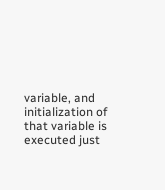variable, and initialization of that variable is executed just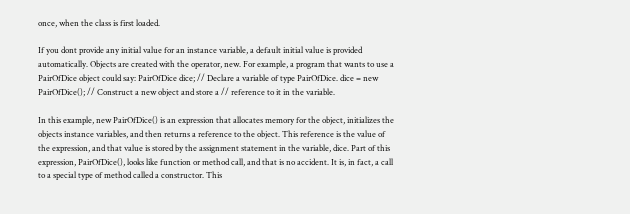once, when the class is first loaded.

If you dont provide any initial value for an instance variable, a default initial value is provided automatically. Objects are created with the operator, new. For example, a program that wants to use a PairOfDice object could say: PairOfDice dice; // Declare a variable of type PairOfDice. dice = new PairOfDice(); // Construct a new object and store a // reference to it in the variable.

In this example, new PairOfDice() is an expression that allocates memory for the object, initializes the objects instance variables, and then returns a reference to the object. This reference is the value of the expression, and that value is stored by the assignment statement in the variable, dice. Part of this expression, PairOfDice(), looks like function or method call, and that is no accident. It is, in fact, a call to a special type of method called a constructor. This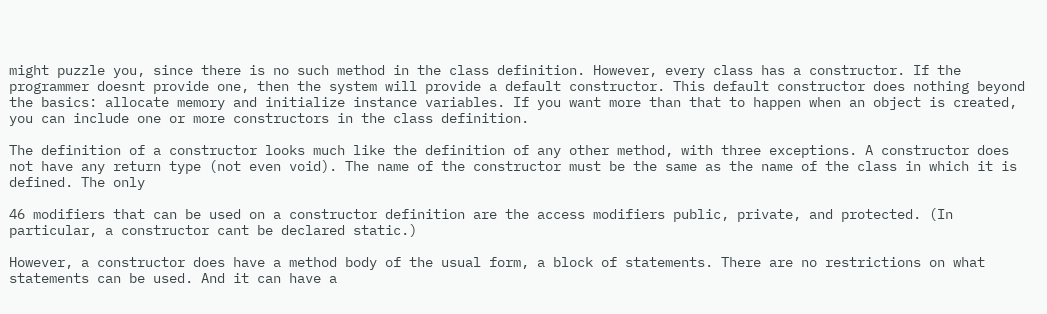might puzzle you, since there is no such method in the class definition. However, every class has a constructor. If the programmer doesnt provide one, then the system will provide a default constructor. This default constructor does nothing beyond the basics: allocate memory and initialize instance variables. If you want more than that to happen when an object is created, you can include one or more constructors in the class definition.

The definition of a constructor looks much like the definition of any other method, with three exceptions. A constructor does not have any return type (not even void). The name of the constructor must be the same as the name of the class in which it is defined. The only

46 modifiers that can be used on a constructor definition are the access modifiers public, private, and protected. (In particular, a constructor cant be declared static.)

However, a constructor does have a method body of the usual form, a block of statements. There are no restrictions on what statements can be used. And it can have a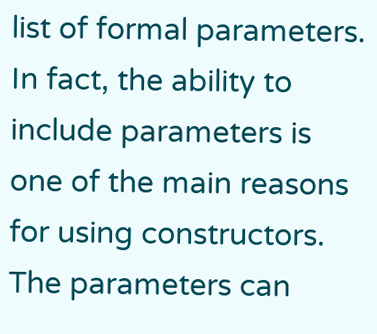list of formal parameters. In fact, the ability to include parameters is one of the main reasons for using constructors. The parameters can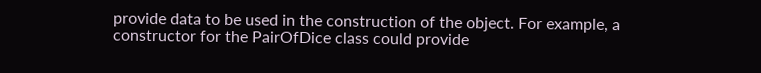provide data to be used in the construction of the object. For example, a constructor for the PairOfDice class could provide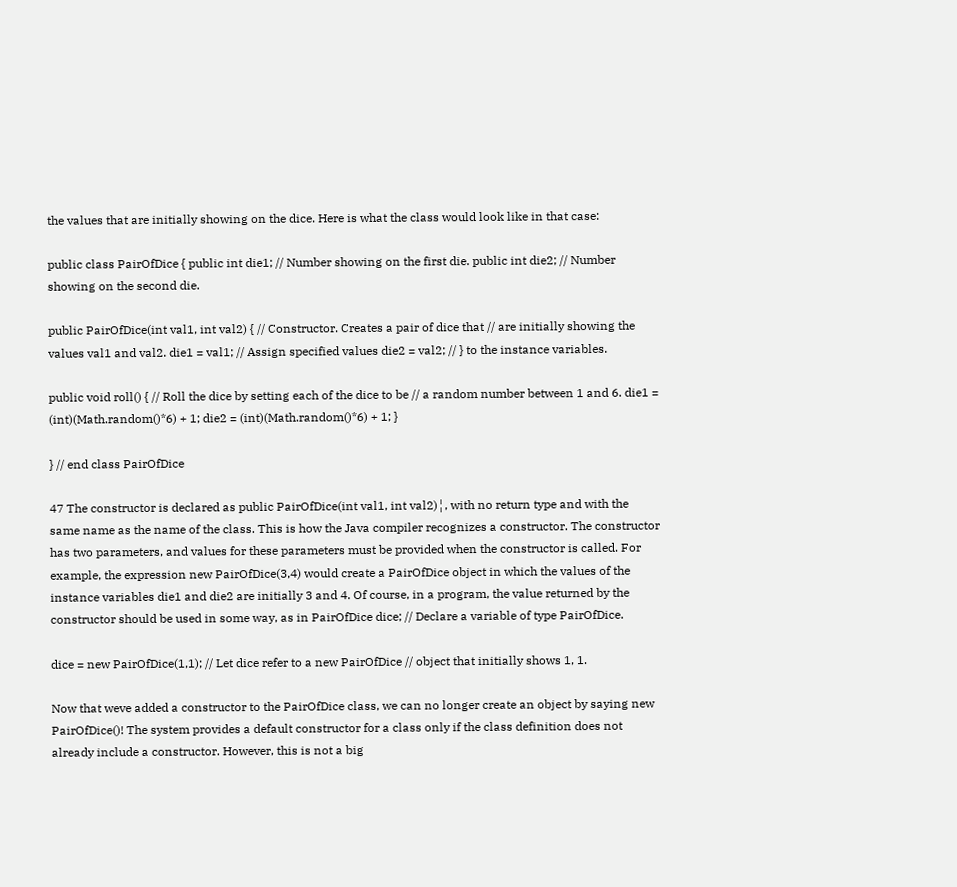the values that are initially showing on the dice. Here is what the class would look like in that case:

public class PairOfDice { public int die1; // Number showing on the first die. public int die2; // Number showing on the second die.

public PairOfDice(int val1, int val2) { // Constructor. Creates a pair of dice that // are initially showing the values val1 and val2. die1 = val1; // Assign specified values die2 = val2; // } to the instance variables.

public void roll() { // Roll the dice by setting each of the dice to be // a random number between 1 and 6. die1 = (int)(Math.random()*6) + 1; die2 = (int)(Math.random()*6) + 1; }

} // end class PairOfDice

47 The constructor is declared as public PairOfDice(int val1, int val2)¦, with no return type and with the same name as the name of the class. This is how the Java compiler recognizes a constructor. The constructor has two parameters, and values for these parameters must be provided when the constructor is called. For example, the expression new PairOfDice(3,4) would create a PairOfDice object in which the values of the instance variables die1 and die2 are initially 3 and 4. Of course, in a program, the value returned by the constructor should be used in some way, as in PairOfDice dice; // Declare a variable of type PairOfDice.

dice = new PairOfDice(1,1); // Let dice refer to a new PairOfDice // object that initially shows 1, 1.

Now that weve added a constructor to the PairOfDice class, we can no longer create an object by saying new PairOfDice()! The system provides a default constructor for a class only if the class definition does not already include a constructor. However, this is not a big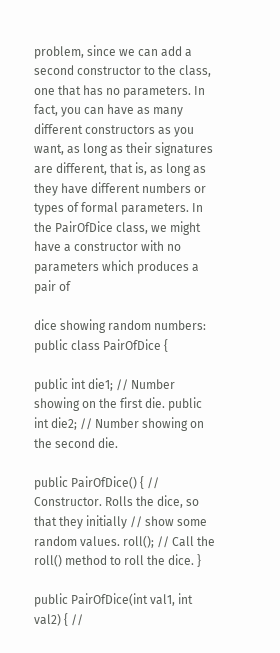problem, since we can add a second constructor to the class, one that has no parameters. In fact, you can have as many different constructors as you want, as long as their signatures are different, that is, as long as they have different numbers or types of formal parameters. In the PairOfDice class, we might have a constructor with no parameters which produces a pair of

dice showing random numbers:
public class PairOfDice {

public int die1; // Number showing on the first die. public int die2; // Number showing on the second die.

public PairOfDice() { // Constructor. Rolls the dice, so that they initially // show some random values. roll(); // Call the roll() method to roll the dice. }

public PairOfDice(int val1, int val2) { //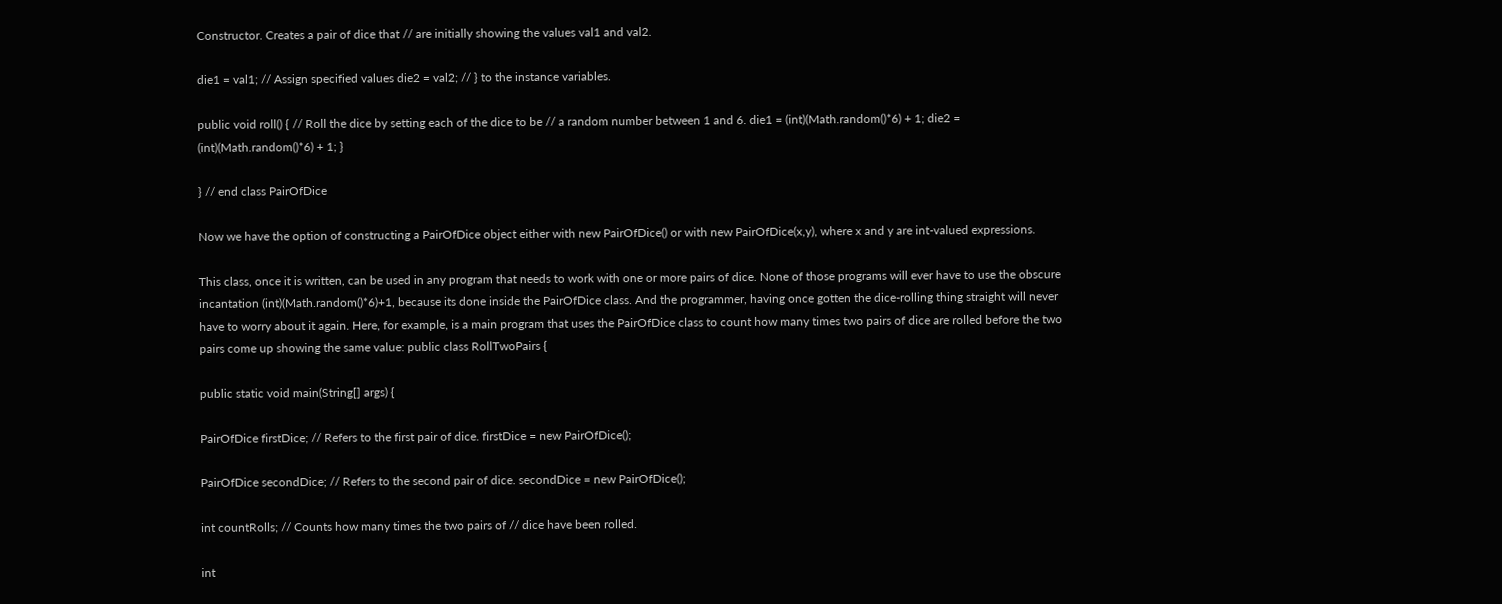Constructor. Creates a pair of dice that // are initially showing the values val1 and val2.

die1 = val1; // Assign specified values die2 = val2; // } to the instance variables.

public void roll() { // Roll the dice by setting each of the dice to be // a random number between 1 and 6. die1 = (int)(Math.random()*6) + 1; die2 = (int)(Math.random()*6) + 1; }

} // end class PairOfDice

Now we have the option of constructing a PairOfDice object either with new PairOfDice() or with new PairOfDice(x,y), where x and y are int-valued expressions.

This class, once it is written, can be used in any program that needs to work with one or more pairs of dice. None of those programs will ever have to use the obscure incantation (int)(Math.random()*6)+1, because its done inside the PairOfDice class. And the programmer, having once gotten the dice-rolling thing straight will never have to worry about it again. Here, for example, is a main program that uses the PairOfDice class to count how many times two pairs of dice are rolled before the two pairs come up showing the same value: public class RollTwoPairs {

public static void main(String[] args) {

PairOfDice firstDice; // Refers to the first pair of dice. firstDice = new PairOfDice();

PairOfDice secondDice; // Refers to the second pair of dice. secondDice = new PairOfDice();

int countRolls; // Counts how many times the two pairs of // dice have been rolled.

int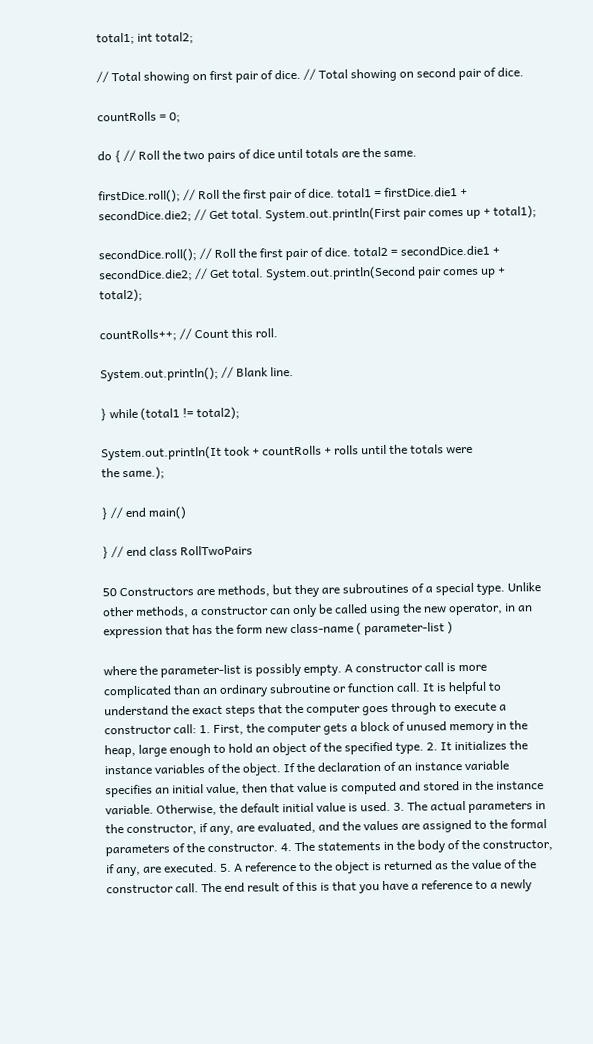total1; int total2;

// Total showing on first pair of dice. // Total showing on second pair of dice.

countRolls = 0;

do { // Roll the two pairs of dice until totals are the same.

firstDice.roll(); // Roll the first pair of dice. total1 = firstDice.die1 + secondDice.die2; // Get total. System.out.println(First pair comes up + total1);

secondDice.roll(); // Roll the first pair of dice. total2 = secondDice.die1 + secondDice.die2; // Get total. System.out.println(Second pair comes up + total2);

countRolls++; // Count this roll.

System.out.println(); // Blank line.

} while (total1 != total2);

System.out.println(It took + countRolls + rolls until the totals were
the same.);

} // end main()

} // end class RollTwoPairs

50 Constructors are methods, but they are subroutines of a special type. Unlike other methods, a constructor can only be called using the new operator, in an expression that has the form new class-name ( parameter-list )

where the parameter-list is possibly empty. A constructor call is more complicated than an ordinary subroutine or function call. It is helpful to understand the exact steps that the computer goes through to execute a constructor call: 1. First, the computer gets a block of unused memory in the heap, large enough to hold an object of the specified type. 2. It initializes the instance variables of the object. If the declaration of an instance variable specifies an initial value, then that value is computed and stored in the instance variable. Otherwise, the default initial value is used. 3. The actual parameters in the constructor, if any, are evaluated, and the values are assigned to the formal parameters of the constructor. 4. The statements in the body of the constructor, if any, are executed. 5. A reference to the object is returned as the value of the constructor call. The end result of this is that you have a reference to a newly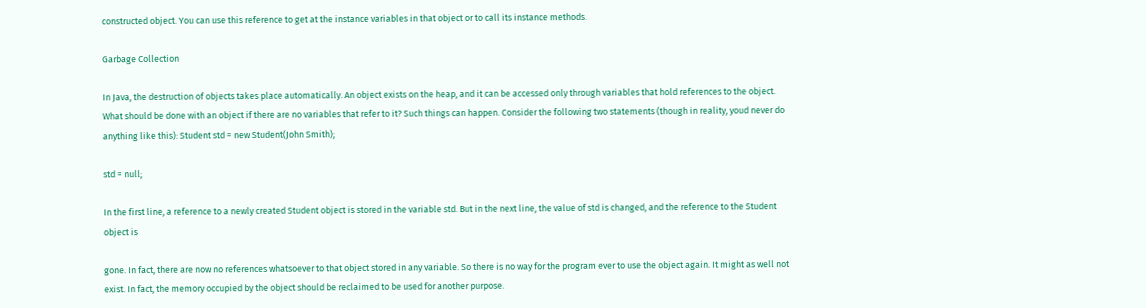constructed object. You can use this reference to get at the instance variables in that object or to call its instance methods.

Garbage Collection

In Java, the destruction of objects takes place automatically. An object exists on the heap, and it can be accessed only through variables that hold references to the object. What should be done with an object if there are no variables that refer to it? Such things can happen. Consider the following two statements (though in reality, youd never do anything like this): Student std = new Student(John Smith);

std = null;

In the first line, a reference to a newly created Student object is stored in the variable std. But in the next line, the value of std is changed, and the reference to the Student object is

gone. In fact, there are now no references whatsoever to that object stored in any variable. So there is no way for the program ever to use the object again. It might as well not exist. In fact, the memory occupied by the object should be reclaimed to be used for another purpose.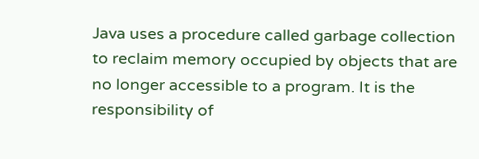Java uses a procedure called garbage collection to reclaim memory occupied by objects that are no longer accessible to a program. It is the responsibility of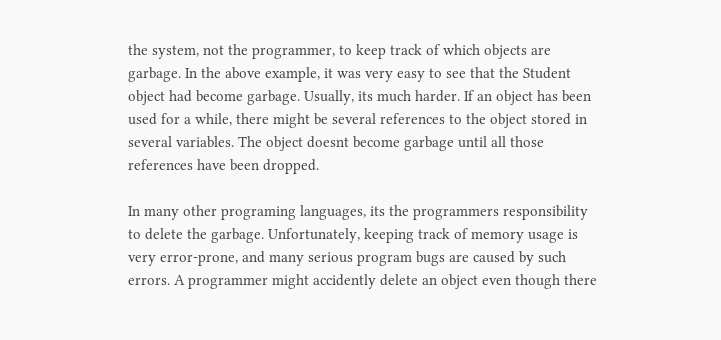the system, not the programmer, to keep track of which objects are garbage. In the above example, it was very easy to see that the Student object had become garbage. Usually, its much harder. If an object has been used for a while, there might be several references to the object stored in several variables. The object doesnt become garbage until all those references have been dropped.

In many other programing languages, its the programmers responsibility to delete the garbage. Unfortunately, keeping track of memory usage is very error-prone, and many serious program bugs are caused by such errors. A programmer might accidently delete an object even though there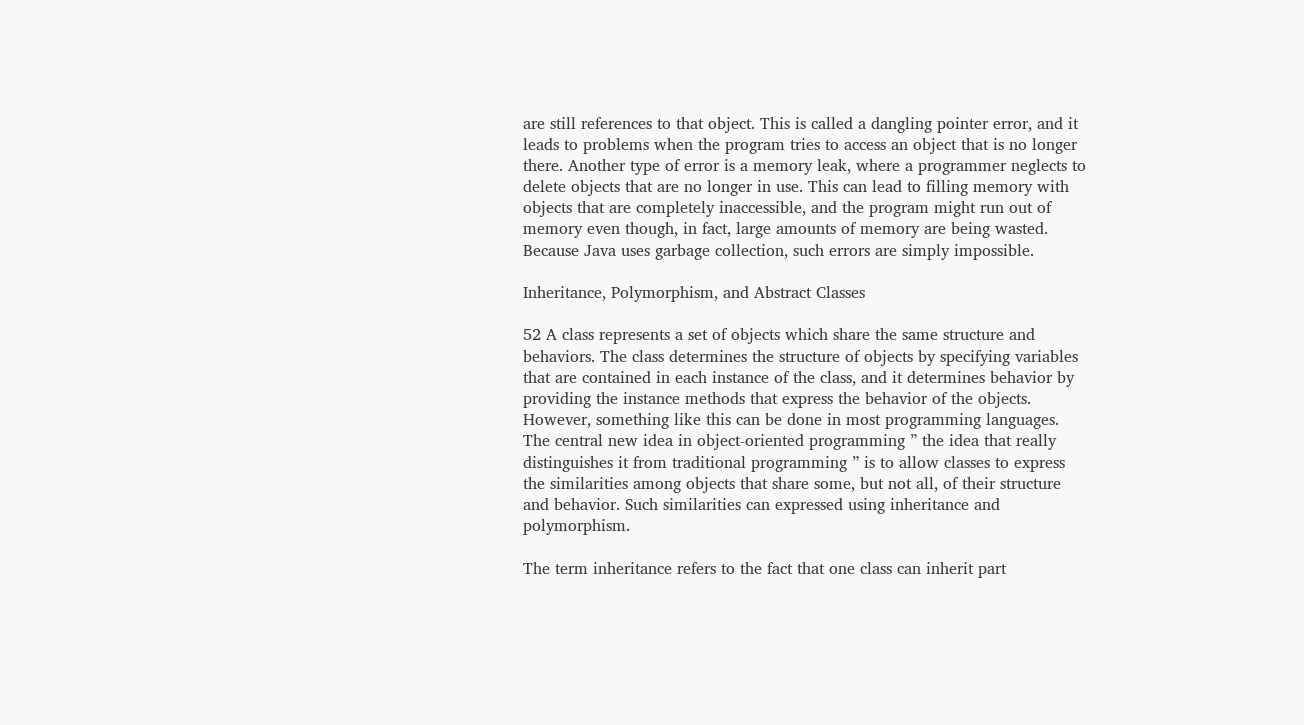are still references to that object. This is called a dangling pointer error, and it leads to problems when the program tries to access an object that is no longer there. Another type of error is a memory leak, where a programmer neglects to delete objects that are no longer in use. This can lead to filling memory with objects that are completely inaccessible, and the program might run out of memory even though, in fact, large amounts of memory are being wasted. Because Java uses garbage collection, such errors are simply impossible.

Inheritance, Polymorphism, and Abstract Classes

52 A class represents a set of objects which share the same structure and behaviors. The class determines the structure of objects by specifying variables that are contained in each instance of the class, and it determines behavior by providing the instance methods that express the behavior of the objects. However, something like this can be done in most programming languages. The central new idea in object-oriented programming ” the idea that really distinguishes it from traditional programming ” is to allow classes to express the similarities among objects that share some, but not all, of their structure and behavior. Such similarities can expressed using inheritance and polymorphism.

The term inheritance refers to the fact that one class can inherit part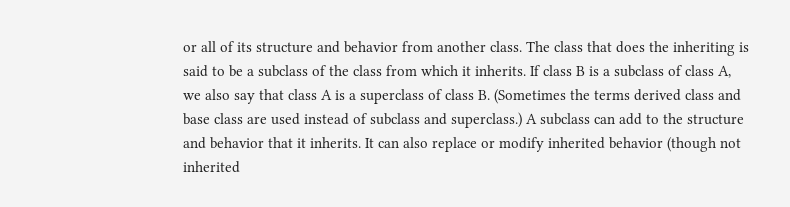or all of its structure and behavior from another class. The class that does the inheriting is said to be a subclass of the class from which it inherits. If class B is a subclass of class A, we also say that class A is a superclass of class B. (Sometimes the terms derived class and base class are used instead of subclass and superclass.) A subclass can add to the structure and behavior that it inherits. It can also replace or modify inherited behavior (though not inherited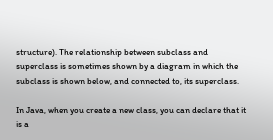structure). The relationship between subclass and superclass is sometimes shown by a diagram in which the subclass is shown below, and connected to, its superclass.

In Java, when you create a new class, you can declare that it is a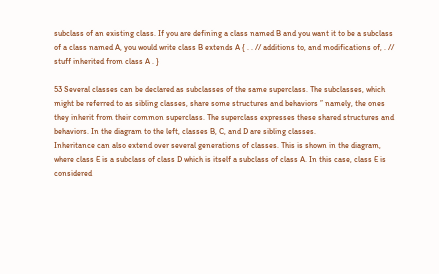subclass of an existing class. If you are defining a class named B and you want it to be a subclass of a class named A, you would write class B extends A { . . // additions to, and modifications of, . // stuff inherited from class A . }

53 Several classes can be declared as subclasses of the same superclass. The subclasses, which might be referred to as sibling classes, share some structures and behaviors ” namely, the ones they inherit from their common superclass. The superclass expresses these shared structures and behaviors. In the diagram to the left, classes B, C, and D are sibling classes.
Inheritance can also extend over several generations of classes. This is shown in the diagram, where class E is a subclass of class D which is itself a subclass of class A. In this case, class E is considered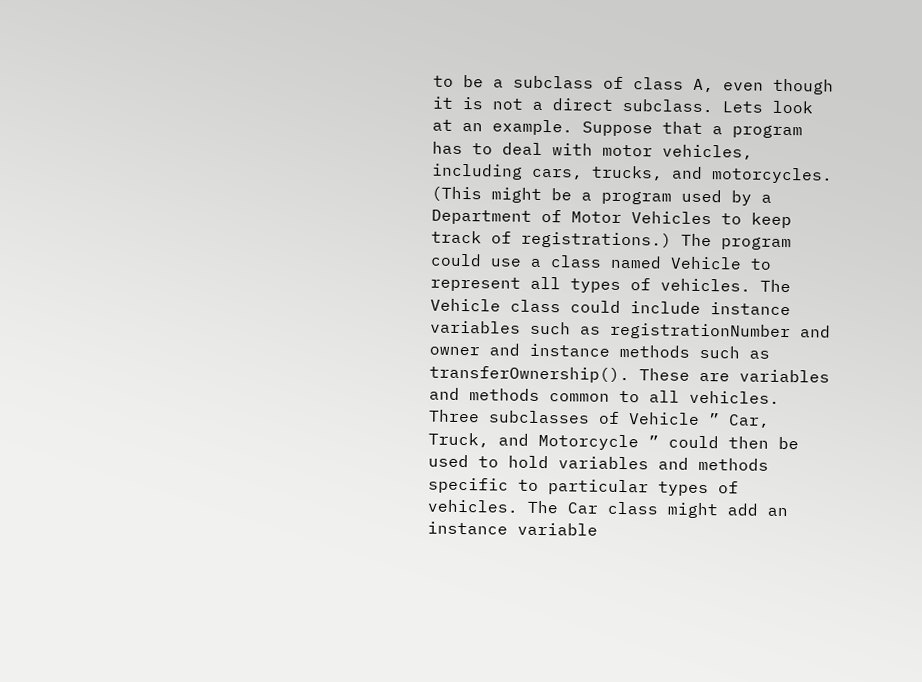to be a subclass of class A, even though it is not a direct subclass. Lets look at an example. Suppose that a program has to deal with motor vehicles, including cars, trucks, and motorcycles. (This might be a program used by a Department of Motor Vehicles to keep track of registrations.) The program could use a class named Vehicle to represent all types of vehicles. The Vehicle class could include instance variables such as registrationNumber and owner and instance methods such as transferOwnership(). These are variables and methods common to all vehicles. Three subclasses of Vehicle ” Car, Truck, and Motorcycle ” could then be used to hold variables and methods specific to particular types of vehicles. The Car class might add an instance variable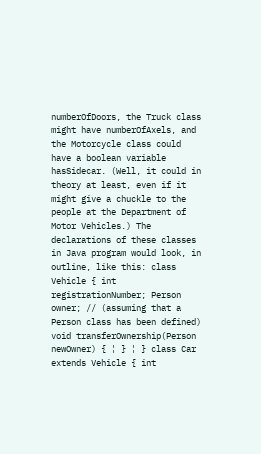numberOfDoors, the Truck class might have numberOfAxels, and the Motorcycle class could have a boolean variable hasSidecar. (Well, it could in theory at least, even if it might give a chuckle to the people at the Department of Motor Vehicles.) The declarations of these classes in Java program would look, in outline, like this: class Vehicle { int registrationNumber; Person owner; // (assuming that a Person class has been defined) void transferOwnership(Person newOwner) { ¦ } ¦ } class Car extends Vehicle { int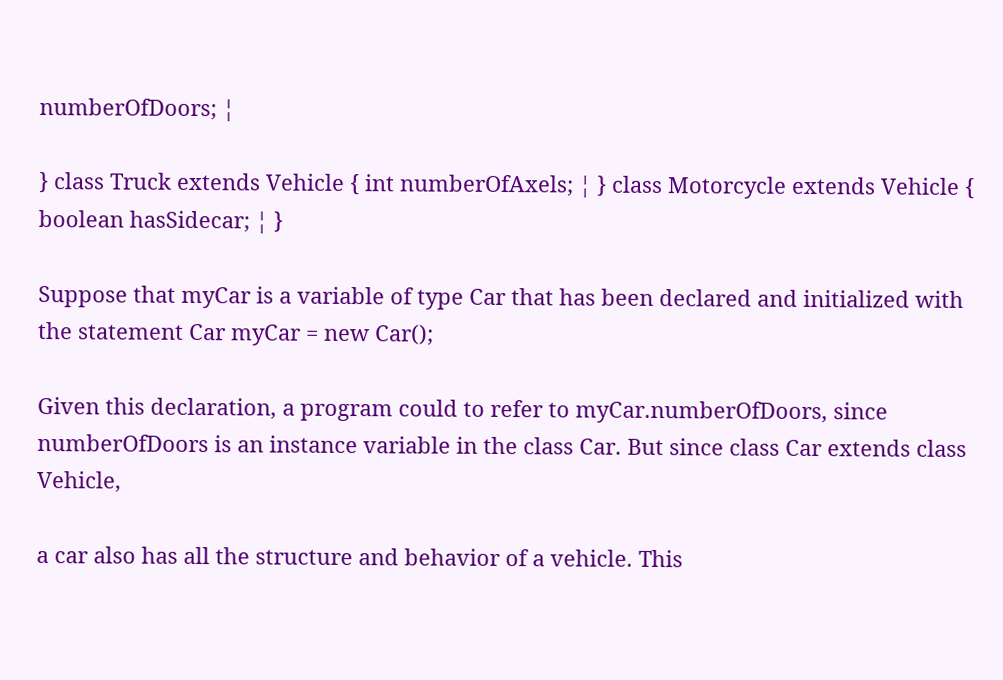numberOfDoors; ¦

} class Truck extends Vehicle { int numberOfAxels; ¦ } class Motorcycle extends Vehicle { boolean hasSidecar; ¦ }

Suppose that myCar is a variable of type Car that has been declared and initialized with the statement Car myCar = new Car();

Given this declaration, a program could to refer to myCar.numberOfDoors, since numberOfDoors is an instance variable in the class Car. But since class Car extends class Vehicle,

a car also has all the structure and behavior of a vehicle. This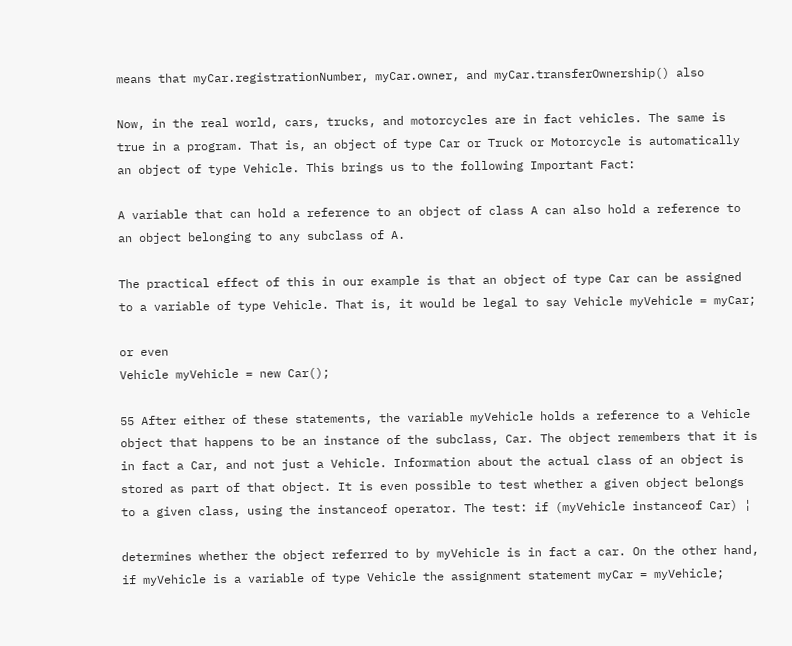means that myCar.registrationNumber, myCar.owner, and myCar.transferOwnership() also

Now, in the real world, cars, trucks, and motorcycles are in fact vehicles. The same is true in a program. That is, an object of type Car or Truck or Motorcycle is automatically an object of type Vehicle. This brings us to the following Important Fact:

A variable that can hold a reference to an object of class A can also hold a reference to an object belonging to any subclass of A.

The practical effect of this in our example is that an object of type Car can be assigned to a variable of type Vehicle. That is, it would be legal to say Vehicle myVehicle = myCar;

or even
Vehicle myVehicle = new Car();

55 After either of these statements, the variable myVehicle holds a reference to a Vehicle object that happens to be an instance of the subclass, Car. The object remembers that it is in fact a Car, and not just a Vehicle. Information about the actual class of an object is stored as part of that object. It is even possible to test whether a given object belongs to a given class, using the instanceof operator. The test: if (myVehicle instanceof Car) ¦

determines whether the object referred to by myVehicle is in fact a car. On the other hand, if myVehicle is a variable of type Vehicle the assignment statement myCar = myVehicle;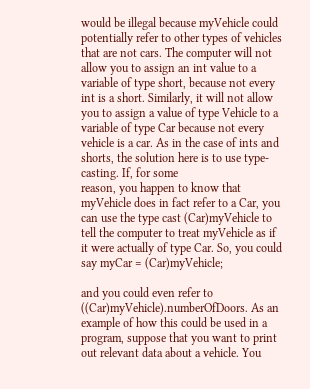would be illegal because myVehicle could potentially refer to other types of vehicles that are not cars. The computer will not allow you to assign an int value to a variable of type short, because not every int is a short. Similarly, it will not allow you to assign a value of type Vehicle to a variable of type Car because not every vehicle is a car. As in the case of ints and shorts, the solution here is to use type-casting. If, for some
reason, you happen to know that myVehicle does in fact refer to a Car, you can use the type cast (Car)myVehicle to tell the computer to treat myVehicle as if it were actually of type Car. So, you could say myCar = (Car)myVehicle;

and you could even refer to ((Car)myVehicle).numberOfDoors. As an example of how this could be used in a program, suppose that you want to print out relevant data about a vehicle. You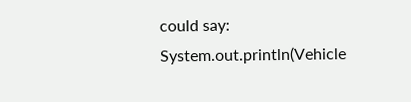could say: System.out.println(Vehicle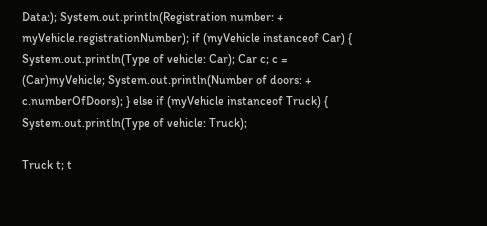Data:); System.out.println(Registration number: + myVehicle.registrationNumber); if (myVehicle instanceof Car) { System.out.println(Type of vehicle: Car); Car c; c = (Car)myVehicle; System.out.println(Number of doors: + c.numberOfDoors); } else if (myVehicle instanceof Truck) { System.out.println(Type of vehicle: Truck);

Truck t; t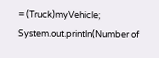= (Truck)myVehicle; System.out.println(Number of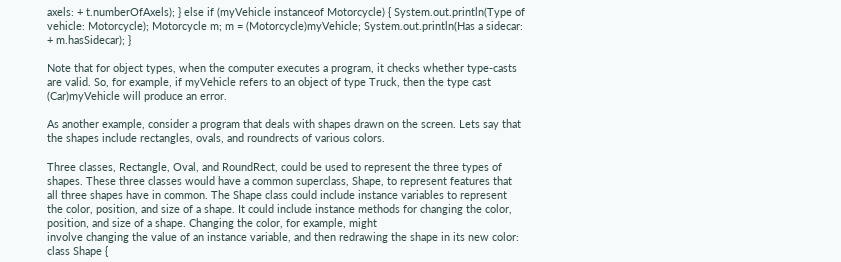axels: + t.numberOfAxels); } else if (myVehicle instanceof Motorcycle) { System.out.println(Type of vehicle: Motorcycle); Motorcycle m; m = (Motorcycle)myVehicle; System.out.println(Has a sidecar: + m.hasSidecar); }

Note that for object types, when the computer executes a program, it checks whether type-casts are valid. So, for example, if myVehicle refers to an object of type Truck, then the type cast (Car)myVehicle will produce an error.

As another example, consider a program that deals with shapes drawn on the screen. Lets say that the shapes include rectangles, ovals, and roundrects of various colors.

Three classes, Rectangle, Oval, and RoundRect, could be used to represent the three types of shapes. These three classes would have a common superclass, Shape, to represent features that all three shapes have in common. The Shape class could include instance variables to represent the color, position, and size of a shape. It could include instance methods for changing the color, position, and size of a shape. Changing the color, for example, might
involve changing the value of an instance variable, and then redrawing the shape in its new color: class Shape {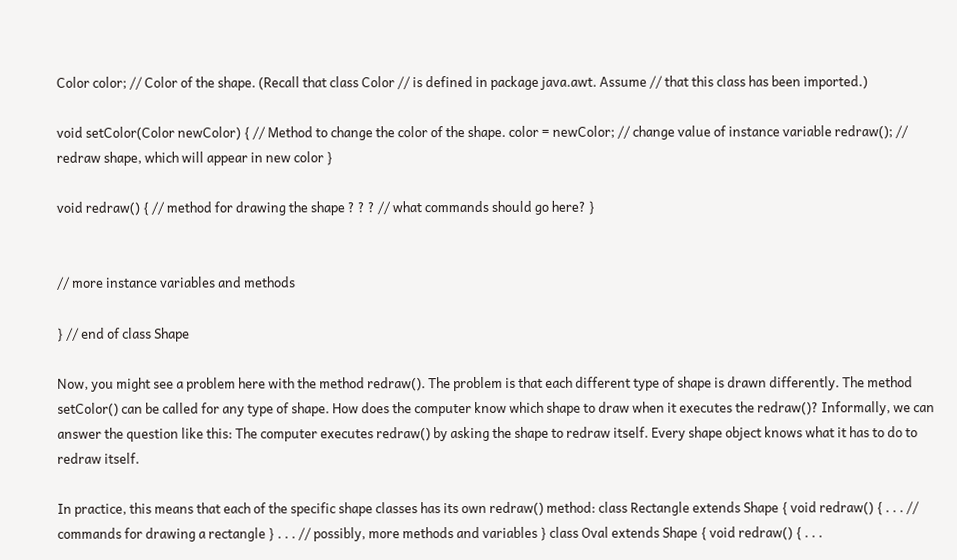Color color; // Color of the shape. (Recall that class Color // is defined in package java.awt. Assume // that this class has been imported.)

void setColor(Color newColor) { // Method to change the color of the shape. color = newColor; // change value of instance variable redraw(); // redraw shape, which will appear in new color }

void redraw() { // method for drawing the shape ? ? ? // what commands should go here? }


// more instance variables and methods

} // end of class Shape

Now, you might see a problem here with the method redraw(). The problem is that each different type of shape is drawn differently. The method setColor() can be called for any type of shape. How does the computer know which shape to draw when it executes the redraw()? Informally, we can answer the question like this: The computer executes redraw() by asking the shape to redraw itself. Every shape object knows what it has to do to redraw itself.

In practice, this means that each of the specific shape classes has its own redraw() method: class Rectangle extends Shape { void redraw() { . . . // commands for drawing a rectangle } . . . // possibly, more methods and variables } class Oval extends Shape { void redraw() { . . .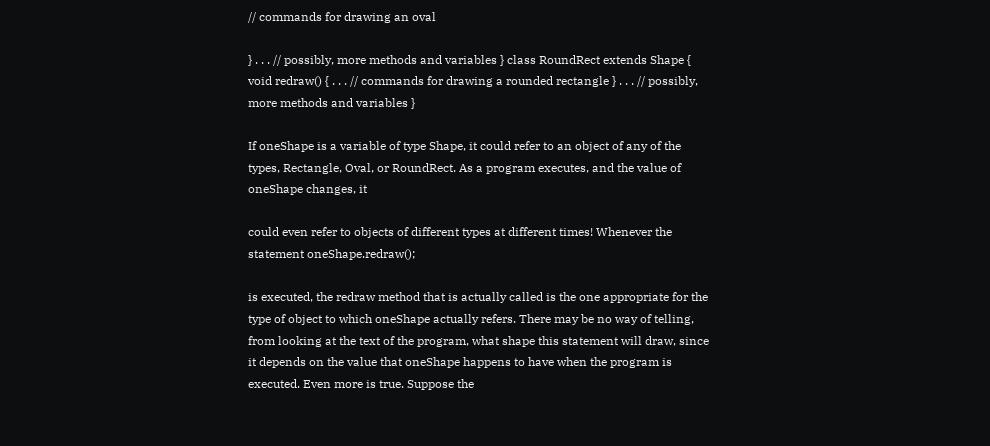// commands for drawing an oval

} . . . // possibly, more methods and variables } class RoundRect extends Shape { void redraw() { . . . // commands for drawing a rounded rectangle } . . . // possibly, more methods and variables }

If oneShape is a variable of type Shape, it could refer to an object of any of the types, Rectangle, Oval, or RoundRect. As a program executes, and the value of oneShape changes, it

could even refer to objects of different types at different times! Whenever the statement oneShape.redraw();

is executed, the redraw method that is actually called is the one appropriate for the type of object to which oneShape actually refers. There may be no way of telling, from looking at the text of the program, what shape this statement will draw, since it depends on the value that oneShape happens to have when the program is executed. Even more is true. Suppose the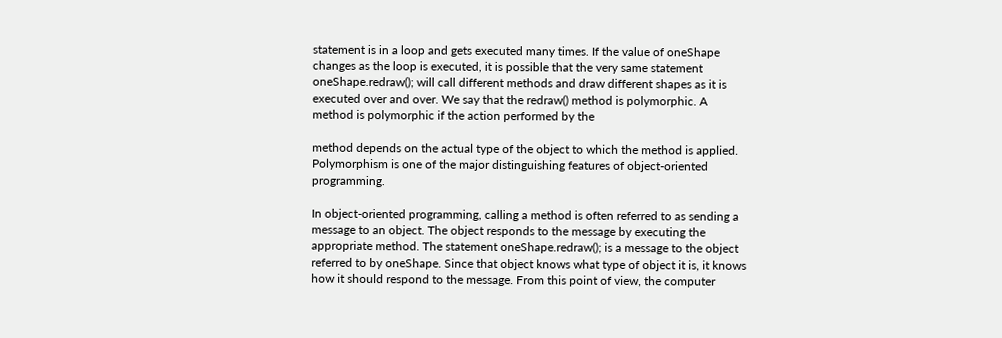statement is in a loop and gets executed many times. If the value of oneShape changes as the loop is executed, it is possible that the very same statement oneShape.redraw(); will call different methods and draw different shapes as it is executed over and over. We say that the redraw() method is polymorphic. A method is polymorphic if the action performed by the

method depends on the actual type of the object to which the method is applied. Polymorphism is one of the major distinguishing features of object-oriented programming.

In object-oriented programming, calling a method is often referred to as sending a message to an object. The object responds to the message by executing the appropriate method. The statement oneShape.redraw(); is a message to the object referred to by oneShape. Since that object knows what type of object it is, it knows how it should respond to the message. From this point of view, the computer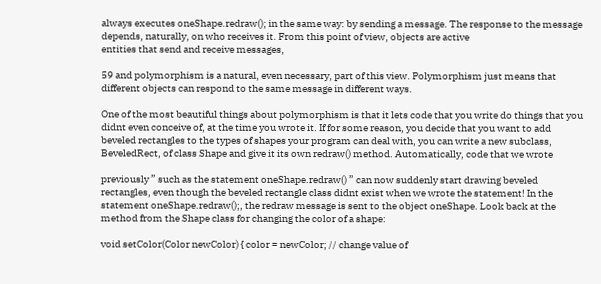always executes oneShape.redraw(); in the same way: by sending a message. The response to the message depends, naturally, on who receives it. From this point of view, objects are active
entities that send and receive messages,

59 and polymorphism is a natural, even necessary, part of this view. Polymorphism just means that different objects can respond to the same message in different ways.

One of the most beautiful things about polymorphism is that it lets code that you write do things that you didnt even conceive of, at the time you wrote it. If for some reason, you decide that you want to add beveled rectangles to the types of shapes your program can deal with, you can write a new subclass, BeveledRect, of class Shape and give it its own redraw() method. Automatically, code that we wrote

previously ” such as the statement oneShape.redraw() ” can now suddenly start drawing beveled rectangles, even though the beveled rectangle class didnt exist when we wrote the statement! In the statement oneShape.redraw();, the redraw message is sent to the object oneShape. Look back at the method from the Shape class for changing the color of a shape:

void setColor(Color newColor) { color = newColor; // change value of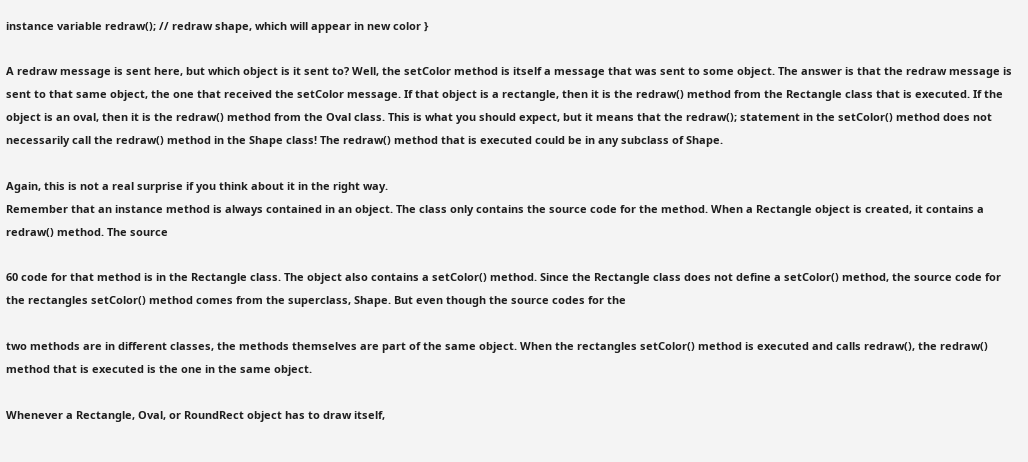instance variable redraw(); // redraw shape, which will appear in new color }

A redraw message is sent here, but which object is it sent to? Well, the setColor method is itself a message that was sent to some object. The answer is that the redraw message is sent to that same object, the one that received the setColor message. If that object is a rectangle, then it is the redraw() method from the Rectangle class that is executed. If the object is an oval, then it is the redraw() method from the Oval class. This is what you should expect, but it means that the redraw(); statement in the setColor() method does not necessarily call the redraw() method in the Shape class! The redraw() method that is executed could be in any subclass of Shape.

Again, this is not a real surprise if you think about it in the right way.
Remember that an instance method is always contained in an object. The class only contains the source code for the method. When a Rectangle object is created, it contains a redraw() method. The source

60 code for that method is in the Rectangle class. The object also contains a setColor() method. Since the Rectangle class does not define a setColor() method, the source code for the rectangles setColor() method comes from the superclass, Shape. But even though the source codes for the

two methods are in different classes, the methods themselves are part of the same object. When the rectangles setColor() method is executed and calls redraw(), the redraw() method that is executed is the one in the same object.

Whenever a Rectangle, Oval, or RoundRect object has to draw itself,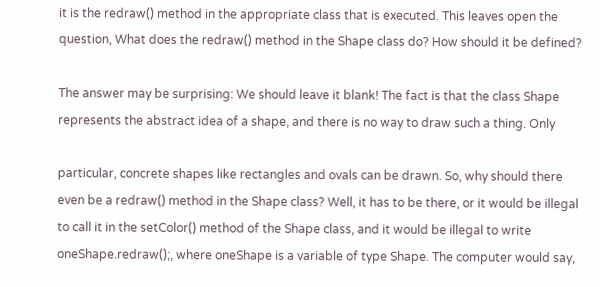it is the redraw() method in the appropriate class that is executed. This leaves open the question, What does the redraw() method in the Shape class do? How should it be defined?

The answer may be surprising: We should leave it blank! The fact is that the class Shape represents the abstract idea of a shape, and there is no way to draw such a thing. Only

particular, concrete shapes like rectangles and ovals can be drawn. So, why should there even be a redraw() method in the Shape class? Well, it has to be there, or it would be illegal to call it in the setColor() method of the Shape class, and it would be illegal to write oneShape.redraw();, where oneShape is a variable of type Shape. The computer would say,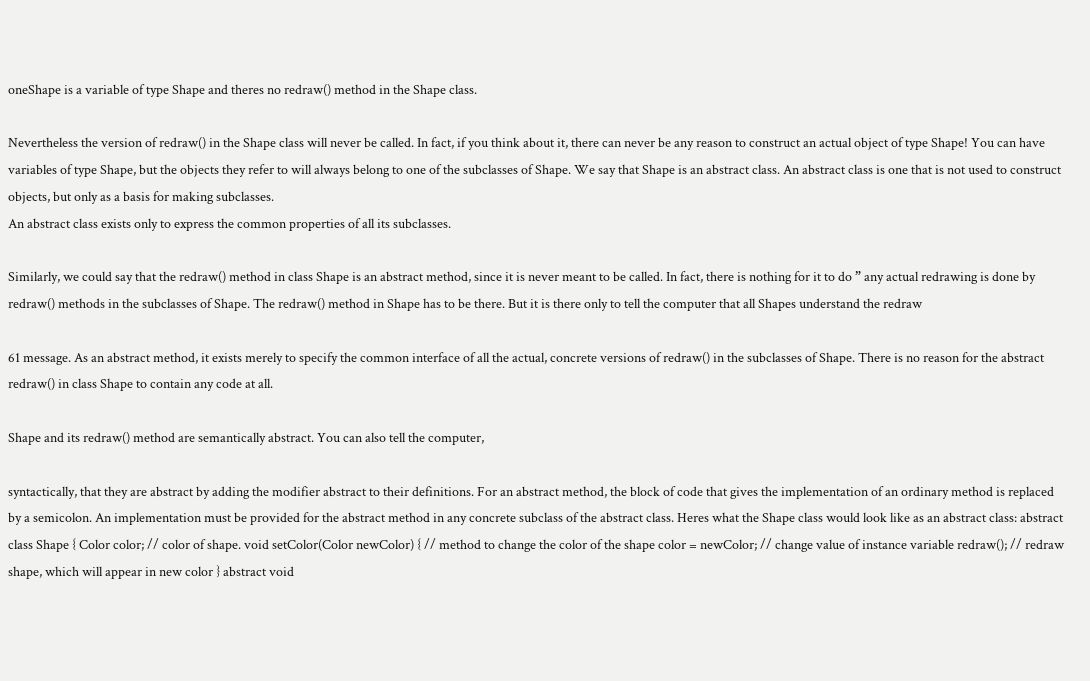oneShape is a variable of type Shape and theres no redraw() method in the Shape class.

Nevertheless the version of redraw() in the Shape class will never be called. In fact, if you think about it, there can never be any reason to construct an actual object of type Shape! You can have variables of type Shape, but the objects they refer to will always belong to one of the subclasses of Shape. We say that Shape is an abstract class. An abstract class is one that is not used to construct objects, but only as a basis for making subclasses.
An abstract class exists only to express the common properties of all its subclasses.

Similarly, we could say that the redraw() method in class Shape is an abstract method, since it is never meant to be called. In fact, there is nothing for it to do ” any actual redrawing is done by redraw() methods in the subclasses of Shape. The redraw() method in Shape has to be there. But it is there only to tell the computer that all Shapes understand the redraw

61 message. As an abstract method, it exists merely to specify the common interface of all the actual, concrete versions of redraw() in the subclasses of Shape. There is no reason for the abstract redraw() in class Shape to contain any code at all.

Shape and its redraw() method are semantically abstract. You can also tell the computer,

syntactically, that they are abstract by adding the modifier abstract to their definitions. For an abstract method, the block of code that gives the implementation of an ordinary method is replaced by a semicolon. An implementation must be provided for the abstract method in any concrete subclass of the abstract class. Heres what the Shape class would look like as an abstract class: abstract class Shape { Color color; // color of shape. void setColor(Color newColor) { // method to change the color of the shape color = newColor; // change value of instance variable redraw(); // redraw shape, which will appear in new color } abstract void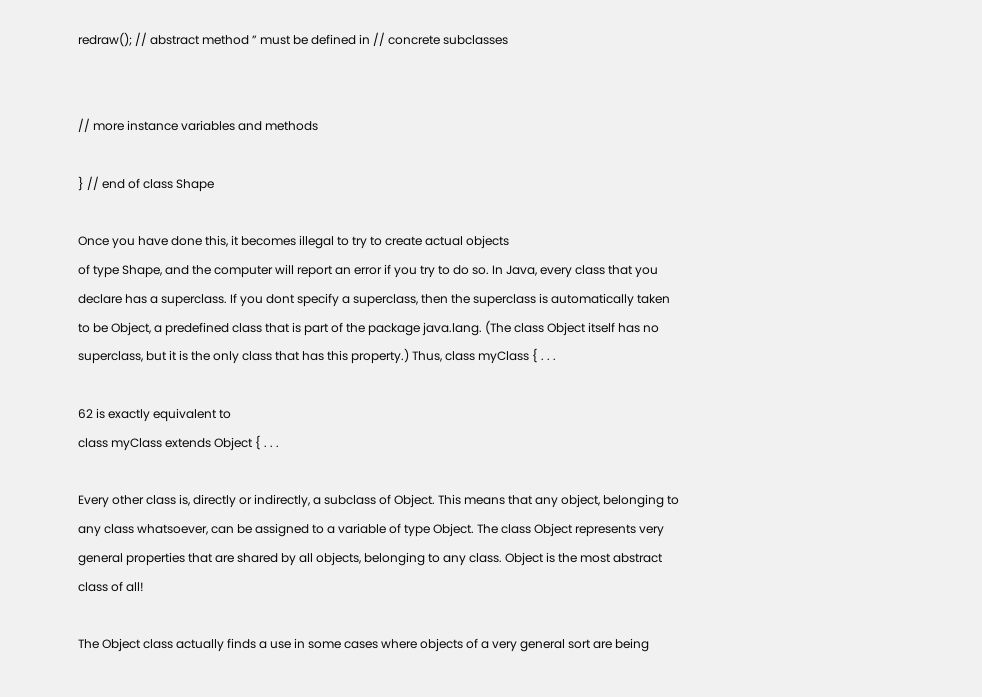redraw(); // abstract method ” must be defined in // concrete subclasses


// more instance variables and methods

} // end of class Shape

Once you have done this, it becomes illegal to try to create actual objects
of type Shape, and the computer will report an error if you try to do so. In Java, every class that you declare has a superclass. If you dont specify a superclass, then the superclass is automatically taken to be Object, a predefined class that is part of the package java.lang. (The class Object itself has no superclass, but it is the only class that has this property.) Thus, class myClass { . . .

62 is exactly equivalent to
class myClass extends Object { . . .

Every other class is, directly or indirectly, a subclass of Object. This means that any object, belonging to any class whatsoever, can be assigned to a variable of type Object. The class Object represents very general properties that are shared by all objects, belonging to any class. Object is the most abstract class of all!

The Object class actually finds a use in some cases where objects of a very general sort are being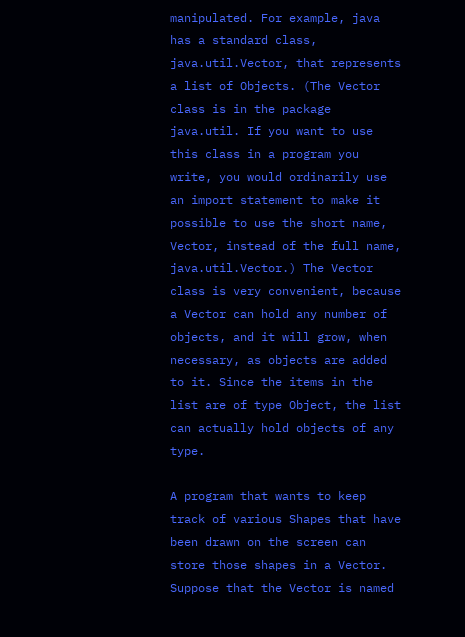manipulated. For example, java has a standard class, java.util.Vector, that represents a list of Objects. (The Vector class is in the package java.util. If you want to use this class in a program you write, you would ordinarily use an import statement to make it possible to use the short name, Vector, instead of the full name, java.util.Vector.) The Vector class is very convenient, because a Vector can hold any number of objects, and it will grow, when necessary, as objects are added to it. Since the items in the list are of type Object, the list can actually hold objects of any type.

A program that wants to keep track of various Shapes that have been drawn on the screen can store those shapes in a Vector. Suppose that the Vector is named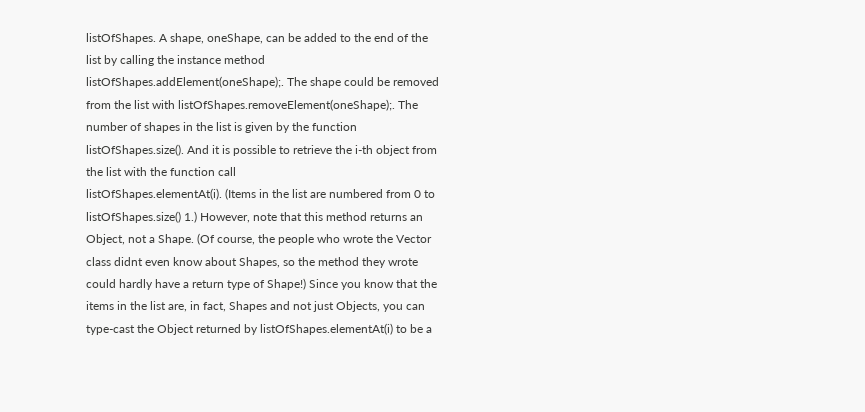listOfShapes. A shape, oneShape, can be added to the end of the list by calling the instance method listOfShapes.addElement(oneShape);. The shape could be removed from the list with listOfShapes.removeElement(oneShape);. The number of shapes in the list is given by the function listOfShapes.size(). And it is possible to retrieve the i-th object from the list with the function call
listOfShapes.elementAt(i). (Items in the list are numbered from 0 to listOfShapes.size() 1.) However, note that this method returns an Object, not a Shape. (Of course, the people who wrote the Vector class didnt even know about Shapes, so the method they wrote could hardly have a return type of Shape!) Since you know that the items in the list are, in fact, Shapes and not just Objects, you can type-cast the Object returned by listOfShapes.elementAt(i) to be a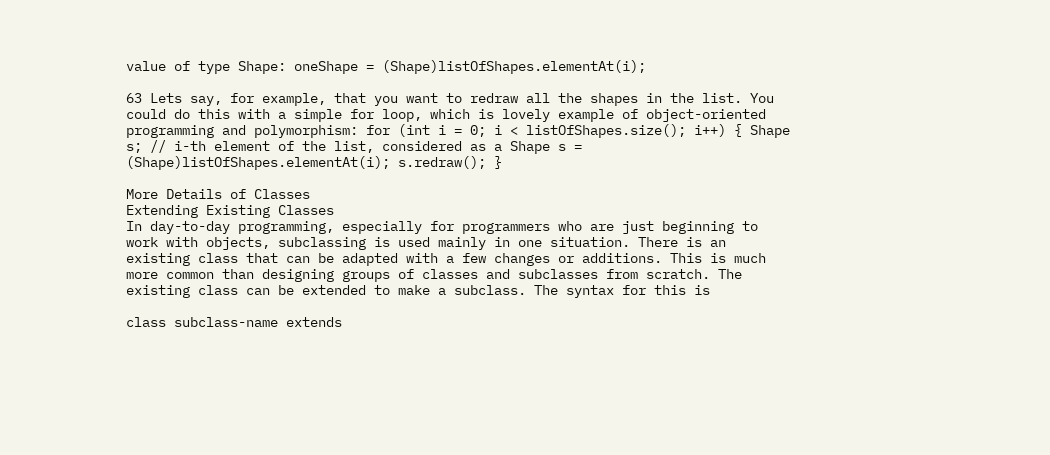value of type Shape: oneShape = (Shape)listOfShapes.elementAt(i);

63 Lets say, for example, that you want to redraw all the shapes in the list. You could do this with a simple for loop, which is lovely example of object-oriented programming and polymorphism: for (int i = 0; i < listOfShapes.size(); i++) { Shape s; // i-th element of the list, considered as a Shape s = (Shape)listOfShapes.elementAt(i); s.redraw(); }

More Details of Classes
Extending Existing Classes
In day-to-day programming, especially for programmers who are just beginning to work with objects, subclassing is used mainly in one situation. There is an existing class that can be adapted with a few changes or additions. This is much more common than designing groups of classes and subclasses from scratch. The existing class can be extended to make a subclass. The syntax for this is

class subclass-name extends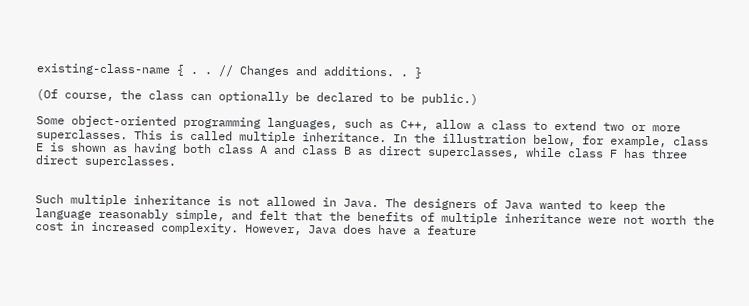existing-class-name { . . // Changes and additions. . }

(Of course, the class can optionally be declared to be public.)

Some object-oriented programming languages, such as C++, allow a class to extend two or more superclasses. This is called multiple inheritance. In the illustration below, for example, class E is shown as having both class A and class B as direct superclasses, while class F has three direct superclasses.


Such multiple inheritance is not allowed in Java. The designers of Java wanted to keep the language reasonably simple, and felt that the benefits of multiple inheritance were not worth the cost in increased complexity. However, Java does have a feature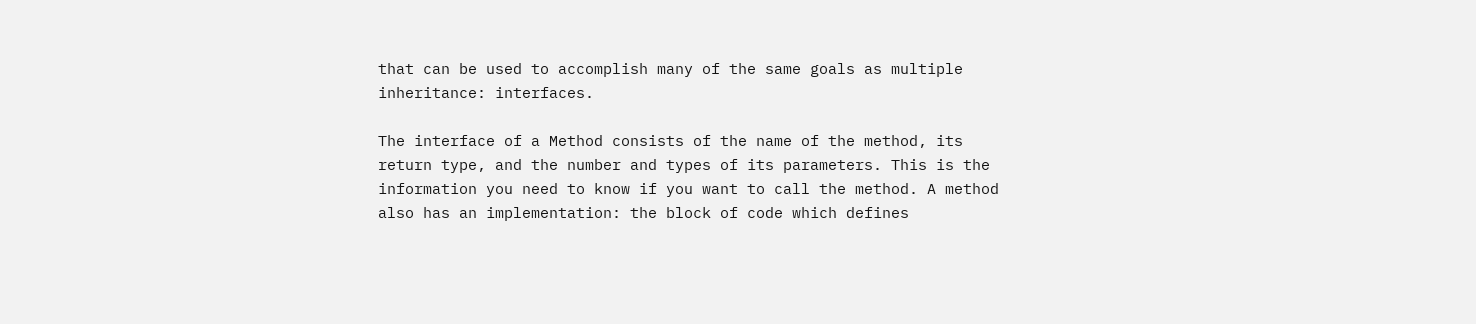that can be used to accomplish many of the same goals as multiple inheritance: interfaces.

The interface of a Method consists of the name of the method, its return type, and the number and types of its parameters. This is the information you need to know if you want to call the method. A method also has an implementation: the block of code which defines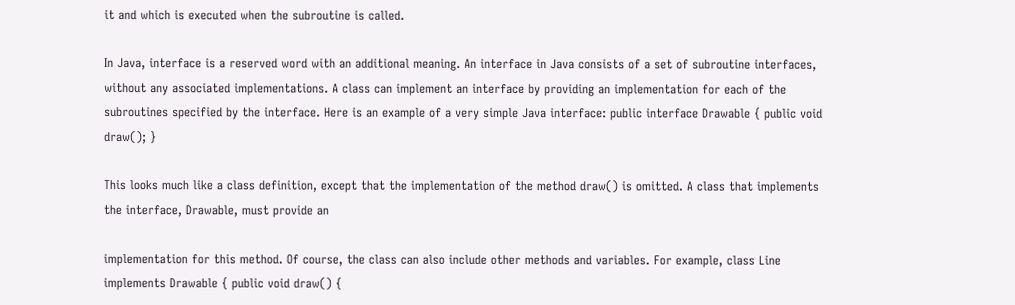it and which is executed when the subroutine is called.

In Java, interface is a reserved word with an additional meaning. An interface in Java consists of a set of subroutine interfaces, without any associated implementations. A class can implement an interface by providing an implementation for each of the subroutines specified by the interface. Here is an example of a very simple Java interface: public interface Drawable { public void draw(); }

This looks much like a class definition, except that the implementation of the method draw() is omitted. A class that implements the interface, Drawable, must provide an

implementation for this method. Of course, the class can also include other methods and variables. For example, class Line implements Drawable { public void draw() {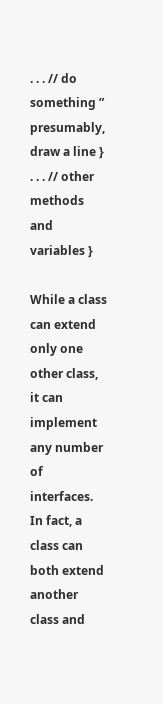. . . // do something ” presumably, draw a line } . . . // other methods and variables }

While a class can extend only one other class, it can implement any number of interfaces. In fact, a class can both extend another class and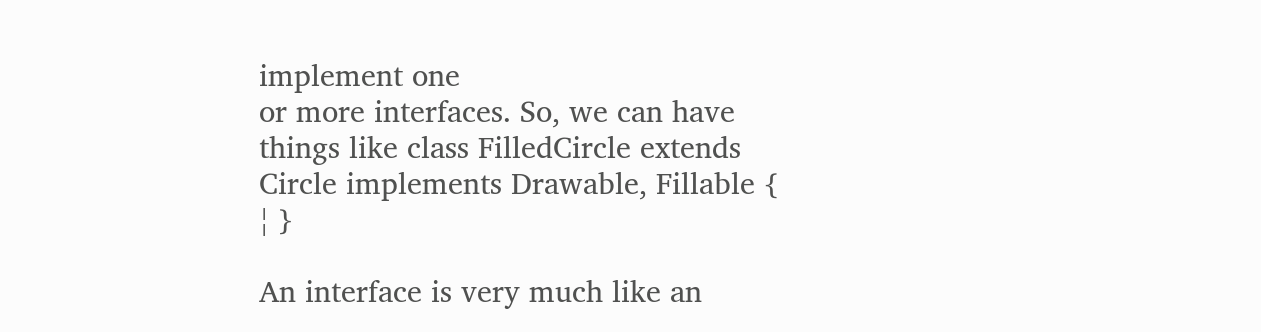implement one
or more interfaces. So, we can have things like class FilledCircle extends Circle implements Drawable, Fillable { ¦ }

An interface is very much like an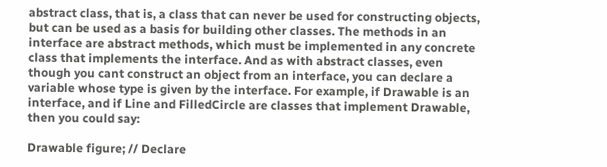abstract class, that is, a class that can never be used for constructing objects, but can be used as a basis for building other classes. The methods in an interface are abstract methods, which must be implemented in any concrete class that implements the interface. And as with abstract classes, even though you cant construct an object from an interface, you can declare a variable whose type is given by the interface. For example, if Drawable is an interface, and if Line and FilledCircle are classes that implement Drawable, then you could say:

Drawable figure; // Declare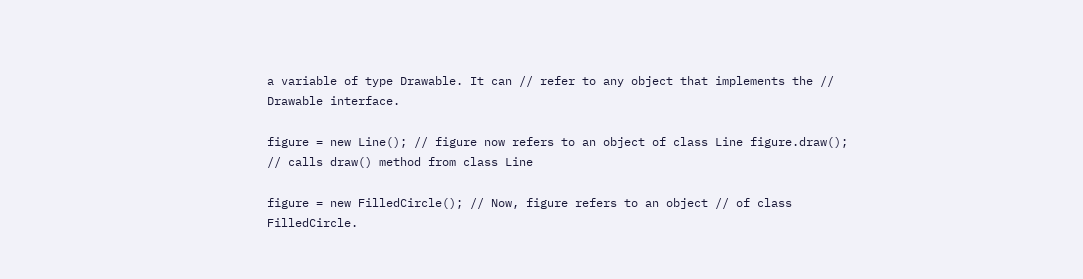a variable of type Drawable. It can // refer to any object that implements the // Drawable interface.

figure = new Line(); // figure now refers to an object of class Line figure.draw(); // calls draw() method from class Line

figure = new FilledCircle(); // Now, figure refers to an object // of class FilledCircle.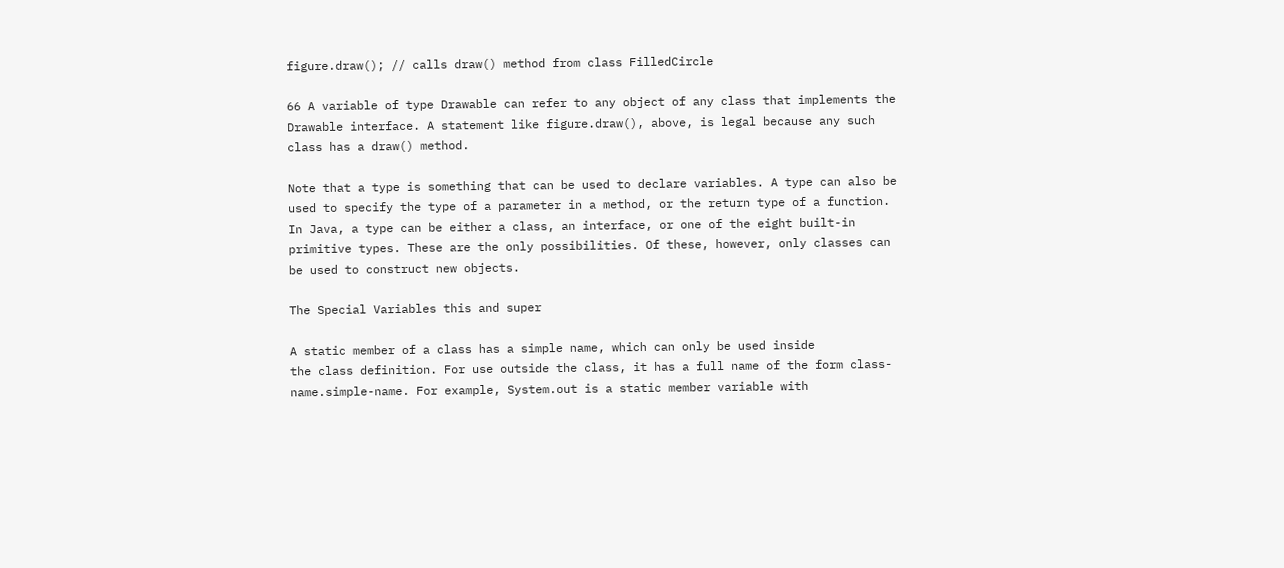figure.draw(); // calls draw() method from class FilledCircle

66 A variable of type Drawable can refer to any object of any class that implements the Drawable interface. A statement like figure.draw(), above, is legal because any such class has a draw() method.

Note that a type is something that can be used to declare variables. A type can also be used to specify the type of a parameter in a method, or the return type of a function. In Java, a type can be either a class, an interface, or one of the eight built-in primitive types. These are the only possibilities. Of these, however, only classes can be used to construct new objects.

The Special Variables this and super

A static member of a class has a simple name, which can only be used inside
the class definition. For use outside the class, it has a full name of the form class-name.simple-name. For example, System.out is a static member variable with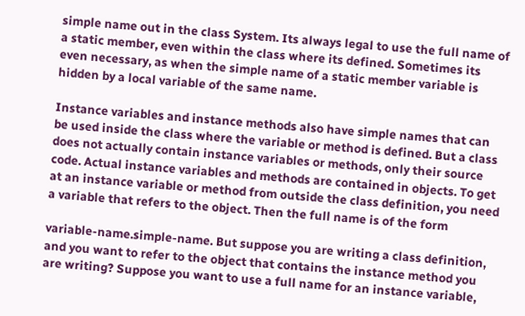simple name out in the class System. Its always legal to use the full name of a static member, even within the class where its defined. Sometimes its even necessary, as when the simple name of a static member variable is hidden by a local variable of the same name.

Instance variables and instance methods also have simple names that can be used inside the class where the variable or method is defined. But a class does not actually contain instance variables or methods, only their source code. Actual instance variables and methods are contained in objects. To get at an instance variable or method from outside the class definition, you need a variable that refers to the object. Then the full name is of the form

variable-name.simple-name. But suppose you are writing a class definition, and you want to refer to the object that contains the instance method you are writing? Suppose you want to use a full name for an instance variable,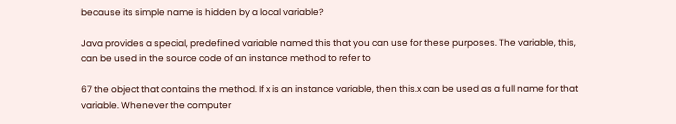because its simple name is hidden by a local variable?

Java provides a special, predefined variable named this that you can use for these purposes. The variable, this, can be used in the source code of an instance method to refer to

67 the object that contains the method. If x is an instance variable, then this.x can be used as a full name for that variable. Whenever the computer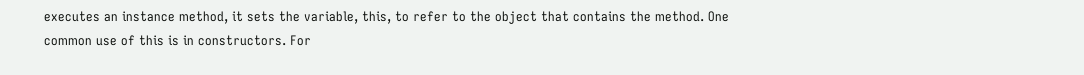executes an instance method, it sets the variable, this, to refer to the object that contains the method. One common use of this is in constructors. For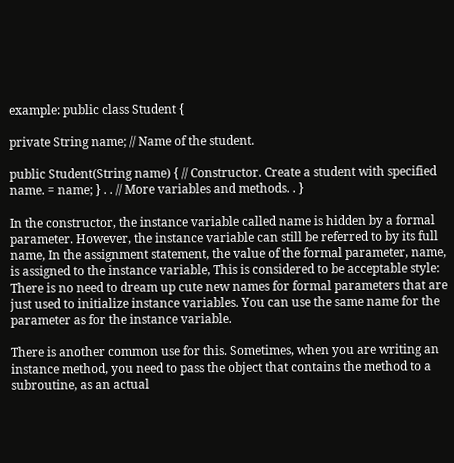example: public class Student {

private String name; // Name of the student.

public Student(String name) { // Constructor. Create a student with specified name. = name; } . . // More variables and methods. . }

In the constructor, the instance variable called name is hidden by a formal
parameter. However, the instance variable can still be referred to by its full name, In the assignment statement, the value of the formal parameter, name, is assigned to the instance variable, This is considered to be acceptable style: There is no need to dream up cute new names for formal parameters that are just used to initialize instance variables. You can use the same name for the parameter as for the instance variable.

There is another common use for this. Sometimes, when you are writing an instance method, you need to pass the object that contains the method to a subroutine, as an actual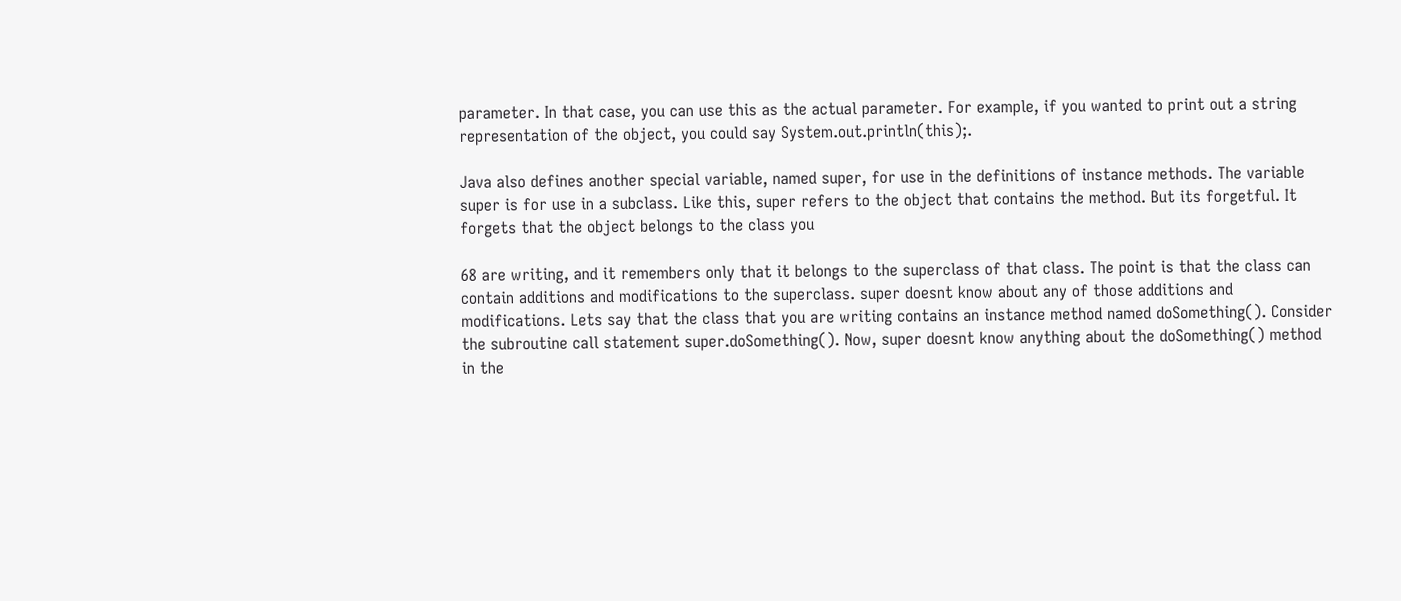parameter. In that case, you can use this as the actual parameter. For example, if you wanted to print out a string representation of the object, you could say System.out.println(this);.

Java also defines another special variable, named super, for use in the definitions of instance methods. The variable super is for use in a subclass. Like this, super refers to the object that contains the method. But its forgetful. It forgets that the object belongs to the class you

68 are writing, and it remembers only that it belongs to the superclass of that class. The point is that the class can contain additions and modifications to the superclass. super doesnt know about any of those additions and modifications. Lets say that the class that you are writing contains an instance method named doSomething(). Consider the subroutine call statement super.doSomething(). Now, super doesnt know anything about the doSomething() method in the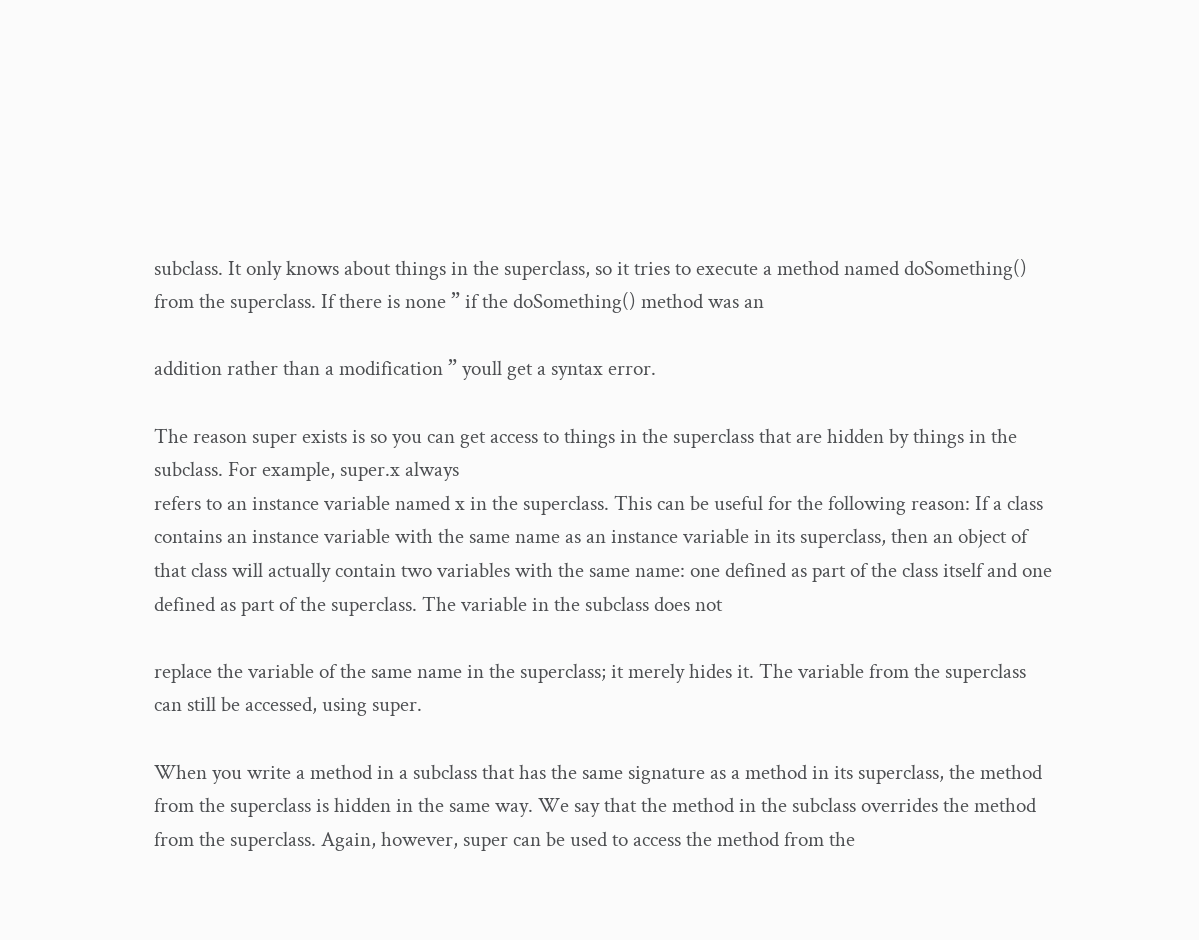subclass. It only knows about things in the superclass, so it tries to execute a method named doSomething() from the superclass. If there is none ” if the doSomething() method was an

addition rather than a modification ” youll get a syntax error.

The reason super exists is so you can get access to things in the superclass that are hidden by things in the subclass. For example, super.x always
refers to an instance variable named x in the superclass. This can be useful for the following reason: If a class contains an instance variable with the same name as an instance variable in its superclass, then an object of that class will actually contain two variables with the same name: one defined as part of the class itself and one defined as part of the superclass. The variable in the subclass does not

replace the variable of the same name in the superclass; it merely hides it. The variable from the superclass can still be accessed, using super.

When you write a method in a subclass that has the same signature as a method in its superclass, the method from the superclass is hidden in the same way. We say that the method in the subclass overrides the method from the superclass. Again, however, super can be used to access the method from the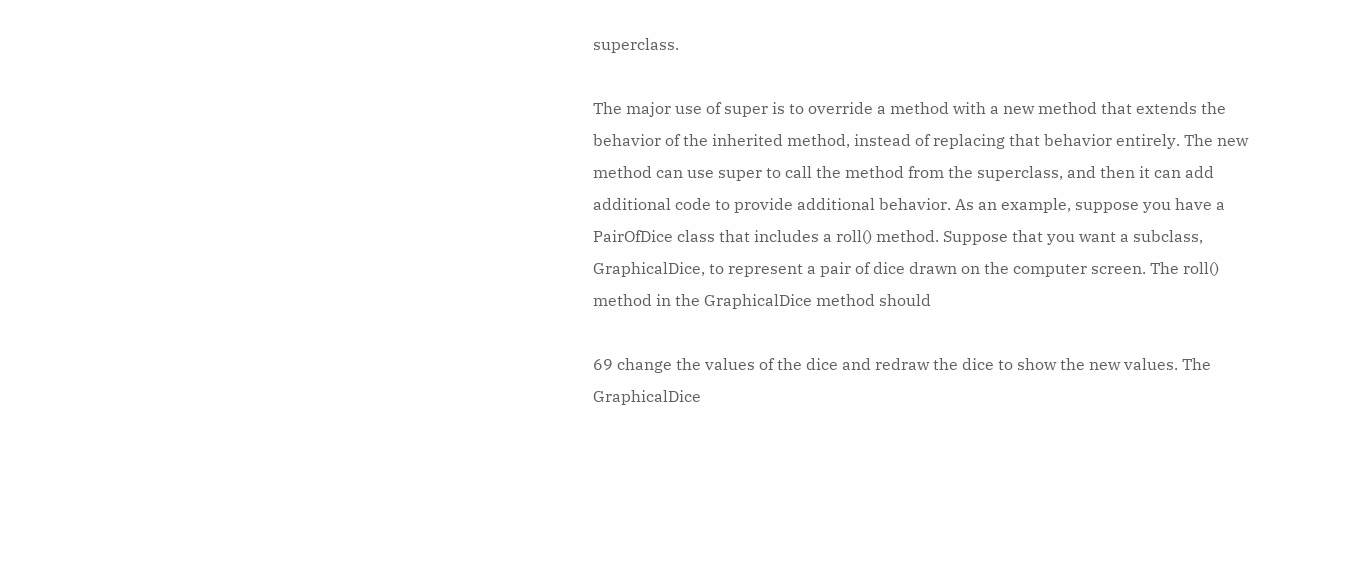superclass.

The major use of super is to override a method with a new method that extends the behavior of the inherited method, instead of replacing that behavior entirely. The new method can use super to call the method from the superclass, and then it can add additional code to provide additional behavior. As an example, suppose you have a PairOfDice class that includes a roll() method. Suppose that you want a subclass, GraphicalDice, to represent a pair of dice drawn on the computer screen. The roll() method in the GraphicalDice method should

69 change the values of the dice and redraw the dice to show the new values. The GraphicalDice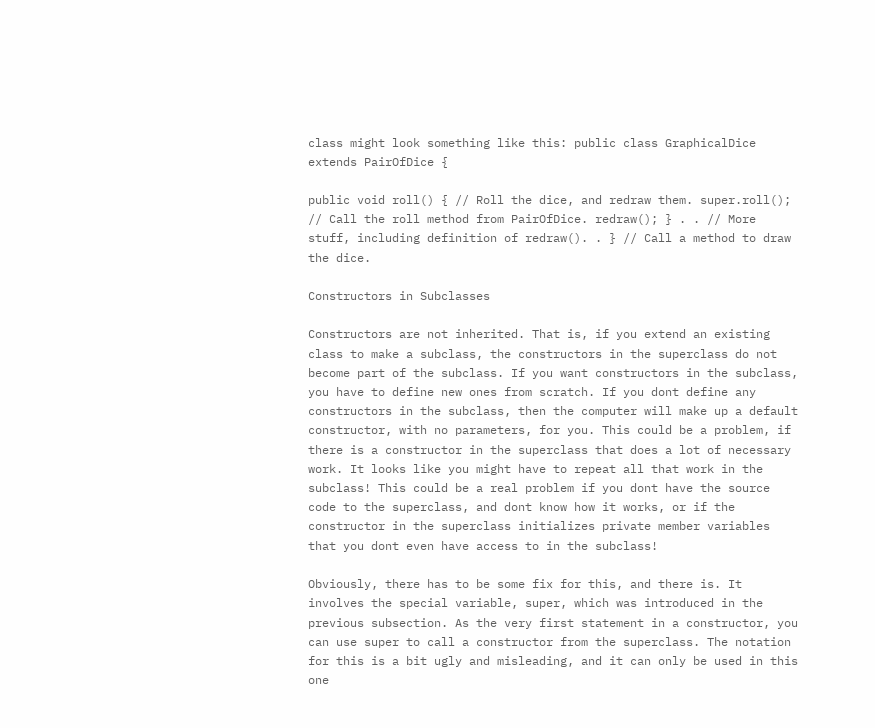class might look something like this: public class GraphicalDice extends PairOfDice {

public void roll() { // Roll the dice, and redraw them. super.roll(); // Call the roll method from PairOfDice. redraw(); } . . // More stuff, including definition of redraw(). . } // Call a method to draw the dice.

Constructors in Subclasses

Constructors are not inherited. That is, if you extend an existing class to make a subclass, the constructors in the superclass do not become part of the subclass. If you want constructors in the subclass, you have to define new ones from scratch. If you dont define any constructors in the subclass, then the computer will make up a default constructor, with no parameters, for you. This could be a problem, if there is a constructor in the superclass that does a lot of necessary work. It looks like you might have to repeat all that work in the subclass! This could be a real problem if you dont have the source code to the superclass, and dont know how it works, or if the constructor in the superclass initializes private member variables that you dont even have access to in the subclass!

Obviously, there has to be some fix for this, and there is. It involves the special variable, super, which was introduced in the previous subsection. As the very first statement in a constructor, you can use super to call a constructor from the superclass. The notation for this is a bit ugly and misleading, and it can only be used in this one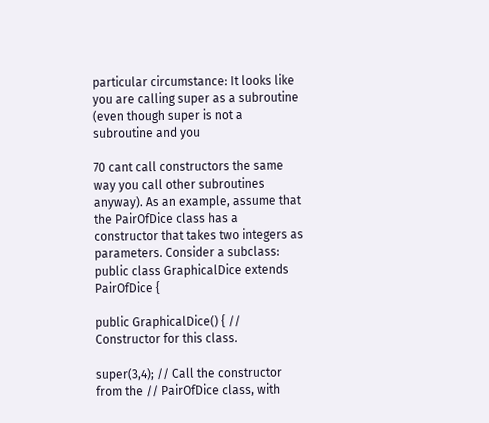particular circumstance: It looks like you are calling super as a subroutine (even though super is not a subroutine and you

70 cant call constructors the same way you call other subroutines anyway). As an example, assume that the PairOfDice class has a constructor that takes two integers as parameters. Consider a subclass: public class GraphicalDice extends PairOfDice {

public GraphicalDice() { // Constructor for this class.

super(3,4); // Call the constructor from the // PairOfDice class, with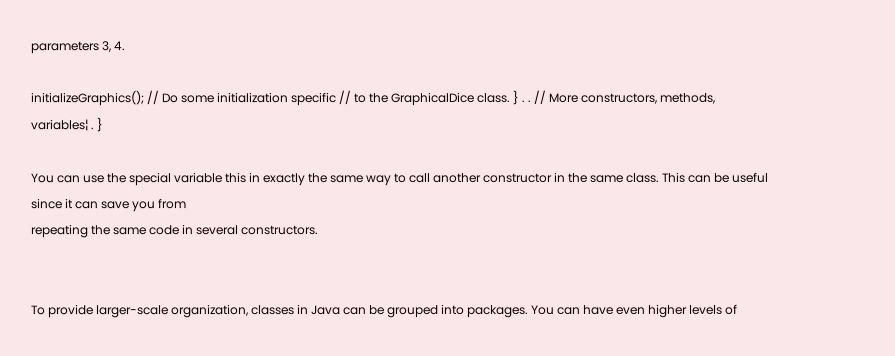parameters 3, 4.

initializeGraphics(); // Do some initialization specific // to the GraphicalDice class. } . . // More constructors, methods, variables¦ . }

You can use the special variable this in exactly the same way to call another constructor in the same class. This can be useful since it can save you from
repeating the same code in several constructors.


To provide larger-scale organization, classes in Java can be grouped into packages. You can have even higher levels of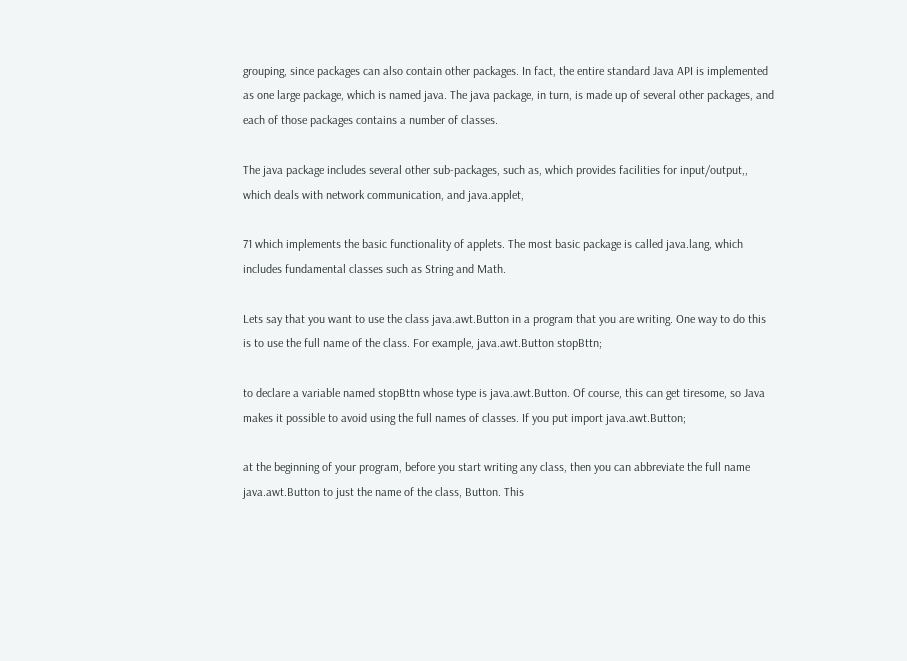grouping, since packages can also contain other packages. In fact, the entire standard Java API is implemented as one large package, which is named java. The java package, in turn, is made up of several other packages, and each of those packages contains a number of classes.

The java package includes several other sub-packages, such as, which provides facilities for input/output,, which deals with network communication, and java.applet,

71 which implements the basic functionality of applets. The most basic package is called java.lang, which includes fundamental classes such as String and Math.

Lets say that you want to use the class java.awt.Button in a program that you are writing. One way to do this is to use the full name of the class. For example, java.awt.Button stopBttn;

to declare a variable named stopBttn whose type is java.awt.Button. Of course, this can get tiresome, so Java makes it possible to avoid using the full names of classes. If you put import java.awt.Button;

at the beginning of your program, before you start writing any class, then you can abbreviate the full name java.awt.Button to just the name of the class, Button. This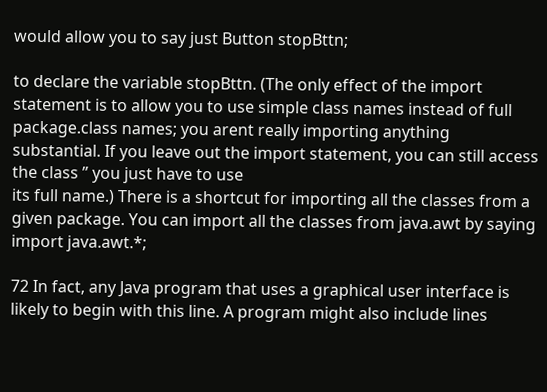would allow you to say just Button stopBttn;

to declare the variable stopBttn. (The only effect of the import statement is to allow you to use simple class names instead of full package.class names; you arent really importing anything substantial. If you leave out the import statement, you can still access the class ” you just have to use
its full name.) There is a shortcut for importing all the classes from a given package. You can import all the classes from java.awt by saying import java.awt.*;

72 In fact, any Java program that uses a graphical user interface is likely to begin with this line. A program might also include lines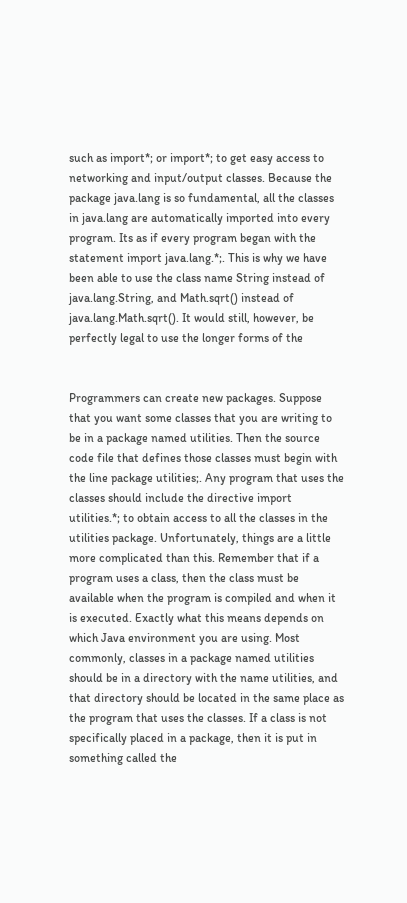such as import*; or import*; to get easy access to networking and input/output classes. Because the package java.lang is so fundamental, all the classes in java.lang are automatically imported into every program. Its as if every program began with the statement import java.lang.*;. This is why we have been able to use the class name String instead of java.lang.String, and Math.sqrt() instead of java.lang.Math.sqrt(). It would still, however, be perfectly legal to use the longer forms of the


Programmers can create new packages. Suppose that you want some classes that you are writing to be in a package named utilities. Then the source code file that defines those classes must begin with the line package utilities;. Any program that uses the classes should include the directive import utilities.*; to obtain access to all the classes in the utilities package. Unfortunately, things are a little more complicated than this. Remember that if a program uses a class, then the class must be available when the program is compiled and when it is executed. Exactly what this means depends on which Java environment you are using. Most commonly, classes in a package named utilities should be in a directory with the name utilities, and that directory should be located in the same place as the program that uses the classes. If a class is not specifically placed in a package, then it is put in something called the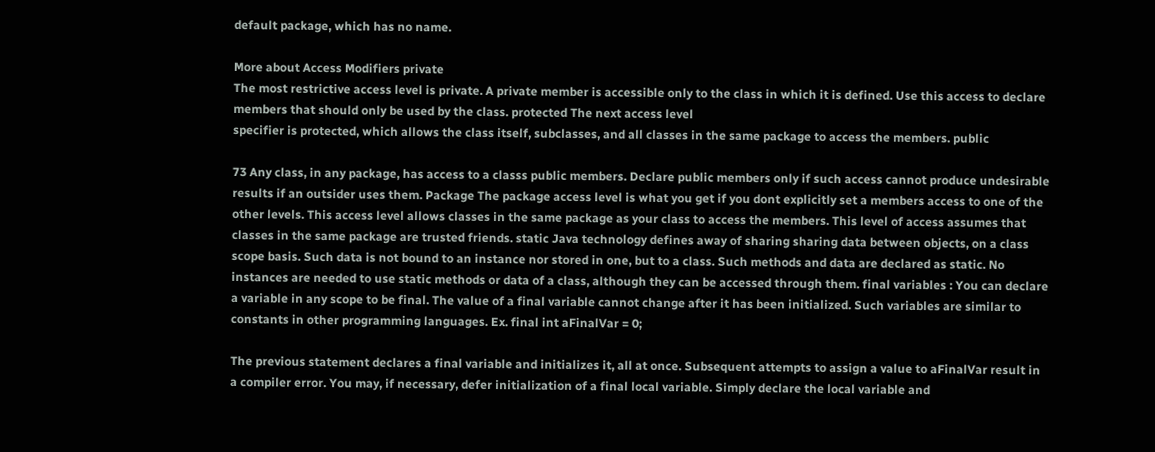default package, which has no name.

More about Access Modifiers private
The most restrictive access level is private. A private member is accessible only to the class in which it is defined. Use this access to declare members that should only be used by the class. protected The next access level
specifier is protected, which allows the class itself, subclasses, and all classes in the same package to access the members. public

73 Any class, in any package, has access to a classs public members. Declare public members only if such access cannot produce undesirable results if an outsider uses them. Package The package access level is what you get if you dont explicitly set a members access to one of the other levels. This access level allows classes in the same package as your class to access the members. This level of access assumes that classes in the same package are trusted friends. static Java technology defines away of sharing sharing data between objects, on a class scope basis. Such data is not bound to an instance nor stored in one, but to a class. Such methods and data are declared as static. No instances are needed to use static methods or data of a class, although they can be accessed through them. final variables : You can declare a variable in any scope to be final. The value of a final variable cannot change after it has been initialized. Such variables are similar to constants in other programming languages. Ex. final int aFinalVar = 0;

The previous statement declares a final variable and initializes it, all at once. Subsequent attempts to assign a value to aFinalVar result in a compiler error. You may, if necessary, defer initialization of a final local variable. Simply declare the local variable and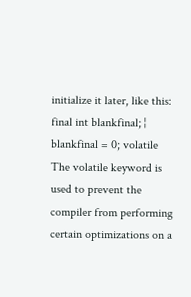initialize it later, like this: final int blankfinal; ¦ blankfinal = 0; volatile The volatile keyword is used to prevent the compiler from performing certain optimizations on a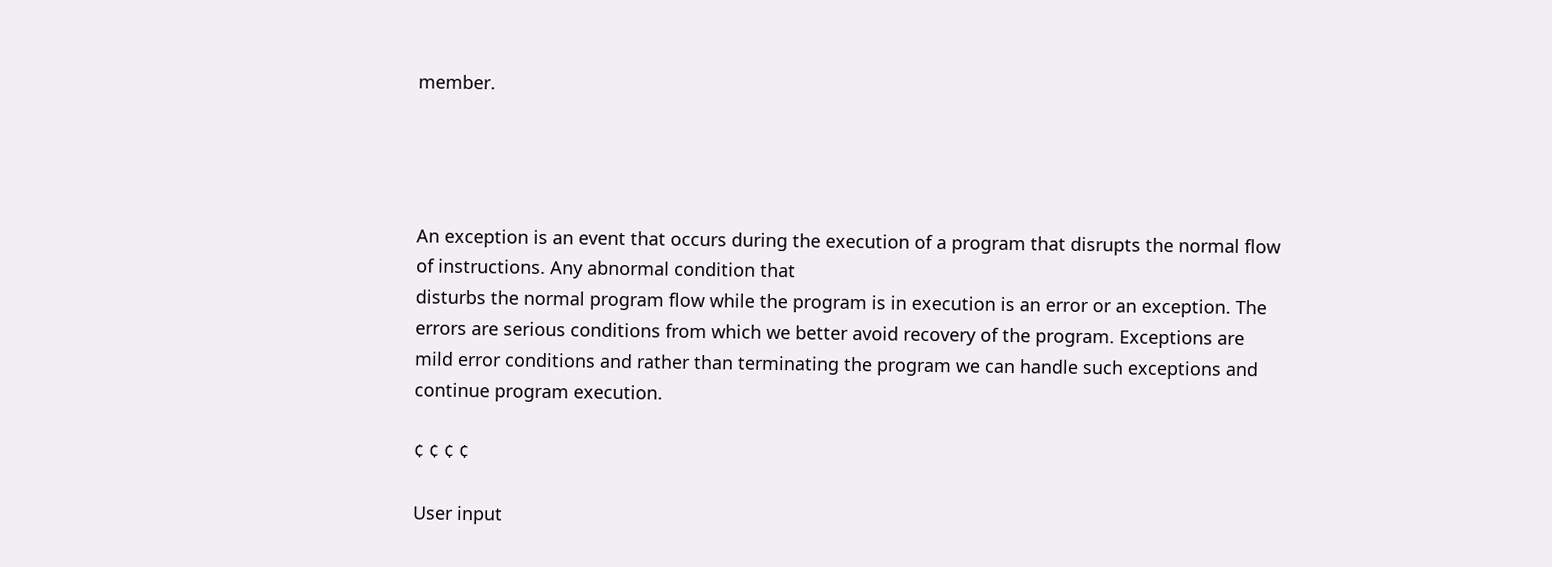member.




An exception is an event that occurs during the execution of a program that disrupts the normal flow of instructions. Any abnormal condition that
disturbs the normal program flow while the program is in execution is an error or an exception. The errors are serious conditions from which we better avoid recovery of the program. Exceptions are mild error conditions and rather than terminating the program we can handle such exceptions and continue program execution.

¢ ¢ ¢ ¢

User input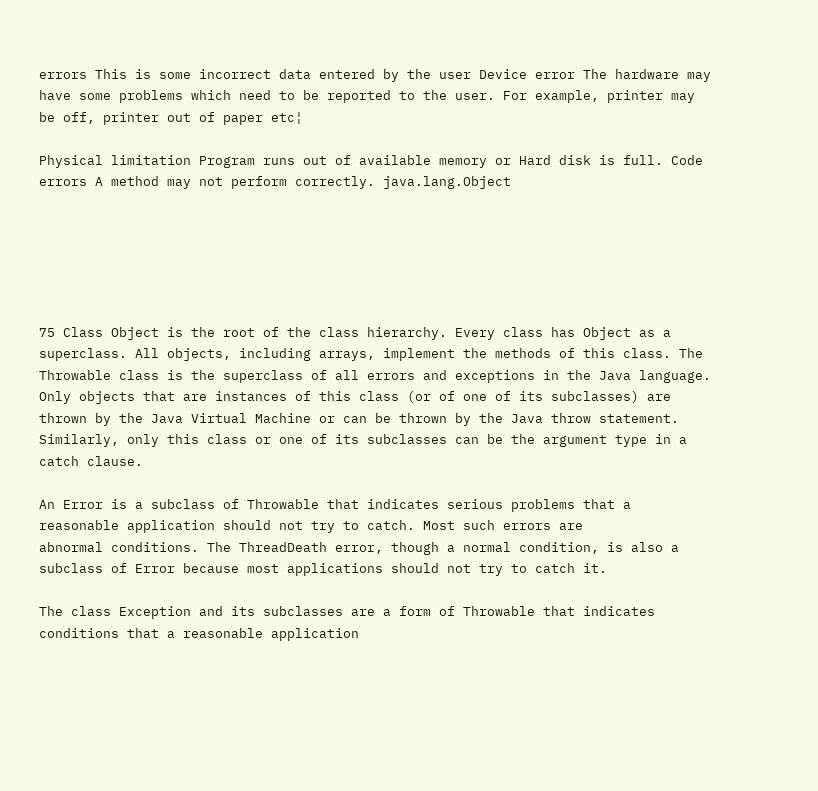errors This is some incorrect data entered by the user Device error The hardware may have some problems which need to be reported to the user. For example, printer may be off, printer out of paper etc¦

Physical limitation Program runs out of available memory or Hard disk is full. Code errors A method may not perform correctly. java.lang.Object






75 Class Object is the root of the class hierarchy. Every class has Object as a superclass. All objects, including arrays, implement the methods of this class. The Throwable class is the superclass of all errors and exceptions in the Java language. Only objects that are instances of this class (or of one of its subclasses) are thrown by the Java Virtual Machine or can be thrown by the Java throw statement. Similarly, only this class or one of its subclasses can be the argument type in a catch clause.

An Error is a subclass of Throwable that indicates serious problems that a reasonable application should not try to catch. Most such errors are
abnormal conditions. The ThreadDeath error, though a normal condition, is also a subclass of Error because most applications should not try to catch it.

The class Exception and its subclasses are a form of Throwable that indicates conditions that a reasonable application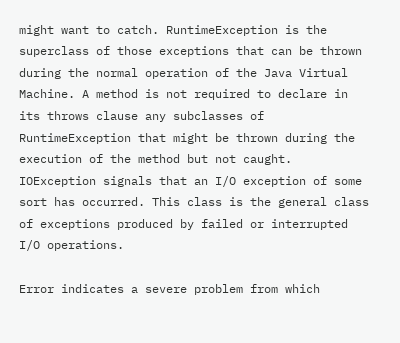might want to catch. RuntimeException is the superclass of those exceptions that can be thrown during the normal operation of the Java Virtual Machine. A method is not required to declare in its throws clause any subclasses of RuntimeException that might be thrown during the execution of the method but not caught. IOException signals that an I/O exception of some sort has occurred. This class is the general class of exceptions produced by failed or interrupted I/O operations.

Error indicates a severe problem from which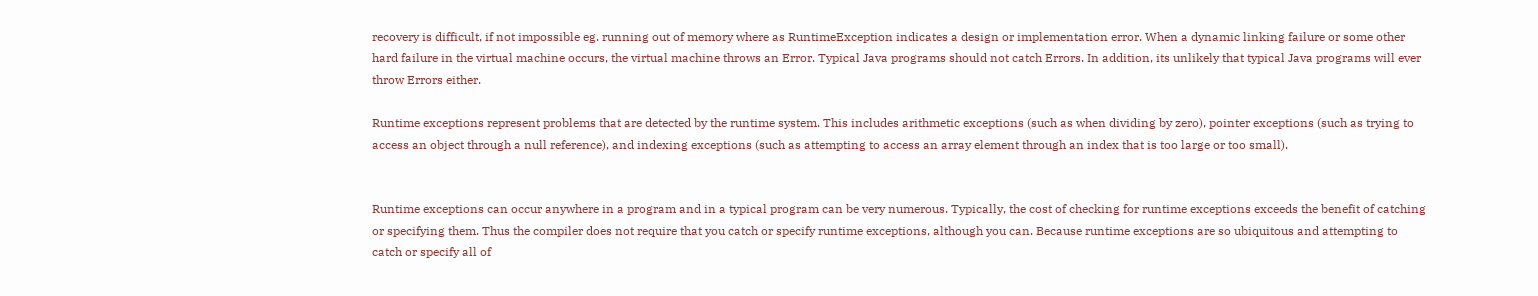recovery is difficult, if not impossible eg. running out of memory where as RuntimeException indicates a design or implementation error. When a dynamic linking failure or some other hard failure in the virtual machine occurs, the virtual machine throws an Error. Typical Java programs should not catch Errors. In addition, its unlikely that typical Java programs will ever throw Errors either.

Runtime exceptions represent problems that are detected by the runtime system. This includes arithmetic exceptions (such as when dividing by zero), pointer exceptions (such as trying to access an object through a null reference), and indexing exceptions (such as attempting to access an array element through an index that is too large or too small).


Runtime exceptions can occur anywhere in a program and in a typical program can be very numerous. Typically, the cost of checking for runtime exceptions exceeds the benefit of catching or specifying them. Thus the compiler does not require that you catch or specify runtime exceptions, although you can. Because runtime exceptions are so ubiquitous and attempting to catch or specify all of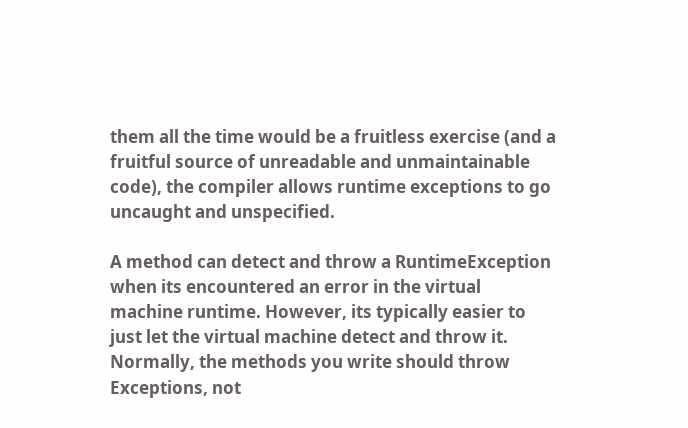them all the time would be a fruitless exercise (and a
fruitful source of unreadable and unmaintainable code), the compiler allows runtime exceptions to go uncaught and unspecified.

A method can detect and throw a RuntimeException when its encountered an error in the virtual machine runtime. However, its typically easier to just let the virtual machine detect and throw it. Normally, the methods you write should throw Exceptions, not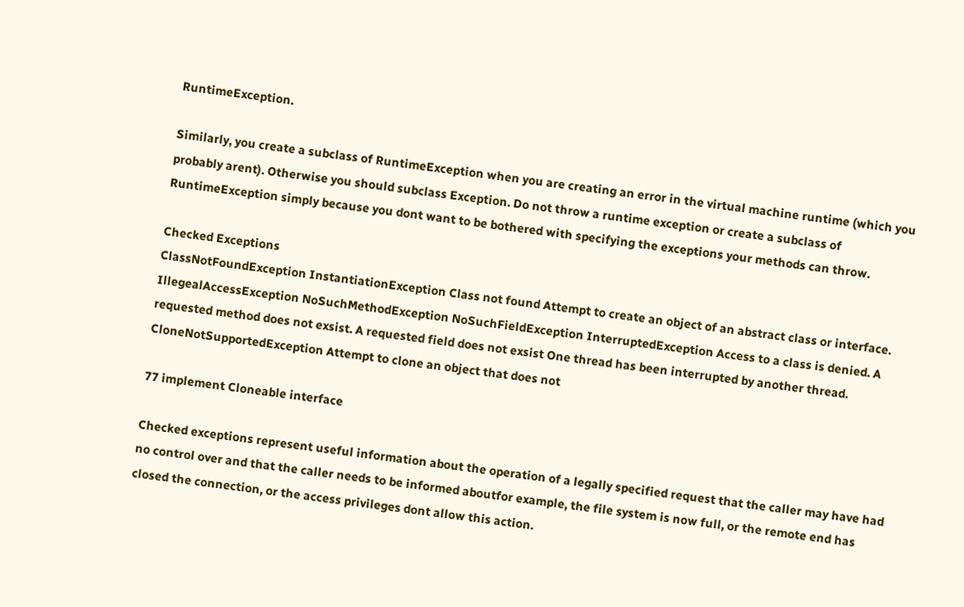RuntimeException.

Similarly, you create a subclass of RuntimeException when you are creating an error in the virtual machine runtime (which you probably arent). Otherwise you should subclass Exception. Do not throw a runtime exception or create a subclass of RuntimeException simply because you dont want to be bothered with specifying the exceptions your methods can throw.

Checked Exceptions
ClassNotFoundException InstantiationException Class not found Attempt to create an object of an abstract class or interface. IllegealAccessException NoSuchMethodException NoSuchFieldException InterruptedException Access to a class is denied. A requested method does not exsist. A requested field does not exsist One thread has been interrupted by another thread. CloneNotSupportedException Attempt to clone an object that does not

77 implement Cloneable interface

Checked exceptions represent useful information about the operation of a legally specified request that the caller may have had no control over and that the caller needs to be informed aboutfor example, the file system is now full, or the remote end has closed the connection, or the access privileges dont allow this action.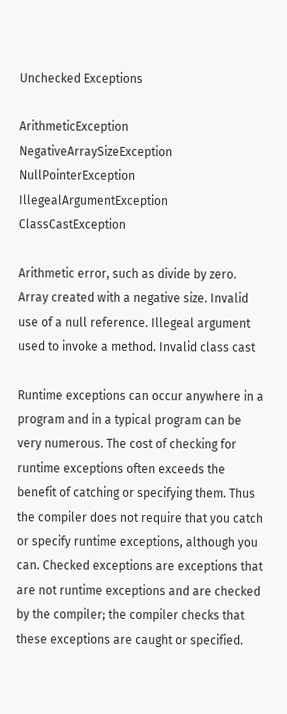Unchecked Exceptions

ArithmeticException NegativeArraySizeException NullPointerException IllegealArgumentException ClassCastException

Arithmetic error, such as divide by zero. Array created with a negative size. Invalid use of a null reference. Illegeal argument used to invoke a method. Invalid class cast

Runtime exceptions can occur anywhere in a program and in a typical program can be very numerous. The cost of checking for runtime exceptions often exceeds the benefit of catching or specifying them. Thus the compiler does not require that you catch or specify runtime exceptions, although you can. Checked exceptions are exceptions that are not runtime exceptions and are checked by the compiler; the compiler checks that these exceptions are caught or specified.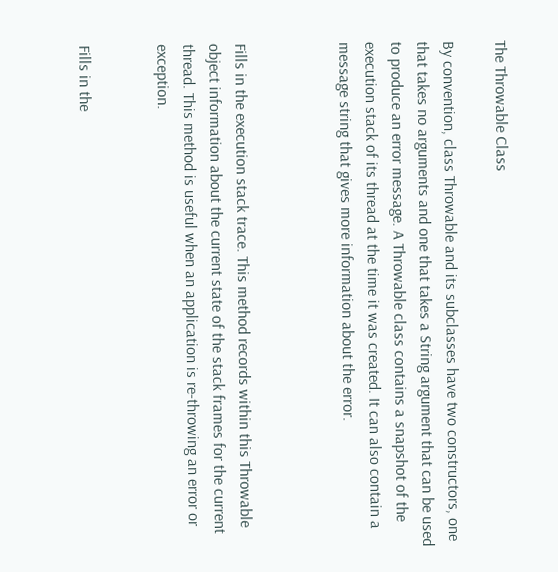The Throwable Class

By convention, class Throwable and its subclasses have two constructors, one that takes no arguments and one that takes a String argument that can be used to produce an error message. A Throwable class contains a snapshot of the execution stack of its thread at the time it was created. It can also contain a message string that gives more information about the error.



Fills in the execution stack trace. This method records within this Throwable object information about the current state of the stack frames for the current thread. This method is useful when an application is re-throwing an error or exception.


Fills in the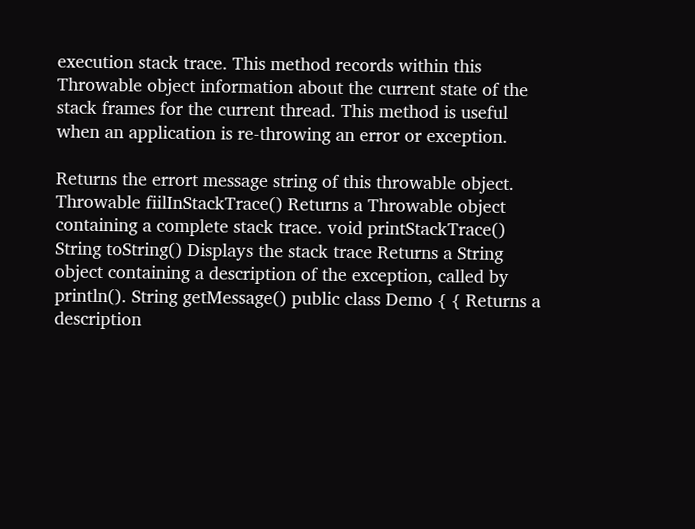execution stack trace. This method records within this Throwable object information about the current state of the stack frames for the current thread. This method is useful when an application is re-throwing an error or exception.

Returns the errort message string of this throwable object.
Throwable fiilInStackTrace() Returns a Throwable object containing a complete stack trace. void printStackTrace() String toString() Displays the stack trace Returns a String object containing a description of the exception, called by println(). String getMessage() public class Demo { { Returns a description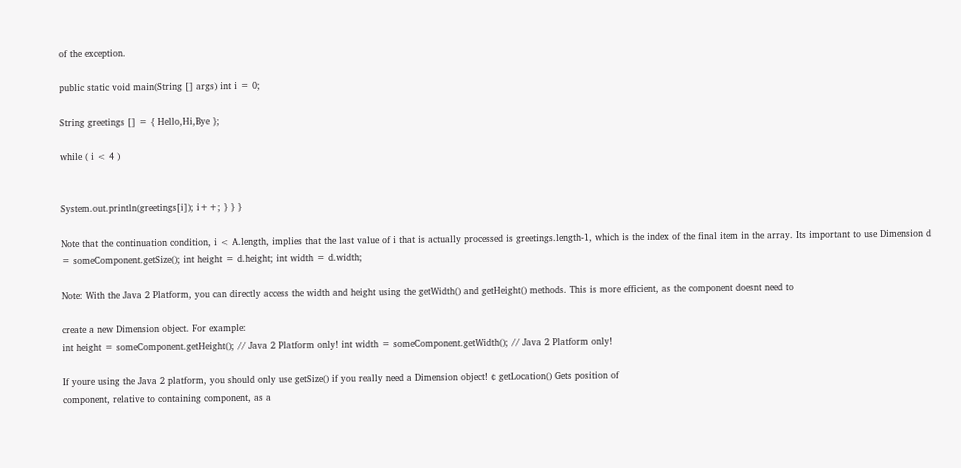of the exception.

public static void main(String [] args) int i = 0;

String greetings [] = { Hello,Hi,Bye };

while ( i < 4 )


System.out.println(greetings[i]); i++; } } }

Note that the continuation condition, i < A.length, implies that the last value of i that is actually processed is greetings.length-1, which is the index of the final item in the array. Its important to use Dimension d = someComponent.getSize(); int height = d.height; int width = d.width;

Note: With the Java 2 Platform, you can directly access the width and height using the getWidth() and getHeight() methods. This is more efficient, as the component doesnt need to

create a new Dimension object. For example:
int height = someComponent.getHeight(); // Java 2 Platform only! int width = someComponent.getWidth(); // Java 2 Platform only!

If youre using the Java 2 platform, you should only use getSize() if you really need a Dimension object! ¢ getLocation() Gets position of
component, relative to containing component, as a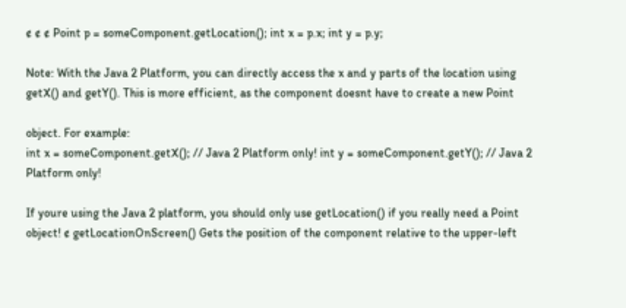¢ ¢ ¢ Point p = someComponent.getLocation(); int x = p.x; int y = p.y;

Note: With the Java 2 Platform, you can directly access the x and y parts of the location using getX() and getY(). This is more efficient, as the component doesnt have to create a new Point

object. For example:
int x = someComponent.getX(); // Java 2 Platform only! int y = someComponent.getY(); // Java 2 Platform only!

If youre using the Java 2 platform, you should only use getLocation() if you really need a Point object! ¢ getLocationOnScreen() Gets the position of the component relative to the upper-left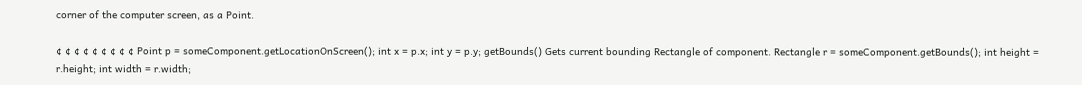corner of the computer screen, as a Point.

¢ ¢ ¢ ¢ ¢ ¢ ¢ ¢ ¢ Point p = someComponent.getLocationOnScreen(); int x = p.x; int y = p.y; getBounds() Gets current bounding Rectangle of component. Rectangle r = someComponent.getBounds(); int height = r.height; int width = r.width;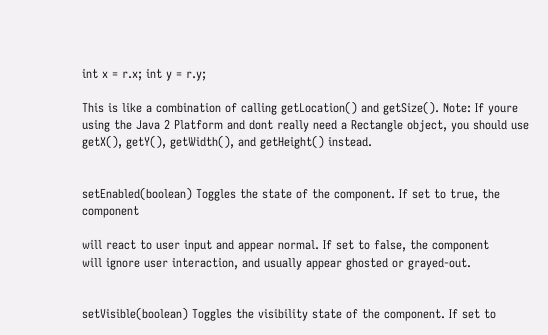int x = r.x; int y = r.y;

This is like a combination of calling getLocation() and getSize(). Note: If youre using the Java 2 Platform and dont really need a Rectangle object, you should use getX(), getY(), getWidth(), and getHeight() instead.


setEnabled(boolean) Toggles the state of the component. If set to true, the component

will react to user input and appear normal. If set to false, the component
will ignore user interaction, and usually appear ghosted or grayed-out.


setVisible(boolean) Toggles the visibility state of the component. If set to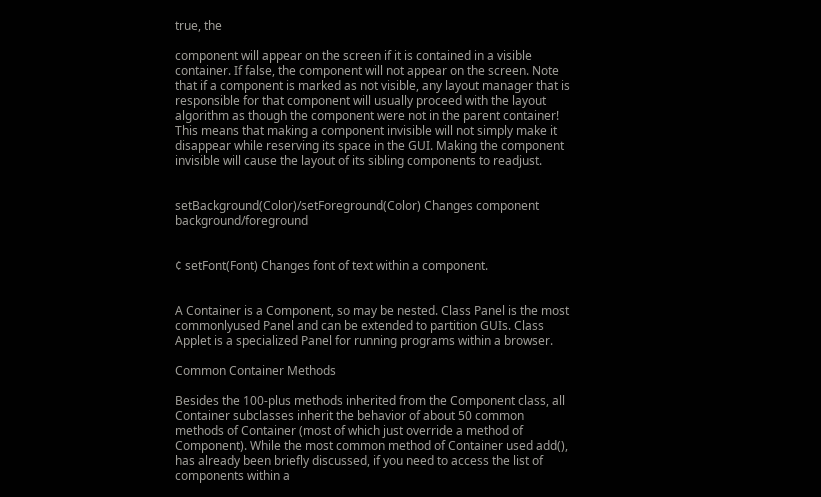true, the

component will appear on the screen if it is contained in a visible container. If false, the component will not appear on the screen. Note that if a component is marked as not visible, any layout manager that is responsible for that component will usually proceed with the layout algorithm as though the component were not in the parent container! This means that making a component invisible will not simply make it disappear while reserving its space in the GUI. Making the component invisible will cause the layout of its sibling components to readjust.


setBackground(Color)/setForeground(Color) Changes component background/foreground


¢ setFont(Font) Changes font of text within a component.


A Container is a Component, so may be nested. Class Panel is the most commonlyused Panel and can be extended to partition GUIs. Class Applet is a specialized Panel for running programs within a browser.

Common Container Methods

Besides the 100-plus methods inherited from the Component class, all
Container subclasses inherit the behavior of about 50 common methods of Container (most of which just override a method of Component). While the most common method of Container used add(), has already been briefly discussed, if you need to access the list of components within a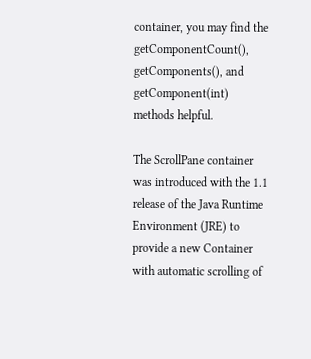container, you may find the getComponentCount(), getComponents(), and getComponent(int) methods helpful.

The ScrollPane container was introduced with the 1.1 release of the Java Runtime Environment (JRE) to provide a new Container with automatic scrolling of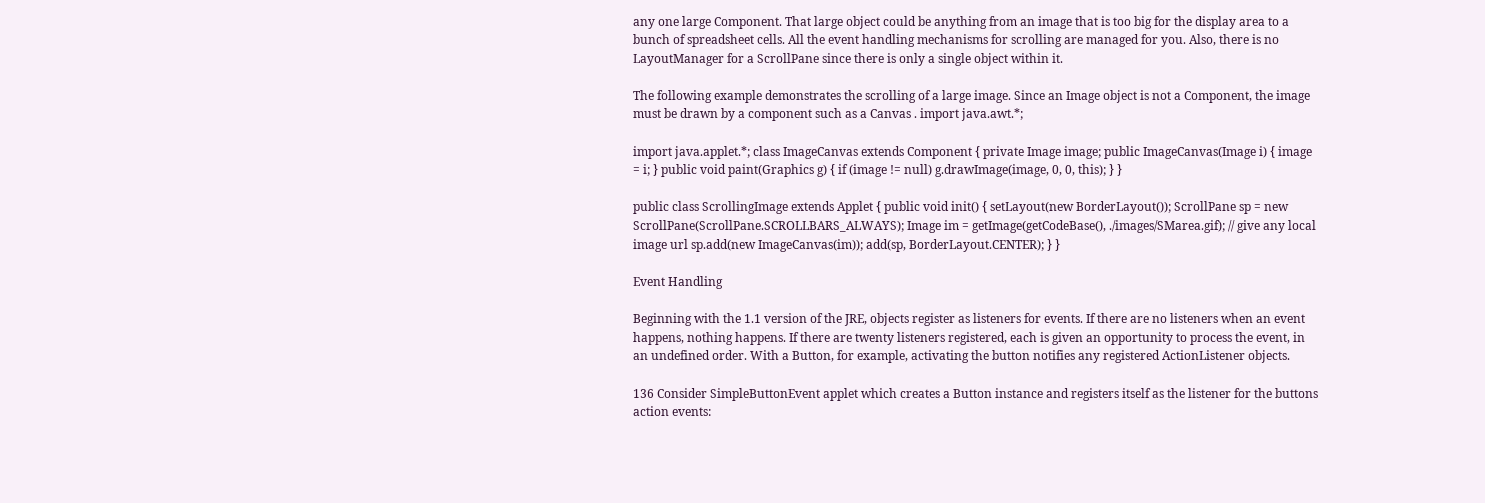any one large Component. That large object could be anything from an image that is too big for the display area to a bunch of spreadsheet cells. All the event handling mechanisms for scrolling are managed for you. Also, there is no LayoutManager for a ScrollPane since there is only a single object within it.

The following example demonstrates the scrolling of a large image. Since an Image object is not a Component, the image must be drawn by a component such as a Canvas . import java.awt.*;

import java.applet.*; class ImageCanvas extends Component { private Image image; public ImageCanvas(Image i) { image = i; } public void paint(Graphics g) { if (image != null) g.drawImage(image, 0, 0, this); } }

public class ScrollingImage extends Applet { public void init() { setLayout(new BorderLayout()); ScrollPane sp = new ScrollPane(ScrollPane.SCROLLBARS_ALWAYS); Image im = getImage(getCodeBase(), ./images/SMarea.gif); // give any local image url sp.add(new ImageCanvas(im)); add(sp, BorderLayout.CENTER); } }

Event Handling

Beginning with the 1.1 version of the JRE, objects register as listeners for events. If there are no listeners when an event happens, nothing happens. If there are twenty listeners registered, each is given an opportunity to process the event, in an undefined order. With a Button, for example, activating the button notifies any registered ActionListener objects.

136 Consider SimpleButtonEvent applet which creates a Button instance and registers itself as the listener for the buttons action events: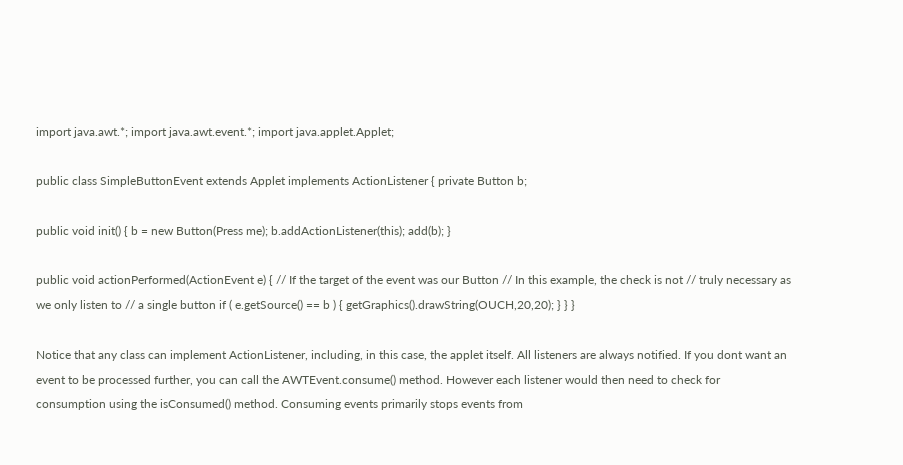import java.awt.*; import java.awt.event.*; import java.applet.Applet;

public class SimpleButtonEvent extends Applet implements ActionListener { private Button b;

public void init() { b = new Button(Press me); b.addActionListener(this); add(b); }

public void actionPerformed(ActionEvent e) { // If the target of the event was our Button // In this example, the check is not // truly necessary as we only listen to // a single button if ( e.getSource() == b ) { getGraphics().drawString(OUCH,20,20); } } }

Notice that any class can implement ActionListener, including, in this case, the applet itself. All listeners are always notified. If you dont want an event to be processed further, you can call the AWTEvent.consume() method. However each listener would then need to check for consumption using the isConsumed() method. Consuming events primarily stops events from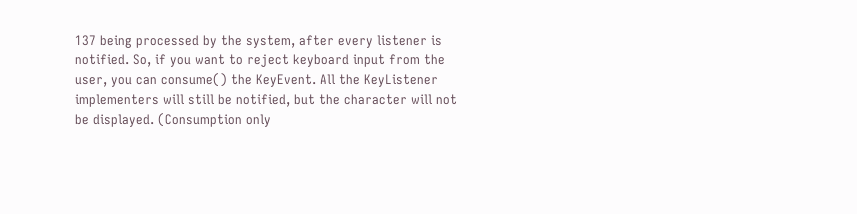137 being processed by the system, after every listener is notified. So, if you want to reject keyboard input from the user, you can consume() the KeyEvent. All the KeyListener implementers will still be notified, but the character will not be displayed. (Consumption only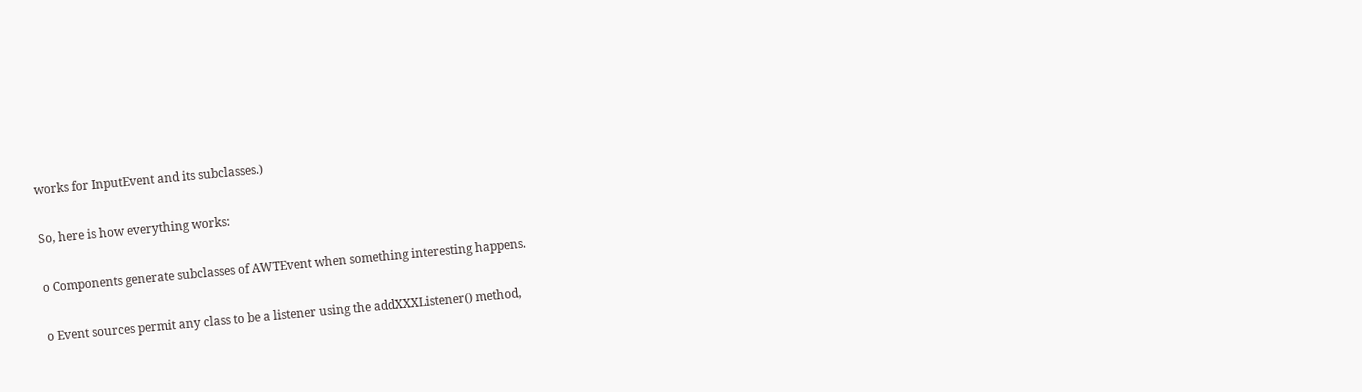works for InputEvent and its subclasses.)

So, here is how everything works:

o Components generate subclasses of AWTEvent when something interesting happens.

o Event sources permit any class to be a listener using the addXXXListener() method,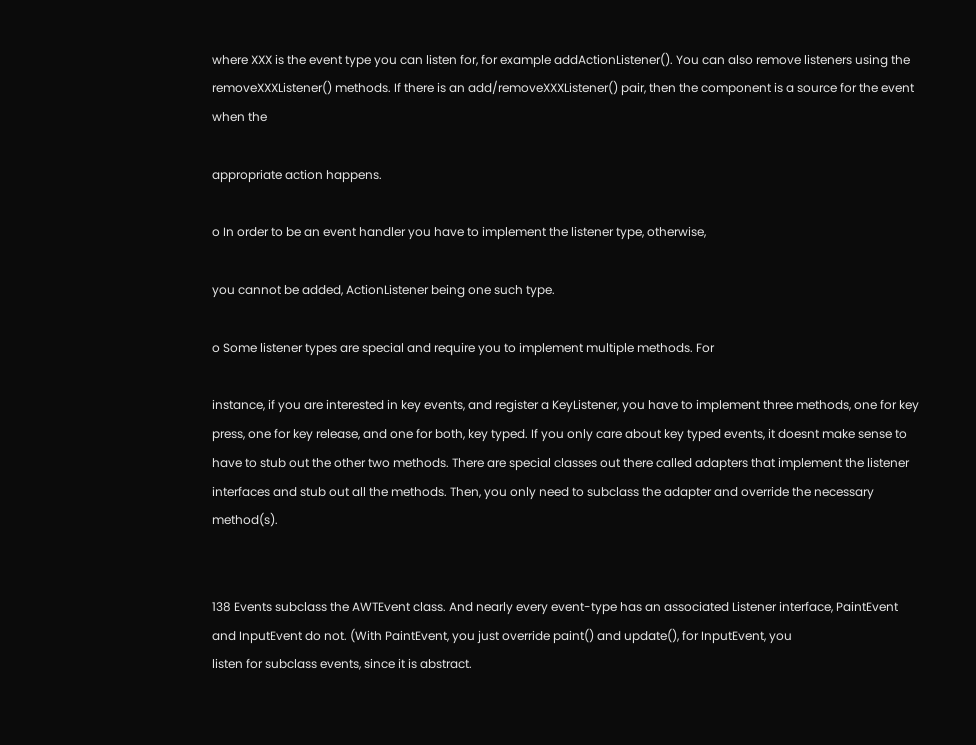where XXX is the event type you can listen for, for example addActionListener(). You can also remove listeners using the removeXXXListener() methods. If there is an add/removeXXXListener() pair, then the component is a source for the event when the

appropriate action happens.

o In order to be an event handler you have to implement the listener type, otherwise,

you cannot be added, ActionListener being one such type.

o Some listener types are special and require you to implement multiple methods. For

instance, if you are interested in key events, and register a KeyListener, you have to implement three methods, one for key press, one for key release, and one for both, key typed. If you only care about key typed events, it doesnt make sense to have to stub out the other two methods. There are special classes out there called adapters that implement the listener interfaces and stub out all the methods. Then, you only need to subclass the adapter and override the necessary method(s).


138 Events subclass the AWTEvent class. And nearly every event-type has an associated Listener interface, PaintEvent and InputEvent do not. (With PaintEvent, you just override paint() and update(), for InputEvent, you
listen for subclass events, since it is abstract.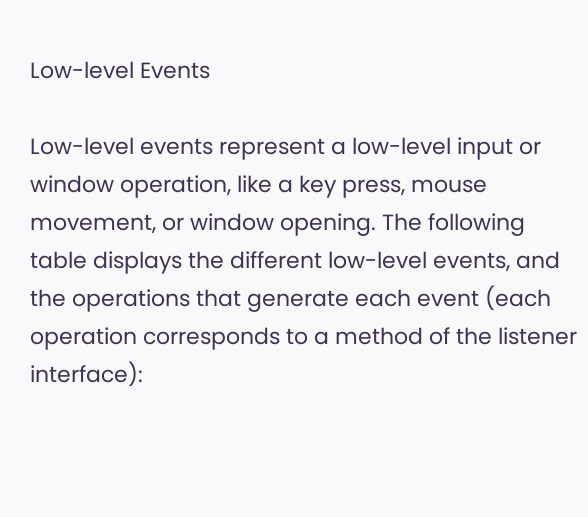Low-level Events

Low-level events represent a low-level input or window operation, like a key press, mouse movement, or window opening. The following table displays the different low-level events, and the operations that generate each event (each operation corresponds to a method of the listener interface):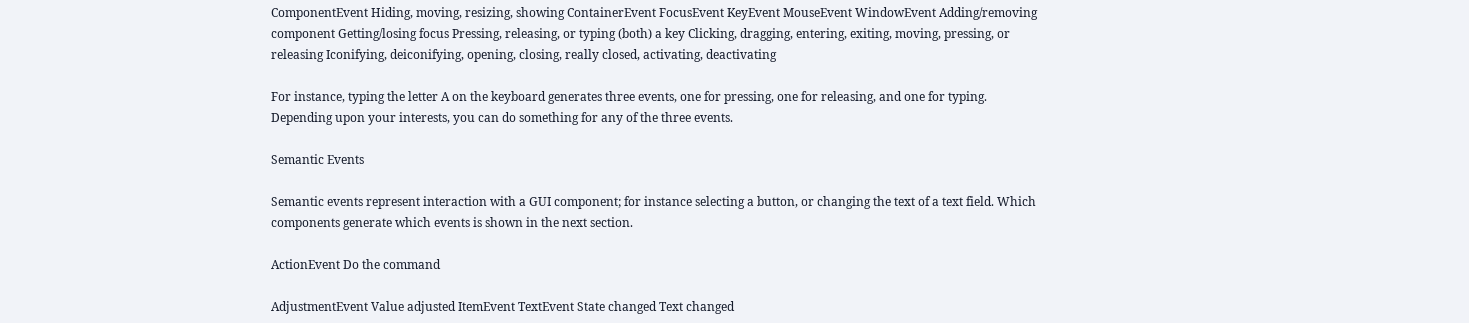ComponentEvent Hiding, moving, resizing, showing ContainerEvent FocusEvent KeyEvent MouseEvent WindowEvent Adding/removing component Getting/losing focus Pressing, releasing, or typing (both) a key Clicking, dragging, entering, exiting, moving, pressing, or releasing Iconifying, deiconifying, opening, closing, really closed, activating, deactivating

For instance, typing the letter A on the keyboard generates three events, one for pressing, one for releasing, and one for typing. Depending upon your interests, you can do something for any of the three events.

Semantic Events

Semantic events represent interaction with a GUI component; for instance selecting a button, or changing the text of a text field. Which components generate which events is shown in the next section.

ActionEvent Do the command

AdjustmentEvent Value adjusted ItemEvent TextEvent State changed Text changed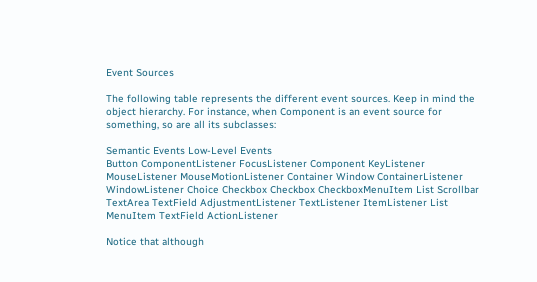Event Sources

The following table represents the different event sources. Keep in mind the object hierarchy. For instance, when Component is an event source for something, so are all its subclasses:

Semantic Events Low-Level Events
Button ComponentListener FocusListener Component KeyListener MouseListener MouseMotionListener Container Window ContainerListener WindowListener Choice Checkbox Checkbox CheckboxMenuItem List Scrollbar TextArea TextField AdjustmentListener TextListener ItemListener List MenuItem TextField ActionListener

Notice that although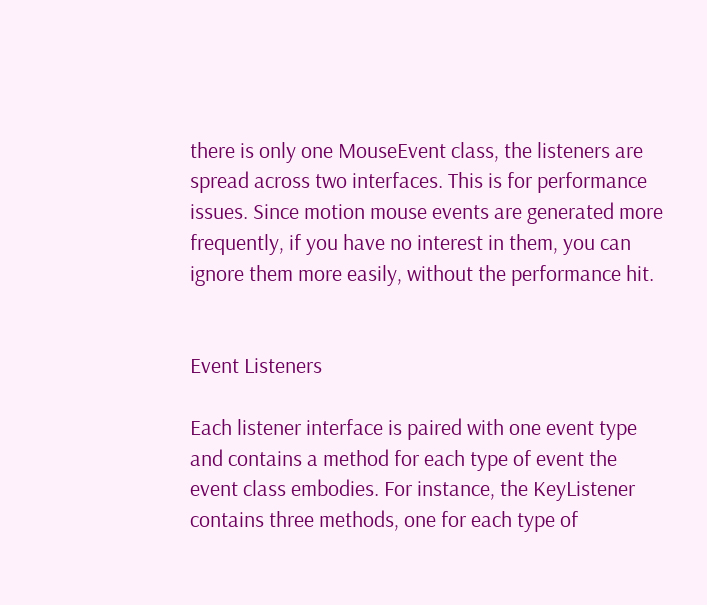there is only one MouseEvent class, the listeners are spread across two interfaces. This is for performance issues. Since motion mouse events are generated more frequently, if you have no interest in them, you can ignore them more easily, without the performance hit.


Event Listeners

Each listener interface is paired with one event type and contains a method for each type of event the event class embodies. For instance, the KeyListener contains three methods, one for each type of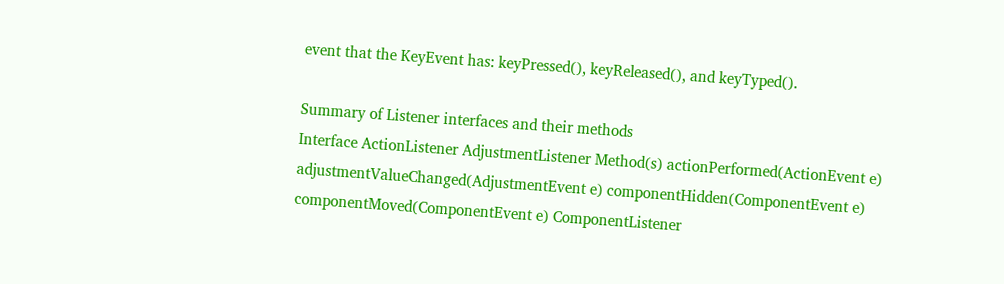event that the KeyEvent has: keyPressed(), keyReleased(), and keyTyped().

Summary of Listener interfaces and their methods
Interface ActionListener AdjustmentListener Method(s) actionPerformed(ActionEvent e) adjustmentValueChanged(AdjustmentEvent e) componentHidden(ComponentEvent e) componentMoved(ComponentEvent e) ComponentListener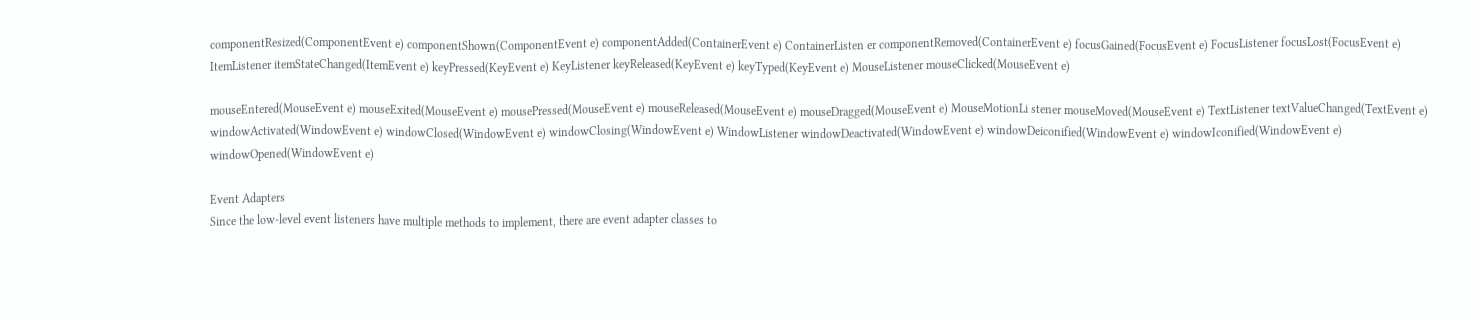componentResized(ComponentEvent e) componentShown(ComponentEvent e) componentAdded(ContainerEvent e) ContainerListen er componentRemoved(ContainerEvent e) focusGained(FocusEvent e) FocusListener focusLost(FocusEvent e) ItemListener itemStateChanged(ItemEvent e) keyPressed(KeyEvent e) KeyListener keyReleased(KeyEvent e) keyTyped(KeyEvent e) MouseListener mouseClicked(MouseEvent e)

mouseEntered(MouseEvent e) mouseExited(MouseEvent e) mousePressed(MouseEvent e) mouseReleased(MouseEvent e) mouseDragged(MouseEvent e) MouseMotionLi stener mouseMoved(MouseEvent e) TextListener textValueChanged(TextEvent e) windowActivated(WindowEvent e) windowClosed(WindowEvent e) windowClosing(WindowEvent e) WindowListener windowDeactivated(WindowEvent e) windowDeiconified(WindowEvent e) windowIconified(WindowEvent e) windowOpened(WindowEvent e)

Event Adapters
Since the low-level event listeners have multiple methods to implement, there are event adapter classes to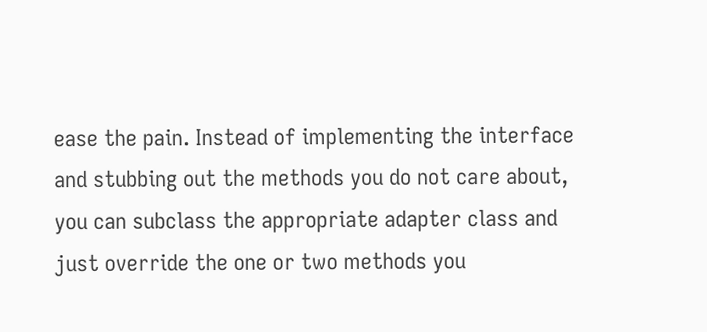ease the pain. Instead of implementing the interface and stubbing out the methods you do not care about, you can subclass the appropriate adapter class and just override the one or two methods you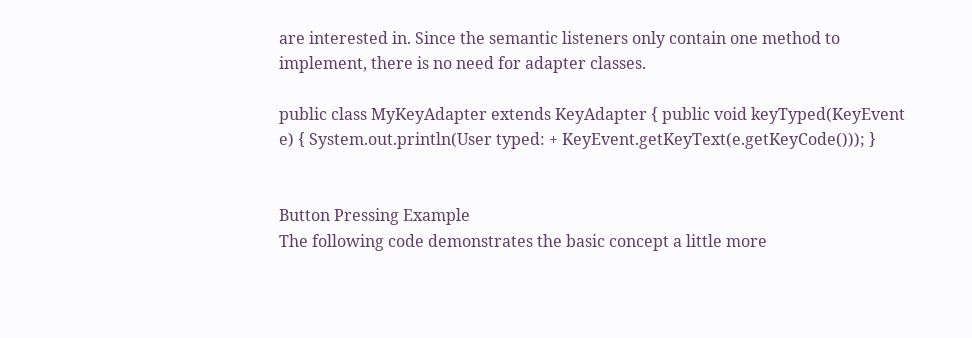are interested in. Since the semantic listeners only contain one method to implement, there is no need for adapter classes.

public class MyKeyAdapter extends KeyAdapter { public void keyTyped(KeyEvent e) { System.out.println(User typed: + KeyEvent.getKeyText(e.getKeyCode())); }


Button Pressing Example
The following code demonstrates the basic concept a little more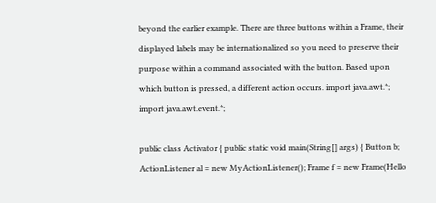beyond the earlier example. There are three buttons within a Frame, their displayed labels may be internationalized so you need to preserve their purpose within a command associated with the button. Based upon which button is pressed, a different action occurs. import java.awt.*; import java.awt.event.*;

public class Activator { public static void main(String[] args) { Button b; ActionListener al = new MyActionListener(); Frame f = new Frame(Hello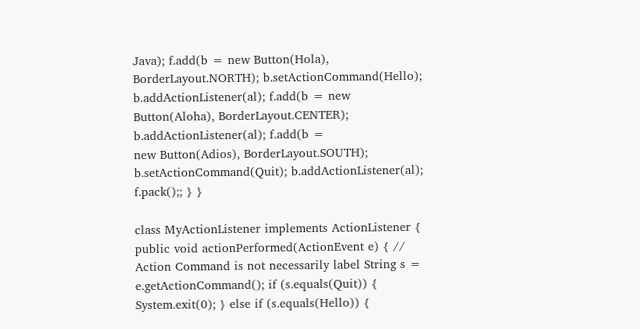Java); f.add(b = new Button(Hola), BorderLayout.NORTH); b.setActionCommand(Hello); b.addActionListener(al); f.add(b = new Button(Aloha), BorderLayout.CENTER); b.addActionListener(al); f.add(b =
new Button(Adios), BorderLayout.SOUTH); b.setActionCommand(Quit); b.addActionListener(al); f.pack();; } }

class MyActionListener implements ActionListener { public void actionPerformed(ActionEvent e) { // Action Command is not necessarily label String s = e.getActionCommand(); if (s.equals(Quit)) { System.exit(0); } else if (s.equals(Hello)) {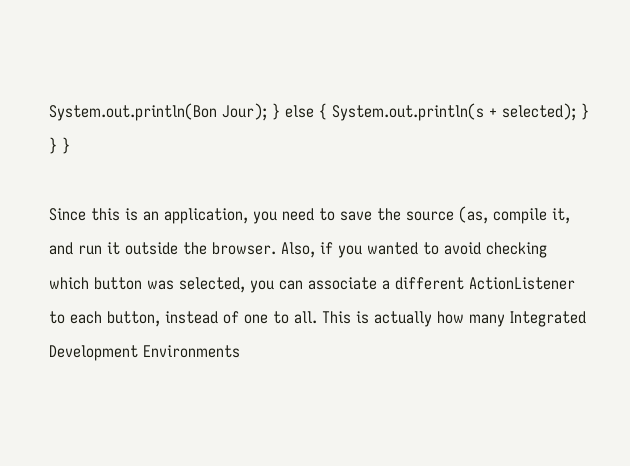System.out.println(Bon Jour); } else { System.out.println(s + selected); } } }

Since this is an application, you need to save the source (as, compile it, and run it outside the browser. Also, if you wanted to avoid checking which button was selected, you can associate a different ActionListener to each button, instead of one to all. This is actually how many Integrated Development Environments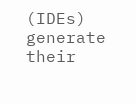(IDEs) generate their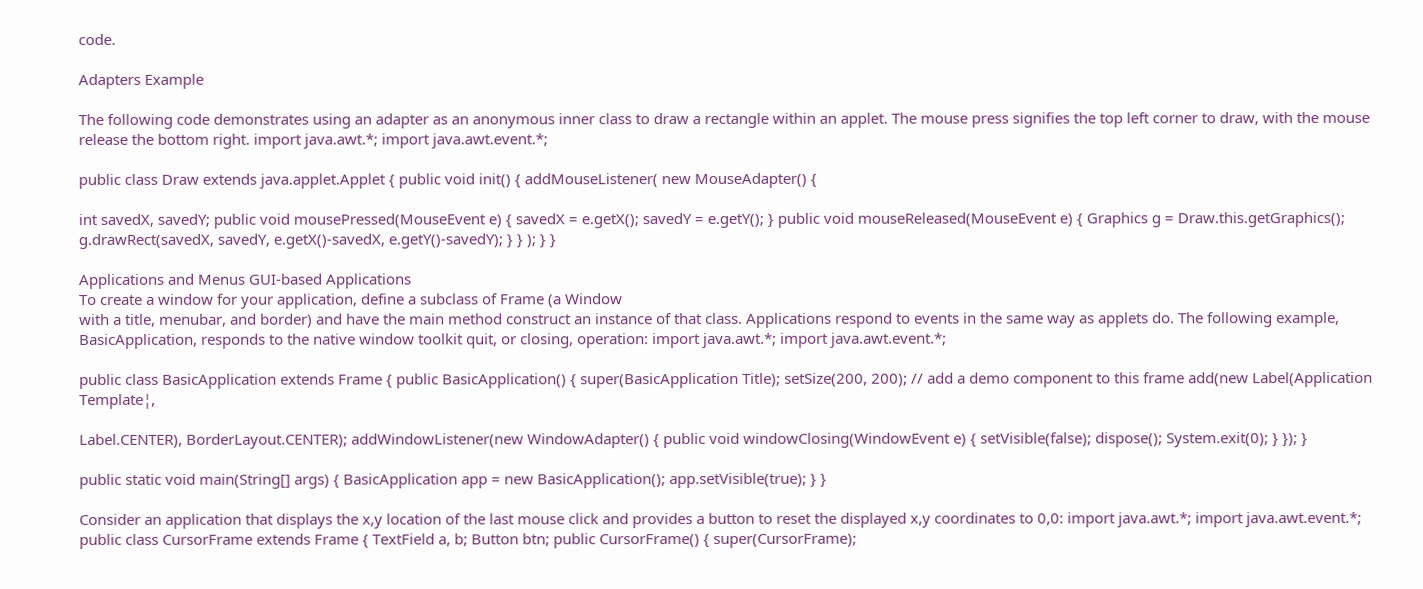code.

Adapters Example

The following code demonstrates using an adapter as an anonymous inner class to draw a rectangle within an applet. The mouse press signifies the top left corner to draw, with the mouse release the bottom right. import java.awt.*; import java.awt.event.*;

public class Draw extends java.applet.Applet { public void init() { addMouseListener( new MouseAdapter() {

int savedX, savedY; public void mousePressed(MouseEvent e) { savedX = e.getX(); savedY = e.getY(); } public void mouseReleased(MouseEvent e) { Graphics g = Draw.this.getGraphics(); g.drawRect(savedX, savedY, e.getX()-savedX, e.getY()-savedY); } } ); } }

Applications and Menus GUI-based Applications
To create a window for your application, define a subclass of Frame (a Window
with a title, menubar, and border) and have the main method construct an instance of that class. Applications respond to events in the same way as applets do. The following example, BasicApplication, responds to the native window toolkit quit, or closing, operation: import java.awt.*; import java.awt.event.*;

public class BasicApplication extends Frame { public BasicApplication() { super(BasicApplication Title); setSize(200, 200); // add a demo component to this frame add(new Label(Application Template¦,

Label.CENTER), BorderLayout.CENTER); addWindowListener(new WindowAdapter() { public void windowClosing(WindowEvent e) { setVisible(false); dispose(); System.exit(0); } }); }

public static void main(String[] args) { BasicApplication app = new BasicApplication(); app.setVisible(true); } }

Consider an application that displays the x,y location of the last mouse click and provides a button to reset the displayed x,y coordinates to 0,0: import java.awt.*; import java.awt.event.*; public class CursorFrame extends Frame { TextField a, b; Button btn; public CursorFrame() { super(CursorFrame);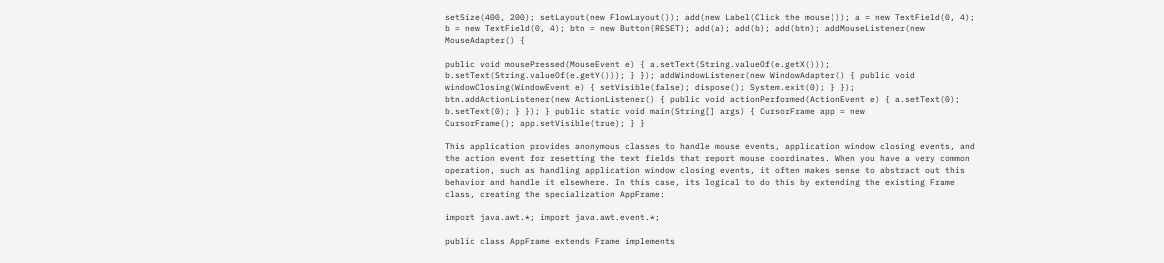setSize(400, 200); setLayout(new FlowLayout()); add(new Label(Click the mouse¦)); a = new TextField(0, 4); b = new TextField(0, 4); btn = new Button(RESET); add(a); add(b); add(btn); addMouseListener(new MouseAdapter() {

public void mousePressed(MouseEvent e) { a.setText(String.valueOf(e.getX())); b.setText(String.valueOf(e.getY())); } }); addWindowListener(new WindowAdapter() { public void windowClosing(WindowEvent e) { setVisible(false); dispose(); System.exit(0); } }); btn.addActionListener(new ActionListener() { public void actionPerformed(ActionEvent e) { a.setText(0); b.setText(0); } }); } public static void main(String[] args) { CursorFrame app = new
CursorFrame(); app.setVisible(true); } }

This application provides anonymous classes to handle mouse events, application window closing events, and the action event for resetting the text fields that report mouse coordinates. When you have a very common operation, such as handling application window closing events, it often makes sense to abstract out this behavior and handle it elsewhere. In this case, its logical to do this by extending the existing Frame class, creating the specialization AppFrame:

import java.awt.*; import java.awt.event.*;

public class AppFrame extends Frame implements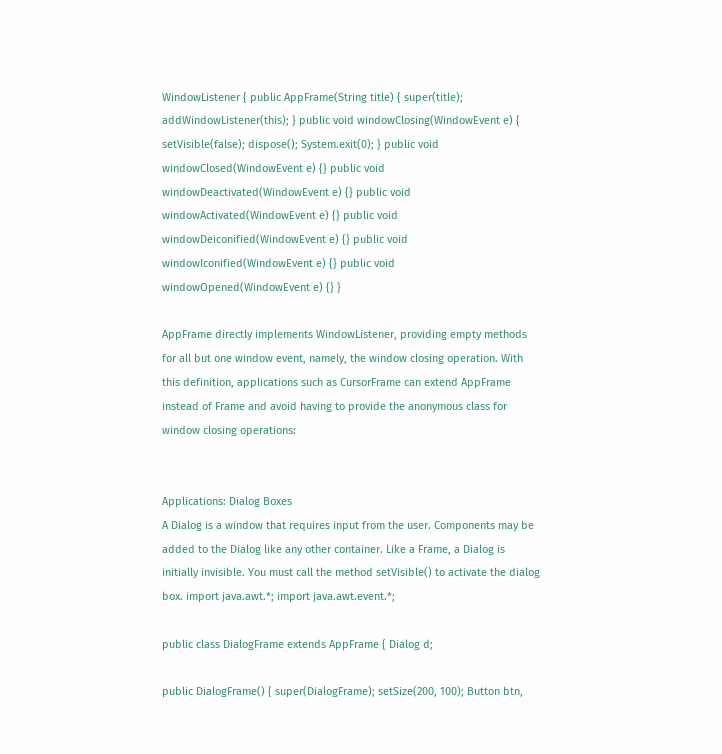WindowListener { public AppFrame(String title) { super(title); addWindowListener(this); } public void windowClosing(WindowEvent e) { setVisible(false); dispose(); System.exit(0); } public void windowClosed(WindowEvent e) {} public void windowDeactivated(WindowEvent e) {} public void windowActivated(WindowEvent e) {} public void windowDeiconified(WindowEvent e) {} public void windowIconified(WindowEvent e) {} public void windowOpened(WindowEvent e) {} }

AppFrame directly implements WindowListener, providing empty methods for all but one window event, namely, the window closing operation. With this definition, applications such as CursorFrame can extend AppFrame instead of Frame and avoid having to provide the anonymous class for window closing operations:


Applications: Dialog Boxes
A Dialog is a window that requires input from the user. Components may be added to the Dialog like any other container. Like a Frame, a Dialog is initially invisible. You must call the method setVisible() to activate the dialog box. import java.awt.*; import java.awt.event.*;

public class DialogFrame extends AppFrame { Dialog d;

public DialogFrame() { super(DialogFrame); setSize(200, 100); Button btn,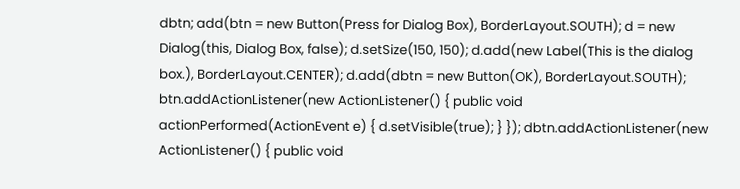dbtn; add(btn = new Button(Press for Dialog Box), BorderLayout.SOUTH); d = new Dialog(this, Dialog Box, false); d.setSize(150, 150); d.add(new Label(This is the dialog box.), BorderLayout.CENTER); d.add(dbtn = new Button(OK), BorderLayout.SOUTH); btn.addActionListener(new ActionListener() { public void actionPerformed(ActionEvent e) { d.setVisible(true); } }); dbtn.addActionListener(new ActionListener() { public void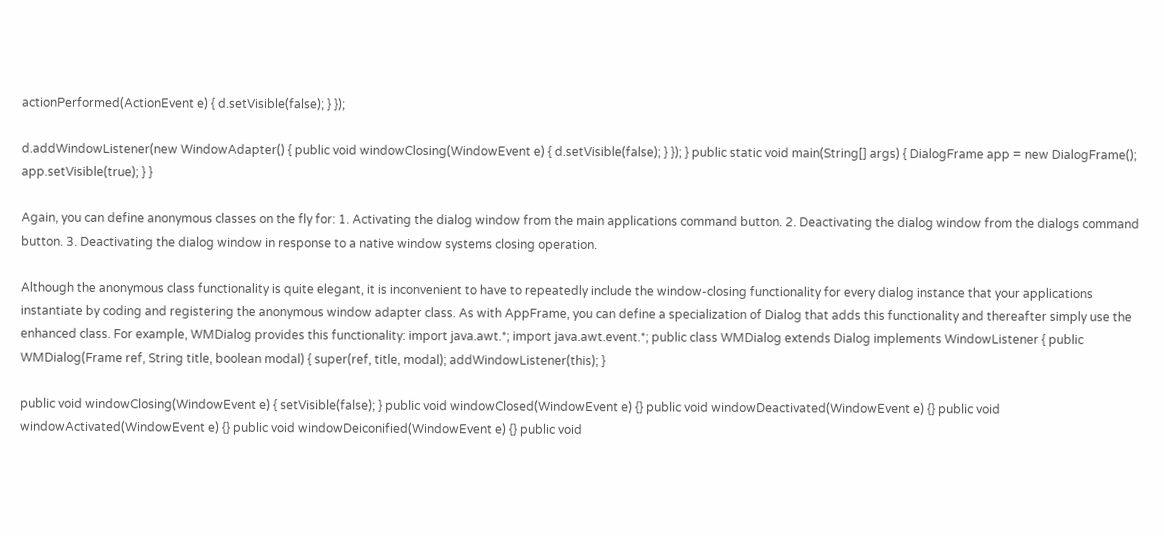actionPerformed(ActionEvent e) { d.setVisible(false); } });

d.addWindowListener(new WindowAdapter() { public void windowClosing(WindowEvent e) { d.setVisible(false); } }); } public static void main(String[] args) { DialogFrame app = new DialogFrame(); app.setVisible(true); } }

Again, you can define anonymous classes on the fly for: 1. Activating the dialog window from the main applications command button. 2. Deactivating the dialog window from the dialogs command button. 3. Deactivating the dialog window in response to a native window systems closing operation.

Although the anonymous class functionality is quite elegant, it is inconvenient to have to repeatedly include the window-closing functionality for every dialog instance that your applications instantiate by coding and registering the anonymous window adapter class. As with AppFrame, you can define a specialization of Dialog that adds this functionality and thereafter simply use the enhanced class. For example, WMDialog provides this functionality: import java.awt.*; import java.awt.event.*; public class WMDialog extends Dialog implements WindowListener { public WMDialog(Frame ref, String title, boolean modal) { super(ref, title, modal); addWindowListener(this); }

public void windowClosing(WindowEvent e) { setVisible(false); } public void windowClosed(WindowEvent e) {} public void windowDeactivated(WindowEvent e) {} public void windowActivated(WindowEvent e) {} public void windowDeiconified(WindowEvent e) {} public void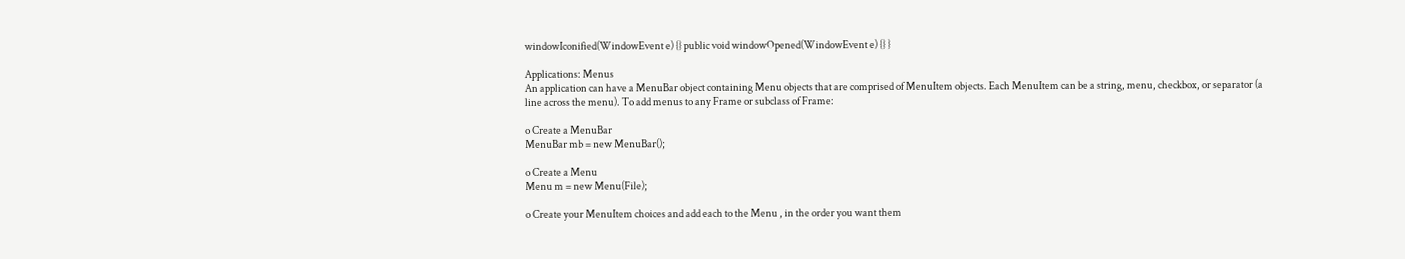windowIconified(WindowEvent e) {} public void windowOpened(WindowEvent e) {} }

Applications: Menus
An application can have a MenuBar object containing Menu objects that are comprised of MenuItem objects. Each MenuItem can be a string, menu, checkbox, or separator (a line across the menu). To add menus to any Frame or subclass of Frame:

o Create a MenuBar
MenuBar mb = new MenuBar();

o Create a Menu
Menu m = new Menu(File);

o Create your MenuItem choices and add each to the Menu , in the order you want them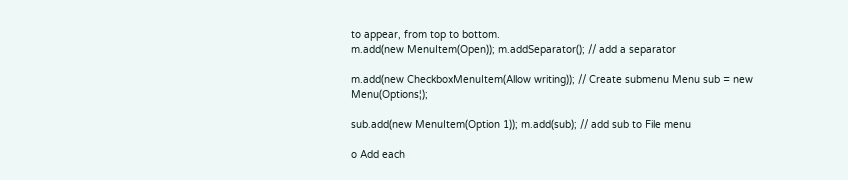to appear, from top to bottom.
m.add(new MenuItem(Open)); m.addSeparator(); // add a separator

m.add(new CheckboxMenuItem(Allow writing)); // Create submenu Menu sub = new Menu(Options¦);

sub.add(new MenuItem(Option 1)); m.add(sub); // add sub to File menu

o Add each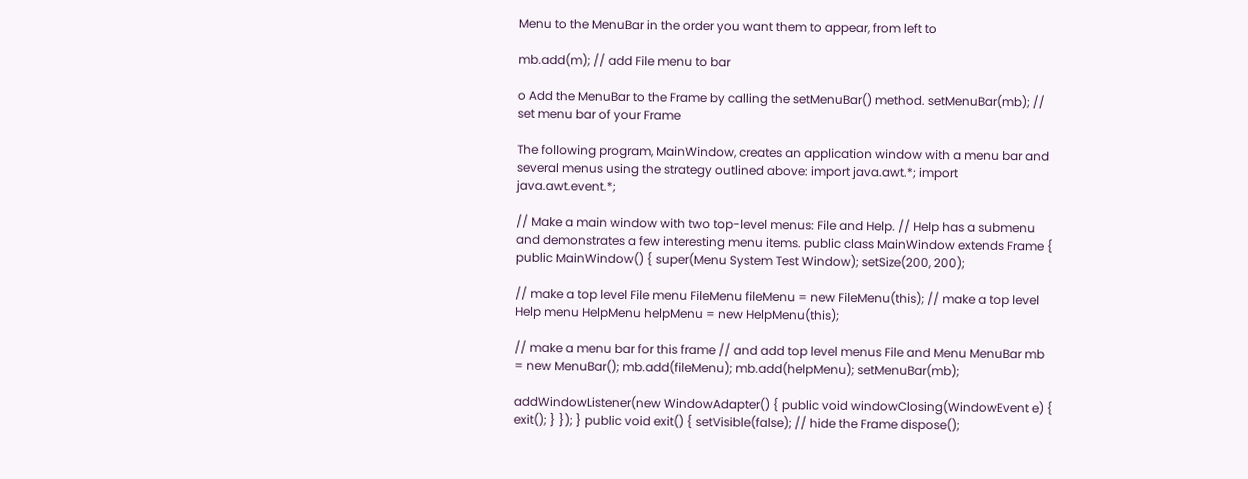Menu to the MenuBar in the order you want them to appear, from left to

mb.add(m); // add File menu to bar

o Add the MenuBar to the Frame by calling the setMenuBar() method. setMenuBar(mb); // set menu bar of your Frame

The following program, MainWindow, creates an application window with a menu bar and several menus using the strategy outlined above: import java.awt.*; import java.awt.event.*;

// Make a main window with two top-level menus: File and Help. // Help has a submenu and demonstrates a few interesting menu items. public class MainWindow extends Frame { public MainWindow() { super(Menu System Test Window); setSize(200, 200);

// make a top level File menu FileMenu fileMenu = new FileMenu(this); // make a top level Help menu HelpMenu helpMenu = new HelpMenu(this);

// make a menu bar for this frame // and add top level menus File and Menu MenuBar mb = new MenuBar(); mb.add(fileMenu); mb.add(helpMenu); setMenuBar(mb);

addWindowListener(new WindowAdapter() { public void windowClosing(WindowEvent e) { exit(); } }); } public void exit() { setVisible(false); // hide the Frame dispose();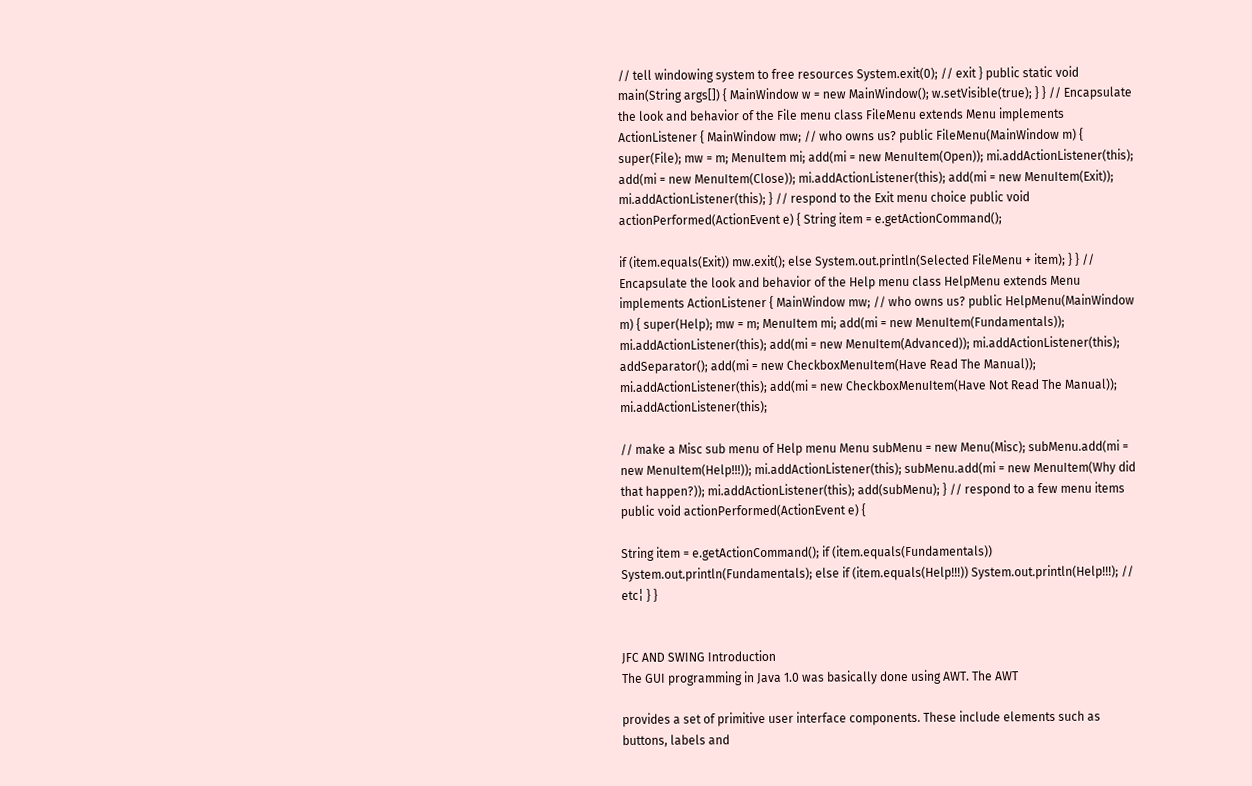// tell windowing system to free resources System.exit(0); // exit } public static void main(String args[]) { MainWindow w = new MainWindow(); w.setVisible(true); } } // Encapsulate the look and behavior of the File menu class FileMenu extends Menu implements ActionListener { MainWindow mw; // who owns us? public FileMenu(MainWindow m) { super(File); mw = m; MenuItem mi; add(mi = new MenuItem(Open)); mi.addActionListener(this); add(mi = new MenuItem(Close)); mi.addActionListener(this); add(mi = new MenuItem(Exit)); mi.addActionListener(this); } // respond to the Exit menu choice public void actionPerformed(ActionEvent e) { String item = e.getActionCommand();

if (item.equals(Exit)) mw.exit(); else System.out.println(Selected FileMenu + item); } } // Encapsulate the look and behavior of the Help menu class HelpMenu extends Menu implements ActionListener { MainWindow mw; // who owns us? public HelpMenu(MainWindow m) { super(Help); mw = m; MenuItem mi; add(mi = new MenuItem(Fundamentals)); mi.addActionListener(this); add(mi = new MenuItem(Advanced)); mi.addActionListener(this); addSeparator(); add(mi = new CheckboxMenuItem(Have Read The Manual)); mi.addActionListener(this); add(mi = new CheckboxMenuItem(Have Not Read The Manual)); mi.addActionListener(this);

// make a Misc sub menu of Help menu Menu subMenu = new Menu(Misc); subMenu.add(mi = new MenuItem(Help!!!)); mi.addActionListener(this); subMenu.add(mi = new MenuItem(Why did that happen?)); mi.addActionListener(this); add(subMenu); } // respond to a few menu items public void actionPerformed(ActionEvent e) {

String item = e.getActionCommand(); if (item.equals(Fundamentals)) System.out.println(Fundamentals); else if (item.equals(Help!!!)) System.out.println(Help!!!); // etc¦ } }


JFC AND SWING Introduction
The GUI programming in Java 1.0 was basically done using AWT. The AWT

provides a set of primitive user interface components. These include elements such as buttons, labels and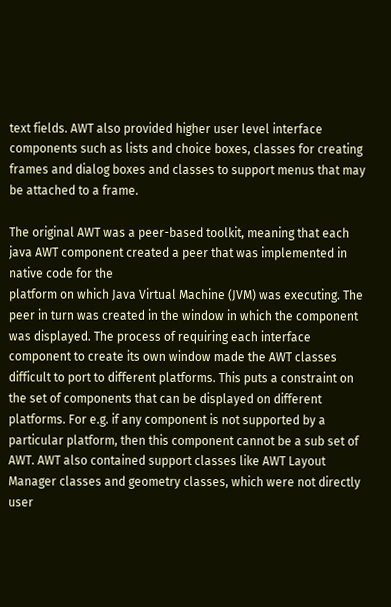text fields. AWT also provided higher user level interface components such as lists and choice boxes, classes for creating frames and dialog boxes and classes to support menus that may be attached to a frame.

The original AWT was a peer-based toolkit, meaning that each java AWT component created a peer that was implemented in native code for the
platform on which Java Virtual Machine (JVM) was executing. The peer in turn was created in the window in which the component was displayed. The process of requiring each interface component to create its own window made the AWT classes difficult to port to different platforms. This puts a constraint on the set of components that can be displayed on different platforms. For e.g. if any component is not supported by a particular platform, then this component cannot be a sub set of AWT. AWT also contained support classes like AWT Layout Manager classes and geometry classes, which were not directly user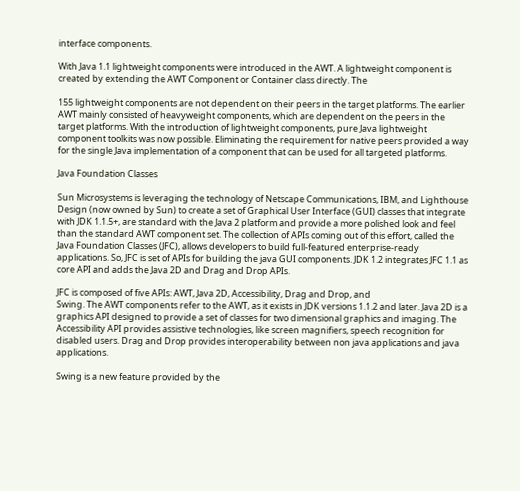interface components.

With Java 1.1 lightweight components were introduced in the AWT. A lightweight component is created by extending the AWT Component or Container class directly. The

155 lightweight components are not dependent on their peers in the target platforms. The earlier AWT mainly consisted of heavyweight components, which are dependent on the peers in the target platforms. With the introduction of lightweight components, pure Java lightweight component toolkits was now possible. Eliminating the requirement for native peers provided a way for the single Java implementation of a component that can be used for all targeted platforms.

Java Foundation Classes

Sun Microsystems is leveraging the technology of Netscape Communications, IBM, and Lighthouse Design (now owned by Sun) to create a set of Graphical User Interface (GUI) classes that integrate with JDK 1.1.5+, are standard with the Java 2 platform and provide a more polished look and feel than the standard AWT component set. The collection of APIs coming out of this effort, called the Java Foundation Classes (JFC), allows developers to build full-featured enterprise-ready applications. So, JFC is set of APIs for building the java GUI components. JDK 1.2 integrates JFC 1.1 as core API and adds the Java 2D and Drag and Drop APIs.

JFC is composed of five APIs: AWT, Java 2D, Accessibility, Drag and Drop, and
Swing. The AWT components refer to the AWT, as it exists in JDK versions 1.1.2 and later. Java 2D is a graphics API designed to provide a set of classes for two dimensional graphics and imaging. The Accessibility API provides assistive technologies, like screen magnifiers, speech recognition for disabled users. Drag and Drop provides interoperability between non java applications and java applications.

Swing is a new feature provided by the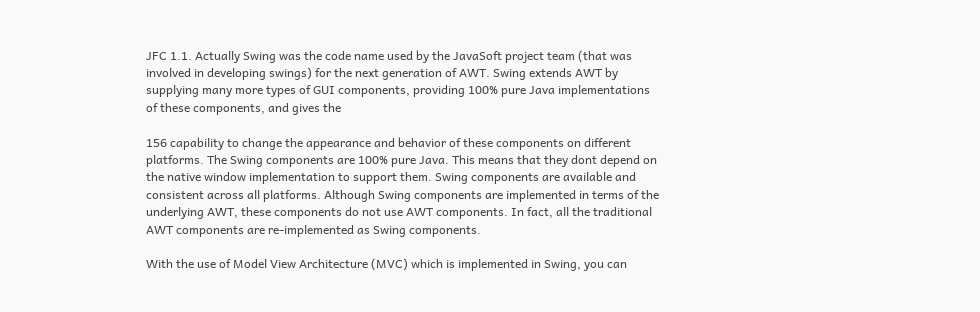JFC 1.1. Actually Swing was the code name used by the JavaSoft project team (that was involved in developing swings) for the next generation of AWT. Swing extends AWT by supplying many more types of GUI components, providing 100% pure Java implementations of these components, and gives the

156 capability to change the appearance and behavior of these components on different platforms. The Swing components are 100% pure Java. This means that they dont depend on the native window implementation to support them. Swing components are available and consistent across all platforms. Although Swing components are implemented in terms of the underlying AWT, these components do not use AWT components. In fact, all the traditional AWT components are re-implemented as Swing components.

With the use of Model View Architecture (MVC) which is implemented in Swing, you can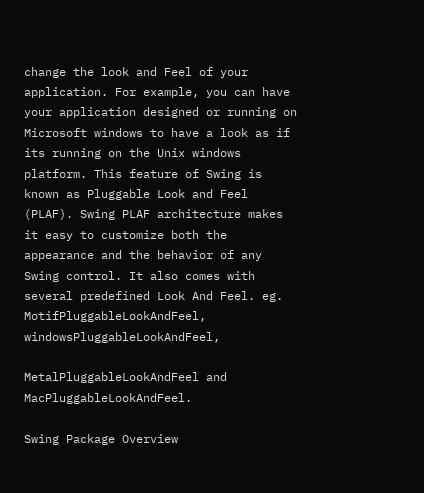change the look and Feel of your application. For example, you can have your application designed or running on Microsoft windows to have a look as if its running on the Unix windows platform. This feature of Swing is known as Pluggable Look and Feel (PLAF). Swing PLAF architecture makes it easy to customize both the appearance and the behavior of any Swing control. It also comes with several predefined Look And Feel. eg. MotifPluggableLookAndFeel, windowsPluggableLookAndFeel,

MetalPluggableLookAndFeel and MacPluggableLookAndFeel.

Swing Package Overview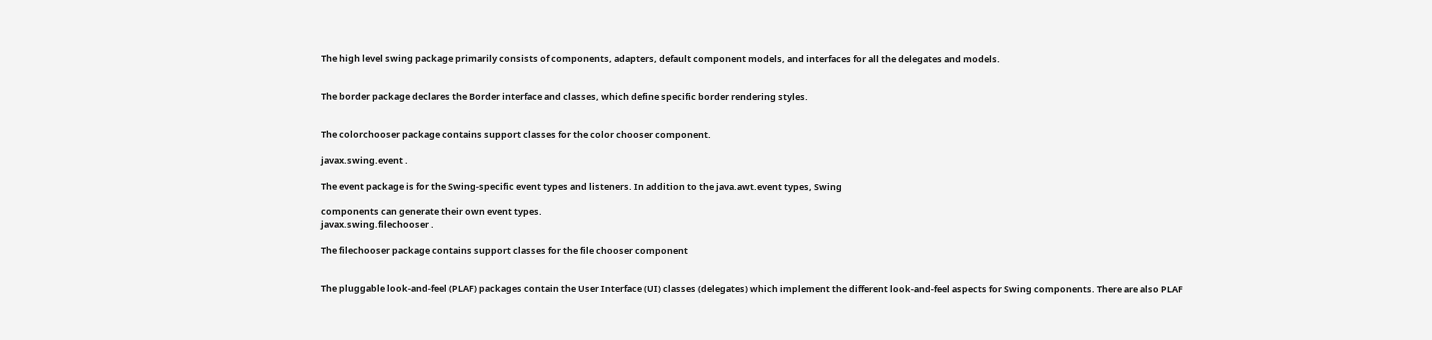The high level swing package primarily consists of components, adapters, default component models, and interfaces for all the delegates and models.


The border package declares the Border interface and classes, which define specific border rendering styles.


The colorchooser package contains support classes for the color chooser component.

javax.swing.event .

The event package is for the Swing-specific event types and listeners. In addition to the java.awt.event types, Swing

components can generate their own event types.
javax.swing.filechooser .

The filechooser package contains support classes for the file chooser component


The pluggable look-and-feel (PLAF) packages contain the User Interface (UI) classes (delegates) which implement the different look-and-feel aspects for Swing components. There are also PLAF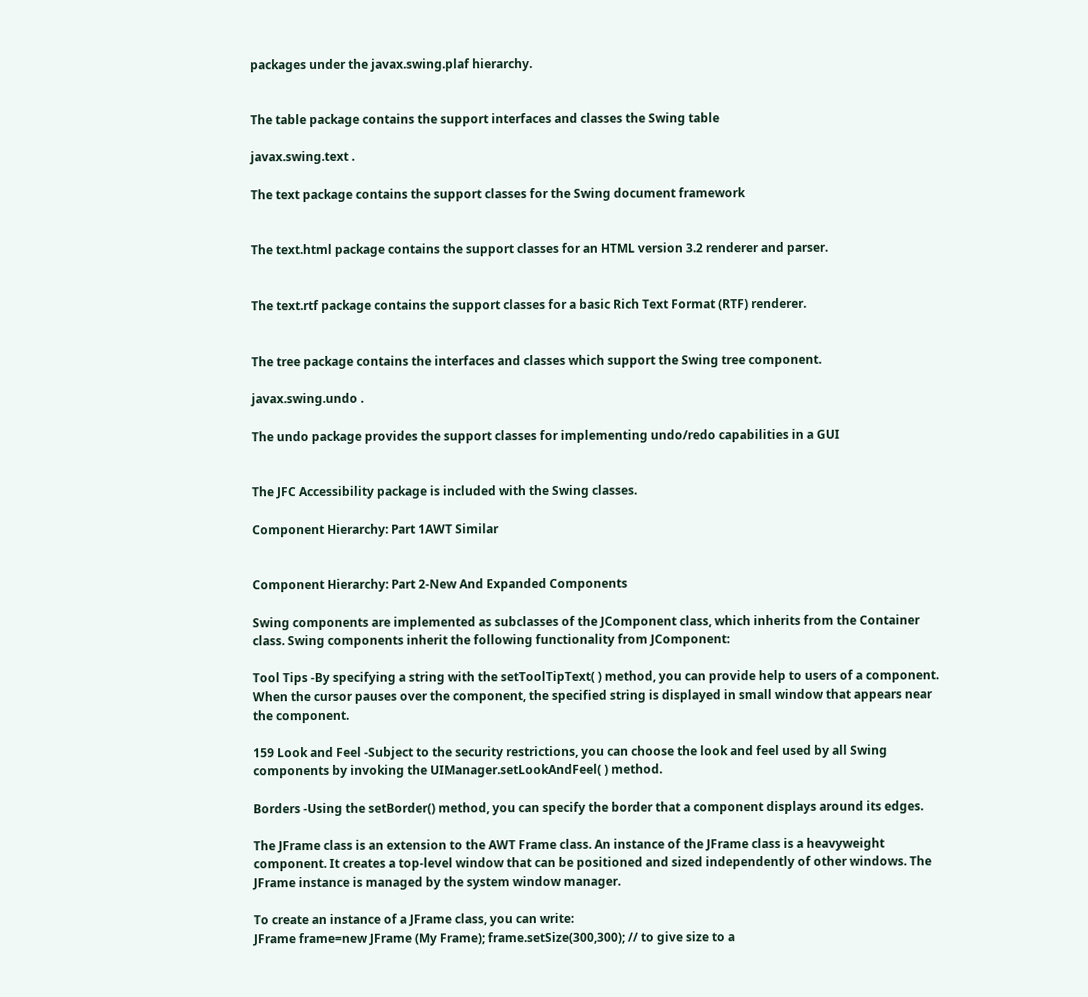packages under the javax.swing.plaf hierarchy.


The table package contains the support interfaces and classes the Swing table

javax.swing.text .

The text package contains the support classes for the Swing document framework


The text.html package contains the support classes for an HTML version 3.2 renderer and parser.


The text.rtf package contains the support classes for a basic Rich Text Format (RTF) renderer.


The tree package contains the interfaces and classes which support the Swing tree component.

javax.swing.undo .

The undo package provides the support classes for implementing undo/redo capabilities in a GUI


The JFC Accessibility package is included with the Swing classes.

Component Hierarchy: Part 1AWT Similar


Component Hierarchy: Part 2-New And Expanded Components

Swing components are implemented as subclasses of the JComponent class, which inherits from the Container class. Swing components inherit the following functionality from JComponent:

Tool Tips -By specifying a string with the setToolTipText( ) method, you can provide help to users of a component. When the cursor pauses over the component, the specified string is displayed in small window that appears near the component.

159 Look and Feel -Subject to the security restrictions, you can choose the look and feel used by all Swing components by invoking the UIManager.setLookAndFeel( ) method.

Borders -Using the setBorder() method, you can specify the border that a component displays around its edges.

The JFrame class is an extension to the AWT Frame class. An instance of the JFrame class is a heavyweight component. It creates a top-level window that can be positioned and sized independently of other windows. The JFrame instance is managed by the system window manager.

To create an instance of a JFrame class, you can write:
JFrame frame=new JFrame (My Frame); frame.setSize(300,300); // to give size to a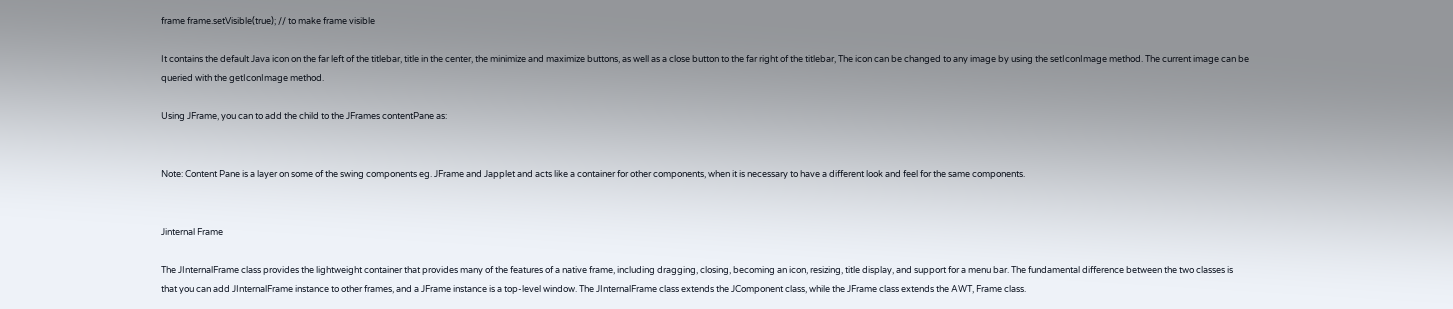frame frame.setVisible(true); // to make frame visible

It contains the default Java icon on the far left of the titlebar, title in the center, the minimize and maximize buttons, as well as a close button to the far right of the titlebar, The icon can be changed to any image by using the setIconImage method. The current image can be queried with the getIconImage method.

Using JFrame, you can to add the child to the JFrames contentPane as:


Note: Content Pane is a layer on some of the swing components eg. JFrame and Japplet and acts like a container for other components, when it is necessary to have a different look and feel for the same components.


Jinternal Frame

The JInternalFrame class provides the lightweight container that provides many of the features of a native frame, including dragging, closing, becoming an icon, resizing, title display, and support for a menu bar. The fundamental difference between the two classes is that you can add JInternalFrame instance to other frames, and a JFrame instance is a top-level window. The JInternalFrame class extends the JComponent class, while the JFrame class extends the AWT, Frame class.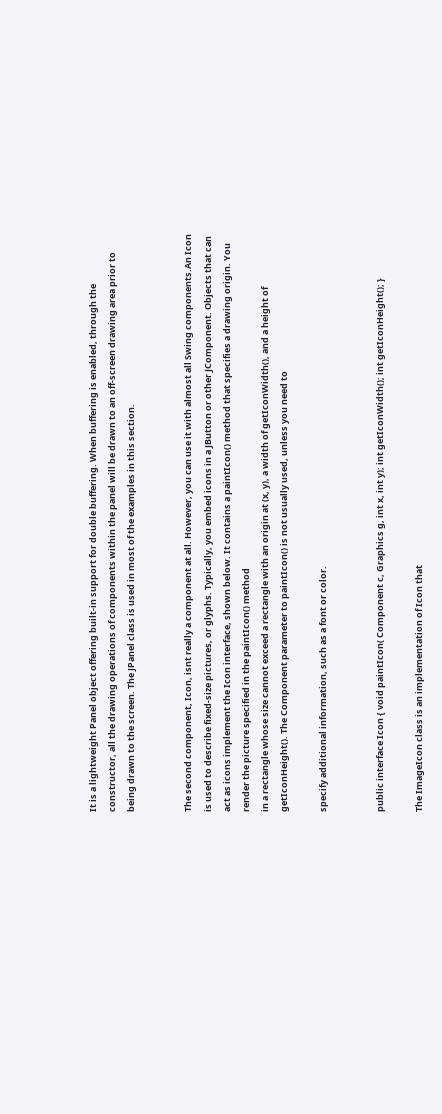It is a lightweight Panel object offering built-in support for double buffering. When buffering is enabled, through the constructor, all the drawing operations of components within the panel will be drawn to an off-screen drawing area prior to being drawn to the screen. The JPanel class is used in most of the examples in this section.


The second component, Icon, isnt really a component at all. However, you can use it with almost all Swing components.An Icon is used to describe fixed-size pictures, or glyphs. Typically, you embed icons in a JButton or other JComponent. Objects that can act as icons implement the Icon interface, shown below. It contains a paintIcon() method that specifies a drawing origin. You render the picture specified in the paintIcon() method
in a rectangle whose size cannot exceed a rectangle with an origin at (x, y), a width of getIconWidth(), and a height of getIconHeight(). The Component parameter to paintIcon() is not usually used, unless you need to

specify additional information, such as a font or color.


public interface Icon { void paintIcon( Component c, Graphics g, int x, int y); int getIconWidth(); int getIconHeight(); }

The ImageIcon class is an implementation of Icon that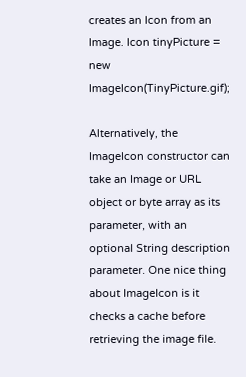creates an Icon from an Image. Icon tinyPicture = new ImageIcon(TinyPicture.gif);

Alternatively, the ImageIcon constructor can take an Image or URL object or byte array as its parameter, with an optional String description parameter. One nice thing about ImageIcon is it checks a cache before retrieving the image file.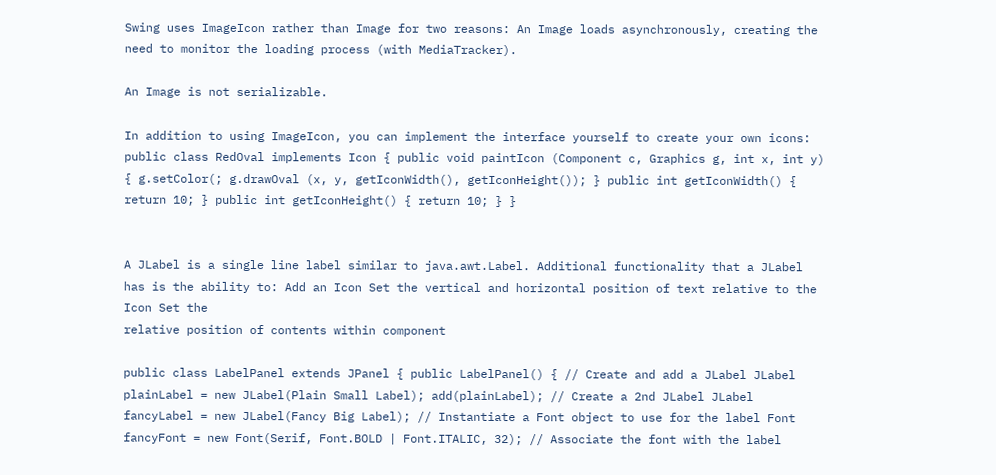Swing uses ImageIcon rather than Image for two reasons: An Image loads asynchronously, creating the need to monitor the loading process (with MediaTracker).

An Image is not serializable.

In addition to using ImageIcon, you can implement the interface yourself to create your own icons: public class RedOval implements Icon { public void paintIcon (Component c, Graphics g, int x, int y) { g.setColor(; g.drawOval (x, y, getIconWidth(), getIconHeight()); } public int getIconWidth() { return 10; } public int getIconHeight() { return 10; } }


A JLabel is a single line label similar to java.awt.Label. Additional functionality that a JLabel has is the ability to: Add an Icon Set the vertical and horizontal position of text relative to the Icon Set the
relative position of contents within component

public class LabelPanel extends JPanel { public LabelPanel() { // Create and add a JLabel JLabel plainLabel = new JLabel(Plain Small Label); add(plainLabel); // Create a 2nd JLabel JLabel fancyLabel = new JLabel(Fancy Big Label); // Instantiate a Font object to use for the label Font fancyFont = new Font(Serif, Font.BOLD | Font.ITALIC, 32); // Associate the font with the label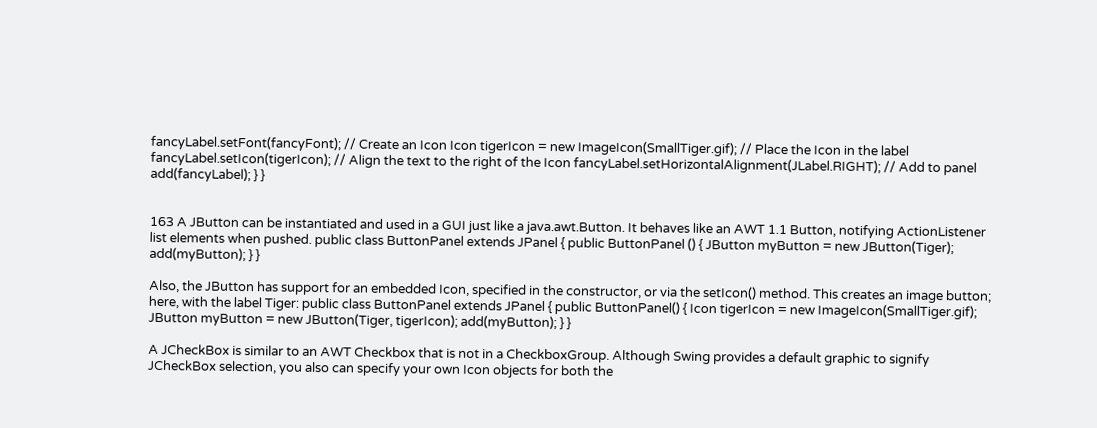fancyLabel.setFont(fancyFont); // Create an Icon Icon tigerIcon = new ImageIcon(SmallTiger.gif); // Place the Icon in the label fancyLabel.setIcon(tigerIcon); // Align the text to the right of the Icon fancyLabel.setHorizontalAlignment(JLabel.RIGHT); // Add to panel add(fancyLabel); } }


163 A JButton can be instantiated and used in a GUI just like a java.awt.Button. It behaves like an AWT 1.1 Button, notifying ActionListener list elements when pushed. public class ButtonPanel extends JPanel { public ButtonPanel () { JButton myButton = new JButton(Tiger); add(myButton); } }

Also, the JButton has support for an embedded Icon, specified in the constructor, or via the setIcon() method. This creates an image button; here, with the label Tiger: public class ButtonPanel extends JPanel { public ButtonPanel() { Icon tigerIcon = new ImageIcon(SmallTiger.gif); JButton myButton = new JButton(Tiger, tigerIcon); add(myButton); } }

A JCheckBox is similar to an AWT Checkbox that is not in a CheckboxGroup. Although Swing provides a default graphic to signify JCheckBox selection, you also can specify your own Icon objects for both the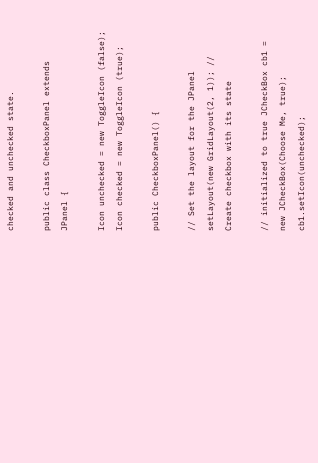checked and unchecked state.

public class CheckboxPanel extends JPanel {

Icon unchecked = new ToggleIcon (false); Icon checked = new ToggleIcon (true);

public CheckboxPanel() {

// Set the layout for the JPanel setLayout(new GridLayout(2, 1)); // Create checkbox with its state

// initialized to true JCheckBox cb1 = new JCheckBox(Choose Me, true); cb1.setIcon(unchecked);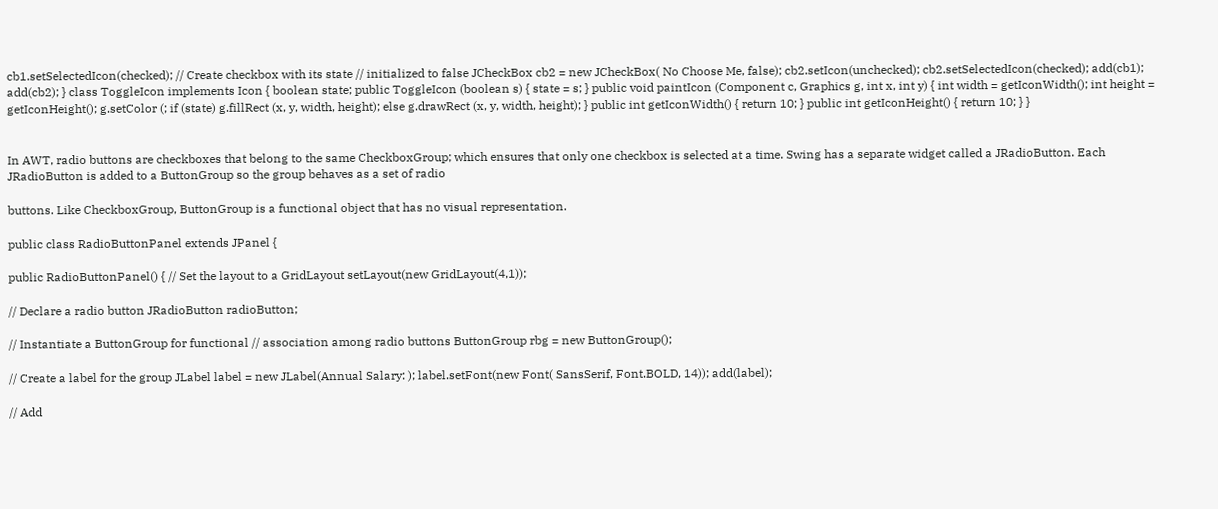cb1.setSelectedIcon(checked); // Create checkbox with its state // initialized to false JCheckBox cb2 = new JCheckBox( No Choose Me, false); cb2.setIcon(unchecked); cb2.setSelectedIcon(checked); add(cb1); add(cb2); } class ToggleIcon implements Icon { boolean state; public ToggleIcon (boolean s) { state = s; } public void paintIcon (Component c, Graphics g, int x, int y) { int width = getIconWidth(); int height = getIconHeight(); g.setColor (; if (state) g.fillRect (x, y, width, height); else g.drawRect (x, y, width, height); } public int getIconWidth() { return 10; } public int getIconHeight() { return 10; } }


In AWT, radio buttons are checkboxes that belong to the same CheckboxGroup; which ensures that only one checkbox is selected at a time. Swing has a separate widget called a JRadioButton. Each JRadioButton is added to a ButtonGroup so the group behaves as a set of radio

buttons. Like CheckboxGroup, ButtonGroup is a functional object that has no visual representation.

public class RadioButtonPanel extends JPanel {

public RadioButtonPanel() { // Set the layout to a GridLayout setLayout(new GridLayout(4,1));

// Declare a radio button JRadioButton radioButton;

// Instantiate a ButtonGroup for functional // association among radio buttons ButtonGroup rbg = new ButtonGroup();

// Create a label for the group JLabel label = new JLabel(Annual Salary: ); label.setFont(new Font( SansSerif, Font.BOLD, 14)); add(label);

// Add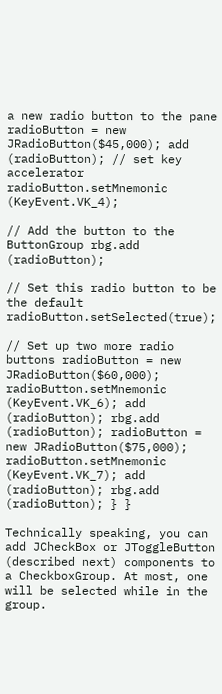a new radio button to the pane radioButton = new JRadioButton($45,000); add (radioButton); // set key accelerator radioButton.setMnemonic (KeyEvent.VK_4);

// Add the button to the ButtonGroup rbg.add (radioButton);

// Set this radio button to be the default radioButton.setSelected(true);

// Set up two more radio buttons radioButton = new JRadioButton($60,000); radioButton.setMnemonic (KeyEvent.VK_6); add (radioButton); rbg.add (radioButton); radioButton = new JRadioButton($75,000); radioButton.setMnemonic (KeyEvent.VK_7); add (radioButton); rbg.add (radioButton); } }

Technically speaking, you can add JCheckBox or JToggleButton (described next) components to a CheckboxGroup. At most, one will be selected while in the group.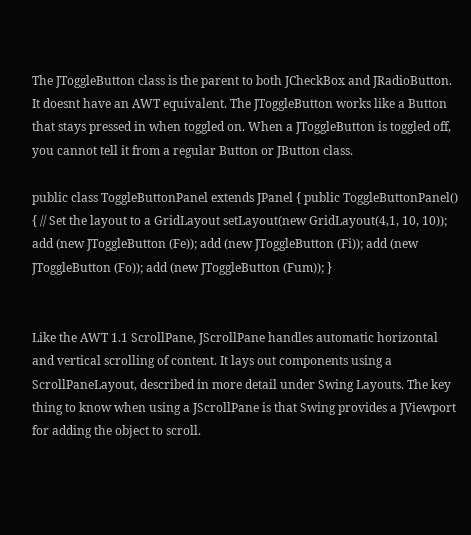The JToggleButton class is the parent to both JCheckBox and JRadioButton. It doesnt have an AWT equivalent. The JToggleButton works like a Button that stays pressed in when toggled on. When a JToggleButton is toggled off, you cannot tell it from a regular Button or JButton class.

public class ToggleButtonPanel extends JPanel { public ToggleButtonPanel() { // Set the layout to a GridLayout setLayout(new GridLayout(4,1, 10, 10)); add (new JToggleButton (Fe)); add (new JToggleButton (Fi)); add (new
JToggleButton (Fo)); add (new JToggleButton (Fum)); }


Like the AWT 1.1 ScrollPane, JScrollPane handles automatic horizontal and vertical scrolling of content. It lays out components using a ScrollPaneLayout, described in more detail under Swing Layouts. The key thing to know when using a JScrollPane is that Swing provides a JViewport for adding the object to scroll.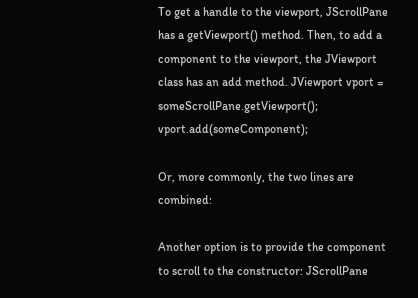To get a handle to the viewport, JScrollPane has a getViewport() method. Then, to add a component to the viewport, the JViewport class has an add method. JViewport vport = someScrollPane.getViewport(); vport.add(someComponent);

Or, more commonly, the two lines are combined:

Another option is to provide the component to scroll to the constructor: JScrollPane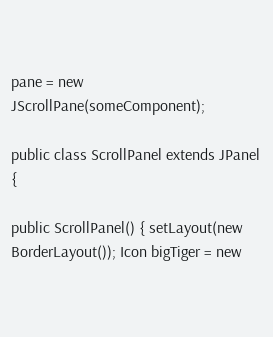pane = new JScrollPane(someComponent);

public class ScrollPanel extends JPanel {

public ScrollPanel() { setLayout(new BorderLayout()); Icon bigTiger = new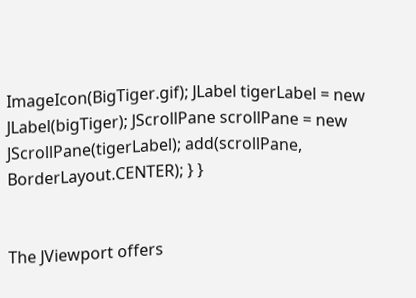ImageIcon(BigTiger.gif); JLabel tigerLabel = new JLabel(bigTiger); JScrollPane scrollPane = new JScrollPane(tigerLabel); add(scrollPane, BorderLayout.CENTER); } }


The JViewport offers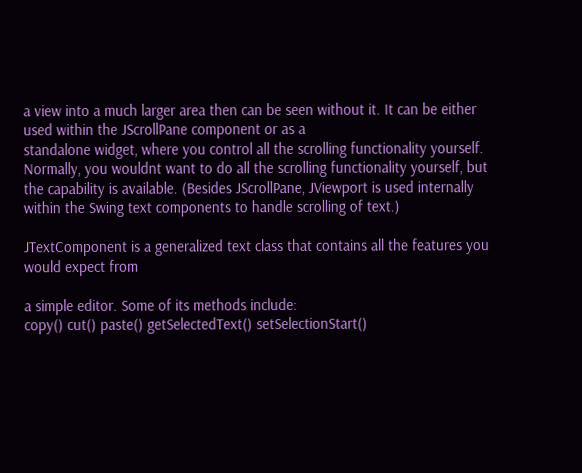a view into a much larger area then can be seen without it. It can be either used within the JScrollPane component or as a
standalone widget, where you control all the scrolling functionality yourself. Normally, you wouldnt want to do all the scrolling functionality yourself, but the capability is available. (Besides JScrollPane, JViewport is used internally within the Swing text components to handle scrolling of text.)

JTextComponent is a generalized text class that contains all the features you would expect from

a simple editor. Some of its methods include:
copy() cut() paste() getSelectedText() setSelectionStart()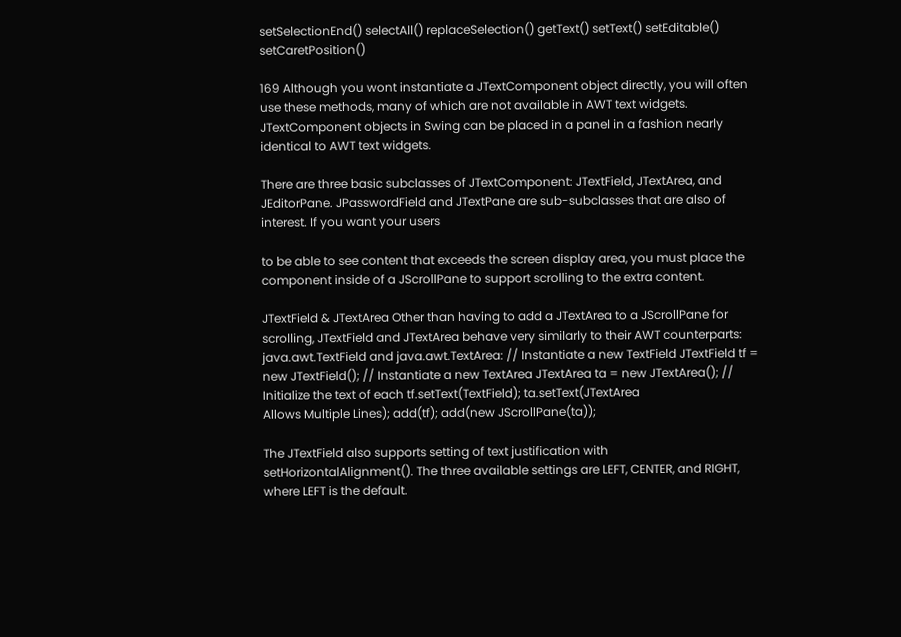setSelectionEnd() selectAll() replaceSelection() getText() setText() setEditable() setCaretPosition()

169 Although you wont instantiate a JTextComponent object directly, you will often use these methods, many of which are not available in AWT text widgets. JTextComponent objects in Swing can be placed in a panel in a fashion nearly identical to AWT text widgets.

There are three basic subclasses of JTextComponent: JTextField, JTextArea, and JEditorPane. JPasswordField and JTextPane are sub-subclasses that are also of interest. If you want your users

to be able to see content that exceeds the screen display area, you must place the component inside of a JScrollPane to support scrolling to the extra content.

JTextField & JTextArea Other than having to add a JTextArea to a JScrollPane for scrolling, JTextField and JTextArea behave very similarly to their AWT counterparts: java.awt.TextField and java.awt.TextArea: // Instantiate a new TextField JTextField tf = new JTextField(); // Instantiate a new TextArea JTextArea ta = new JTextArea(); // Initialize the text of each tf.setText(TextField); ta.setText(JTextArea
Allows Multiple Lines); add(tf); add(new JScrollPane(ta));

The JTextField also supports setting of text justification with setHorizontalAlignment(). The three available settings are LEFT, CENTER, and RIGHT, where LEFT is the default.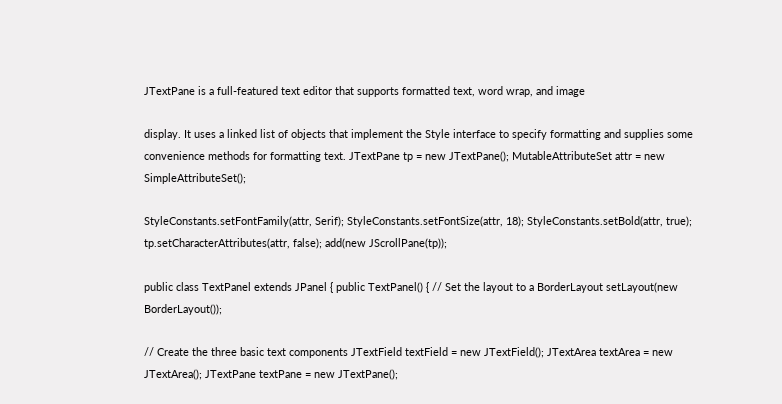JTextPane is a full-featured text editor that supports formatted text, word wrap, and image

display. It uses a linked list of objects that implement the Style interface to specify formatting and supplies some convenience methods for formatting text. JTextPane tp = new JTextPane(); MutableAttributeSet attr = new SimpleAttributeSet();

StyleConstants.setFontFamily(attr, Serif); StyleConstants.setFontSize(attr, 18); StyleConstants.setBold(attr, true); tp.setCharacterAttributes(attr, false); add(new JScrollPane(tp));

public class TextPanel extends JPanel { public TextPanel() { // Set the layout to a BorderLayout setLayout(new BorderLayout());

// Create the three basic text components JTextField textField = new JTextField(); JTextArea textArea = new JTextArea(); JTextPane textPane = new JTextPane();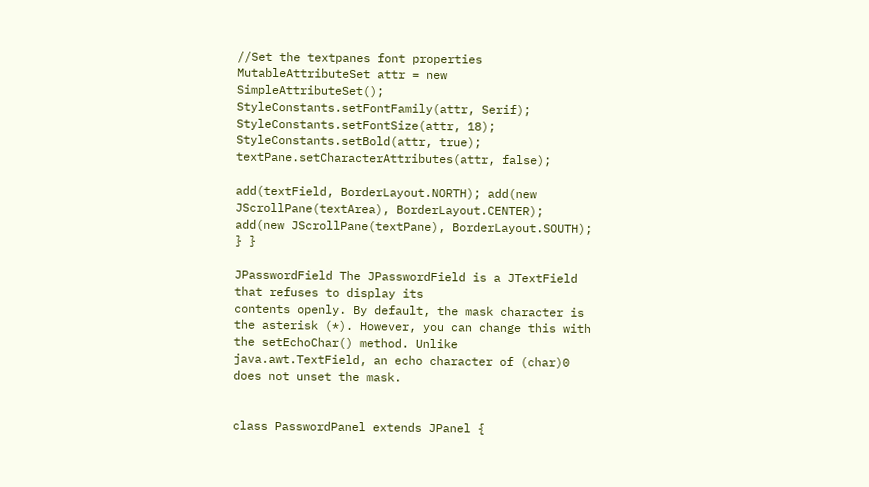//Set the textpanes font properties MutableAttributeSet attr = new SimpleAttributeSet(); StyleConstants.setFontFamily(attr, Serif); StyleConstants.setFontSize(attr, 18); StyleConstants.setBold(attr, true); textPane.setCharacterAttributes(attr, false);

add(textField, BorderLayout.NORTH); add(new JScrollPane(textArea), BorderLayout.CENTER); add(new JScrollPane(textPane), BorderLayout.SOUTH); } }

JPasswordField The JPasswordField is a JTextField that refuses to display its
contents openly. By default, the mask character is the asterisk (*). However, you can change this with the setEchoChar() method. Unlike java.awt.TextField, an echo character of (char)0 does not unset the mask.


class PasswordPanel extends JPanel {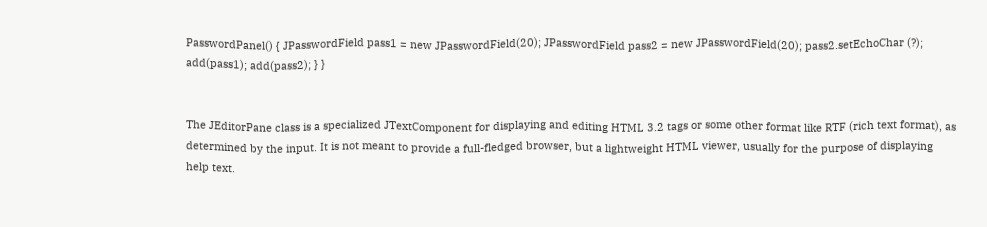PasswordPanel() { JPasswordField pass1 = new JPasswordField(20); JPasswordField pass2 = new JPasswordField(20); pass2.setEchoChar (?); add(pass1); add(pass2); } }


The JEditorPane class is a specialized JTextComponent for displaying and editing HTML 3.2 tags or some other format like RTF (rich text format), as determined by the input. It is not meant to provide a full-fledged browser, but a lightweight HTML viewer, usually for the purpose of displaying help text.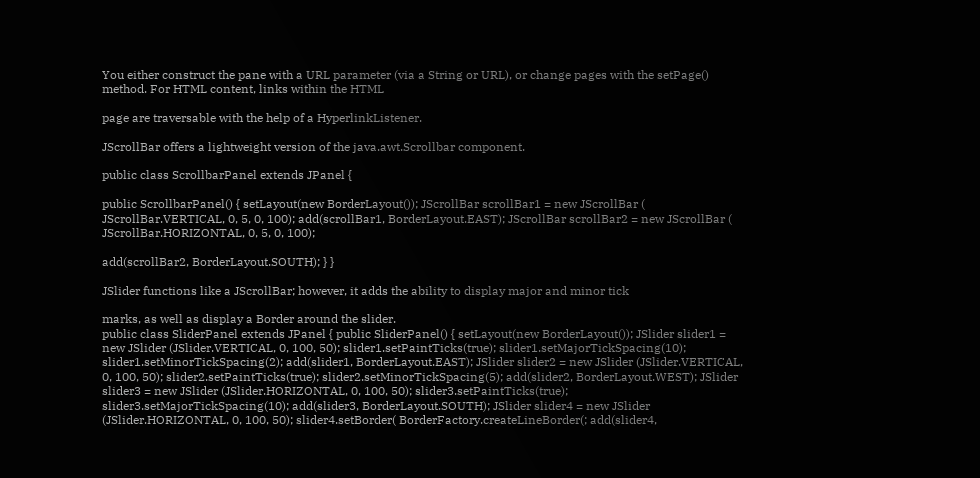You either construct the pane with a URL parameter (via a String or URL), or change pages with the setPage() method. For HTML content, links within the HTML

page are traversable with the help of a HyperlinkListener.

JScrollBar offers a lightweight version of the java.awt.Scrollbar component.

public class ScrollbarPanel extends JPanel {

public ScrollbarPanel() { setLayout(new BorderLayout()); JScrollBar scrollBar1 = new JScrollBar ( JScrollBar.VERTICAL, 0, 5, 0, 100); add(scrollBar1, BorderLayout.EAST); JScrollBar scrollBar2 = new JScrollBar ( JScrollBar.HORIZONTAL, 0, 5, 0, 100);

add(scrollBar2, BorderLayout.SOUTH); } }

JSlider functions like a JScrollBar; however, it adds the ability to display major and minor tick

marks, as well as display a Border around the slider.
public class SliderPanel extends JPanel { public SliderPanel() { setLayout(new BorderLayout()); JSlider slider1 = new JSlider (JSlider.VERTICAL, 0, 100, 50); slider1.setPaintTicks(true); slider1.setMajorTickSpacing(10); slider1.setMinorTickSpacing(2); add(slider1, BorderLayout.EAST); JSlider slider2 = new JSlider (JSlider.VERTICAL, 0, 100, 50); slider2.setPaintTicks(true); slider2.setMinorTickSpacing(5); add(slider2, BorderLayout.WEST); JSlider slider3 = new JSlider (JSlider.HORIZONTAL, 0, 100, 50); slider3.setPaintTicks(true); slider3.setMajorTickSpacing(10); add(slider3, BorderLayout.SOUTH); JSlider slider4 = new JSlider (JSlider.HORIZONTAL, 0, 100, 50); slider4.setBorder( BorderFactory.createLineBorder(; add(slider4,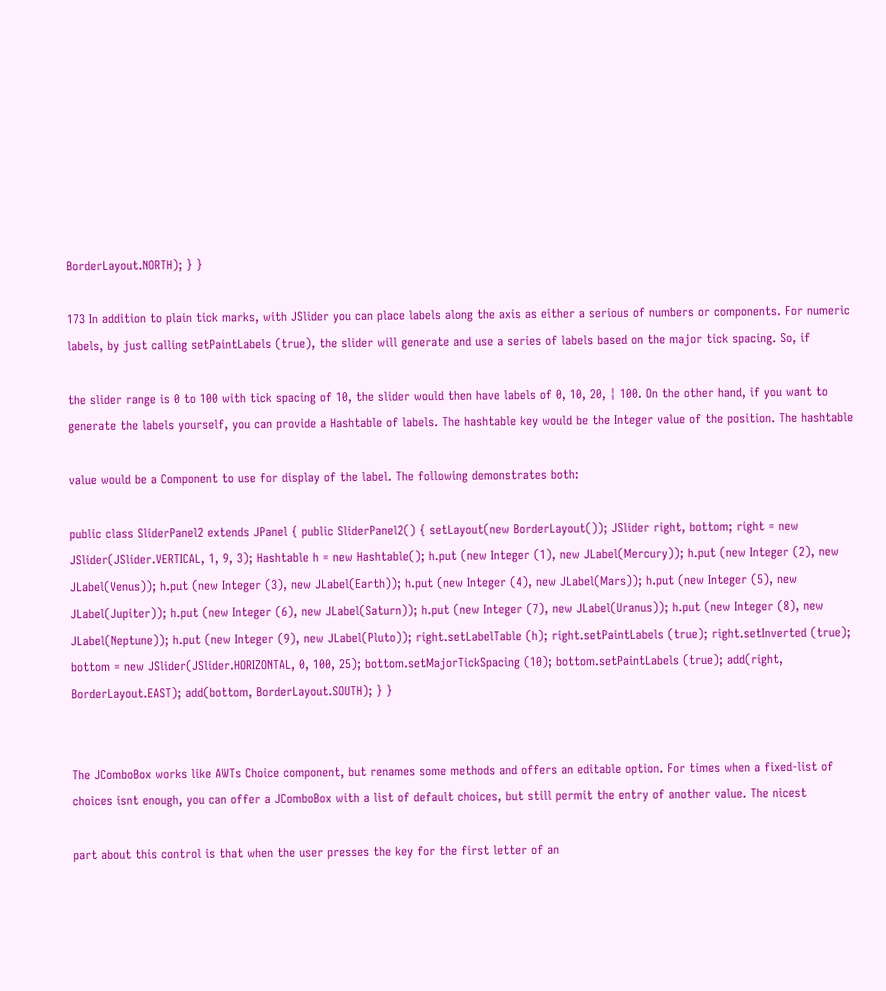BorderLayout.NORTH); } }

173 In addition to plain tick marks, with JSlider you can place labels along the axis as either a serious of numbers or components. For numeric labels, by just calling setPaintLabels (true), the slider will generate and use a series of labels based on the major tick spacing. So, if

the slider range is 0 to 100 with tick spacing of 10, the slider would then have labels of 0, 10, 20, ¦ 100. On the other hand, if you want to generate the labels yourself, you can provide a Hashtable of labels. The hashtable key would be the Integer value of the position. The hashtable

value would be a Component to use for display of the label. The following demonstrates both:

public class SliderPanel2 extends JPanel { public SliderPanel2() { setLayout(new BorderLayout()); JSlider right, bottom; right = new JSlider(JSlider.VERTICAL, 1, 9, 3); Hashtable h = new Hashtable(); h.put (new Integer (1), new JLabel(Mercury)); h.put (new Integer (2), new
JLabel(Venus)); h.put (new Integer (3), new JLabel(Earth)); h.put (new Integer (4), new JLabel(Mars)); h.put (new Integer (5), new JLabel(Jupiter)); h.put (new Integer (6), new JLabel(Saturn)); h.put (new Integer (7), new JLabel(Uranus)); h.put (new Integer (8), new JLabel(Neptune)); h.put (new Integer (9), new JLabel(Pluto)); right.setLabelTable (h); right.setPaintLabels (true); right.setInverted (true); bottom = new JSlider(JSlider.HORIZONTAL, 0, 100, 25); bottom.setMajorTickSpacing (10); bottom.setPaintLabels (true); add(right, BorderLayout.EAST); add(bottom, BorderLayout.SOUTH); } }


The JComboBox works like AWTs Choice component, but renames some methods and offers an editable option. For times when a fixed-list of choices isnt enough, you can offer a JComboBox with a list of default choices, but still permit the entry of another value. The nicest

part about this control is that when the user presses the key for the first letter of an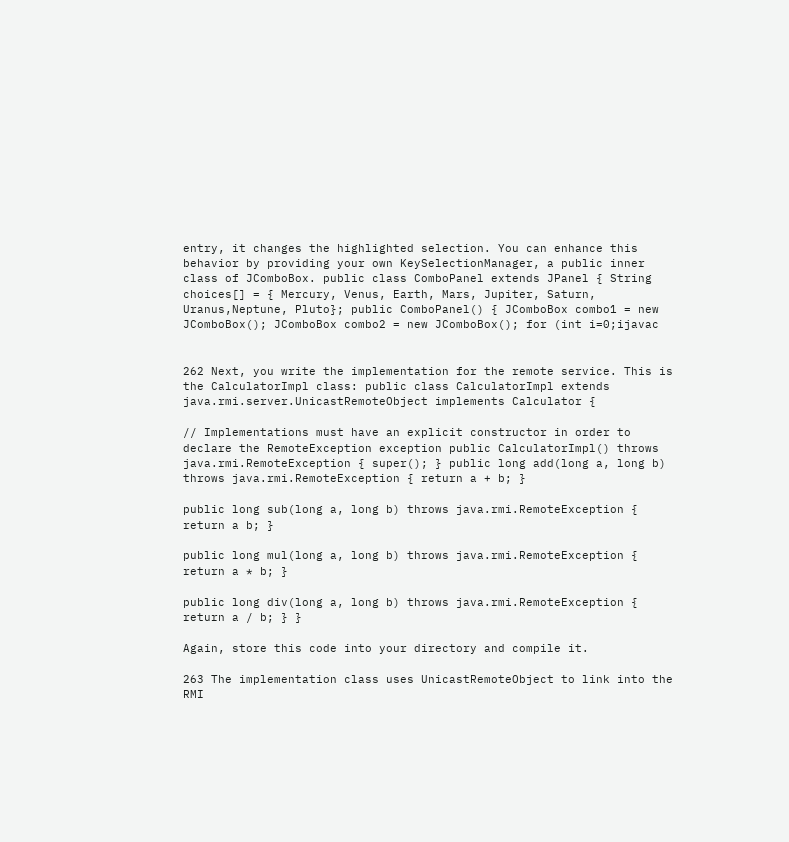entry, it changes the highlighted selection. You can enhance this behavior by providing your own KeySelectionManager, a public inner class of JComboBox. public class ComboPanel extends JPanel { String choices[] = { Mercury, Venus, Earth, Mars, Jupiter, Saturn, Uranus,Neptune, Pluto}; public ComboPanel() { JComboBox combo1 = new JComboBox(); JComboBox combo2 = new JComboBox(); for (int i=0;ijavac


262 Next, you write the implementation for the remote service. This is the CalculatorImpl class: public class CalculatorImpl extends java.rmi.server.UnicastRemoteObject implements Calculator {

// Implementations must have an explicit constructor in order to declare the RemoteException exception public CalculatorImpl() throws
java.rmi.RemoteException { super(); } public long add(long a, long b) throws java.rmi.RemoteException { return a + b; }

public long sub(long a, long b) throws java.rmi.RemoteException { return a b; }

public long mul(long a, long b) throws java.rmi.RemoteException { return a * b; }

public long div(long a, long b) throws java.rmi.RemoteException { return a / b; } }

Again, store this code into your directory and compile it.

263 The implementation class uses UnicastRemoteObject to link into the RMI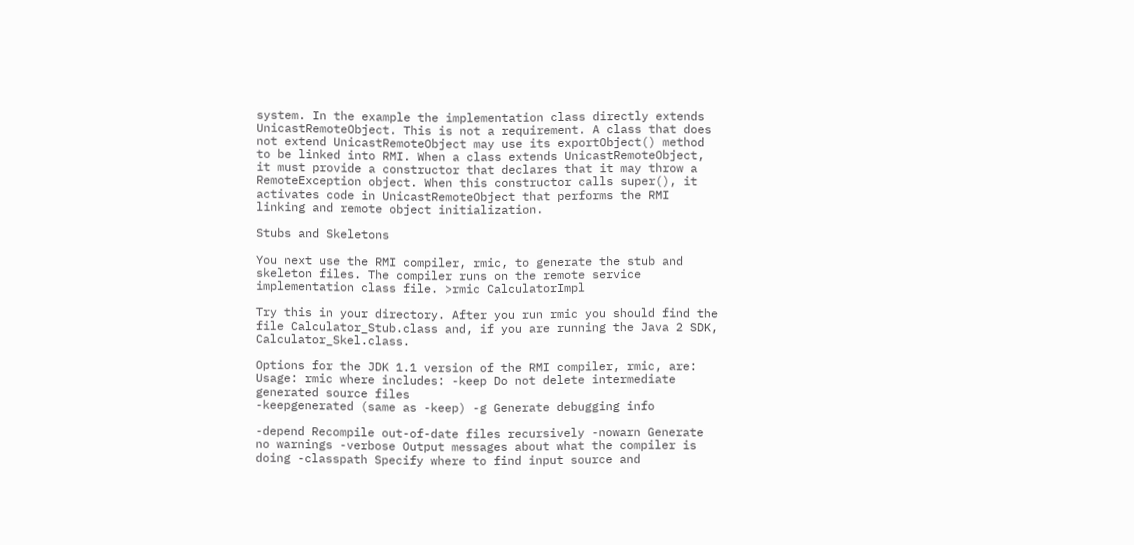system. In the example the implementation class directly extends UnicastRemoteObject. This is not a requirement. A class that does not extend UnicastRemoteObject may use its exportObject() method to be linked into RMI. When a class extends UnicastRemoteObject, it must provide a constructor that declares that it may throw a RemoteException object. When this constructor calls super(), it activates code in UnicastRemoteObject that performs the RMI linking and remote object initialization.

Stubs and Skeletons

You next use the RMI compiler, rmic, to generate the stub and skeleton files. The compiler runs on the remote service implementation class file. >rmic CalculatorImpl

Try this in your directory. After you run rmic you should find the file Calculator_Stub.class and, if you are running the Java 2 SDK, Calculator_Skel.class.

Options for the JDK 1.1 version of the RMI compiler, rmic, are: Usage: rmic where includes: -keep Do not delete intermediate generated source files
-keepgenerated (same as -keep) -g Generate debugging info

-depend Recompile out-of-date files recursively -nowarn Generate no warnings -verbose Output messages about what the compiler is doing -classpath Specify where to find input source and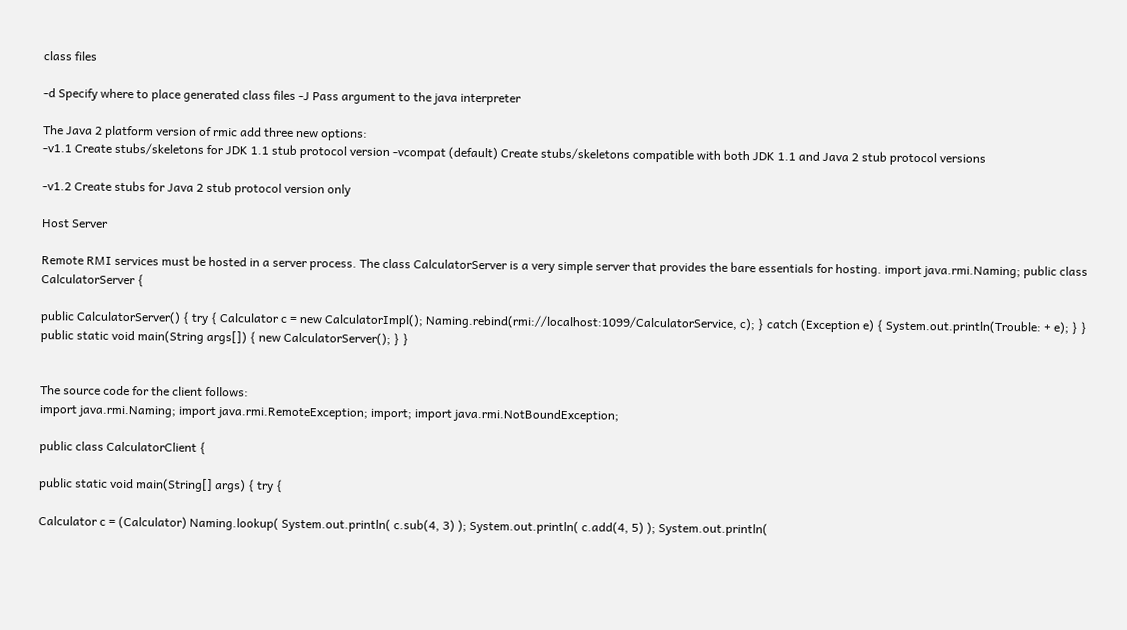class files

-d Specify where to place generated class files -J Pass argument to the java interpreter

The Java 2 platform version of rmic add three new options:
-v1.1 Create stubs/skeletons for JDK 1.1 stub protocol version -vcompat (default) Create stubs/skeletons compatible with both JDK 1.1 and Java 2 stub protocol versions

-v1.2 Create stubs for Java 2 stub protocol version only

Host Server

Remote RMI services must be hosted in a server process. The class CalculatorServer is a very simple server that provides the bare essentials for hosting. import java.rmi.Naming; public class CalculatorServer {

public CalculatorServer() { try { Calculator c = new CalculatorImpl(); Naming.rebind(rmi://localhost:1099/CalculatorService, c); } catch (Exception e) { System.out.println(Trouble: + e); } } public static void main(String args[]) { new CalculatorServer(); } }


The source code for the client follows:
import java.rmi.Naming; import java.rmi.RemoteException; import; import java.rmi.NotBoundException;

public class CalculatorClient {

public static void main(String[] args) { try {

Calculator c = (Calculator) Naming.lookup( System.out.println( c.sub(4, 3) ); System.out.println( c.add(4, 5) ); System.out.println(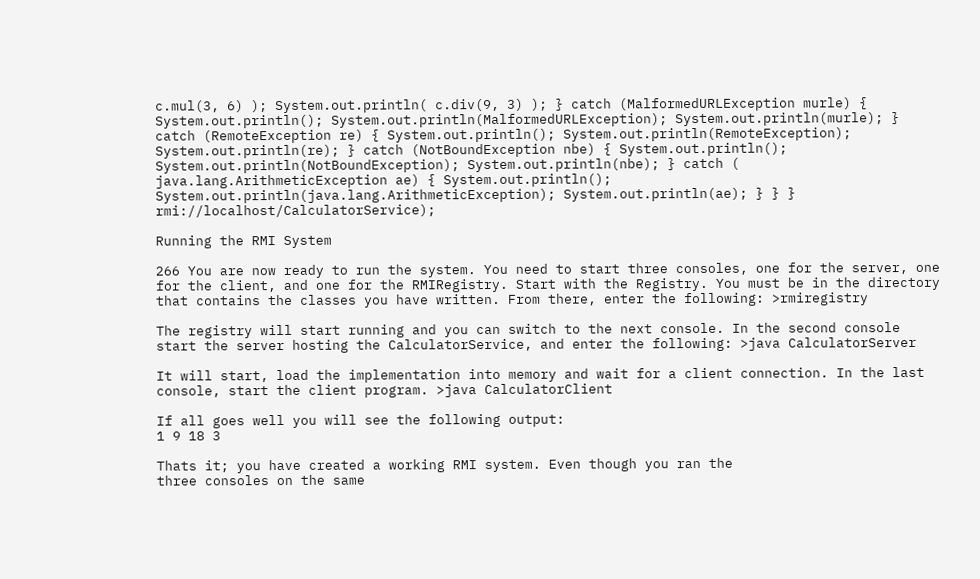c.mul(3, 6) ); System.out.println( c.div(9, 3) ); } catch (MalformedURLException murle) { System.out.println(); System.out.println(MalformedURLException); System.out.println(murle); } catch (RemoteException re) { System.out.println(); System.out.println(RemoteException); System.out.println(re); } catch (NotBoundException nbe) { System.out.println(); System.out.println(NotBoundException); System.out.println(nbe); } catch ( java.lang.ArithmeticException ae) { System.out.println(); System.out.println(java.lang.ArithmeticException); System.out.println(ae); } } } rmi://localhost/CalculatorService);

Running the RMI System

266 You are now ready to run the system. You need to start three consoles, one for the server, one for the client, and one for the RMIRegistry. Start with the Registry. You must be in the directory that contains the classes you have written. From there, enter the following: >rmiregistry

The registry will start running and you can switch to the next console. In the second console start the server hosting the CalculatorService, and enter the following: >java CalculatorServer

It will start, load the implementation into memory and wait for a client connection. In the last console, start the client program. >java CalculatorClient

If all goes well you will see the following output:
1 9 18 3

Thats it; you have created a working RMI system. Even though you ran the
three consoles on the same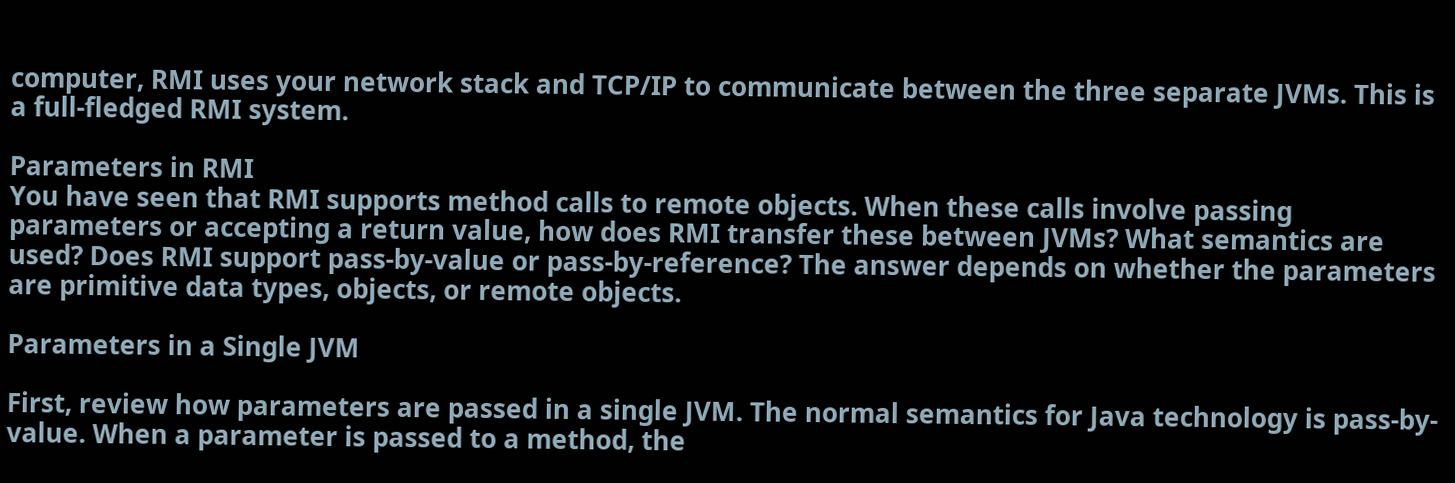computer, RMI uses your network stack and TCP/IP to communicate between the three separate JVMs. This is a full-fledged RMI system.

Parameters in RMI
You have seen that RMI supports method calls to remote objects. When these calls involve passing parameters or accepting a return value, how does RMI transfer these between JVMs? What semantics are used? Does RMI support pass-by-value or pass-by-reference? The answer depends on whether the parameters are primitive data types, objects, or remote objects.

Parameters in a Single JVM

First, review how parameters are passed in a single JVM. The normal semantics for Java technology is pass-by-value. When a parameter is passed to a method, the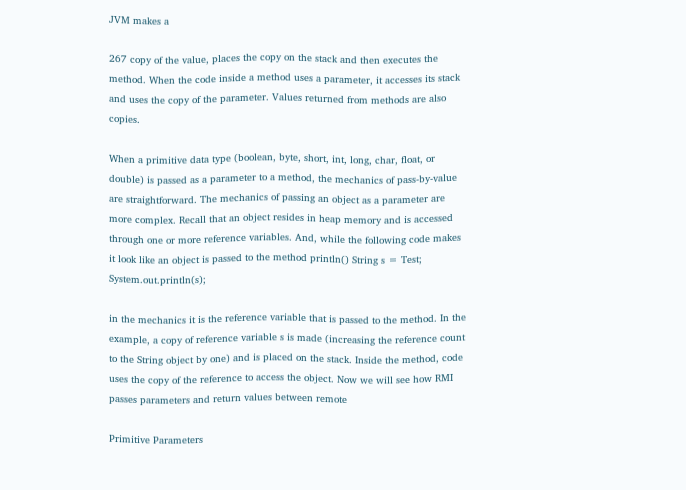JVM makes a

267 copy of the value, places the copy on the stack and then executes the method. When the code inside a method uses a parameter, it accesses its stack and uses the copy of the parameter. Values returned from methods are also copies.

When a primitive data type (boolean, byte, short, int, long, char, float, or double) is passed as a parameter to a method, the mechanics of pass-by-value are straightforward. The mechanics of passing an object as a parameter are more complex. Recall that an object resides in heap memory and is accessed through one or more reference variables. And, while the following code makes it look like an object is passed to the method println() String s = Test; System.out.println(s);

in the mechanics it is the reference variable that is passed to the method. In the example, a copy of reference variable s is made (increasing the reference count to the String object by one) and is placed on the stack. Inside the method, code uses the copy of the reference to access the object. Now we will see how RMI passes parameters and return values between remote

Primitive Parameters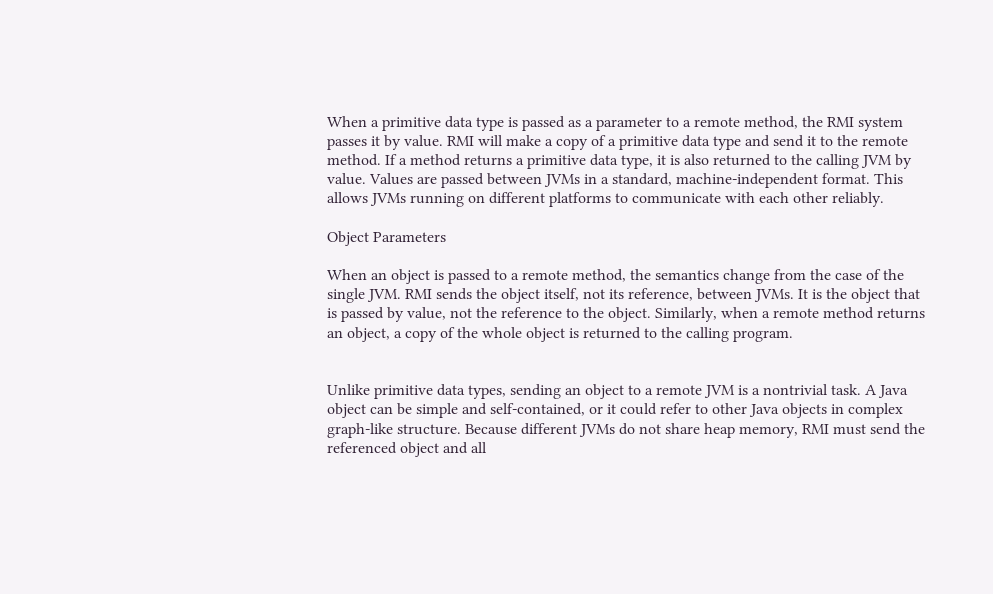When a primitive data type is passed as a parameter to a remote method, the RMI system passes it by value. RMI will make a copy of a primitive data type and send it to the remote method. If a method returns a primitive data type, it is also returned to the calling JVM by value. Values are passed between JVMs in a standard, machine-independent format. This allows JVMs running on different platforms to communicate with each other reliably.

Object Parameters

When an object is passed to a remote method, the semantics change from the case of the single JVM. RMI sends the object itself, not its reference, between JVMs. It is the object that is passed by value, not the reference to the object. Similarly, when a remote method returns an object, a copy of the whole object is returned to the calling program.


Unlike primitive data types, sending an object to a remote JVM is a nontrivial task. A Java object can be simple and self-contained, or it could refer to other Java objects in complex graph-like structure. Because different JVMs do not share heap memory, RMI must send the referenced object and all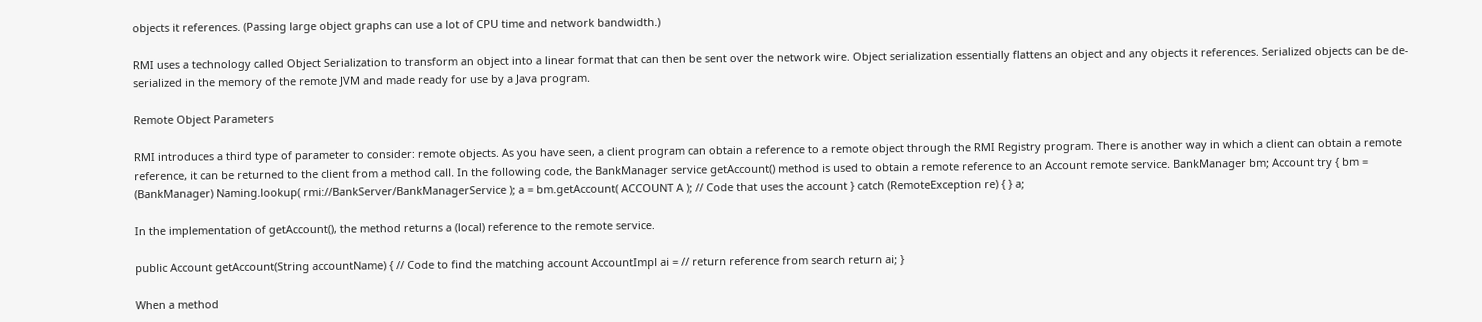objects it references. (Passing large object graphs can use a lot of CPU time and network bandwidth.)

RMI uses a technology called Object Serialization to transform an object into a linear format that can then be sent over the network wire. Object serialization essentially flattens an object and any objects it references. Serialized objects can be de-serialized in the memory of the remote JVM and made ready for use by a Java program.

Remote Object Parameters

RMI introduces a third type of parameter to consider: remote objects. As you have seen, a client program can obtain a reference to a remote object through the RMI Registry program. There is another way in which a client can obtain a remote reference, it can be returned to the client from a method call. In the following code, the BankManager service getAccount() method is used to obtain a remote reference to an Account remote service. BankManager bm; Account try { bm = (BankManager) Naming.lookup( rmi://BankServer/BankManagerService ); a = bm.getAccount( ACCOUNT A ); // Code that uses the account } catch (RemoteException re) { } a;

In the implementation of getAccount(), the method returns a (local) reference to the remote service.

public Account getAccount(String accountName) { // Code to find the matching account AccountImpl ai = // return reference from search return ai; }

When a method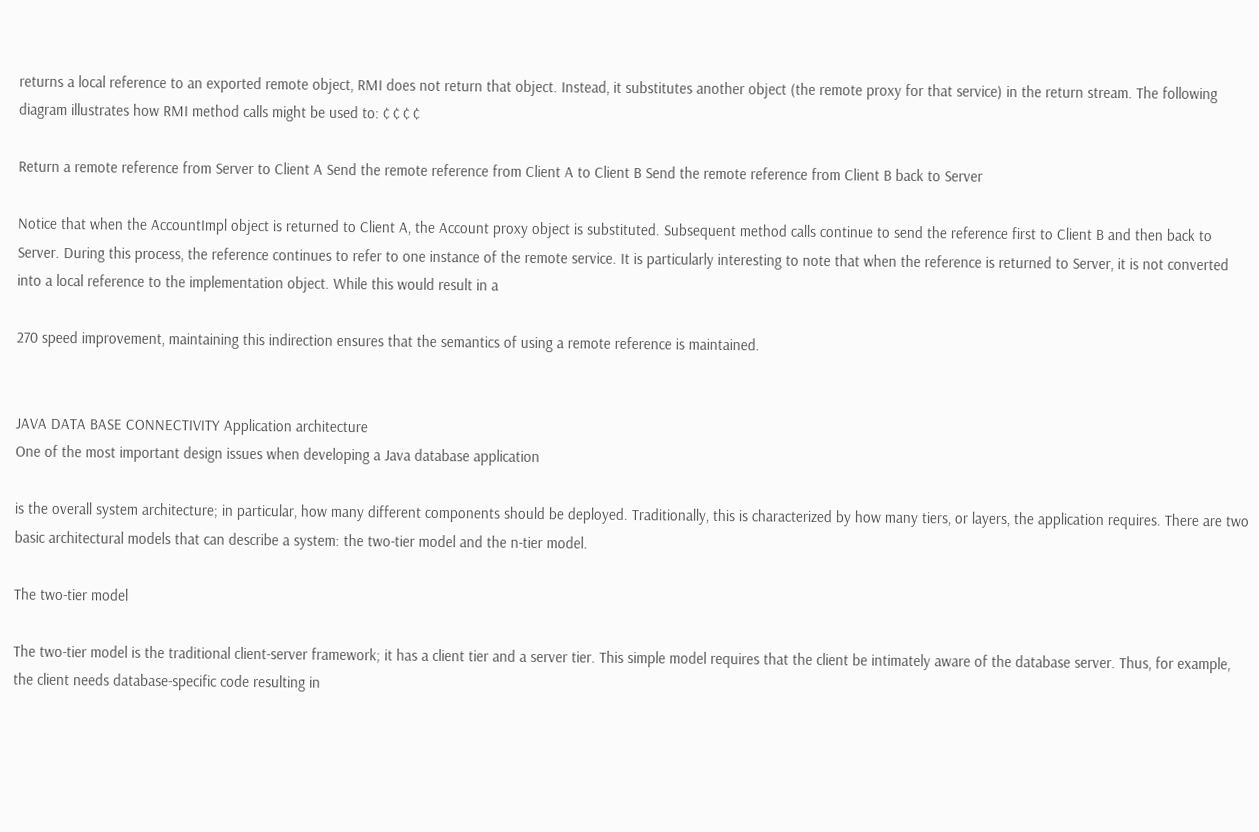returns a local reference to an exported remote object, RMI does not return that object. Instead, it substitutes another object (the remote proxy for that service) in the return stream. The following diagram illustrates how RMI method calls might be used to: ¢ ¢ ¢ ¢

Return a remote reference from Server to Client A Send the remote reference from Client A to Client B Send the remote reference from Client B back to Server

Notice that when the AccountImpl object is returned to Client A, the Account proxy object is substituted. Subsequent method calls continue to send the reference first to Client B and then back to Server. During this process, the reference continues to refer to one instance of the remote service. It is particularly interesting to note that when the reference is returned to Server, it is not converted into a local reference to the implementation object. While this would result in a

270 speed improvement, maintaining this indirection ensures that the semantics of using a remote reference is maintained.


JAVA DATA BASE CONNECTIVITY Application architecture
One of the most important design issues when developing a Java database application

is the overall system architecture; in particular, how many different components should be deployed. Traditionally, this is characterized by how many tiers, or layers, the application requires. There are two basic architectural models that can describe a system: the two-tier model and the n-tier model.

The two-tier model

The two-tier model is the traditional client-server framework; it has a client tier and a server tier. This simple model requires that the client be intimately aware of the database server. Thus, for example, the client needs database-specific code resulting in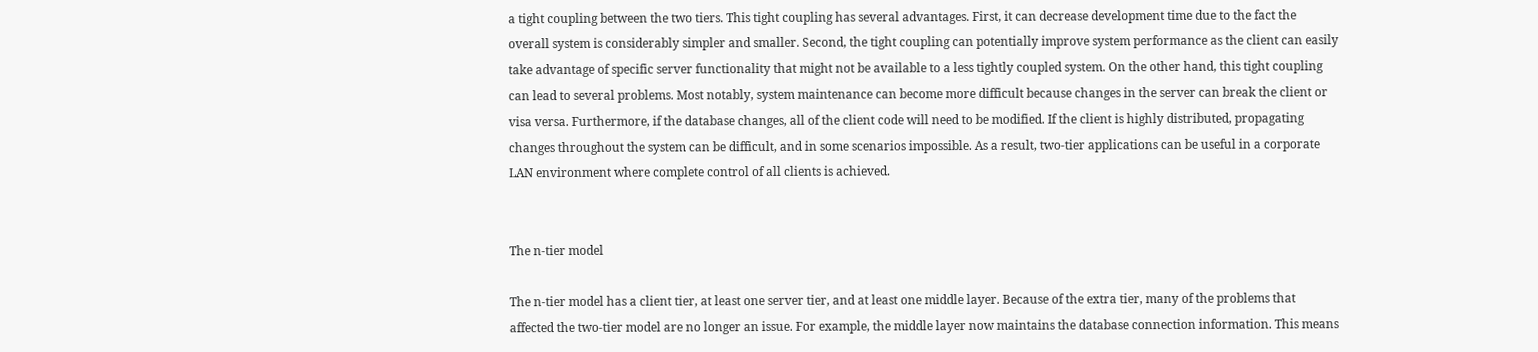a tight coupling between the two tiers. This tight coupling has several advantages. First, it can decrease development time due to the fact the overall system is considerably simpler and smaller. Second, the tight coupling can potentially improve system performance as the client can easily take advantage of specific server functionality that might not be available to a less tightly coupled system. On the other hand, this tight coupling can lead to several problems. Most notably, system maintenance can become more difficult because changes in the server can break the client or visa versa. Furthermore, if the database changes, all of the client code will need to be modified. If the client is highly distributed, propagating changes throughout the system can be difficult, and in some scenarios impossible. As a result, two-tier applications can be useful in a corporate LAN environment where complete control of all clients is achieved.


The n-tier model

The n-tier model has a client tier, at least one server tier, and at least one middle layer. Because of the extra tier, many of the problems that affected the two-tier model are no longer an issue. For example, the middle layer now maintains the database connection information. This means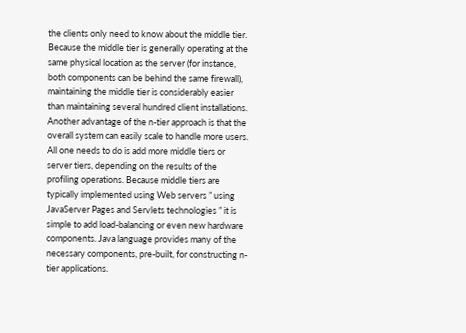the clients only need to know about the middle tier. Because the middle tier is generally operating at the same physical location as the server (for instance, both components can be behind the same firewall), maintaining the middle tier is considerably easier than maintaining several hundred client installations. Another advantage of the n-tier approach is that the overall system can easily scale to handle more users. All one needs to do is add more middle tiers or server tiers, depending on the results of the profiling operations. Because middle tiers are typically implemented using Web servers ” using JavaServer Pages and Servlets technologies ” it is simple to add load-balancing or even new hardware components. Java language provides many of the necessary components, pre-built, for constructing n-tier applications.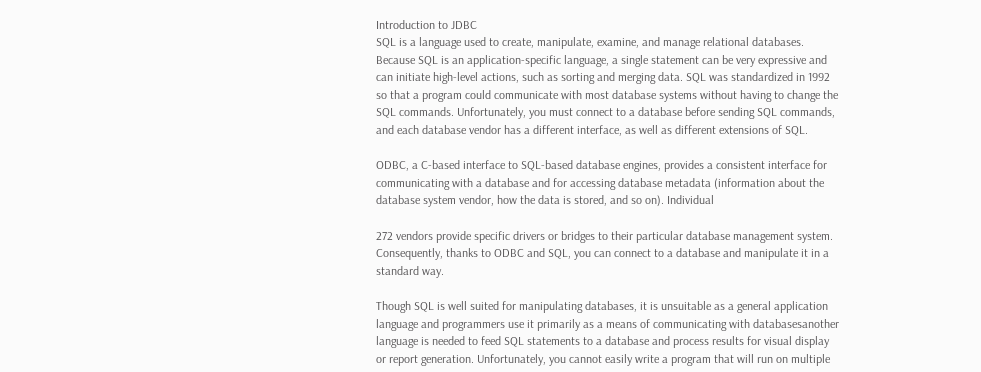Introduction to JDBC
SQL is a language used to create, manipulate, examine, and manage relational databases. Because SQL is an application-specific language, a single statement can be very expressive and can initiate high-level actions, such as sorting and merging data. SQL was standardized in 1992 so that a program could communicate with most database systems without having to change the SQL commands. Unfortunately, you must connect to a database before sending SQL commands, and each database vendor has a different interface, as well as different extensions of SQL.

ODBC, a C-based interface to SQL-based database engines, provides a consistent interface for communicating with a database and for accessing database metadata (information about the database system vendor, how the data is stored, and so on). Individual

272 vendors provide specific drivers or bridges to their particular database management system. Consequently, thanks to ODBC and SQL, you can connect to a database and manipulate it in a standard way.

Though SQL is well suited for manipulating databases, it is unsuitable as a general application language and programmers use it primarily as a means of communicating with databasesanother language is needed to feed SQL statements to a database and process results for visual display or report generation. Unfortunately, you cannot easily write a program that will run on multiple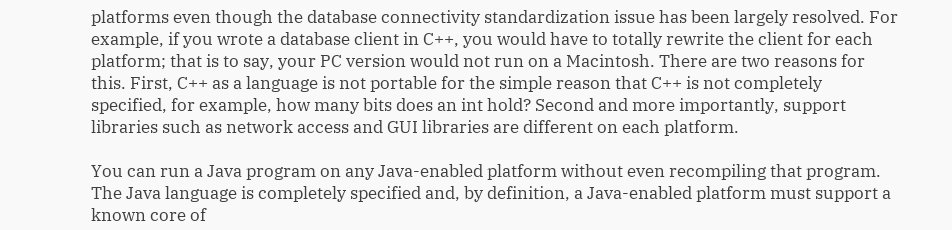platforms even though the database connectivity standardization issue has been largely resolved. For example, if you wrote a database client in C++, you would have to totally rewrite the client for each platform; that is to say, your PC version would not run on a Macintosh. There are two reasons for this. First, C++ as a language is not portable for the simple reason that C++ is not completely specified, for example, how many bits does an int hold? Second and more importantly, support libraries such as network access and GUI libraries are different on each platform.

You can run a Java program on any Java-enabled platform without even recompiling that program. The Java language is completely specified and, by definition, a Java-enabled platform must support a known core of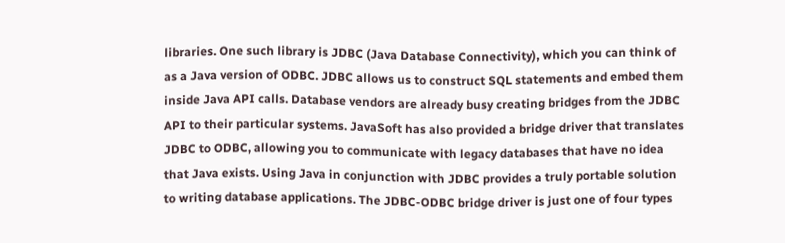libraries. One such library is JDBC (Java Database Connectivity), which you can think of as a Java version of ODBC. JDBC allows us to construct SQL statements and embed them inside Java API calls. Database vendors are already busy creating bridges from the JDBC API to their particular systems. JavaSoft has also provided a bridge driver that translates JDBC to ODBC, allowing you to communicate with legacy databases that have no idea that Java exists. Using Java in conjunction with JDBC provides a truly portable solution to writing database applications. The JDBC-ODBC bridge driver is just one of four types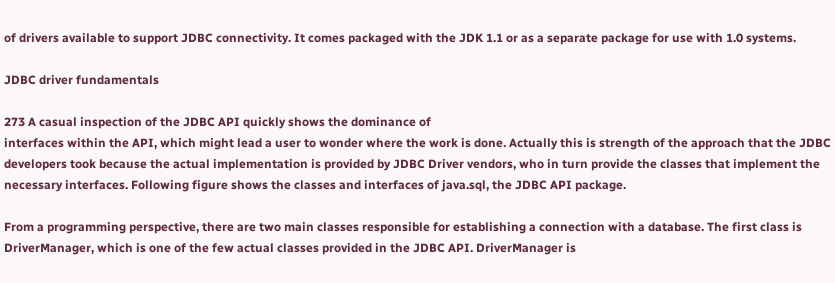of drivers available to support JDBC connectivity. It comes packaged with the JDK 1.1 or as a separate package for use with 1.0 systems.

JDBC driver fundamentals

273 A casual inspection of the JDBC API quickly shows the dominance of
interfaces within the API, which might lead a user to wonder where the work is done. Actually this is strength of the approach that the JDBC developers took because the actual implementation is provided by JDBC Driver vendors, who in turn provide the classes that implement the necessary interfaces. Following figure shows the classes and interfaces of java.sql, the JDBC API package.

From a programming perspective, there are two main classes responsible for establishing a connection with a database. The first class is DriverManager, which is one of the few actual classes provided in the JDBC API. DriverManager is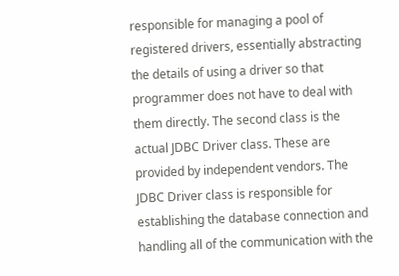responsible for managing a pool of registered drivers, essentially abstracting the details of using a driver so that programmer does not have to deal with them directly. The second class is the actual JDBC Driver class. These are provided by independent vendors. The JDBC Driver class is responsible for establishing the database connection and handling all of the communication with the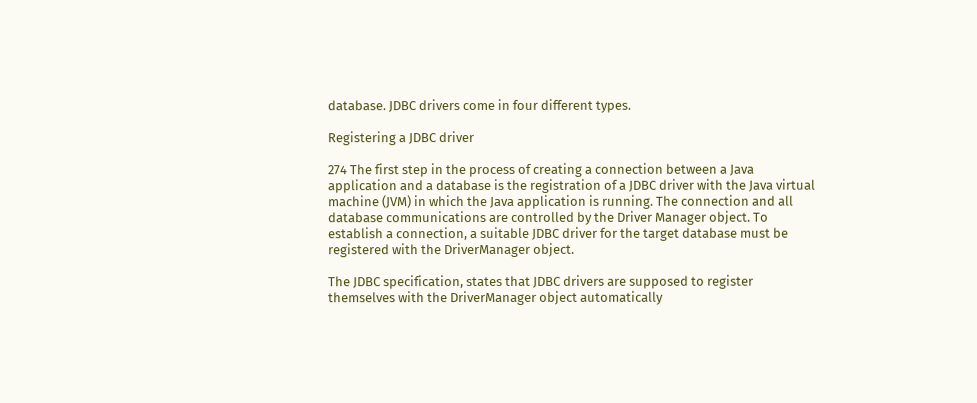database. JDBC drivers come in four different types.

Registering a JDBC driver

274 The first step in the process of creating a connection between a Java application and a database is the registration of a JDBC driver with the Java virtual machine (JVM) in which the Java application is running. The connection and all database communications are controlled by the Driver Manager object. To establish a connection, a suitable JDBC driver for the target database must be registered with the DriverManager object.

The JDBC specification, states that JDBC drivers are supposed to register themselves with the DriverManager object automatically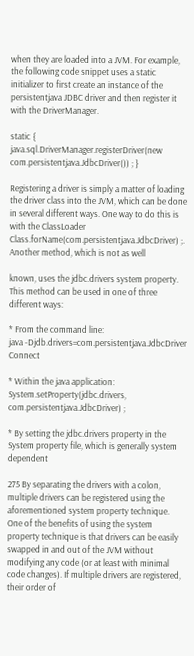when they are loaded into a JVM. For example, the following code snippet uses a static initializer to first create an instance of the persistentjava JDBC driver and then register it with the DriverManager.

static { java.sql.DriverManager.registerDriver(new com.persistentjava.JdbcDriver()) ; }

Registering a driver is simply a matter of loading the driver class into the JVM, which can be done in several different ways. One way to do this is with the ClassLoader Class.forName(com.persistentjava.JdbcDriver) ;. Another method, which is not as well

known, uses the jdbc.drivers system property. This method can be used in one of three different ways:

* From the command line:
java -Djdb.drivers=com.persistentjava.JdbcDriver Connect

* Within the java application:
System.setProperty(jdbc.drivers, com.persistentjava.JdbcDriver) ;

* By setting the jdbc.drivers property in the System property file, which is generally system dependent

275 By separating the drivers with a colon, multiple drivers can be registered using the aforementioned system property technique. One of the benefits of using the system property technique is that drivers can be easily swapped in and out of the JVM without modifying any code (or at least with minimal code changes). If multiple drivers are registered, their order of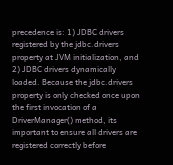precedence is: 1) JDBC drivers registered by the jdbc.drivers property at JVM initialization, and 2) JDBC drivers dynamically loaded. Because the jdbc.drivers property is only checked once upon the first invocation of a DriverManager() method, its important to ensure all drivers are registered correctly before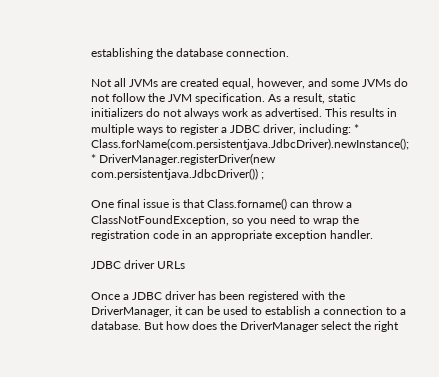establishing the database connection.

Not all JVMs are created equal, however, and some JVMs do not follow the JVM specification. As a result, static initializers do not always work as advertised. This results in multiple ways to register a JDBC driver, including: * Class.forName(com.persistentjava.JdbcDriver).newInstance(); * DriverManager.registerDriver(new com.persistentjava.JdbcDriver()) ;

One final issue is that Class.forname() can throw a ClassNotFoundException, so you need to wrap the registration code in an appropriate exception handler.

JDBC driver URLs

Once a JDBC driver has been registered with the DriverManager, it can be used to establish a connection to a database. But how does the DriverManager select the right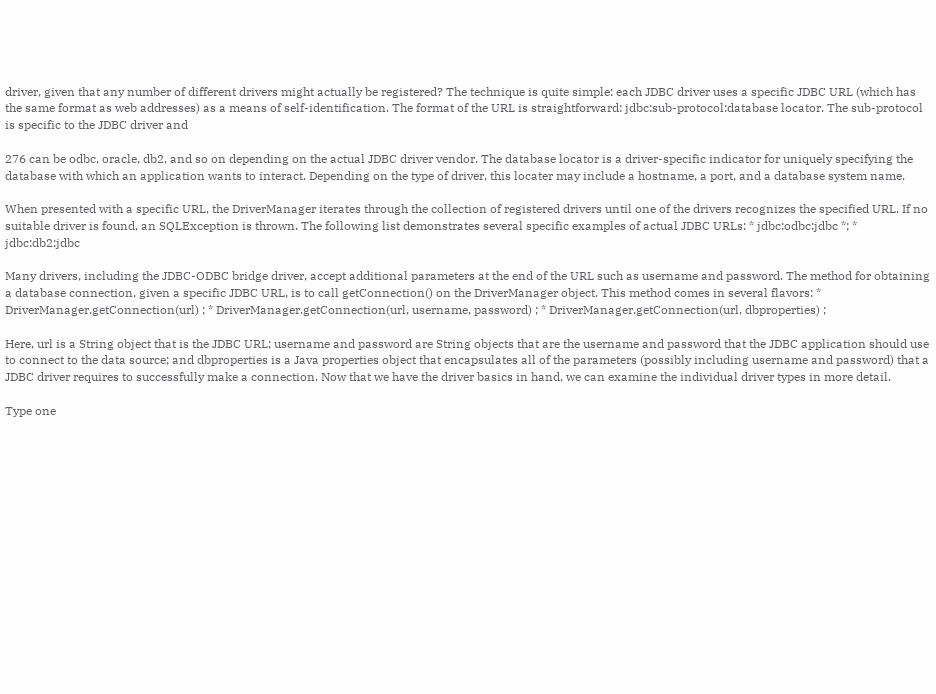driver, given that any number of different drivers might actually be registered? The technique is quite simple: each JDBC driver uses a specific JDBC URL (which has the same format as web addresses) as a means of self-identification. The format of the URL is straightforward: jdbc:sub-protocol:database locator. The sub-protocol is specific to the JDBC driver and

276 can be odbc, oracle, db2, and so on depending on the actual JDBC driver vendor. The database locator is a driver-specific indicator for uniquely specifying the database with which an application wants to interact. Depending on the type of driver, this locater may include a hostname, a port, and a database system name.

When presented with a specific URL, the DriverManager iterates through the collection of registered drivers until one of the drivers recognizes the specified URL. If no suitable driver is found, an SQLException is thrown. The following list demonstrates several specific examples of actual JDBC URLs: * jdbc:odbc:jdbc *; * jdbc:db2:jdbc

Many drivers, including the JDBC-ODBC bridge driver, accept additional parameters at the end of the URL such as username and password. The method for obtaining a database connection, given a specific JDBC URL, is to call getConnection() on the DriverManager object. This method comes in several flavors: * DriverManager.getConnection(url) ; * DriverManager.getConnection(url, username, password) ; * DriverManager.getConnection(url, dbproperties) ;

Here, url is a String object that is the JDBC URL; username and password are String objects that are the username and password that the JDBC application should use to connect to the data source; and dbproperties is a Java properties object that encapsulates all of the parameters (possibly including username and password) that a JDBC driver requires to successfully make a connection. Now that we have the driver basics in hand, we can examine the individual driver types in more detail.

Type one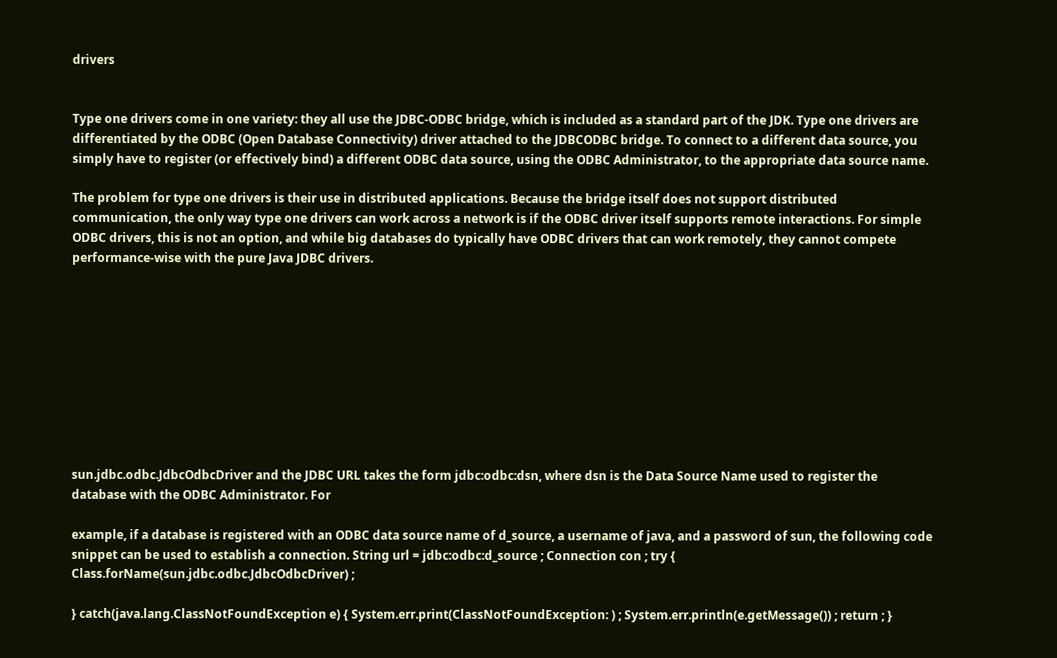drivers


Type one drivers come in one variety: they all use the JDBC-ODBC bridge, which is included as a standard part of the JDK. Type one drivers are differentiated by the ODBC (Open Database Connectivity) driver attached to the JDBCODBC bridge. To connect to a different data source, you simply have to register (or effectively bind) a different ODBC data source, using the ODBC Administrator, to the appropriate data source name.

The problem for type one drivers is their use in distributed applications. Because the bridge itself does not support distributed communication, the only way type one drivers can work across a network is if the ODBC driver itself supports remote interactions. For simple ODBC drivers, this is not an option, and while big databases do typically have ODBC drivers that can work remotely, they cannot compete performance-wise with the pure Java JDBC drivers.










sun.jdbc.odbc.JdbcOdbcDriver and the JDBC URL takes the form jdbc:odbc:dsn, where dsn is the Data Source Name used to register the database with the ODBC Administrator. For

example, if a database is registered with an ODBC data source name of d_source, a username of java, and a password of sun, the following code snippet can be used to establish a connection. String url = jdbc:odbc:d_source ; Connection con ; try { Class.forName(sun.jdbc.odbc.JdbcOdbcDriver) ;

} catch(java.lang.ClassNotFoundException e) { System.err.print(ClassNotFoundException: ) ; System.err.println(e.getMessage()) ; return ; }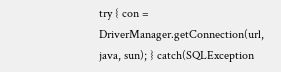try { con = DriverManager.getConnection(url, java, sun); } catch(SQLException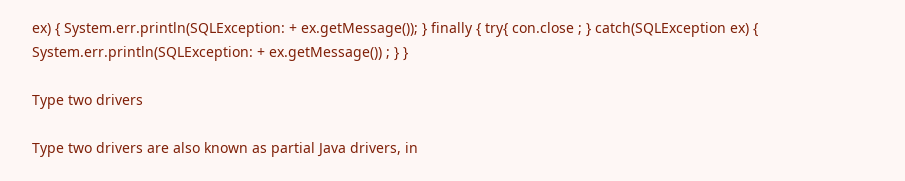ex) { System.err.println(SQLException: + ex.getMessage()); } finally { try{ con.close ; } catch(SQLException ex) { System.err.println(SQLException: + ex.getMessage()) ; } }

Type two drivers

Type two drivers are also known as partial Java drivers, in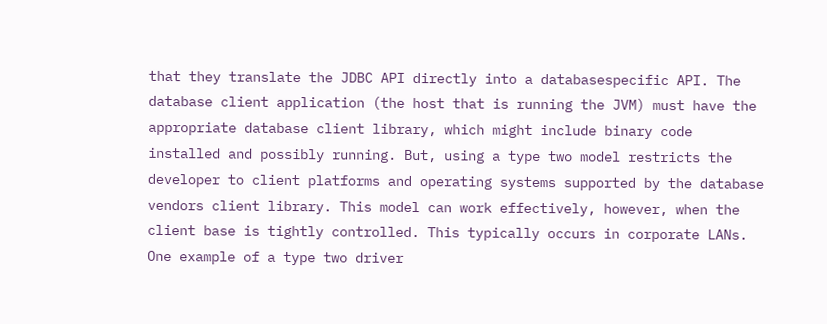that they translate the JDBC API directly into a databasespecific API. The database client application (the host that is running the JVM) must have the
appropriate database client library, which might include binary code installed and possibly running. But, using a type two model restricts the developer to client platforms and operating systems supported by the database vendors client library. This model can work effectively, however, when the client base is tightly controlled. This typically occurs in corporate LANs. One example of a type two driver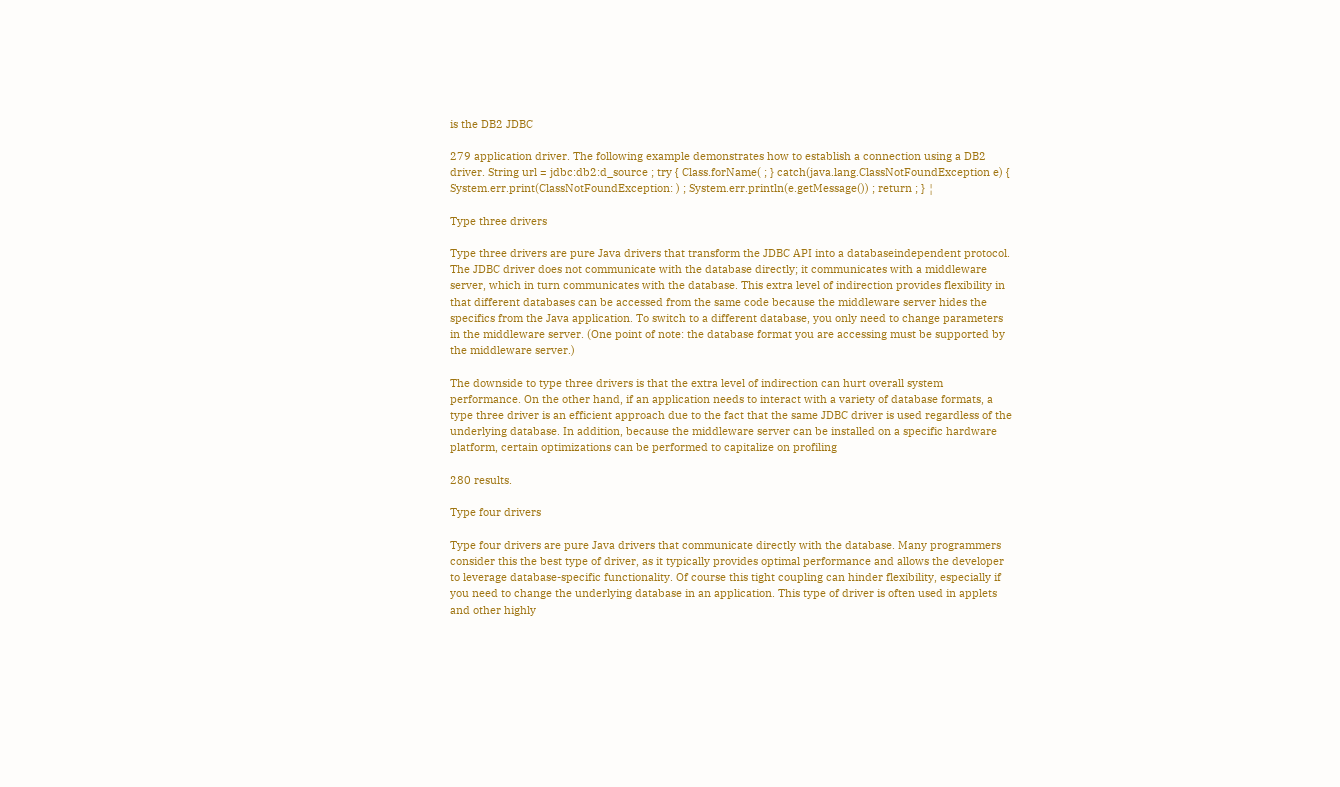is the DB2 JDBC

279 application driver. The following example demonstrates how to establish a connection using a DB2 driver. String url = jdbc:db2:d_source ; try { Class.forName( ; } catch(java.lang.ClassNotFoundException e) { System.err.print(ClassNotFoundException: ) ; System.err.println(e.getMessage()) ; return ; } ¦

Type three drivers

Type three drivers are pure Java drivers that transform the JDBC API into a databaseindependent protocol. The JDBC driver does not communicate with the database directly; it communicates with a middleware server, which in turn communicates with the database. This extra level of indirection provides flexibility in that different databases can be accessed from the same code because the middleware server hides the specifics from the Java application. To switch to a different database, you only need to change parameters in the middleware server. (One point of note: the database format you are accessing must be supported by the middleware server.)

The downside to type three drivers is that the extra level of indirection can hurt overall system performance. On the other hand, if an application needs to interact with a variety of database formats, a type three driver is an efficient approach due to the fact that the same JDBC driver is used regardless of the underlying database. In addition, because the middleware server can be installed on a specific hardware platform, certain optimizations can be performed to capitalize on profiling

280 results.

Type four drivers

Type four drivers are pure Java drivers that communicate directly with the database. Many programmers consider this the best type of driver, as it typically provides optimal performance and allows the developer to leverage database-specific functionality. Of course this tight coupling can hinder flexibility, especially if you need to change the underlying database in an application. This type of driver is often used in applets and other highly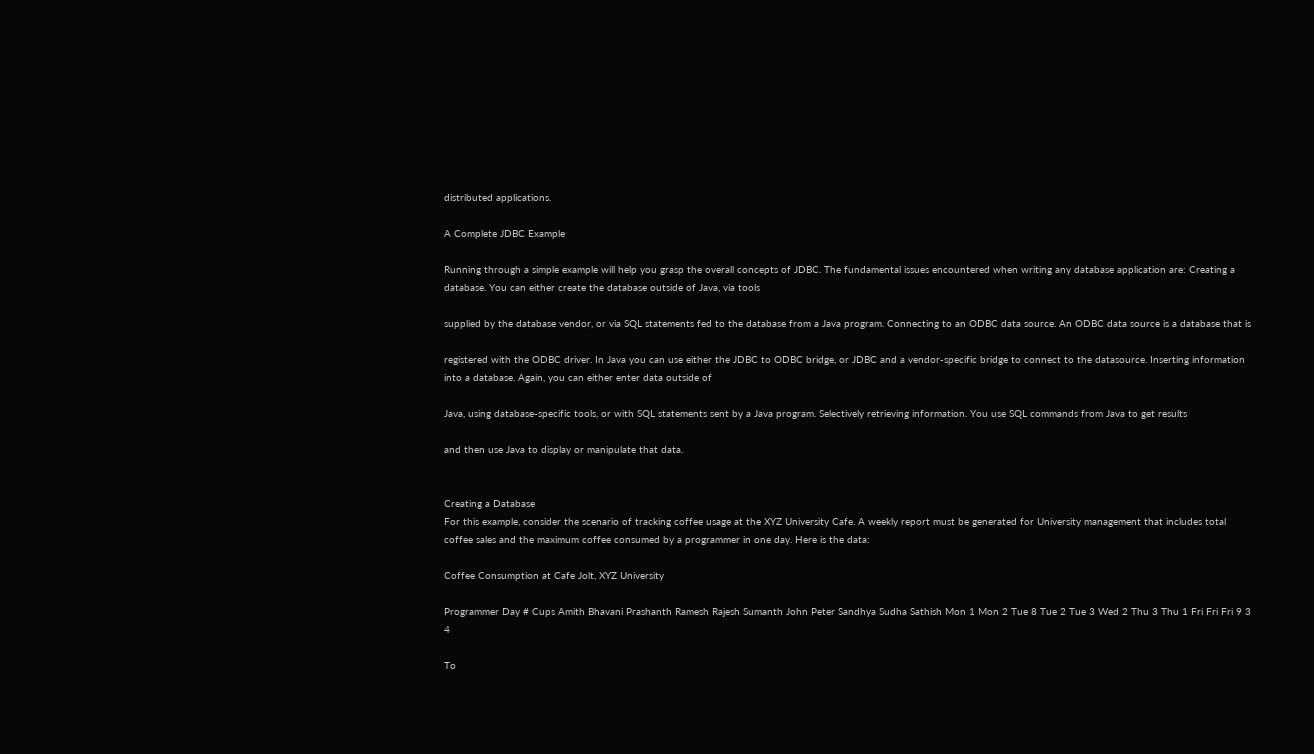distributed applications.

A Complete JDBC Example

Running through a simple example will help you grasp the overall concepts of JDBC. The fundamental issues encountered when writing any database application are: Creating a database. You can either create the database outside of Java, via tools

supplied by the database vendor, or via SQL statements fed to the database from a Java program. Connecting to an ODBC data source. An ODBC data source is a database that is

registered with the ODBC driver. In Java you can use either the JDBC to ODBC bridge, or JDBC and a vendor-specific bridge to connect to the datasource. Inserting information into a database. Again, you can either enter data outside of

Java, using database-specific tools, or with SQL statements sent by a Java program. Selectively retrieving information. You use SQL commands from Java to get results

and then use Java to display or manipulate that data.


Creating a Database
For this example, consider the scenario of tracking coffee usage at the XYZ University Cafe. A weekly report must be generated for University management that includes total coffee sales and the maximum coffee consumed by a programmer in one day. Here is the data:

Coffee Consumption at Cafe Jolt, XYZ University

Programmer Day # Cups Amith Bhavani Prashanth Ramesh Rajesh Sumanth John Peter Sandhya Sudha Sathish Mon 1 Mon 2 Tue 8 Tue 2 Tue 3 Wed 2 Thu 3 Thu 1 Fri Fri Fri 9 3 4

To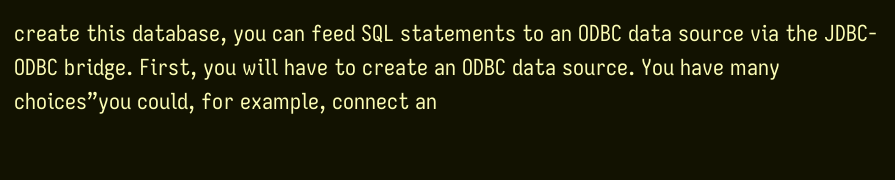create this database, you can feed SQL statements to an ODBC data source via the JDBC-ODBC bridge. First, you will have to create an ODBC data source. You have many choices”you could, for example, connect an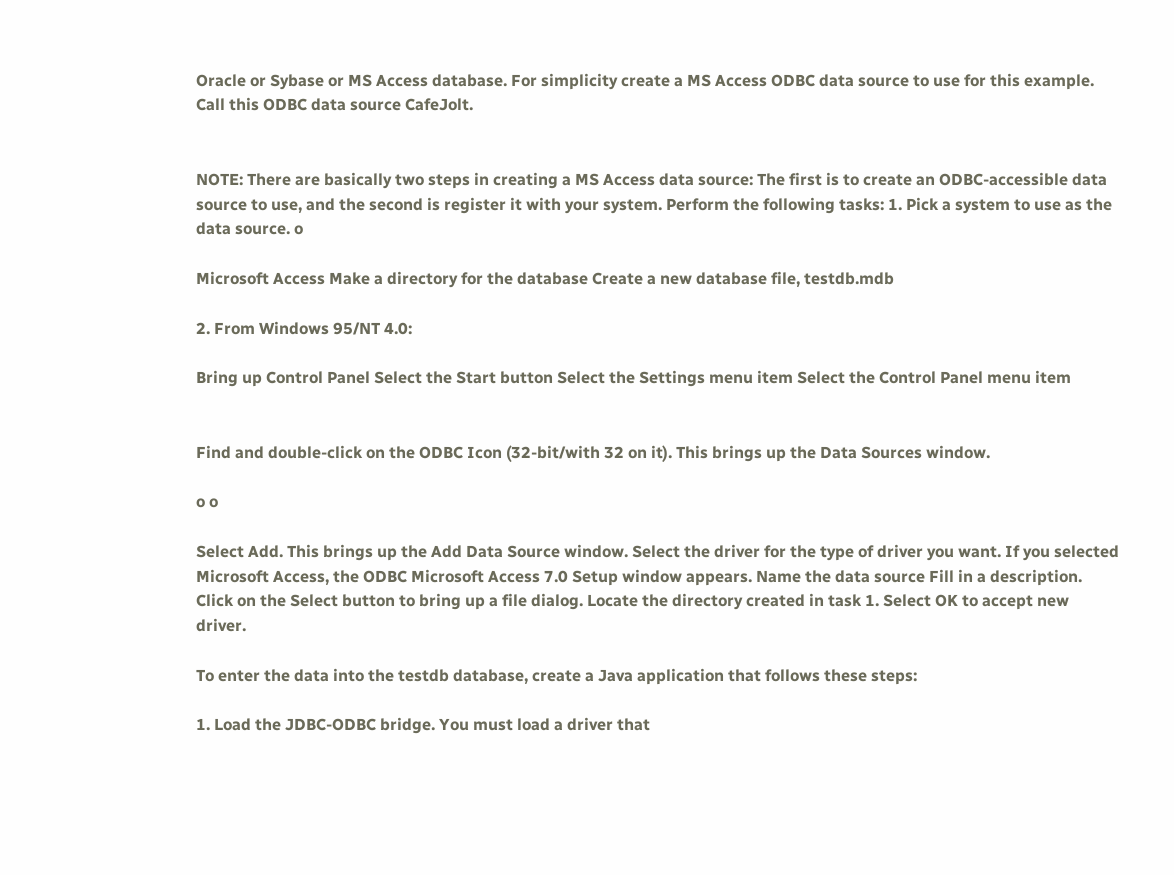Oracle or Sybase or MS Access database. For simplicity create a MS Access ODBC data source to use for this example. Call this ODBC data source CafeJolt.


NOTE: There are basically two steps in creating a MS Access data source: The first is to create an ODBC-accessible data source to use, and the second is register it with your system. Perform the following tasks: 1. Pick a system to use as the data source. o

Microsoft Access Make a directory for the database Create a new database file, testdb.mdb

2. From Windows 95/NT 4.0:

Bring up Control Panel Select the Start button Select the Settings menu item Select the Control Panel menu item


Find and double-click on the ODBC Icon (32-bit/with 32 on it). This brings up the Data Sources window.

o o

Select Add. This brings up the Add Data Source window. Select the driver for the type of driver you want. If you selected Microsoft Access, the ODBC Microsoft Access 7.0 Setup window appears. Name the data source Fill in a description. Click on the Select button to bring up a file dialog. Locate the directory created in task 1. Select OK to accept new driver.

To enter the data into the testdb database, create a Java application that follows these steps:

1. Load the JDBC-ODBC bridge. You must load a driver that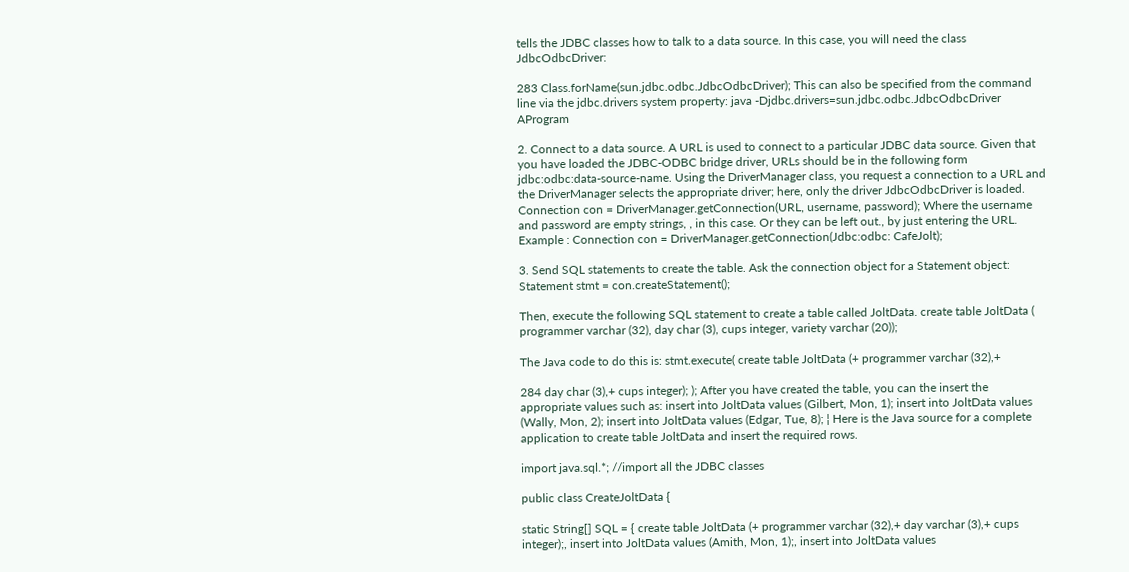tells the JDBC classes how to talk to a data source. In this case, you will need the class JdbcOdbcDriver:

283 Class.forName(sun.jdbc.odbc.JdbcOdbcDriver); This can also be specified from the command line via the jdbc.drivers system property: java -Djdbc.drivers=sun.jdbc.odbc.JdbcOdbcDriver AProgram

2. Connect to a data source. A URL is used to connect to a particular JDBC data source. Given that you have loaded the JDBC-ODBC bridge driver, URLs should be in the following form jdbc:odbc:data-source-name. Using the DriverManager class, you request a connection to a URL and the DriverManager selects the appropriate driver; here, only the driver JdbcOdbcDriver is loaded. Connection con = DriverManager.getConnection(URL, username, password); Where the username and password are empty strings, , in this case. Or they can be left out., by just entering the URL. Example : Connection con = DriverManager.getConnection(Jdbc:odbc: CafeJolt);

3. Send SQL statements to create the table. Ask the connection object for a Statement object: Statement stmt = con.createStatement();

Then, execute the following SQL statement to create a table called JoltData. create table JoltData ( programmer varchar (32), day char (3), cups integer, variety varchar (20));

The Java code to do this is: stmt.execute( create table JoltData (+ programmer varchar (32),+

284 day char (3),+ cups integer); ); After you have created the table, you can the insert the appropriate values such as: insert into JoltData values (Gilbert, Mon, 1); insert into JoltData values (Wally, Mon, 2); insert into JoltData values (Edgar, Tue, 8); ¦ Here is the Java source for a complete application to create table JoltData and insert the required rows.

import java.sql.*; //import all the JDBC classes

public class CreateJoltData {

static String[] SQL = { create table JoltData (+ programmer varchar (32),+ day varchar (3),+ cups integer);, insert into JoltData values (Amith, Mon, 1);, insert into JoltData values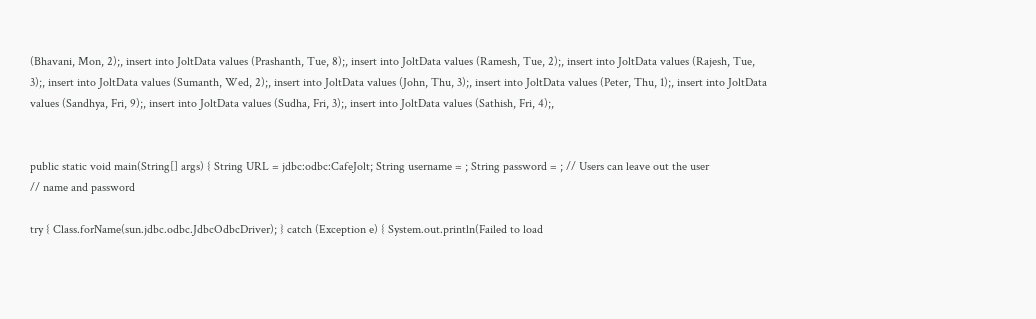(Bhavani, Mon, 2);, insert into JoltData values (Prashanth, Tue, 8);, insert into JoltData values (Ramesh, Tue, 2);, insert into JoltData values (Rajesh, Tue, 3);, insert into JoltData values (Sumanth, Wed, 2);, insert into JoltData values (John, Thu, 3);, insert into JoltData values (Peter, Thu, 1);, insert into JoltData values (Sandhya, Fri, 9);, insert into JoltData values (Sudha, Fri, 3);, insert into JoltData values (Sathish, Fri, 4);,


public static void main(String[] args) { String URL = jdbc:odbc:CafeJolt; String username = ; String password = ; // Users can leave out the user
// name and password

try { Class.forName(sun.jdbc.odbc.JdbcOdbcDriver); } catch (Exception e) { System.out.println(Failed to load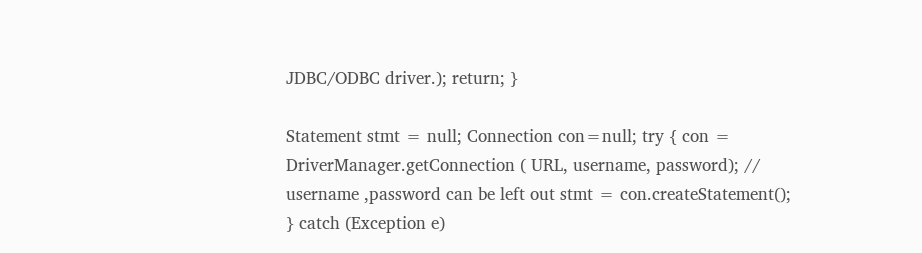JDBC/ODBC driver.); return; }

Statement stmt = null; Connection con=null; try { con = DriverManager.getConnection ( URL, username, password); // username ,password can be left out stmt = con.createStatement(); } catch (Exception e)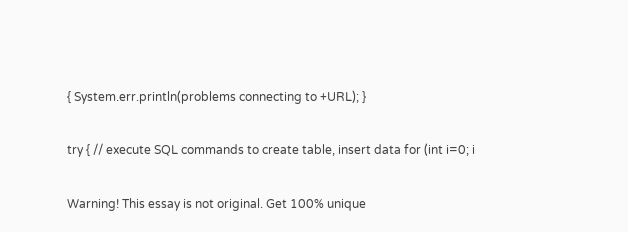{ System.err.println(problems connecting to +URL); }

try { // execute SQL commands to create table, insert data for (int i=0; i

Warning! This essay is not original. Get 100% unique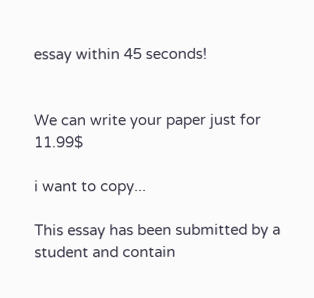essay within 45 seconds!


We can write your paper just for 11.99$

i want to copy...

This essay has been submitted by a student and contain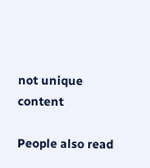not unique content

People also read